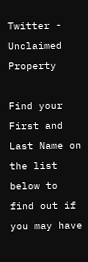Twitter - Unclaimed Property

Find your First and Last Name on the list below to
find out if you may have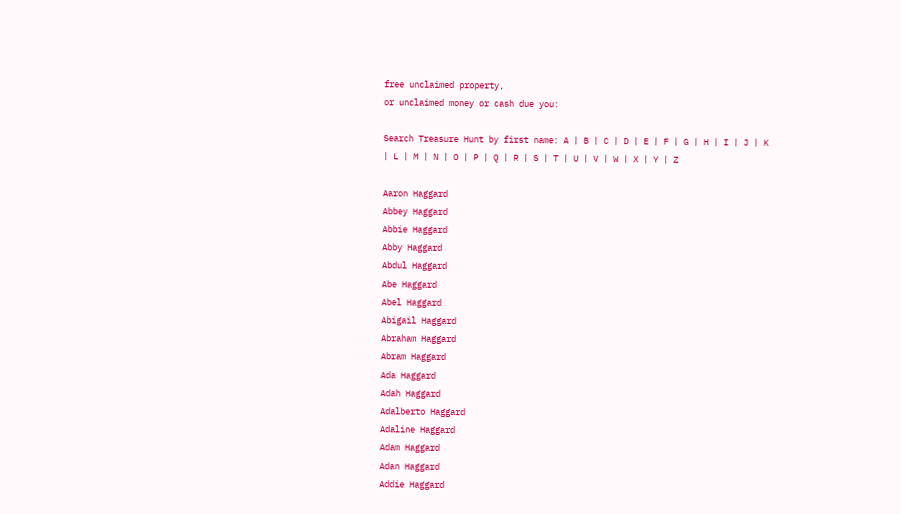free unclaimed property,
or unclaimed money or cash due you:

Search Treasure Hunt by first name: A | B | C | D | E | F | G | H | I | J | K | L | M | N | O | P | Q | R | S | T | U | V | W | X | Y | Z

Aaron Haggard
Abbey Haggard
Abbie Haggard
Abby Haggard
Abdul Haggard
Abe Haggard
Abel Haggard
Abigail Haggard
Abraham Haggard
Abram Haggard
Ada Haggard
Adah Haggard
Adalberto Haggard
Adaline Haggard
Adam Haggard
Adan Haggard
Addie Haggard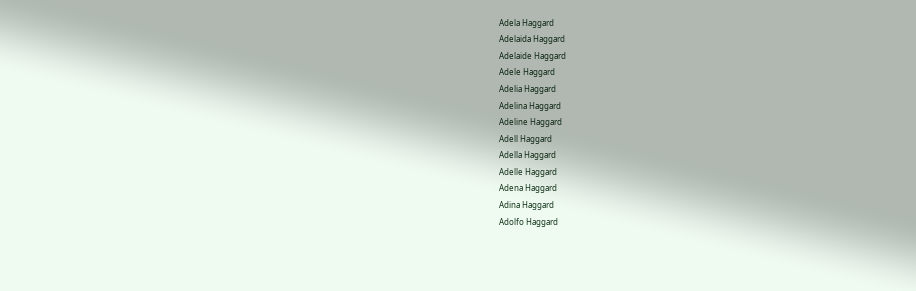Adela Haggard
Adelaida Haggard
Adelaide Haggard
Adele Haggard
Adelia Haggard
Adelina Haggard
Adeline Haggard
Adell Haggard
Adella Haggard
Adelle Haggard
Adena Haggard
Adina Haggard
Adolfo Haggard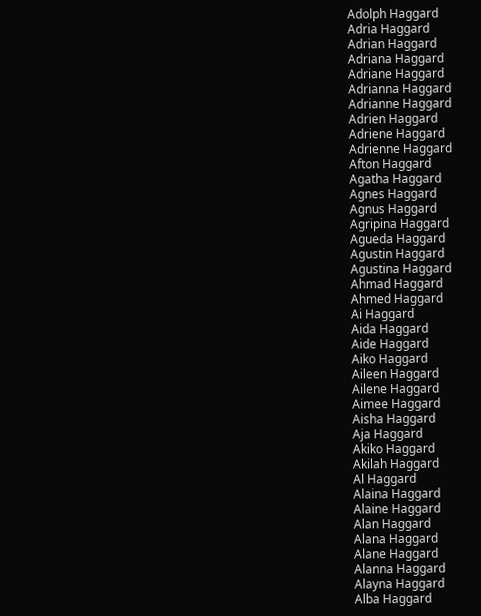Adolph Haggard
Adria Haggard
Adrian Haggard
Adriana Haggard
Adriane Haggard
Adrianna Haggard
Adrianne Haggard
Adrien Haggard
Adriene Haggard
Adrienne Haggard
Afton Haggard
Agatha Haggard
Agnes Haggard
Agnus Haggard
Agripina Haggard
Agueda Haggard
Agustin Haggard
Agustina Haggard
Ahmad Haggard
Ahmed Haggard
Ai Haggard
Aida Haggard
Aide Haggard
Aiko Haggard
Aileen Haggard
Ailene Haggard
Aimee Haggard
Aisha Haggard
Aja Haggard
Akiko Haggard
Akilah Haggard
Al Haggard
Alaina Haggard
Alaine Haggard
Alan Haggard
Alana Haggard
Alane Haggard
Alanna Haggard
Alayna Haggard
Alba Haggard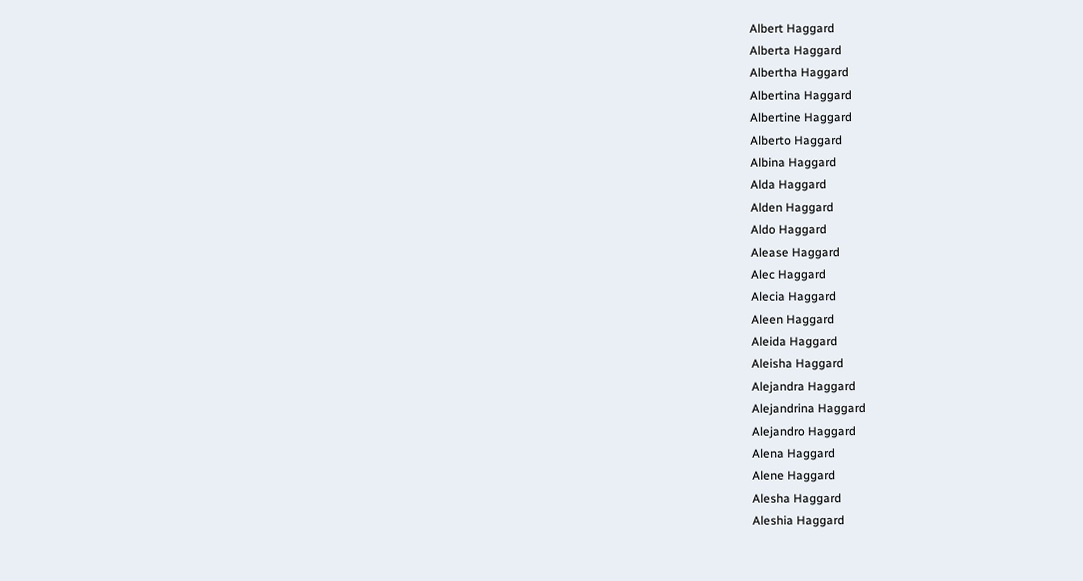Albert Haggard
Alberta Haggard
Albertha Haggard
Albertina Haggard
Albertine Haggard
Alberto Haggard
Albina Haggard
Alda Haggard
Alden Haggard
Aldo Haggard
Alease Haggard
Alec Haggard
Alecia Haggard
Aleen Haggard
Aleida Haggard
Aleisha Haggard
Alejandra Haggard
Alejandrina Haggard
Alejandro Haggard
Alena Haggard
Alene Haggard
Alesha Haggard
Aleshia Haggard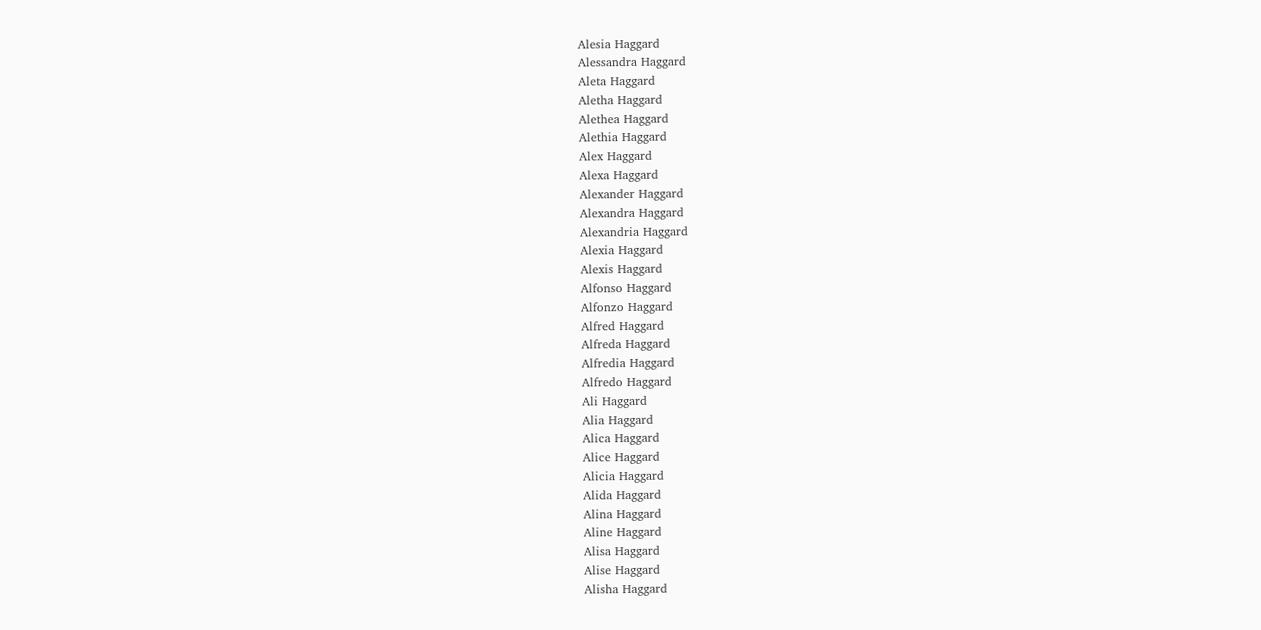Alesia Haggard
Alessandra Haggard
Aleta Haggard
Aletha Haggard
Alethea Haggard
Alethia Haggard
Alex Haggard
Alexa Haggard
Alexander Haggard
Alexandra Haggard
Alexandria Haggard
Alexia Haggard
Alexis Haggard
Alfonso Haggard
Alfonzo Haggard
Alfred Haggard
Alfreda Haggard
Alfredia Haggard
Alfredo Haggard
Ali Haggard
Alia Haggard
Alica Haggard
Alice Haggard
Alicia Haggard
Alida Haggard
Alina Haggard
Aline Haggard
Alisa Haggard
Alise Haggard
Alisha Haggard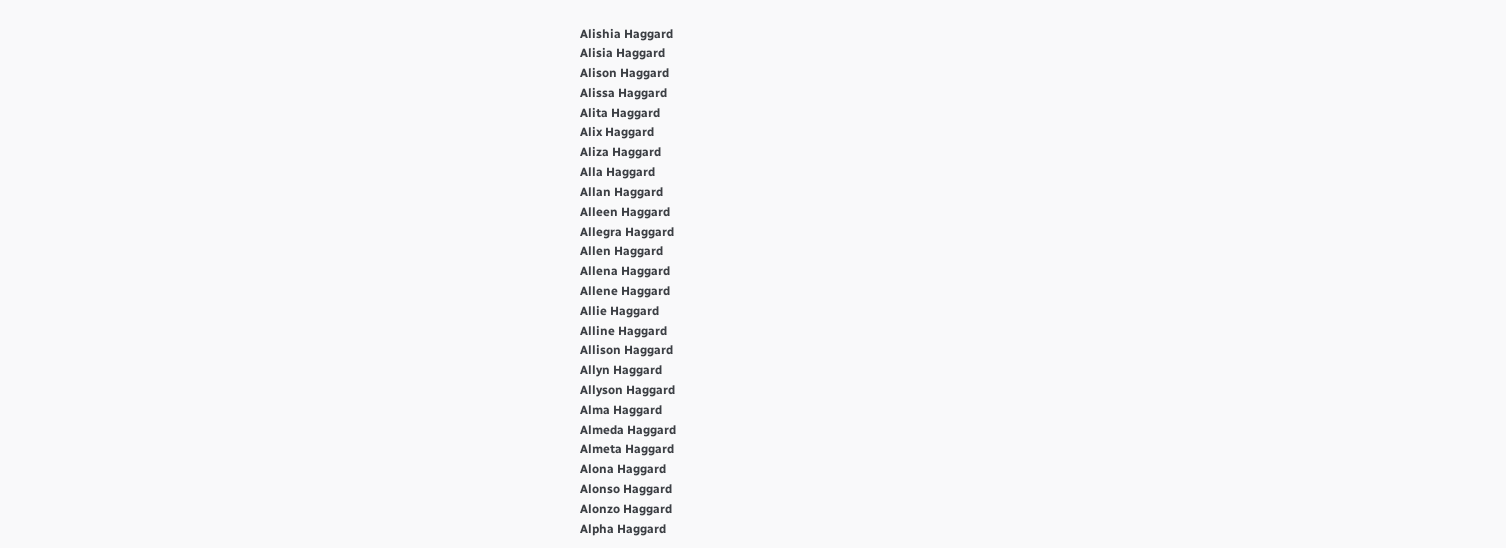Alishia Haggard
Alisia Haggard
Alison Haggard
Alissa Haggard
Alita Haggard
Alix Haggard
Aliza Haggard
Alla Haggard
Allan Haggard
Alleen Haggard
Allegra Haggard
Allen Haggard
Allena Haggard
Allene Haggard
Allie Haggard
Alline Haggard
Allison Haggard
Allyn Haggard
Allyson Haggard
Alma Haggard
Almeda Haggard
Almeta Haggard
Alona Haggard
Alonso Haggard
Alonzo Haggard
Alpha Haggard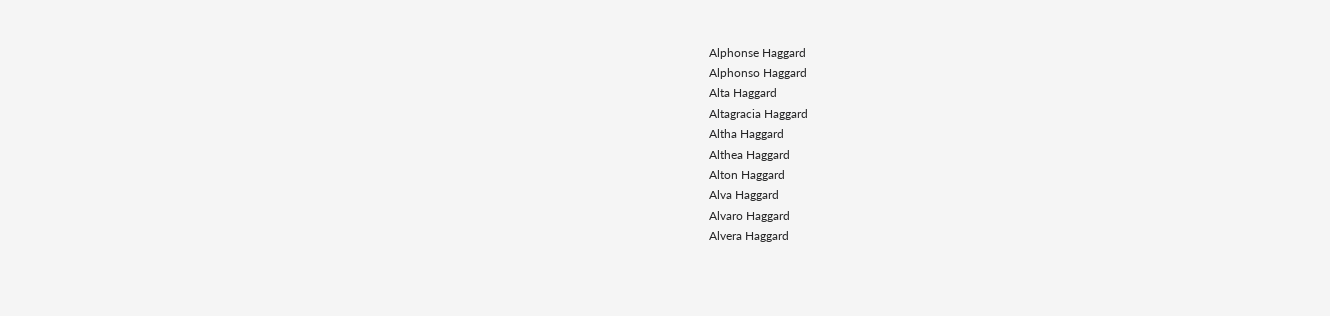Alphonse Haggard
Alphonso Haggard
Alta Haggard
Altagracia Haggard
Altha Haggard
Althea Haggard
Alton Haggard
Alva Haggard
Alvaro Haggard
Alvera Haggard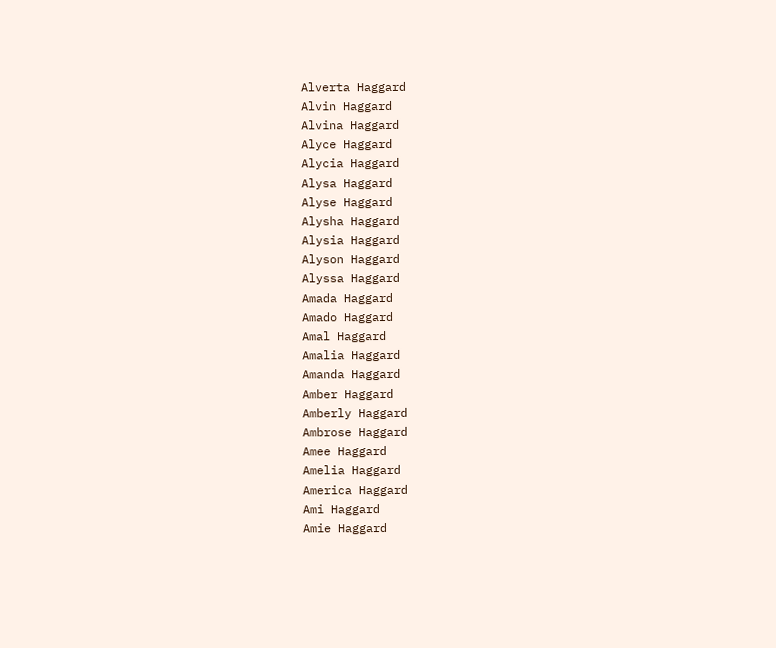Alverta Haggard
Alvin Haggard
Alvina Haggard
Alyce Haggard
Alycia Haggard
Alysa Haggard
Alyse Haggard
Alysha Haggard
Alysia Haggard
Alyson Haggard
Alyssa Haggard
Amada Haggard
Amado Haggard
Amal Haggard
Amalia Haggard
Amanda Haggard
Amber Haggard
Amberly Haggard
Ambrose Haggard
Amee Haggard
Amelia Haggard
America Haggard
Ami Haggard
Amie Haggard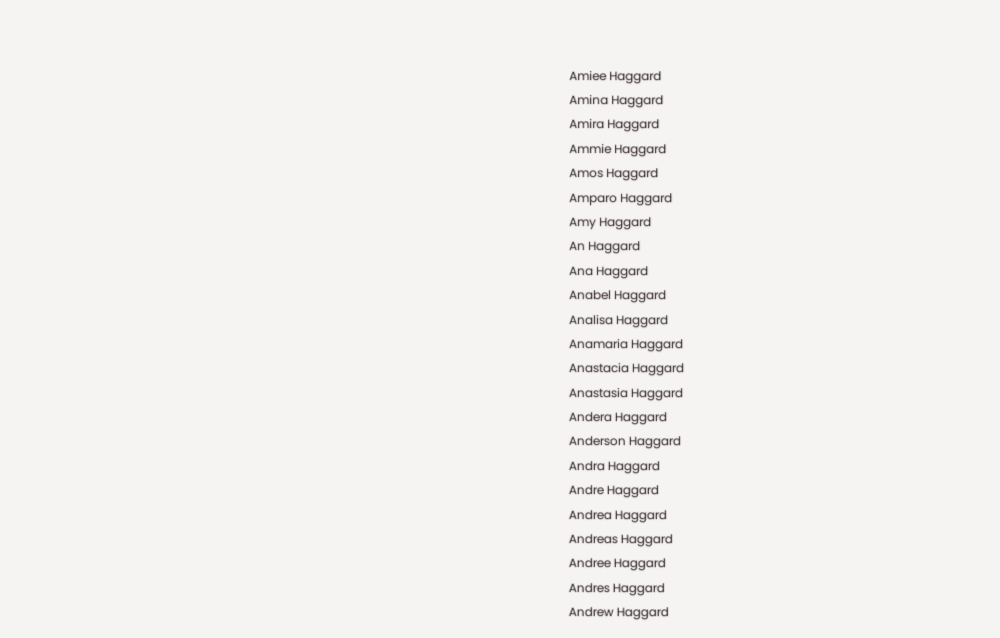Amiee Haggard
Amina Haggard
Amira Haggard
Ammie Haggard
Amos Haggard
Amparo Haggard
Amy Haggard
An Haggard
Ana Haggard
Anabel Haggard
Analisa Haggard
Anamaria Haggard
Anastacia Haggard
Anastasia Haggard
Andera Haggard
Anderson Haggard
Andra Haggard
Andre Haggard
Andrea Haggard
Andreas Haggard
Andree Haggard
Andres Haggard
Andrew Haggard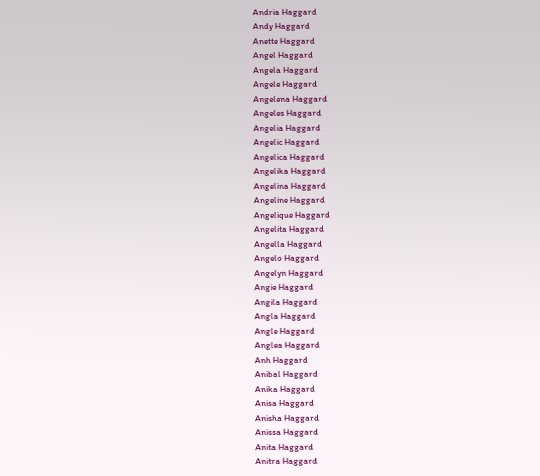Andria Haggard
Andy Haggard
Anette Haggard
Angel Haggard
Angela Haggard
Angele Haggard
Angelena Haggard
Angeles Haggard
Angelia Haggard
Angelic Haggard
Angelica Haggard
Angelika Haggard
Angelina Haggard
Angeline Haggard
Angelique Haggard
Angelita Haggard
Angella Haggard
Angelo Haggard
Angelyn Haggard
Angie Haggard
Angila Haggard
Angla Haggard
Angle Haggard
Anglea Haggard
Anh Haggard
Anibal Haggard
Anika Haggard
Anisa Haggard
Anisha Haggard
Anissa Haggard
Anita Haggard
Anitra Haggard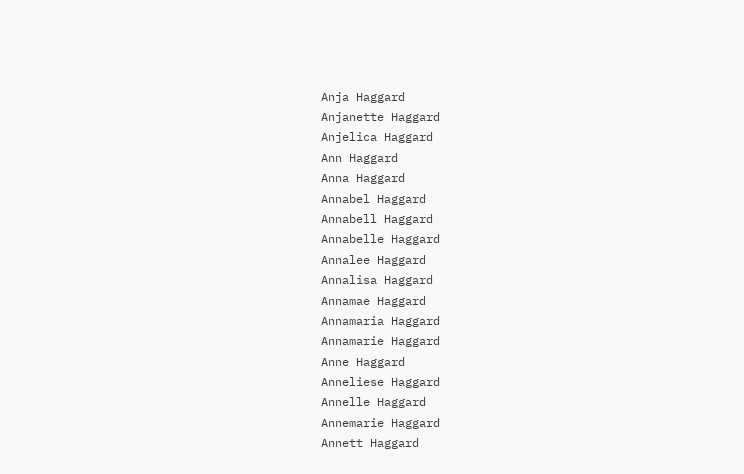Anja Haggard
Anjanette Haggard
Anjelica Haggard
Ann Haggard
Anna Haggard
Annabel Haggard
Annabell Haggard
Annabelle Haggard
Annalee Haggard
Annalisa Haggard
Annamae Haggard
Annamaria Haggard
Annamarie Haggard
Anne Haggard
Anneliese Haggard
Annelle Haggard
Annemarie Haggard
Annett Haggard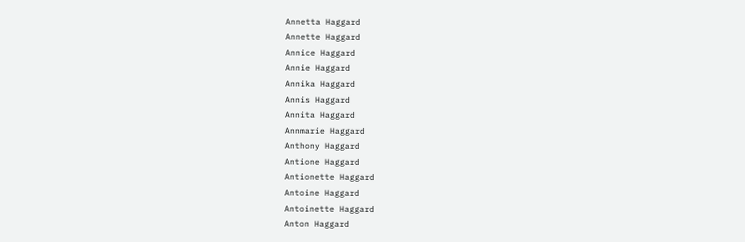Annetta Haggard
Annette Haggard
Annice Haggard
Annie Haggard
Annika Haggard
Annis Haggard
Annita Haggard
Annmarie Haggard
Anthony Haggard
Antione Haggard
Antionette Haggard
Antoine Haggard
Antoinette Haggard
Anton Haggard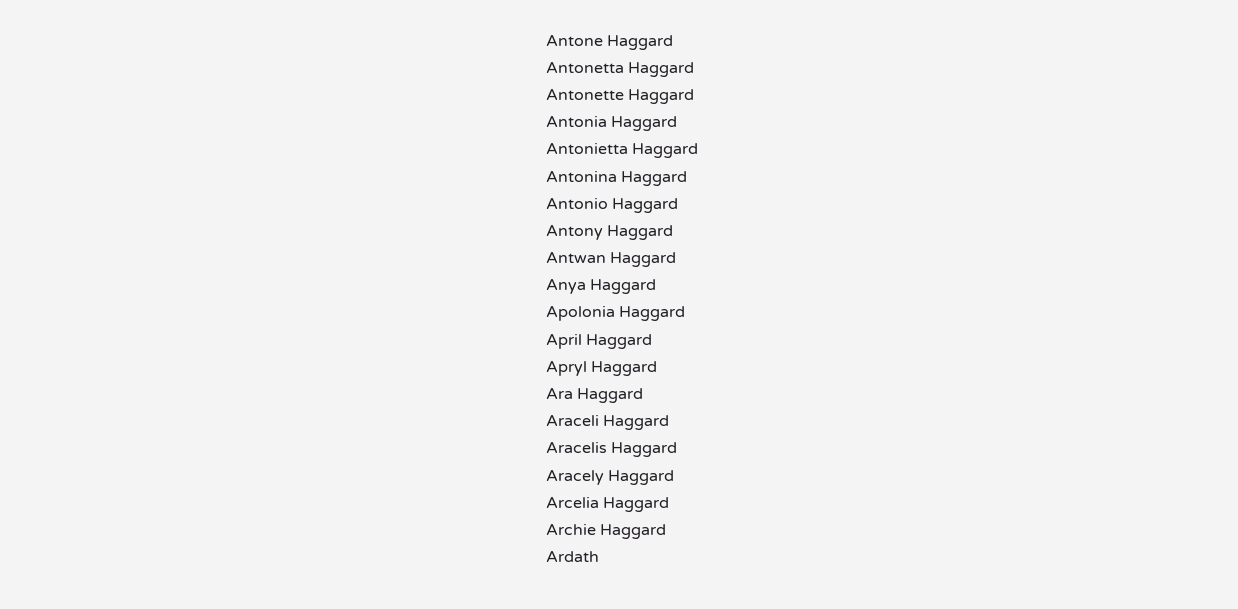Antone Haggard
Antonetta Haggard
Antonette Haggard
Antonia Haggard
Antonietta Haggard
Antonina Haggard
Antonio Haggard
Antony Haggard
Antwan Haggard
Anya Haggard
Apolonia Haggard
April Haggard
Apryl Haggard
Ara Haggard
Araceli Haggard
Aracelis Haggard
Aracely Haggard
Arcelia Haggard
Archie Haggard
Ardath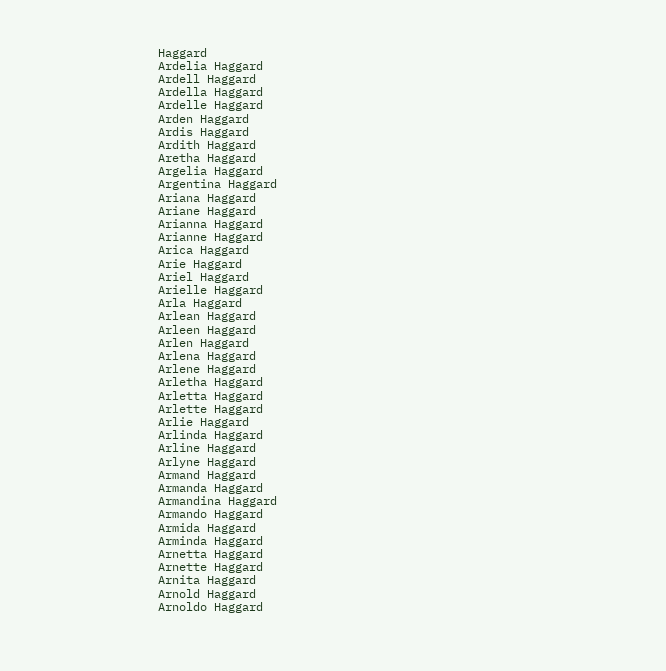Haggard
Ardelia Haggard
Ardell Haggard
Ardella Haggard
Ardelle Haggard
Arden Haggard
Ardis Haggard
Ardith Haggard
Aretha Haggard
Argelia Haggard
Argentina Haggard
Ariana Haggard
Ariane Haggard
Arianna Haggard
Arianne Haggard
Arica Haggard
Arie Haggard
Ariel Haggard
Arielle Haggard
Arla Haggard
Arlean Haggard
Arleen Haggard
Arlen Haggard
Arlena Haggard
Arlene Haggard
Arletha Haggard
Arletta Haggard
Arlette Haggard
Arlie Haggard
Arlinda Haggard
Arline Haggard
Arlyne Haggard
Armand Haggard
Armanda Haggard
Armandina Haggard
Armando Haggard
Armida Haggard
Arminda Haggard
Arnetta Haggard
Arnette Haggard
Arnita Haggard
Arnold Haggard
Arnoldo Haggard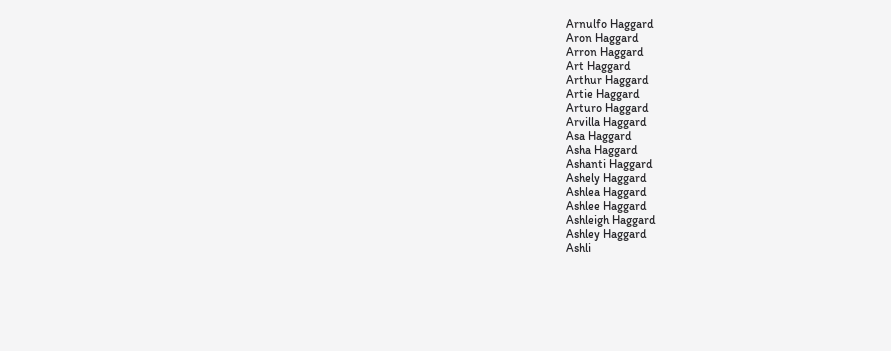Arnulfo Haggard
Aron Haggard
Arron Haggard
Art Haggard
Arthur Haggard
Artie Haggard
Arturo Haggard
Arvilla Haggard
Asa Haggard
Asha Haggard
Ashanti Haggard
Ashely Haggard
Ashlea Haggard
Ashlee Haggard
Ashleigh Haggard
Ashley Haggard
Ashli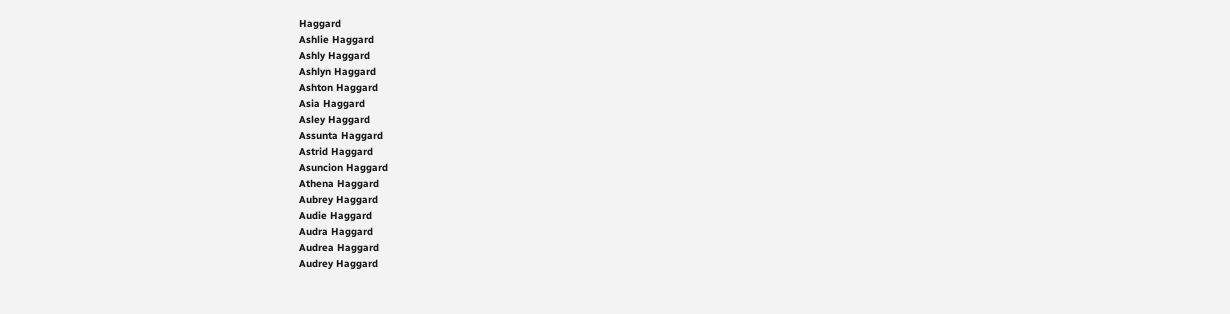Haggard
Ashlie Haggard
Ashly Haggard
Ashlyn Haggard
Ashton Haggard
Asia Haggard
Asley Haggard
Assunta Haggard
Astrid Haggard
Asuncion Haggard
Athena Haggard
Aubrey Haggard
Audie Haggard
Audra Haggard
Audrea Haggard
Audrey Haggard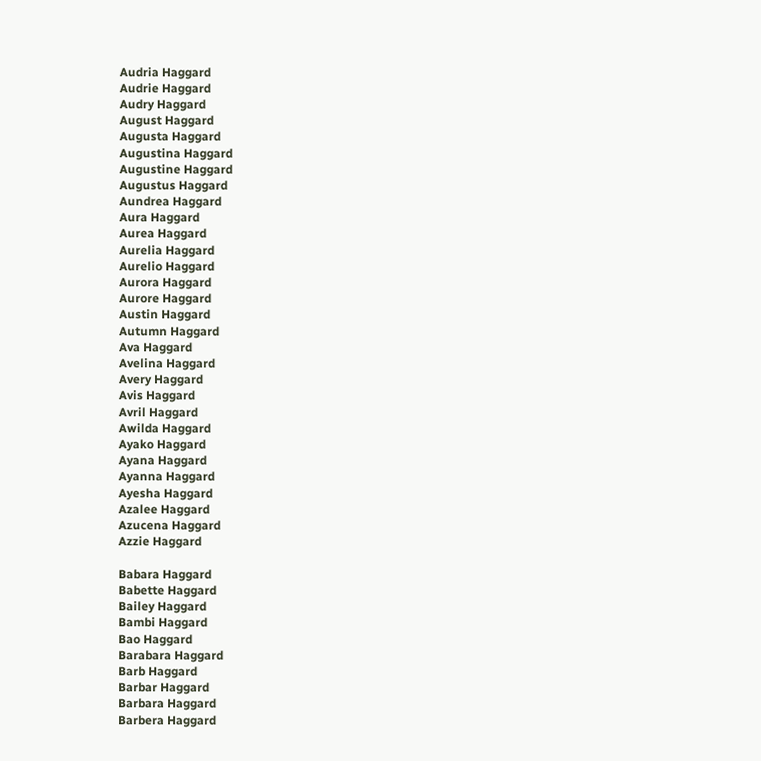Audria Haggard
Audrie Haggard
Audry Haggard
August Haggard
Augusta Haggard
Augustina Haggard
Augustine Haggard
Augustus Haggard
Aundrea Haggard
Aura Haggard
Aurea Haggard
Aurelia Haggard
Aurelio Haggard
Aurora Haggard
Aurore Haggard
Austin Haggard
Autumn Haggard
Ava Haggard
Avelina Haggard
Avery Haggard
Avis Haggard
Avril Haggard
Awilda Haggard
Ayako Haggard
Ayana Haggard
Ayanna Haggard
Ayesha Haggard
Azalee Haggard
Azucena Haggard
Azzie Haggard

Babara Haggard
Babette Haggard
Bailey Haggard
Bambi Haggard
Bao Haggard
Barabara Haggard
Barb Haggard
Barbar Haggard
Barbara Haggard
Barbera Haggard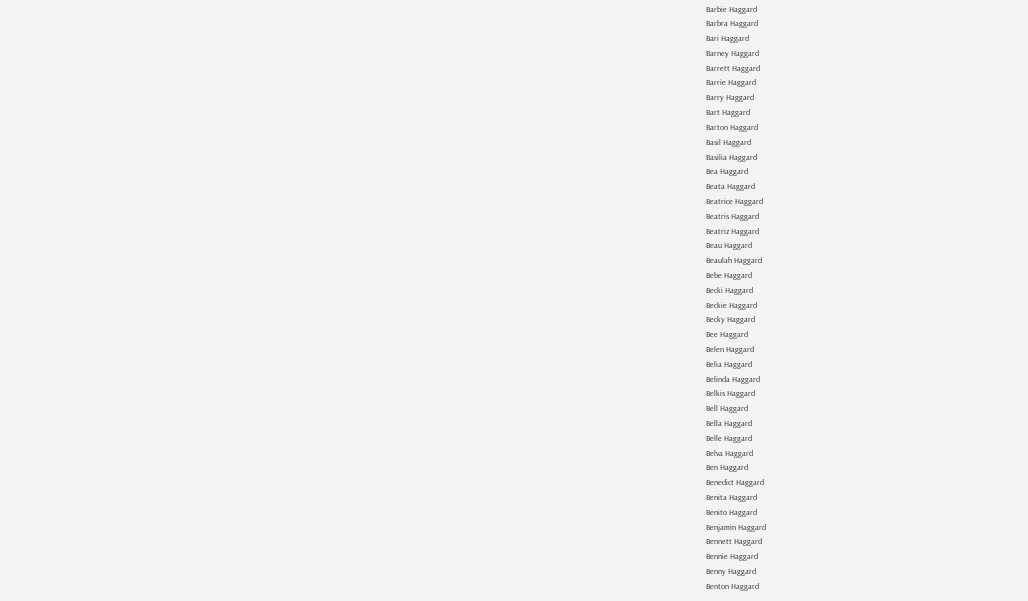Barbie Haggard
Barbra Haggard
Bari Haggard
Barney Haggard
Barrett Haggard
Barrie Haggard
Barry Haggard
Bart Haggard
Barton Haggard
Basil Haggard
Basilia Haggard
Bea Haggard
Beata Haggard
Beatrice Haggard
Beatris Haggard
Beatriz Haggard
Beau Haggard
Beaulah Haggard
Bebe Haggard
Becki Haggard
Beckie Haggard
Becky Haggard
Bee Haggard
Belen Haggard
Belia Haggard
Belinda Haggard
Belkis Haggard
Bell Haggard
Bella Haggard
Belle Haggard
Belva Haggard
Ben Haggard
Benedict Haggard
Benita Haggard
Benito Haggard
Benjamin Haggard
Bennett Haggard
Bennie Haggard
Benny Haggard
Benton Haggard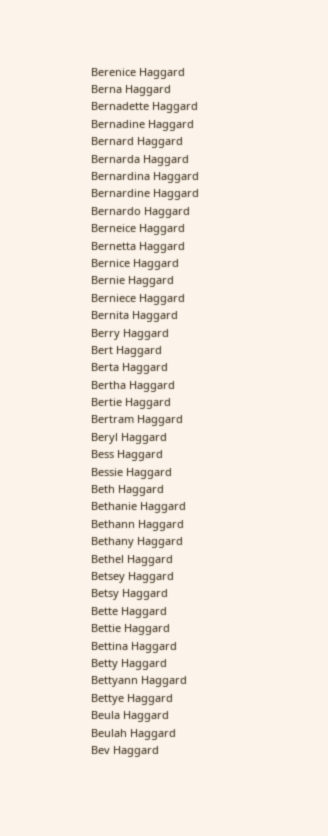Berenice Haggard
Berna Haggard
Bernadette Haggard
Bernadine Haggard
Bernard Haggard
Bernarda Haggard
Bernardina Haggard
Bernardine Haggard
Bernardo Haggard
Berneice Haggard
Bernetta Haggard
Bernice Haggard
Bernie Haggard
Berniece Haggard
Bernita Haggard
Berry Haggard
Bert Haggard
Berta Haggard
Bertha Haggard
Bertie Haggard
Bertram Haggard
Beryl Haggard
Bess Haggard
Bessie Haggard
Beth Haggard
Bethanie Haggard
Bethann Haggard
Bethany Haggard
Bethel Haggard
Betsey Haggard
Betsy Haggard
Bette Haggard
Bettie Haggard
Bettina Haggard
Betty Haggard
Bettyann Haggard
Bettye Haggard
Beula Haggard
Beulah Haggard
Bev Haggard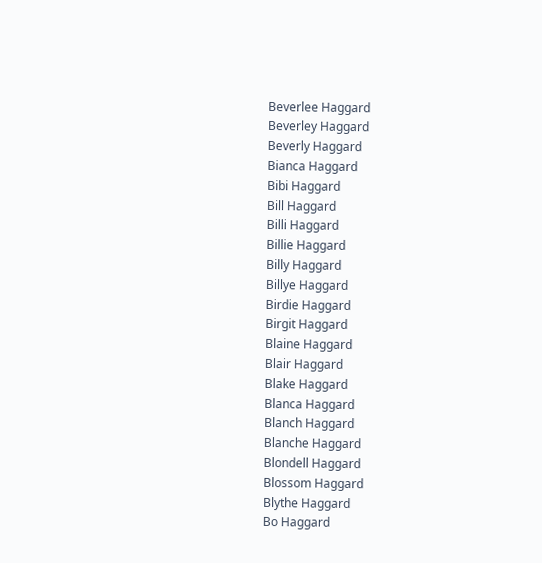Beverlee Haggard
Beverley Haggard
Beverly Haggard
Bianca Haggard
Bibi Haggard
Bill Haggard
Billi Haggard
Billie Haggard
Billy Haggard
Billye Haggard
Birdie Haggard
Birgit Haggard
Blaine Haggard
Blair Haggard
Blake Haggard
Blanca Haggard
Blanch Haggard
Blanche Haggard
Blondell Haggard
Blossom Haggard
Blythe Haggard
Bo Haggard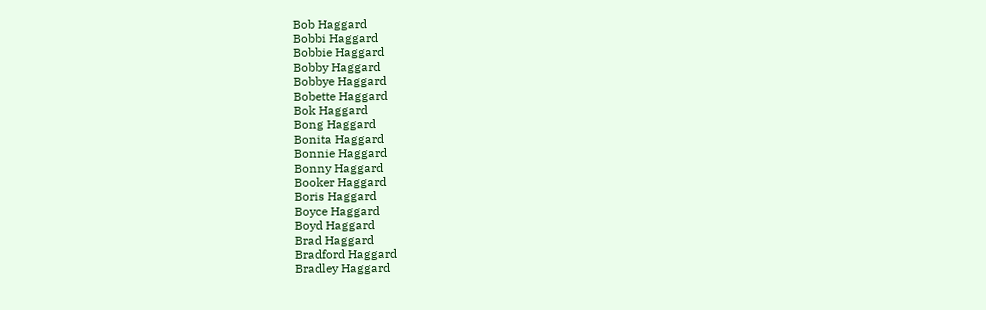Bob Haggard
Bobbi Haggard
Bobbie Haggard
Bobby Haggard
Bobbye Haggard
Bobette Haggard
Bok Haggard
Bong Haggard
Bonita Haggard
Bonnie Haggard
Bonny Haggard
Booker Haggard
Boris Haggard
Boyce Haggard
Boyd Haggard
Brad Haggard
Bradford Haggard
Bradley Haggard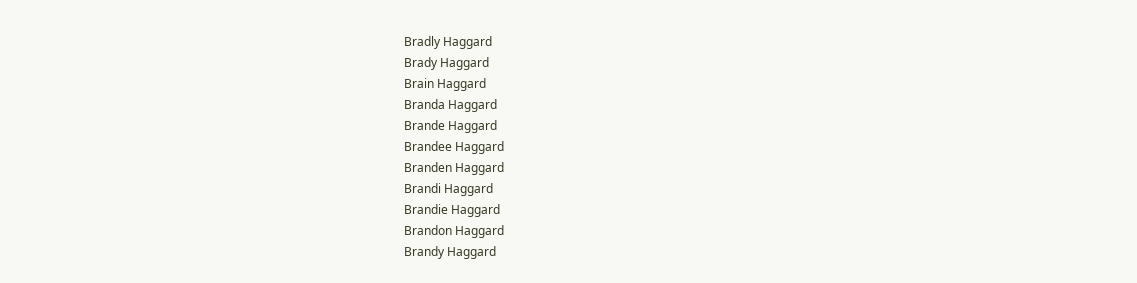Bradly Haggard
Brady Haggard
Brain Haggard
Branda Haggard
Brande Haggard
Brandee Haggard
Branden Haggard
Brandi Haggard
Brandie Haggard
Brandon Haggard
Brandy Haggard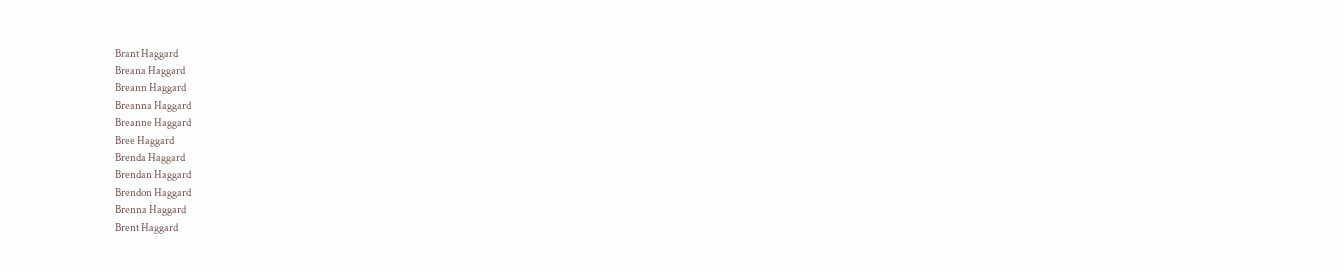Brant Haggard
Breana Haggard
Breann Haggard
Breanna Haggard
Breanne Haggard
Bree Haggard
Brenda Haggard
Brendan Haggard
Brendon Haggard
Brenna Haggard
Brent Haggard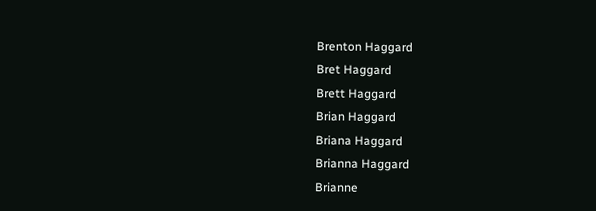Brenton Haggard
Bret Haggard
Brett Haggard
Brian Haggard
Briana Haggard
Brianna Haggard
Brianne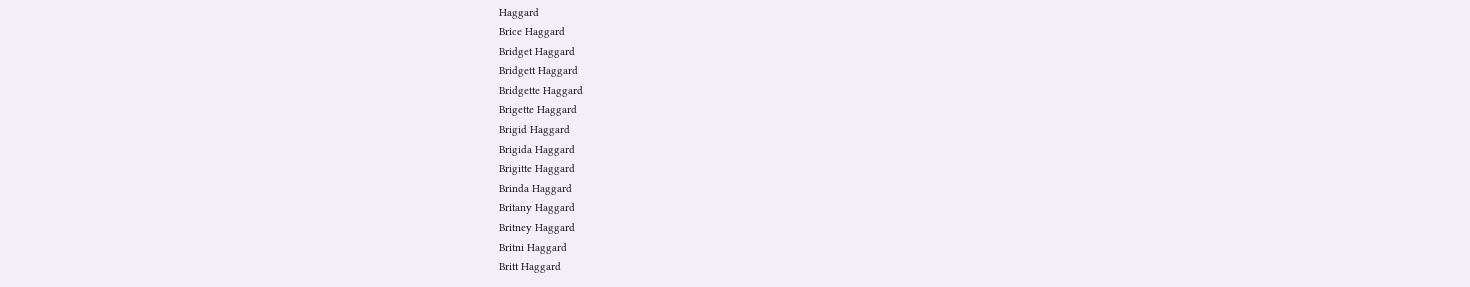Haggard
Brice Haggard
Bridget Haggard
Bridgett Haggard
Bridgette Haggard
Brigette Haggard
Brigid Haggard
Brigida Haggard
Brigitte Haggard
Brinda Haggard
Britany Haggard
Britney Haggard
Britni Haggard
Britt Haggard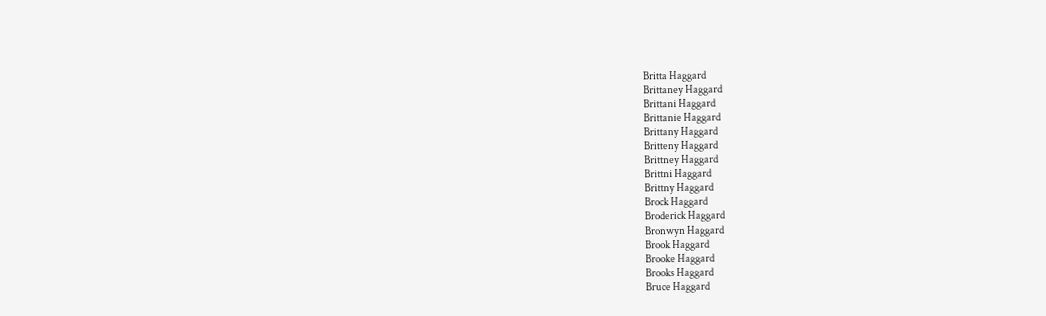Britta Haggard
Brittaney Haggard
Brittani Haggard
Brittanie Haggard
Brittany Haggard
Britteny Haggard
Brittney Haggard
Brittni Haggard
Brittny Haggard
Brock Haggard
Broderick Haggard
Bronwyn Haggard
Brook Haggard
Brooke Haggard
Brooks Haggard
Bruce Haggard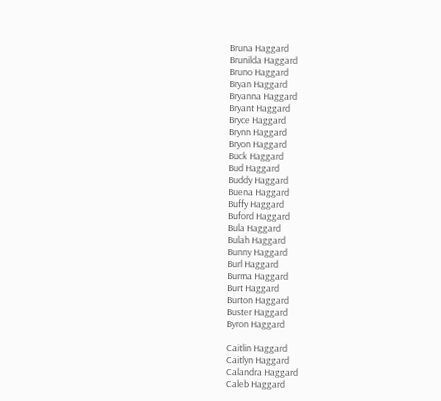Bruna Haggard
Brunilda Haggard
Bruno Haggard
Bryan Haggard
Bryanna Haggard
Bryant Haggard
Bryce Haggard
Brynn Haggard
Bryon Haggard
Buck Haggard
Bud Haggard
Buddy Haggard
Buena Haggard
Buffy Haggard
Buford Haggard
Bula Haggard
Bulah Haggard
Bunny Haggard
Burl Haggard
Burma Haggard
Burt Haggard
Burton Haggard
Buster Haggard
Byron Haggard

Caitlin Haggard
Caitlyn Haggard
Calandra Haggard
Caleb Haggard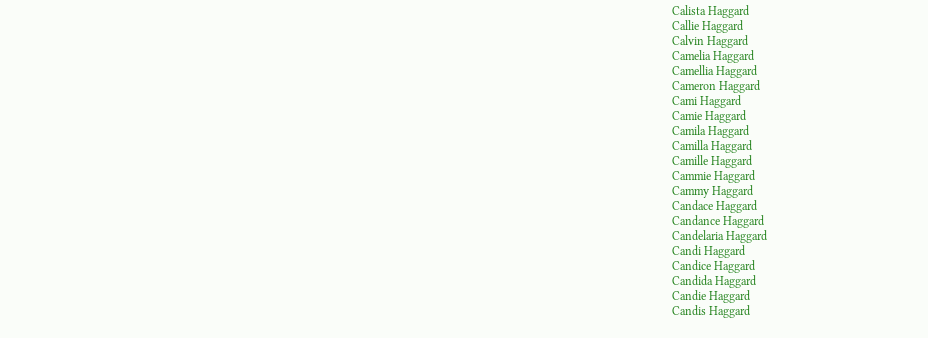Calista Haggard
Callie Haggard
Calvin Haggard
Camelia Haggard
Camellia Haggard
Cameron Haggard
Cami Haggard
Camie Haggard
Camila Haggard
Camilla Haggard
Camille Haggard
Cammie Haggard
Cammy Haggard
Candace Haggard
Candance Haggard
Candelaria Haggard
Candi Haggard
Candice Haggard
Candida Haggard
Candie Haggard
Candis Haggard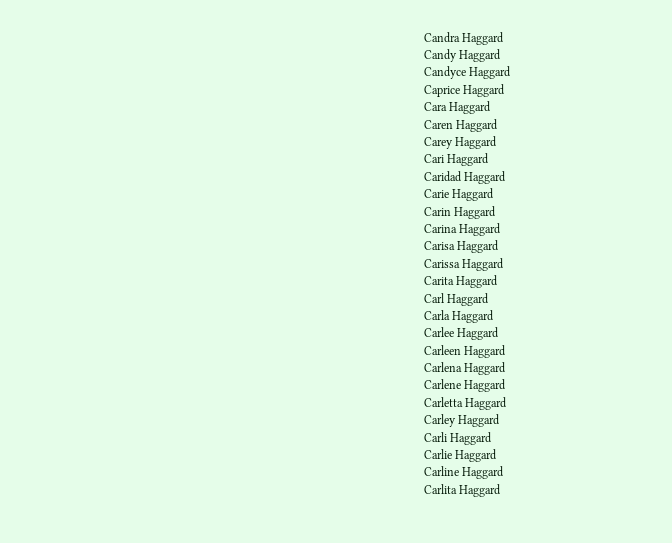Candra Haggard
Candy Haggard
Candyce Haggard
Caprice Haggard
Cara Haggard
Caren Haggard
Carey Haggard
Cari Haggard
Caridad Haggard
Carie Haggard
Carin Haggard
Carina Haggard
Carisa Haggard
Carissa Haggard
Carita Haggard
Carl Haggard
Carla Haggard
Carlee Haggard
Carleen Haggard
Carlena Haggard
Carlene Haggard
Carletta Haggard
Carley Haggard
Carli Haggard
Carlie Haggard
Carline Haggard
Carlita Haggard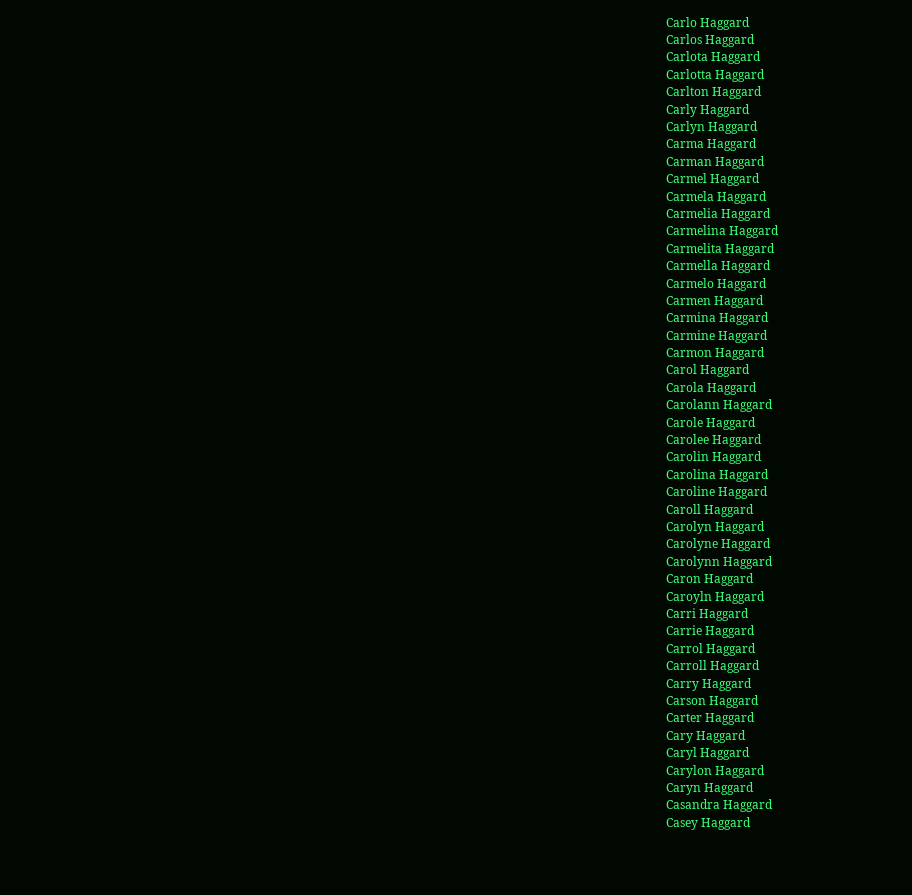Carlo Haggard
Carlos Haggard
Carlota Haggard
Carlotta Haggard
Carlton Haggard
Carly Haggard
Carlyn Haggard
Carma Haggard
Carman Haggard
Carmel Haggard
Carmela Haggard
Carmelia Haggard
Carmelina Haggard
Carmelita Haggard
Carmella Haggard
Carmelo Haggard
Carmen Haggard
Carmina Haggard
Carmine Haggard
Carmon Haggard
Carol Haggard
Carola Haggard
Carolann Haggard
Carole Haggard
Carolee Haggard
Carolin Haggard
Carolina Haggard
Caroline Haggard
Caroll Haggard
Carolyn Haggard
Carolyne Haggard
Carolynn Haggard
Caron Haggard
Caroyln Haggard
Carri Haggard
Carrie Haggard
Carrol Haggard
Carroll Haggard
Carry Haggard
Carson Haggard
Carter Haggard
Cary Haggard
Caryl Haggard
Carylon Haggard
Caryn Haggard
Casandra Haggard
Casey Haggard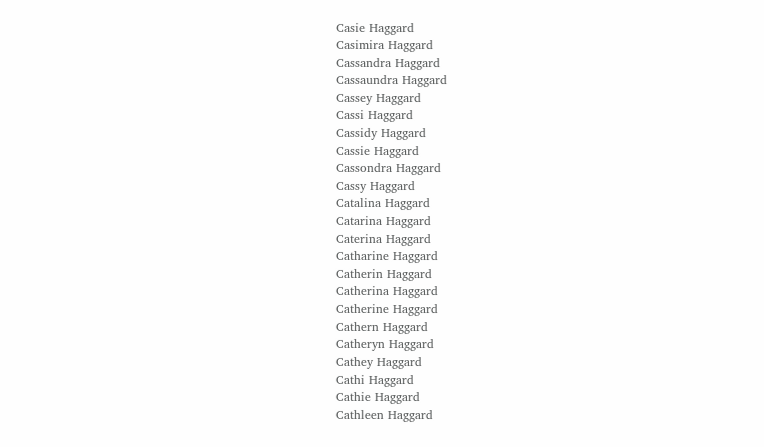Casie Haggard
Casimira Haggard
Cassandra Haggard
Cassaundra Haggard
Cassey Haggard
Cassi Haggard
Cassidy Haggard
Cassie Haggard
Cassondra Haggard
Cassy Haggard
Catalina Haggard
Catarina Haggard
Caterina Haggard
Catharine Haggard
Catherin Haggard
Catherina Haggard
Catherine Haggard
Cathern Haggard
Catheryn Haggard
Cathey Haggard
Cathi Haggard
Cathie Haggard
Cathleen Haggard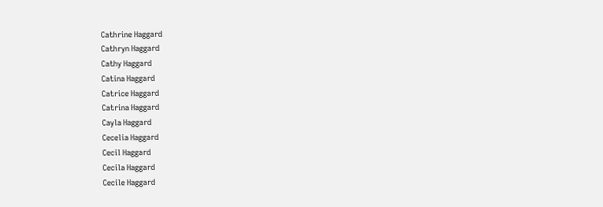Cathrine Haggard
Cathryn Haggard
Cathy Haggard
Catina Haggard
Catrice Haggard
Catrina Haggard
Cayla Haggard
Cecelia Haggard
Cecil Haggard
Cecila Haggard
Cecile Haggard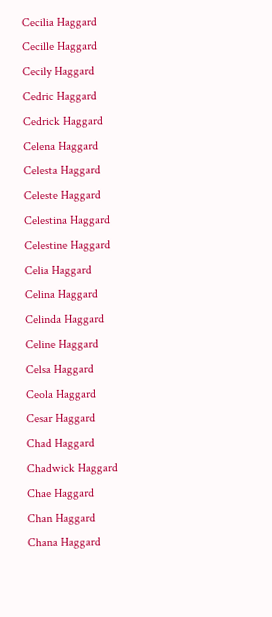Cecilia Haggard
Cecille Haggard
Cecily Haggard
Cedric Haggard
Cedrick Haggard
Celena Haggard
Celesta Haggard
Celeste Haggard
Celestina Haggard
Celestine Haggard
Celia Haggard
Celina Haggard
Celinda Haggard
Celine Haggard
Celsa Haggard
Ceola Haggard
Cesar Haggard
Chad Haggard
Chadwick Haggard
Chae Haggard
Chan Haggard
Chana Haggard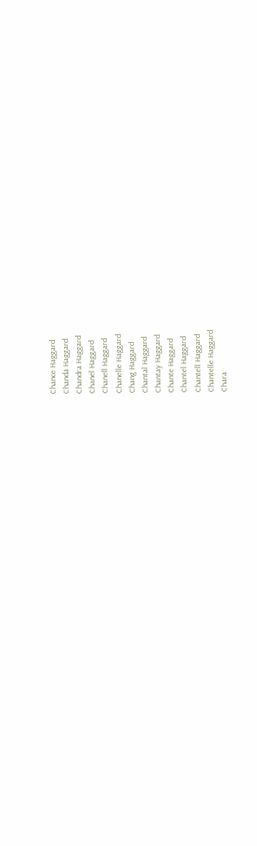Chance Haggard
Chanda Haggard
Chandra Haggard
Chanel Haggard
Chanell Haggard
Chanelle Haggard
Chang Haggard
Chantal Haggard
Chantay Haggard
Chante Haggard
Chantel Haggard
Chantell Haggard
Chantelle Haggard
Chara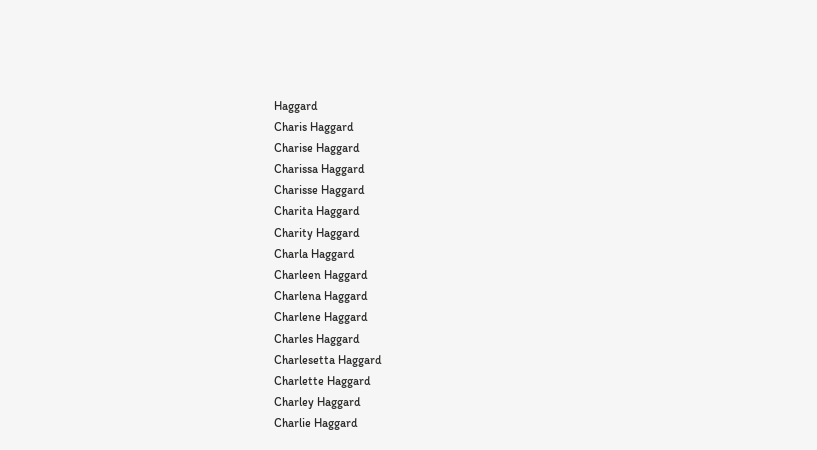Haggard
Charis Haggard
Charise Haggard
Charissa Haggard
Charisse Haggard
Charita Haggard
Charity Haggard
Charla Haggard
Charleen Haggard
Charlena Haggard
Charlene Haggard
Charles Haggard
Charlesetta Haggard
Charlette Haggard
Charley Haggard
Charlie Haggard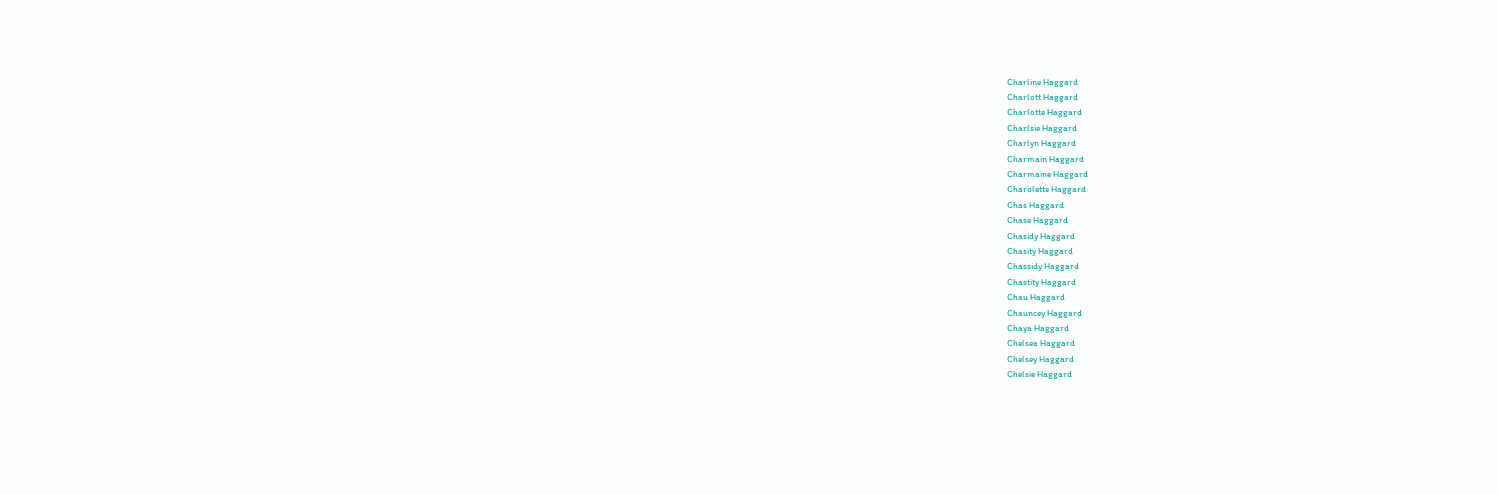Charline Haggard
Charlott Haggard
Charlotte Haggard
Charlsie Haggard
Charlyn Haggard
Charmain Haggard
Charmaine Haggard
Charolette Haggard
Chas Haggard
Chase Haggard
Chasidy Haggard
Chasity Haggard
Chassidy Haggard
Chastity Haggard
Chau Haggard
Chauncey Haggard
Chaya Haggard
Chelsea Haggard
Chelsey Haggard
Chelsie Haggard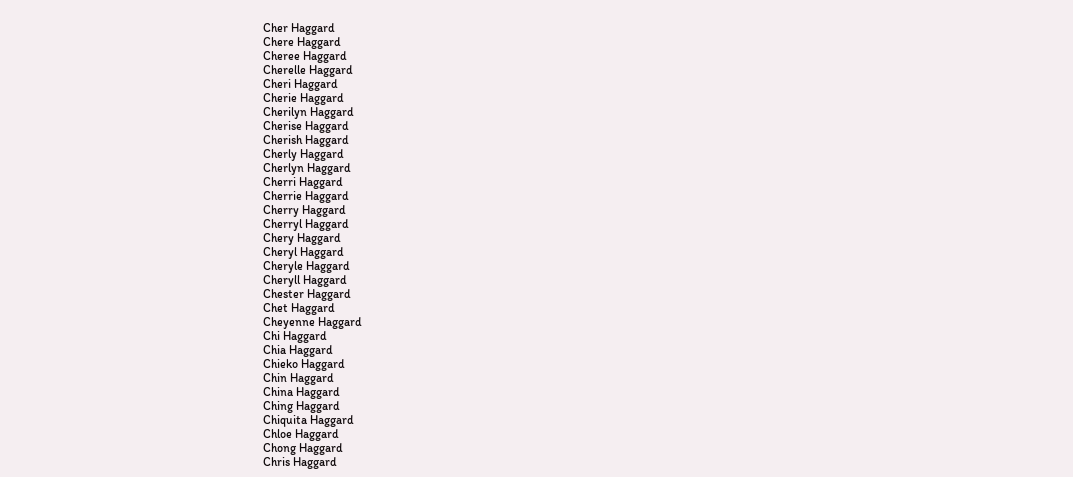Cher Haggard
Chere Haggard
Cheree Haggard
Cherelle Haggard
Cheri Haggard
Cherie Haggard
Cherilyn Haggard
Cherise Haggard
Cherish Haggard
Cherly Haggard
Cherlyn Haggard
Cherri Haggard
Cherrie Haggard
Cherry Haggard
Cherryl Haggard
Chery Haggard
Cheryl Haggard
Cheryle Haggard
Cheryll Haggard
Chester Haggard
Chet Haggard
Cheyenne Haggard
Chi Haggard
Chia Haggard
Chieko Haggard
Chin Haggard
China Haggard
Ching Haggard
Chiquita Haggard
Chloe Haggard
Chong Haggard
Chris Haggard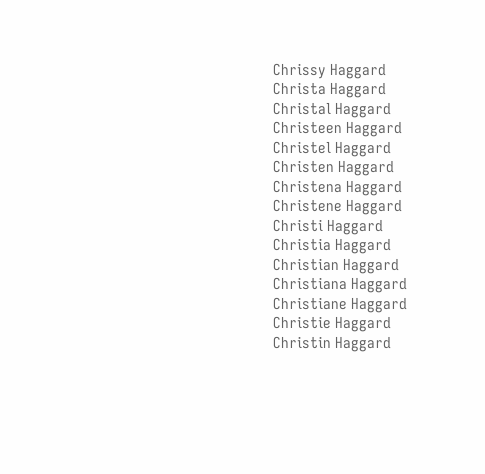Chrissy Haggard
Christa Haggard
Christal Haggard
Christeen Haggard
Christel Haggard
Christen Haggard
Christena Haggard
Christene Haggard
Christi Haggard
Christia Haggard
Christian Haggard
Christiana Haggard
Christiane Haggard
Christie Haggard
Christin Haggard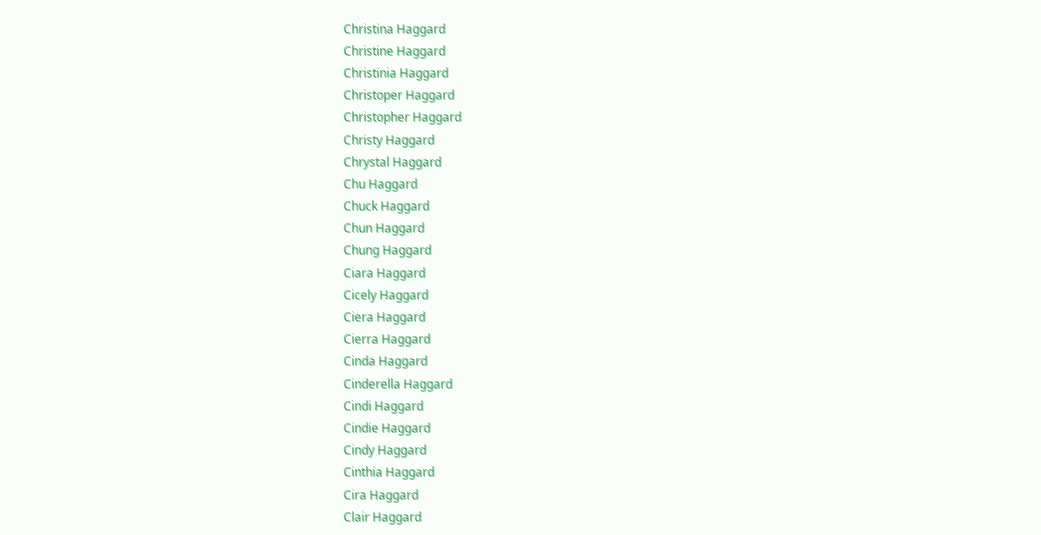Christina Haggard
Christine Haggard
Christinia Haggard
Christoper Haggard
Christopher Haggard
Christy Haggard
Chrystal Haggard
Chu Haggard
Chuck Haggard
Chun Haggard
Chung Haggard
Ciara Haggard
Cicely Haggard
Ciera Haggard
Cierra Haggard
Cinda Haggard
Cinderella Haggard
Cindi Haggard
Cindie Haggard
Cindy Haggard
Cinthia Haggard
Cira Haggard
Clair Haggard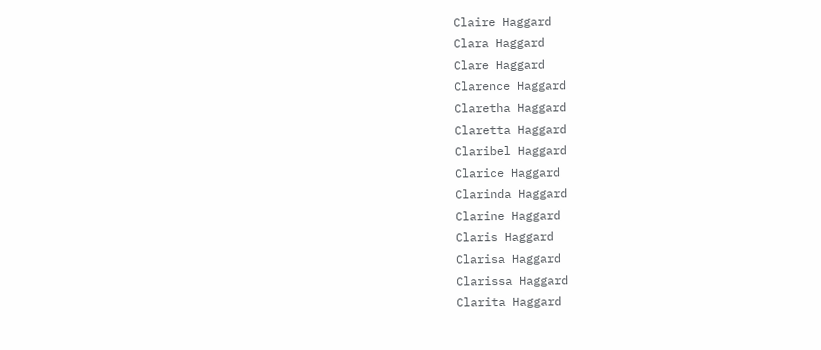Claire Haggard
Clara Haggard
Clare Haggard
Clarence Haggard
Claretha Haggard
Claretta Haggard
Claribel Haggard
Clarice Haggard
Clarinda Haggard
Clarine Haggard
Claris Haggard
Clarisa Haggard
Clarissa Haggard
Clarita Haggard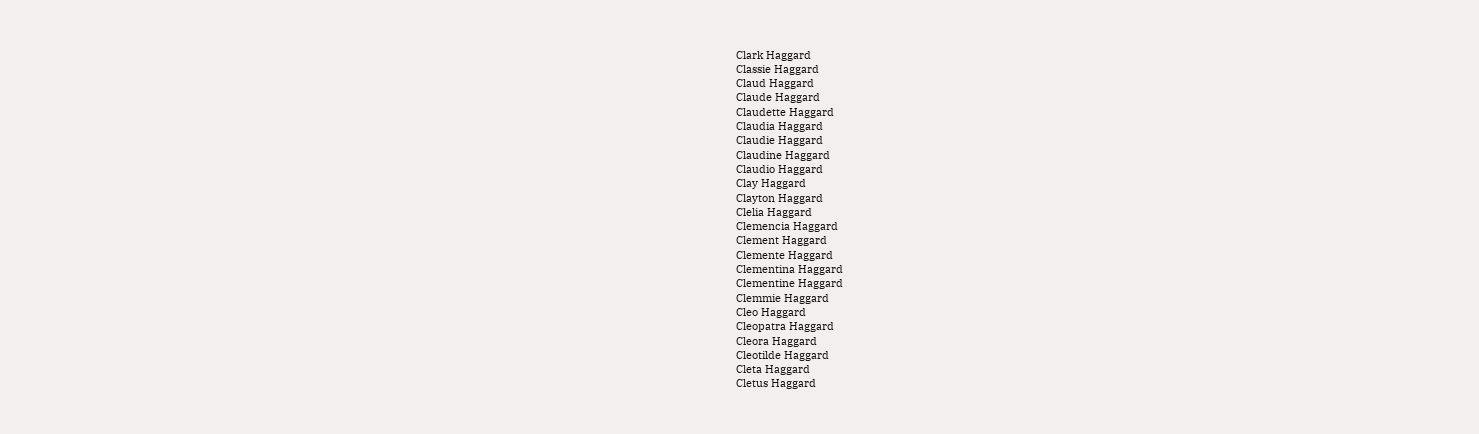Clark Haggard
Classie Haggard
Claud Haggard
Claude Haggard
Claudette Haggard
Claudia Haggard
Claudie Haggard
Claudine Haggard
Claudio Haggard
Clay Haggard
Clayton Haggard
Clelia Haggard
Clemencia Haggard
Clement Haggard
Clemente Haggard
Clementina Haggard
Clementine Haggard
Clemmie Haggard
Cleo Haggard
Cleopatra Haggard
Cleora Haggard
Cleotilde Haggard
Cleta Haggard
Cletus Haggard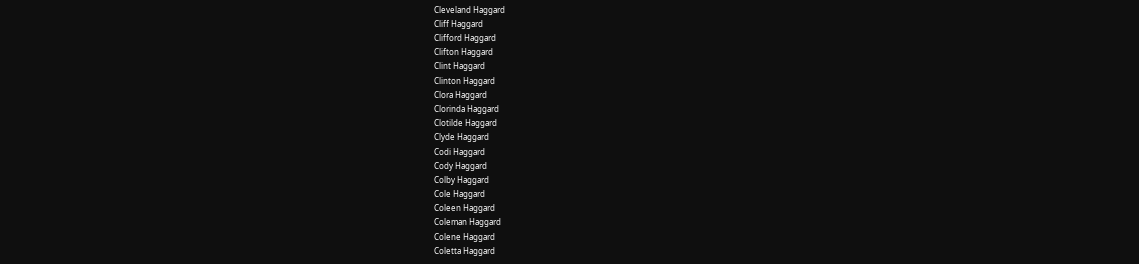Cleveland Haggard
Cliff Haggard
Clifford Haggard
Clifton Haggard
Clint Haggard
Clinton Haggard
Clora Haggard
Clorinda Haggard
Clotilde Haggard
Clyde Haggard
Codi Haggard
Cody Haggard
Colby Haggard
Cole Haggard
Coleen Haggard
Coleman Haggard
Colene Haggard
Coletta Haggard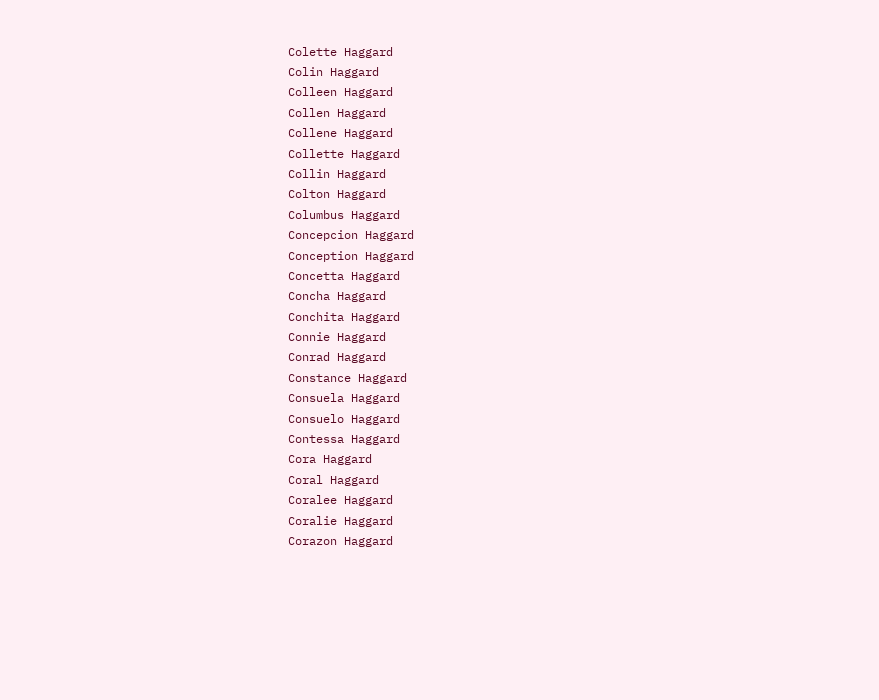Colette Haggard
Colin Haggard
Colleen Haggard
Collen Haggard
Collene Haggard
Collette Haggard
Collin Haggard
Colton Haggard
Columbus Haggard
Concepcion Haggard
Conception Haggard
Concetta Haggard
Concha Haggard
Conchita Haggard
Connie Haggard
Conrad Haggard
Constance Haggard
Consuela Haggard
Consuelo Haggard
Contessa Haggard
Cora Haggard
Coral Haggard
Coralee Haggard
Coralie Haggard
Corazon Haggard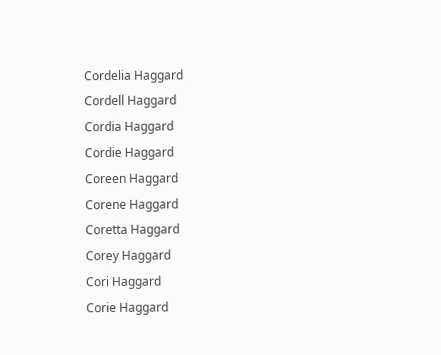Cordelia Haggard
Cordell Haggard
Cordia Haggard
Cordie Haggard
Coreen Haggard
Corene Haggard
Coretta Haggard
Corey Haggard
Cori Haggard
Corie Haggard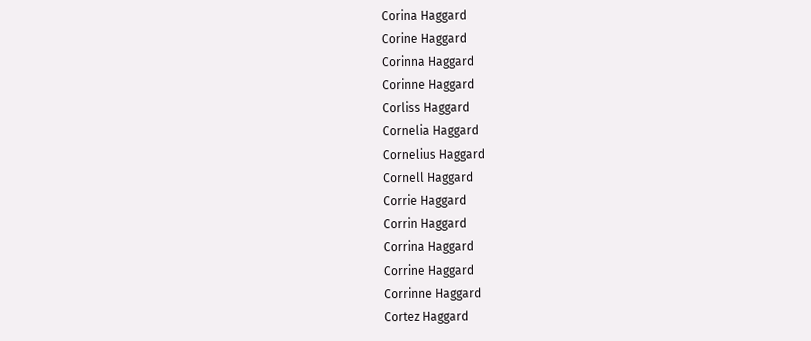Corina Haggard
Corine Haggard
Corinna Haggard
Corinne Haggard
Corliss Haggard
Cornelia Haggard
Cornelius Haggard
Cornell Haggard
Corrie Haggard
Corrin Haggard
Corrina Haggard
Corrine Haggard
Corrinne Haggard
Cortez Haggard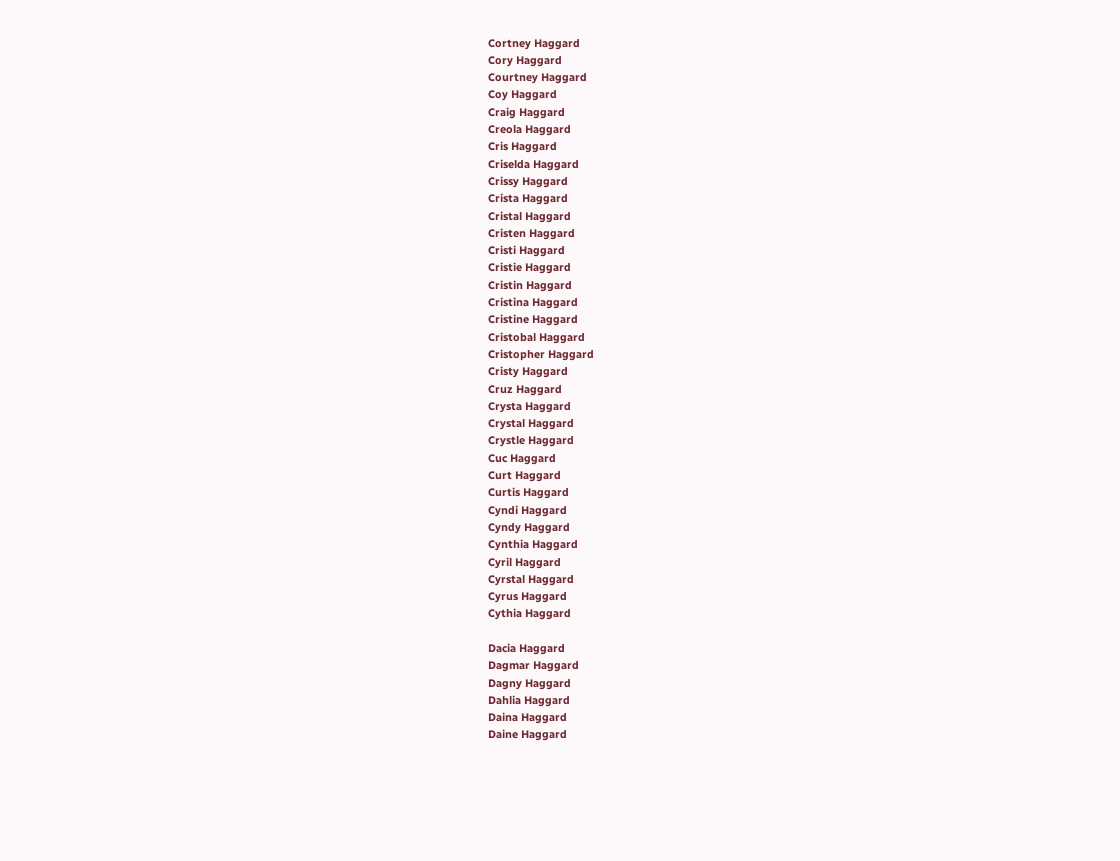Cortney Haggard
Cory Haggard
Courtney Haggard
Coy Haggard
Craig Haggard
Creola Haggard
Cris Haggard
Criselda Haggard
Crissy Haggard
Crista Haggard
Cristal Haggard
Cristen Haggard
Cristi Haggard
Cristie Haggard
Cristin Haggard
Cristina Haggard
Cristine Haggard
Cristobal Haggard
Cristopher Haggard
Cristy Haggard
Cruz Haggard
Crysta Haggard
Crystal Haggard
Crystle Haggard
Cuc Haggard
Curt Haggard
Curtis Haggard
Cyndi Haggard
Cyndy Haggard
Cynthia Haggard
Cyril Haggard
Cyrstal Haggard
Cyrus Haggard
Cythia Haggard

Dacia Haggard
Dagmar Haggard
Dagny Haggard
Dahlia Haggard
Daina Haggard
Daine Haggard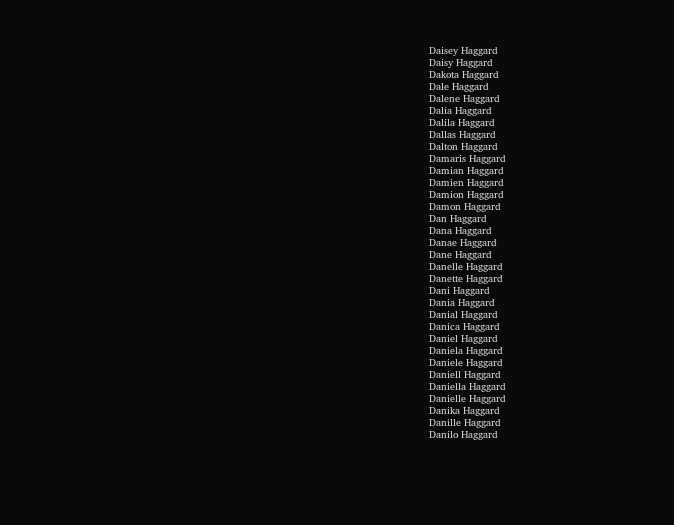Daisey Haggard
Daisy Haggard
Dakota Haggard
Dale Haggard
Dalene Haggard
Dalia Haggard
Dalila Haggard
Dallas Haggard
Dalton Haggard
Damaris Haggard
Damian Haggard
Damien Haggard
Damion Haggard
Damon Haggard
Dan Haggard
Dana Haggard
Danae Haggard
Dane Haggard
Danelle Haggard
Danette Haggard
Dani Haggard
Dania Haggard
Danial Haggard
Danica Haggard
Daniel Haggard
Daniela Haggard
Daniele Haggard
Daniell Haggard
Daniella Haggard
Danielle Haggard
Danika Haggard
Danille Haggard
Danilo Haggard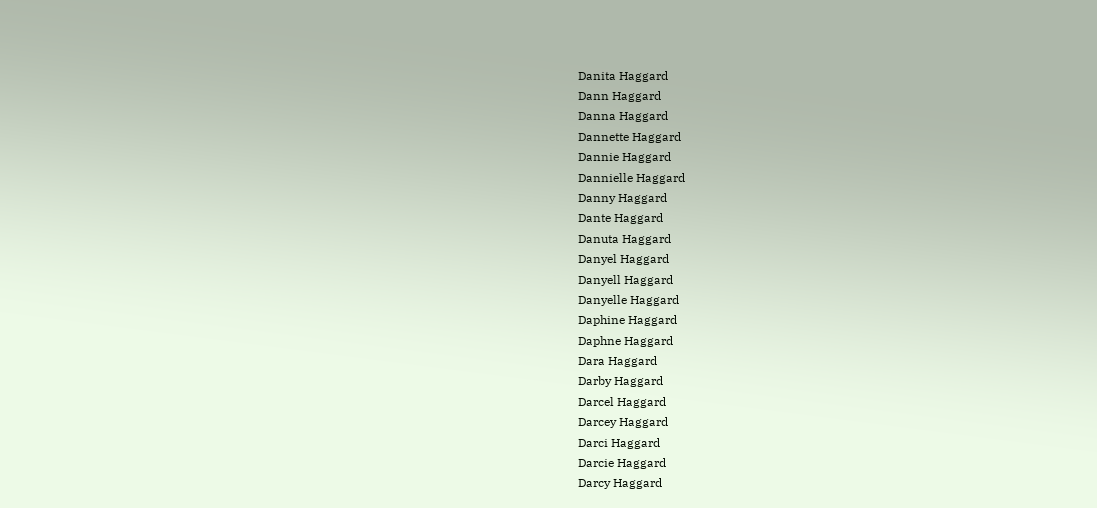Danita Haggard
Dann Haggard
Danna Haggard
Dannette Haggard
Dannie Haggard
Dannielle Haggard
Danny Haggard
Dante Haggard
Danuta Haggard
Danyel Haggard
Danyell Haggard
Danyelle Haggard
Daphine Haggard
Daphne Haggard
Dara Haggard
Darby Haggard
Darcel Haggard
Darcey Haggard
Darci Haggard
Darcie Haggard
Darcy Haggard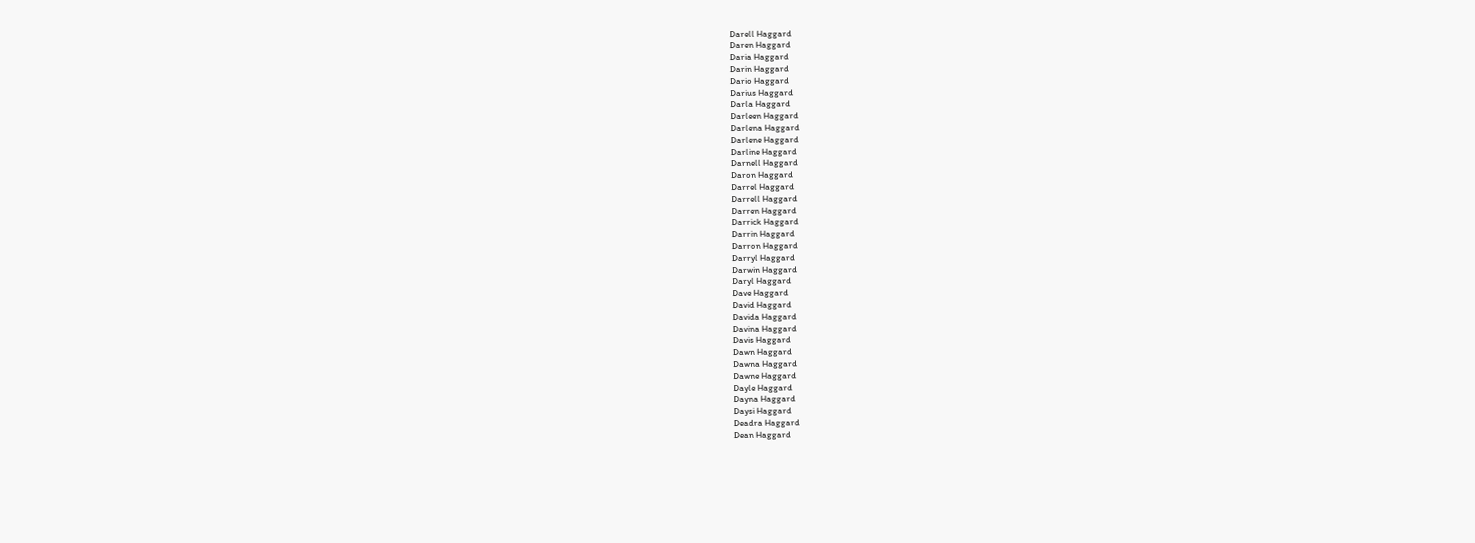Darell Haggard
Daren Haggard
Daria Haggard
Darin Haggard
Dario Haggard
Darius Haggard
Darla Haggard
Darleen Haggard
Darlena Haggard
Darlene Haggard
Darline Haggard
Darnell Haggard
Daron Haggard
Darrel Haggard
Darrell Haggard
Darren Haggard
Darrick Haggard
Darrin Haggard
Darron Haggard
Darryl Haggard
Darwin Haggard
Daryl Haggard
Dave Haggard
David Haggard
Davida Haggard
Davina Haggard
Davis Haggard
Dawn Haggard
Dawna Haggard
Dawne Haggard
Dayle Haggard
Dayna Haggard
Daysi Haggard
Deadra Haggard
Dean Haggard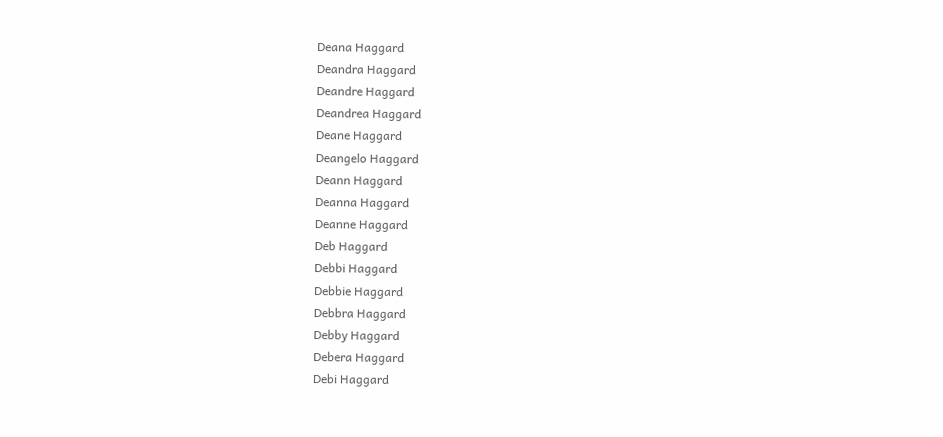Deana Haggard
Deandra Haggard
Deandre Haggard
Deandrea Haggard
Deane Haggard
Deangelo Haggard
Deann Haggard
Deanna Haggard
Deanne Haggard
Deb Haggard
Debbi Haggard
Debbie Haggard
Debbra Haggard
Debby Haggard
Debera Haggard
Debi Haggard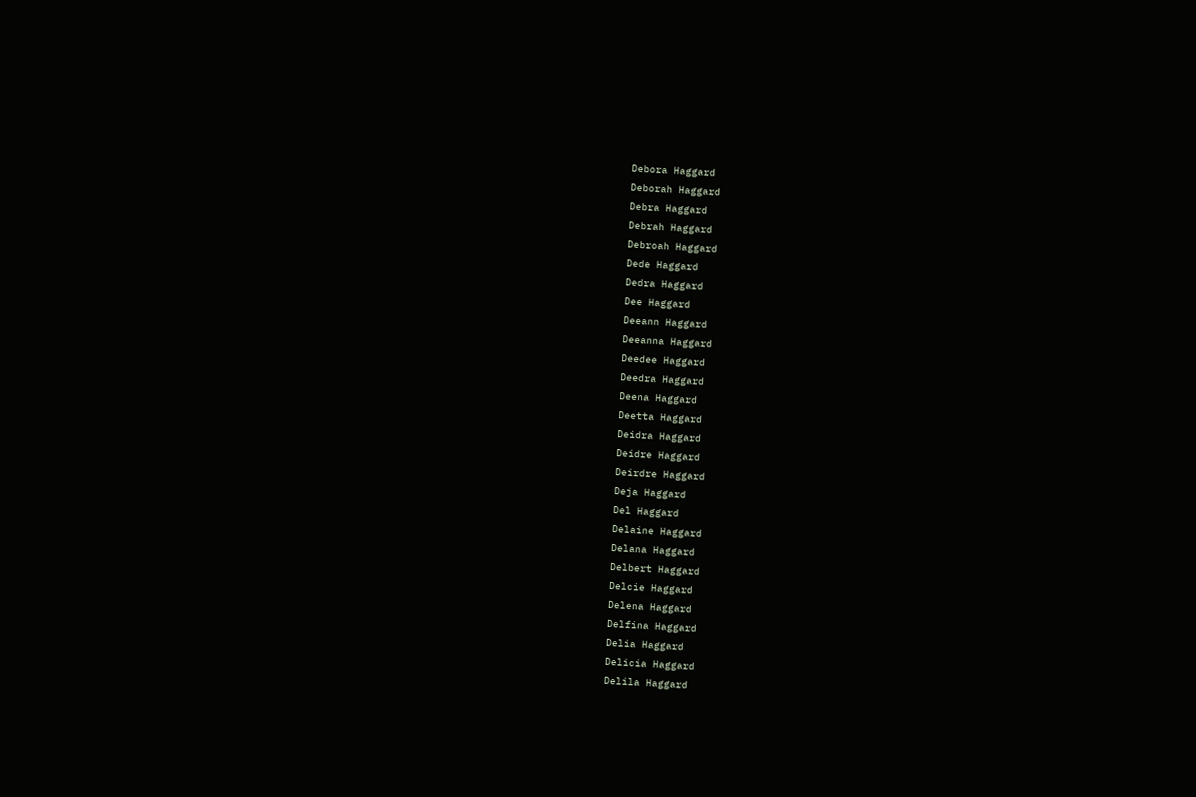Debora Haggard
Deborah Haggard
Debra Haggard
Debrah Haggard
Debroah Haggard
Dede Haggard
Dedra Haggard
Dee Haggard
Deeann Haggard
Deeanna Haggard
Deedee Haggard
Deedra Haggard
Deena Haggard
Deetta Haggard
Deidra Haggard
Deidre Haggard
Deirdre Haggard
Deja Haggard
Del Haggard
Delaine Haggard
Delana Haggard
Delbert Haggard
Delcie Haggard
Delena Haggard
Delfina Haggard
Delia Haggard
Delicia Haggard
Delila Haggard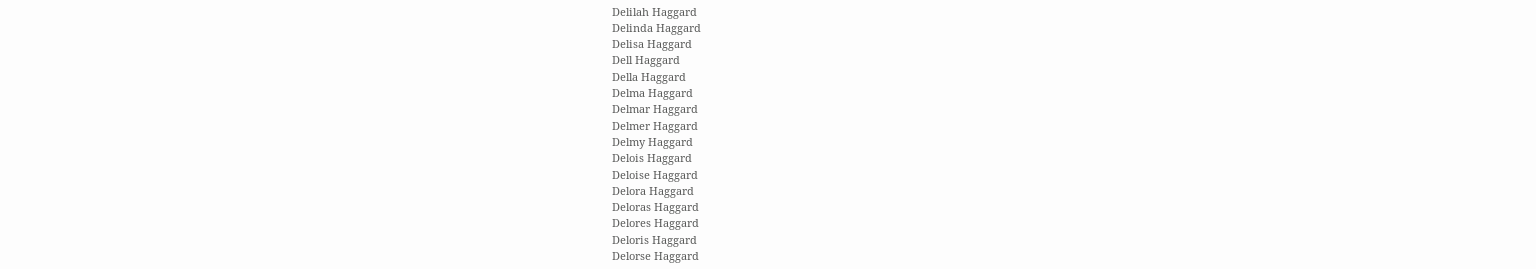Delilah Haggard
Delinda Haggard
Delisa Haggard
Dell Haggard
Della Haggard
Delma Haggard
Delmar Haggard
Delmer Haggard
Delmy Haggard
Delois Haggard
Deloise Haggard
Delora Haggard
Deloras Haggard
Delores Haggard
Deloris Haggard
Delorse Haggard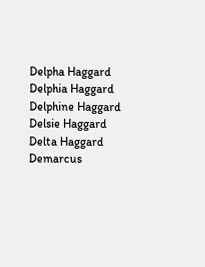Delpha Haggard
Delphia Haggard
Delphine Haggard
Delsie Haggard
Delta Haggard
Demarcus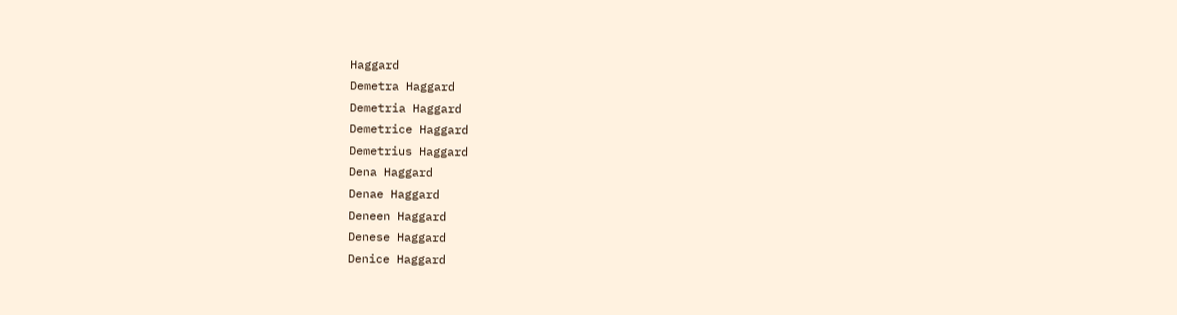Haggard
Demetra Haggard
Demetria Haggard
Demetrice Haggard
Demetrius Haggard
Dena Haggard
Denae Haggard
Deneen Haggard
Denese Haggard
Denice Haggard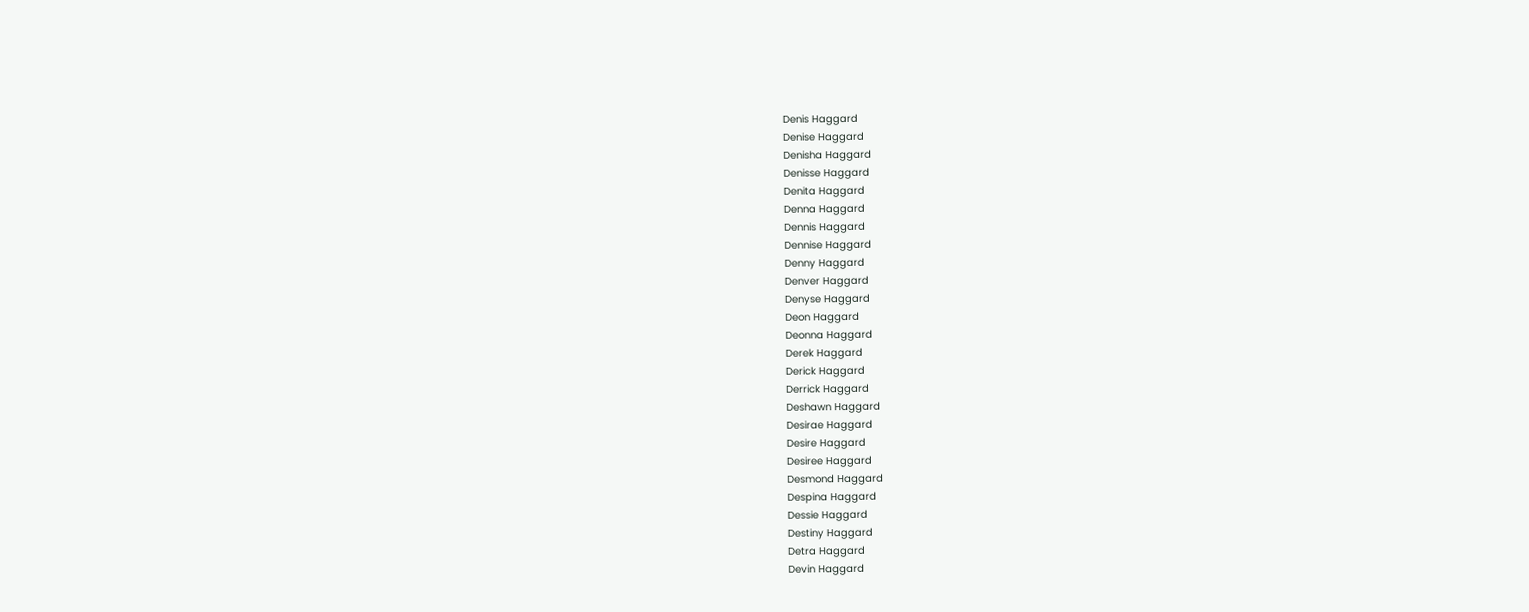Denis Haggard
Denise Haggard
Denisha Haggard
Denisse Haggard
Denita Haggard
Denna Haggard
Dennis Haggard
Dennise Haggard
Denny Haggard
Denver Haggard
Denyse Haggard
Deon Haggard
Deonna Haggard
Derek Haggard
Derick Haggard
Derrick Haggard
Deshawn Haggard
Desirae Haggard
Desire Haggard
Desiree Haggard
Desmond Haggard
Despina Haggard
Dessie Haggard
Destiny Haggard
Detra Haggard
Devin Haggard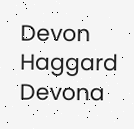Devon Haggard
Devona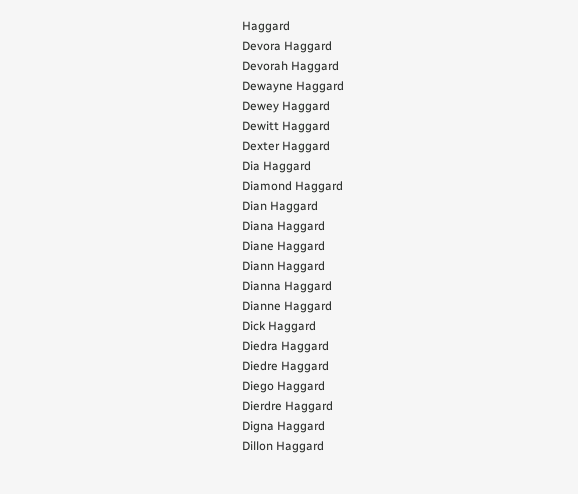Haggard
Devora Haggard
Devorah Haggard
Dewayne Haggard
Dewey Haggard
Dewitt Haggard
Dexter Haggard
Dia Haggard
Diamond Haggard
Dian Haggard
Diana Haggard
Diane Haggard
Diann Haggard
Dianna Haggard
Dianne Haggard
Dick Haggard
Diedra Haggard
Diedre Haggard
Diego Haggard
Dierdre Haggard
Digna Haggard
Dillon Haggard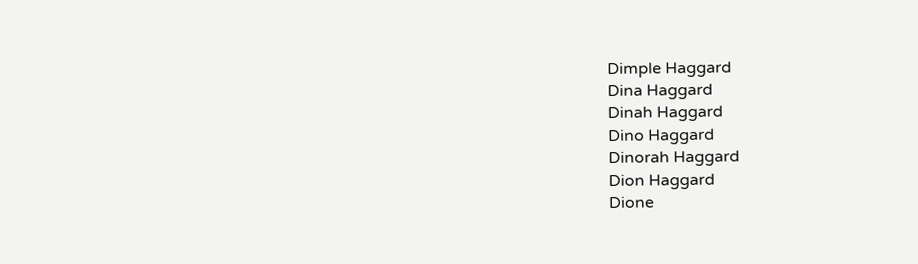Dimple Haggard
Dina Haggard
Dinah Haggard
Dino Haggard
Dinorah Haggard
Dion Haggard
Dione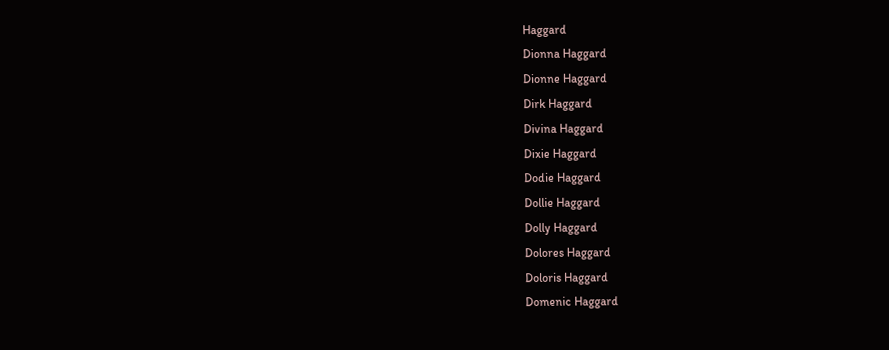Haggard
Dionna Haggard
Dionne Haggard
Dirk Haggard
Divina Haggard
Dixie Haggard
Dodie Haggard
Dollie Haggard
Dolly Haggard
Dolores Haggard
Doloris Haggard
Domenic Haggard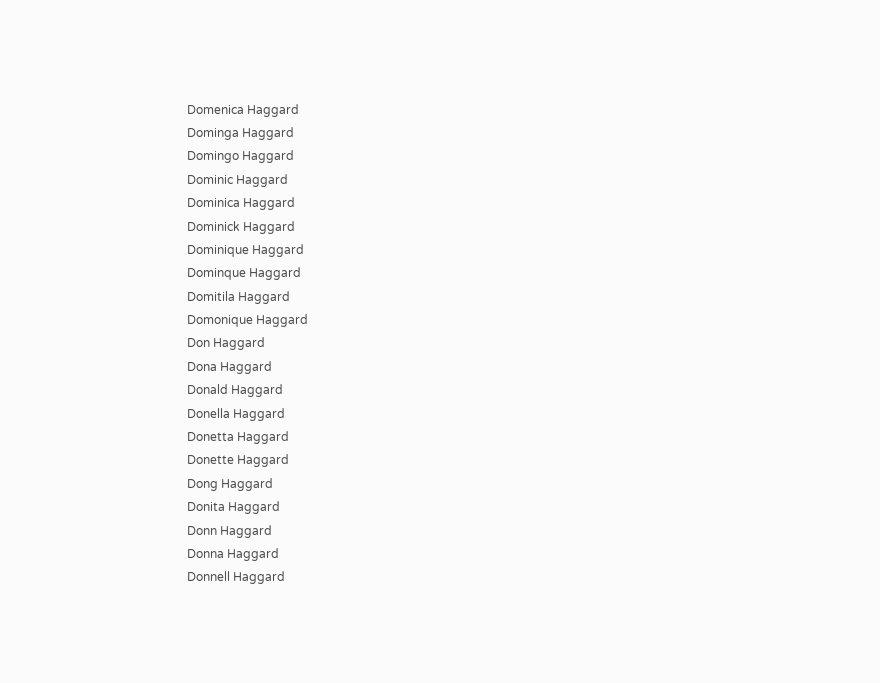Domenica Haggard
Dominga Haggard
Domingo Haggard
Dominic Haggard
Dominica Haggard
Dominick Haggard
Dominique Haggard
Dominque Haggard
Domitila Haggard
Domonique Haggard
Don Haggard
Dona Haggard
Donald Haggard
Donella Haggard
Donetta Haggard
Donette Haggard
Dong Haggard
Donita Haggard
Donn Haggard
Donna Haggard
Donnell Haggard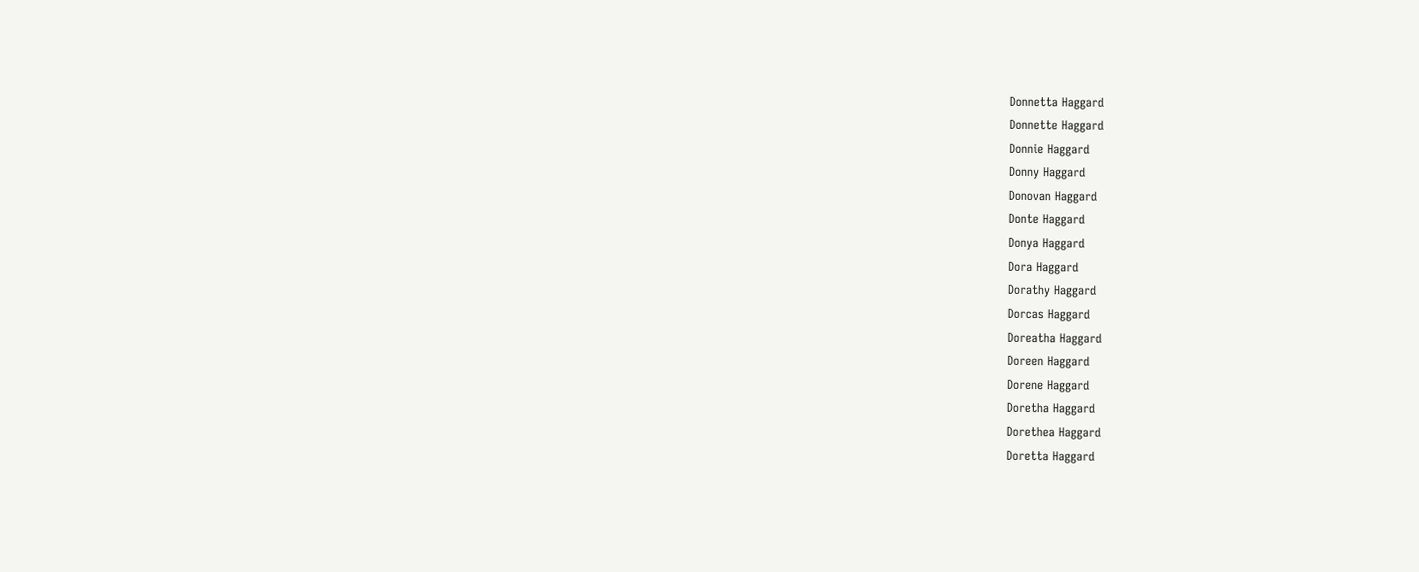Donnetta Haggard
Donnette Haggard
Donnie Haggard
Donny Haggard
Donovan Haggard
Donte Haggard
Donya Haggard
Dora Haggard
Dorathy Haggard
Dorcas Haggard
Doreatha Haggard
Doreen Haggard
Dorene Haggard
Doretha Haggard
Dorethea Haggard
Doretta Haggard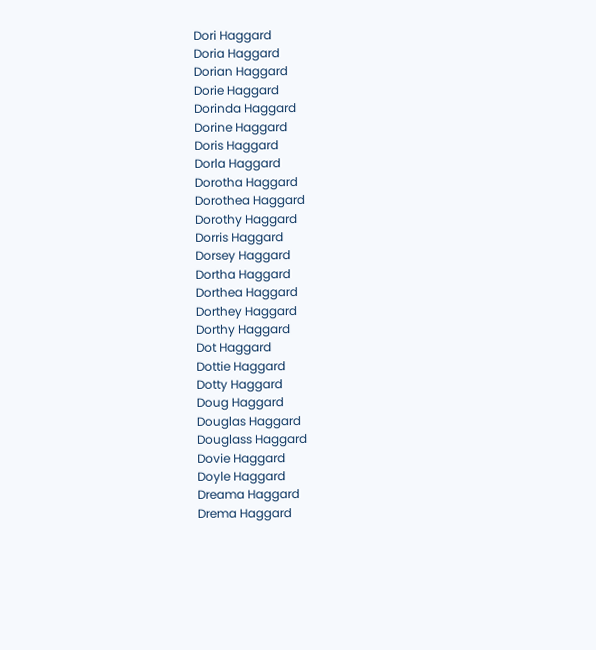Dori Haggard
Doria Haggard
Dorian Haggard
Dorie Haggard
Dorinda Haggard
Dorine Haggard
Doris Haggard
Dorla Haggard
Dorotha Haggard
Dorothea Haggard
Dorothy Haggard
Dorris Haggard
Dorsey Haggard
Dortha Haggard
Dorthea Haggard
Dorthey Haggard
Dorthy Haggard
Dot Haggard
Dottie Haggard
Dotty Haggard
Doug Haggard
Douglas Haggard
Douglass Haggard
Dovie Haggard
Doyle Haggard
Dreama Haggard
Drema Haggard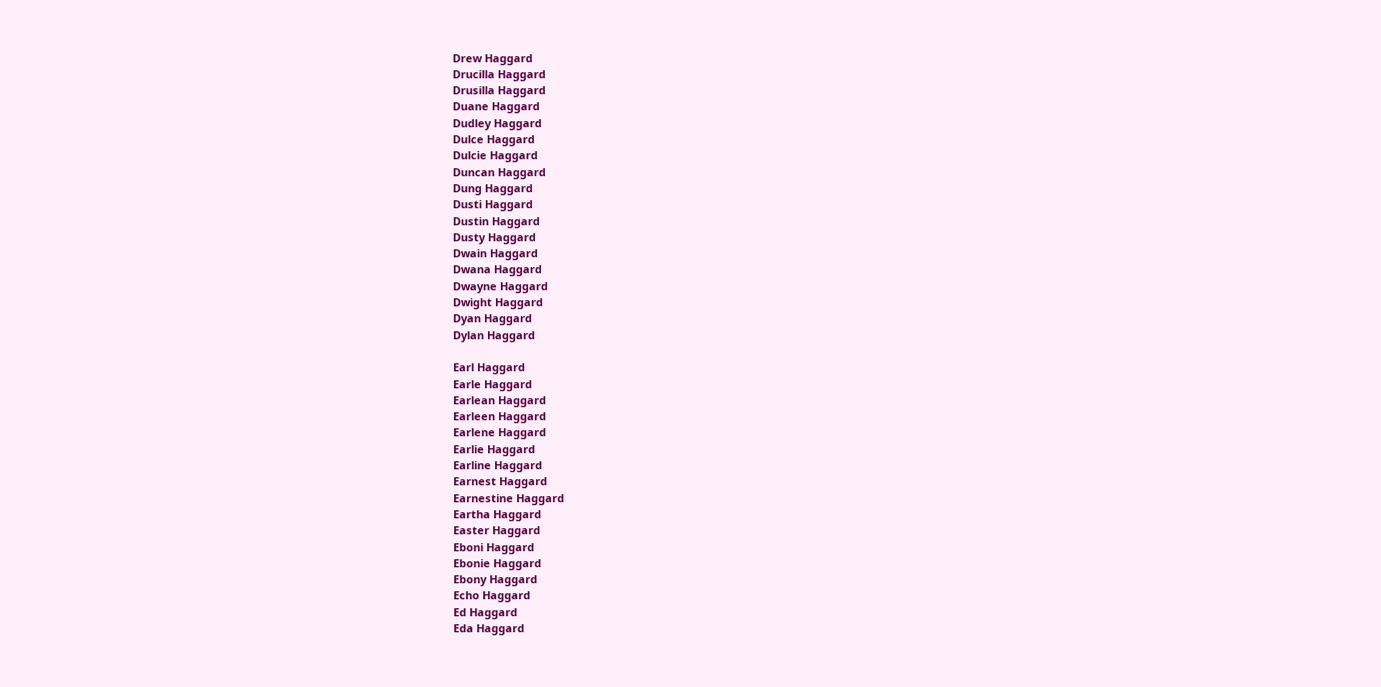Drew Haggard
Drucilla Haggard
Drusilla Haggard
Duane Haggard
Dudley Haggard
Dulce Haggard
Dulcie Haggard
Duncan Haggard
Dung Haggard
Dusti Haggard
Dustin Haggard
Dusty Haggard
Dwain Haggard
Dwana Haggard
Dwayne Haggard
Dwight Haggard
Dyan Haggard
Dylan Haggard

Earl Haggard
Earle Haggard
Earlean Haggard
Earleen Haggard
Earlene Haggard
Earlie Haggard
Earline Haggard
Earnest Haggard
Earnestine Haggard
Eartha Haggard
Easter Haggard
Eboni Haggard
Ebonie Haggard
Ebony Haggard
Echo Haggard
Ed Haggard
Eda Haggard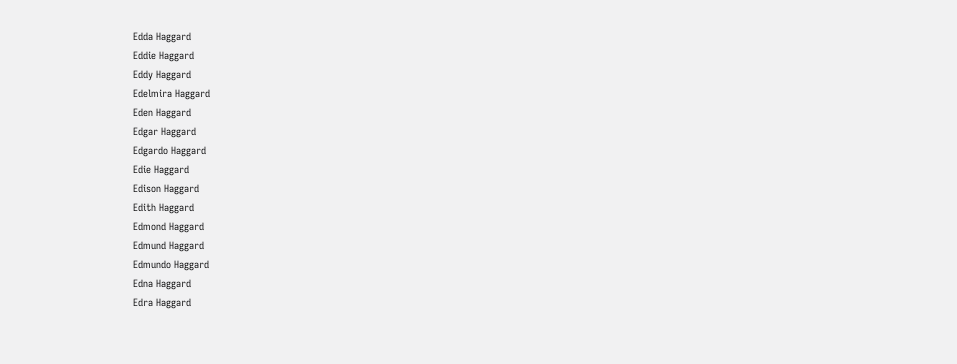Edda Haggard
Eddie Haggard
Eddy Haggard
Edelmira Haggard
Eden Haggard
Edgar Haggard
Edgardo Haggard
Edie Haggard
Edison Haggard
Edith Haggard
Edmond Haggard
Edmund Haggard
Edmundo Haggard
Edna Haggard
Edra Haggard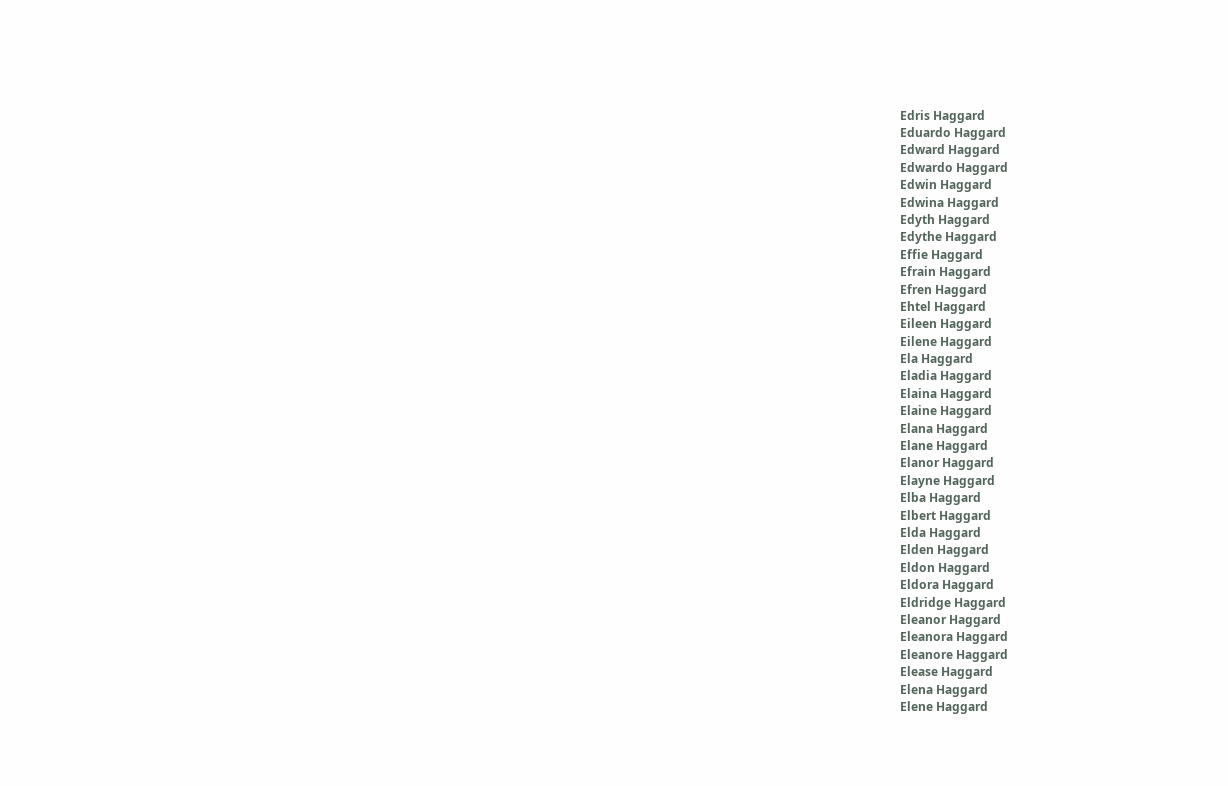Edris Haggard
Eduardo Haggard
Edward Haggard
Edwardo Haggard
Edwin Haggard
Edwina Haggard
Edyth Haggard
Edythe Haggard
Effie Haggard
Efrain Haggard
Efren Haggard
Ehtel Haggard
Eileen Haggard
Eilene Haggard
Ela Haggard
Eladia Haggard
Elaina Haggard
Elaine Haggard
Elana Haggard
Elane Haggard
Elanor Haggard
Elayne Haggard
Elba Haggard
Elbert Haggard
Elda Haggard
Elden Haggard
Eldon Haggard
Eldora Haggard
Eldridge Haggard
Eleanor Haggard
Eleanora Haggard
Eleanore Haggard
Elease Haggard
Elena Haggard
Elene Haggard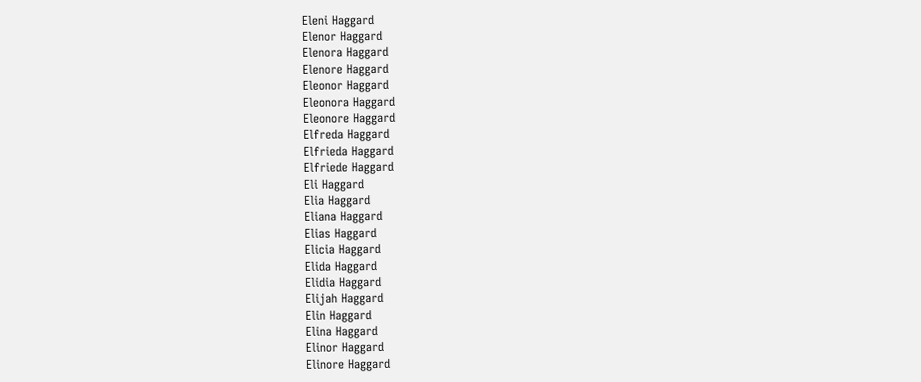Eleni Haggard
Elenor Haggard
Elenora Haggard
Elenore Haggard
Eleonor Haggard
Eleonora Haggard
Eleonore Haggard
Elfreda Haggard
Elfrieda Haggard
Elfriede Haggard
Eli Haggard
Elia Haggard
Eliana Haggard
Elias Haggard
Elicia Haggard
Elida Haggard
Elidia Haggard
Elijah Haggard
Elin Haggard
Elina Haggard
Elinor Haggard
Elinore Haggard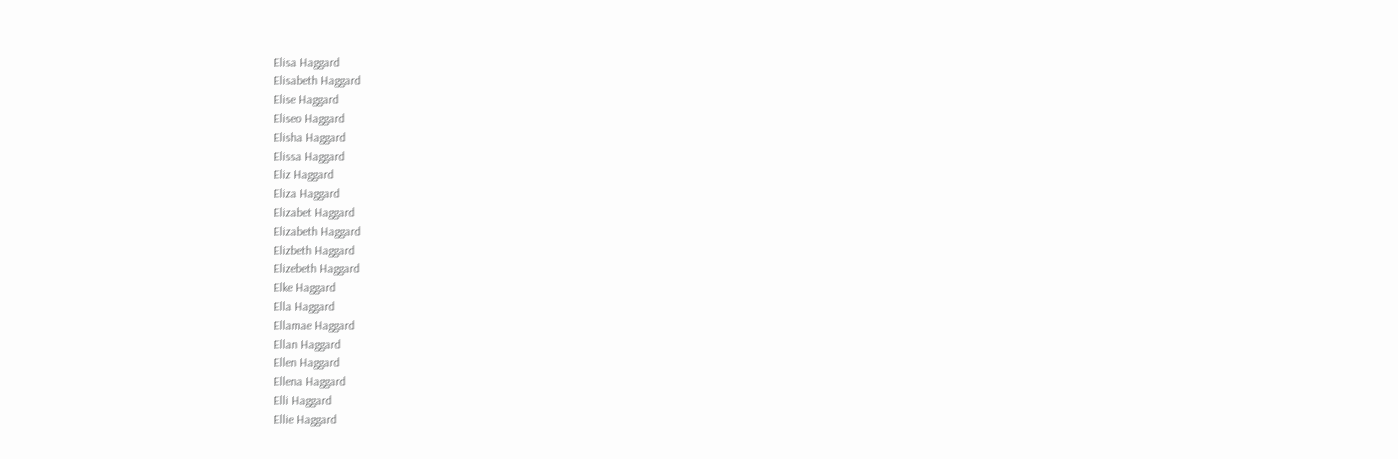Elisa Haggard
Elisabeth Haggard
Elise Haggard
Eliseo Haggard
Elisha Haggard
Elissa Haggard
Eliz Haggard
Eliza Haggard
Elizabet Haggard
Elizabeth Haggard
Elizbeth Haggard
Elizebeth Haggard
Elke Haggard
Ella Haggard
Ellamae Haggard
Ellan Haggard
Ellen Haggard
Ellena Haggard
Elli Haggard
Ellie Haggard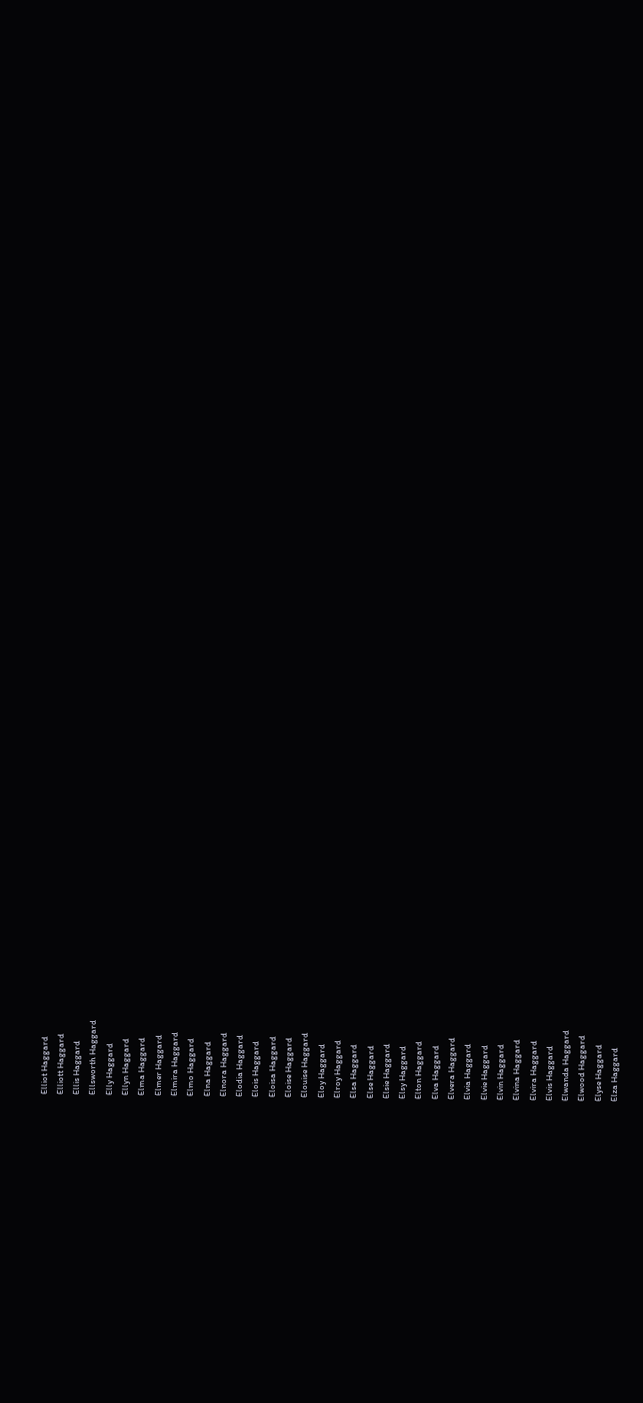Elliot Haggard
Elliott Haggard
Ellis Haggard
Ellsworth Haggard
Elly Haggard
Ellyn Haggard
Elma Haggard
Elmer Haggard
Elmira Haggard
Elmo Haggard
Elna Haggard
Elnora Haggard
Elodia Haggard
Elois Haggard
Eloisa Haggard
Eloise Haggard
Elouise Haggard
Eloy Haggard
Elroy Haggard
Elsa Haggard
Else Haggard
Elsie Haggard
Elsy Haggard
Elton Haggard
Elva Haggard
Elvera Haggard
Elvia Haggard
Elvie Haggard
Elvin Haggard
Elvina Haggard
Elvira Haggard
Elvis Haggard
Elwanda Haggard
Elwood Haggard
Elyse Haggard
Elza Haggard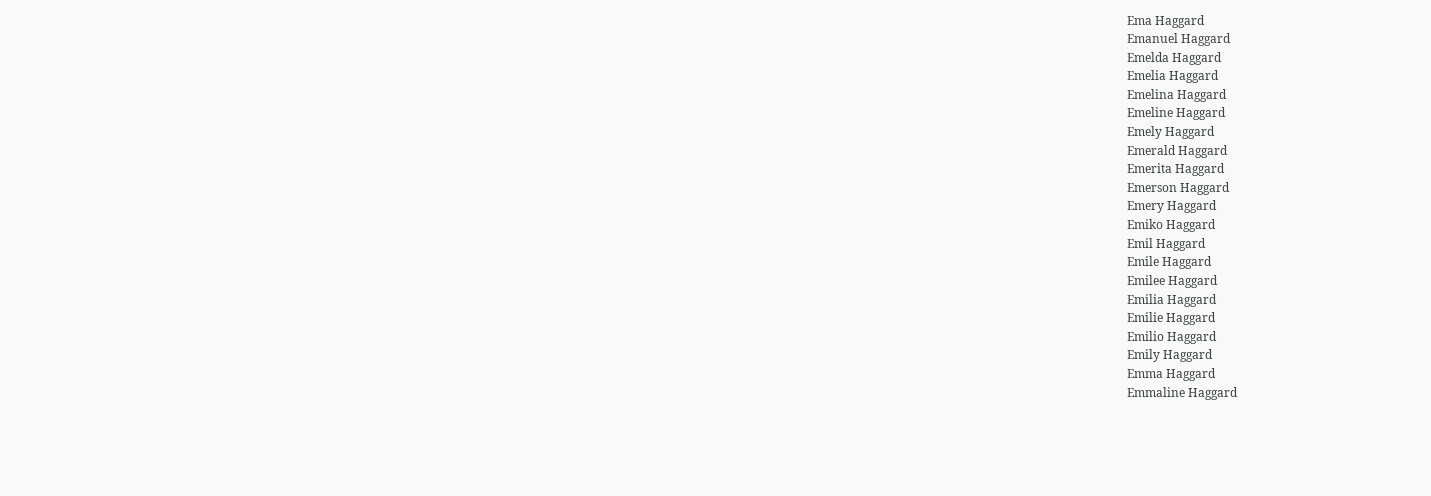Ema Haggard
Emanuel Haggard
Emelda Haggard
Emelia Haggard
Emelina Haggard
Emeline Haggard
Emely Haggard
Emerald Haggard
Emerita Haggard
Emerson Haggard
Emery Haggard
Emiko Haggard
Emil Haggard
Emile Haggard
Emilee Haggard
Emilia Haggard
Emilie Haggard
Emilio Haggard
Emily Haggard
Emma Haggard
Emmaline Haggard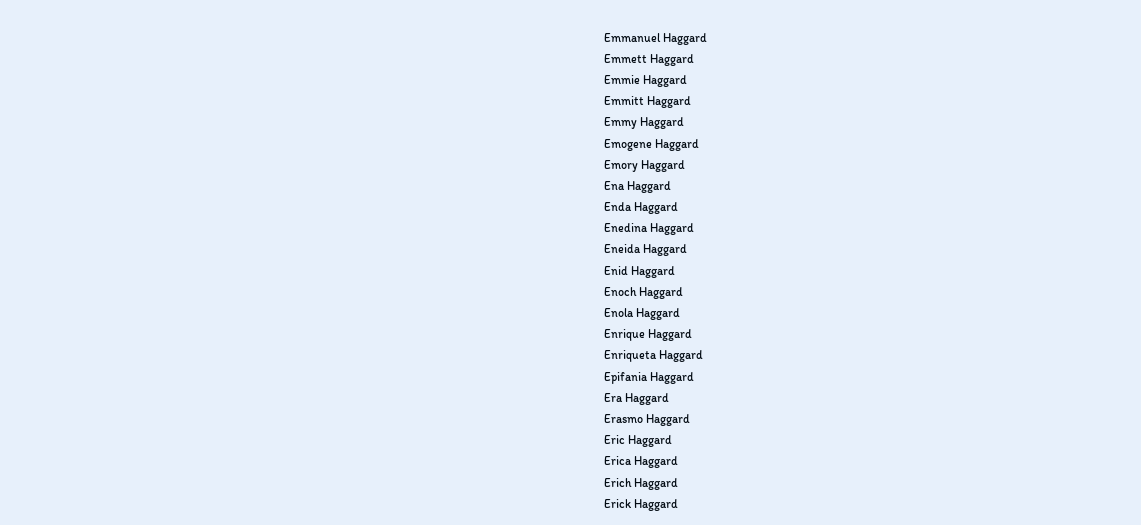Emmanuel Haggard
Emmett Haggard
Emmie Haggard
Emmitt Haggard
Emmy Haggard
Emogene Haggard
Emory Haggard
Ena Haggard
Enda Haggard
Enedina Haggard
Eneida Haggard
Enid Haggard
Enoch Haggard
Enola Haggard
Enrique Haggard
Enriqueta Haggard
Epifania Haggard
Era Haggard
Erasmo Haggard
Eric Haggard
Erica Haggard
Erich Haggard
Erick Haggard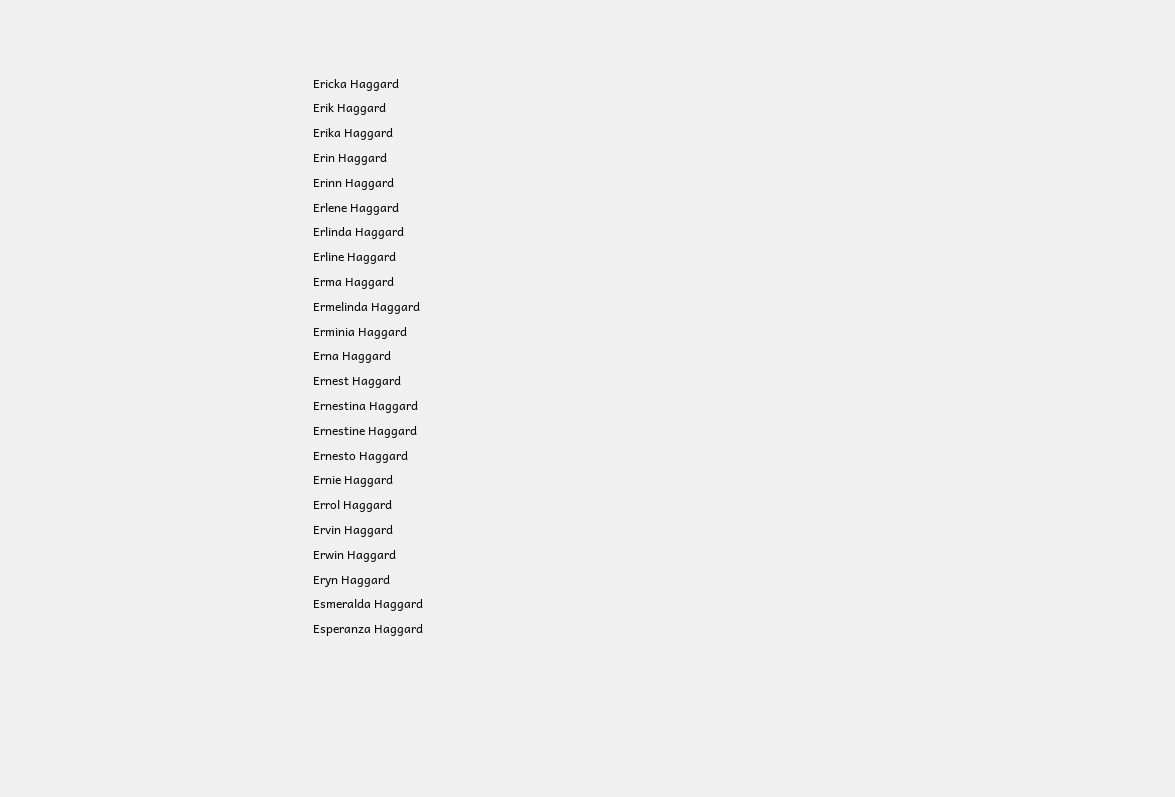Ericka Haggard
Erik Haggard
Erika Haggard
Erin Haggard
Erinn Haggard
Erlene Haggard
Erlinda Haggard
Erline Haggard
Erma Haggard
Ermelinda Haggard
Erminia Haggard
Erna Haggard
Ernest Haggard
Ernestina Haggard
Ernestine Haggard
Ernesto Haggard
Ernie Haggard
Errol Haggard
Ervin Haggard
Erwin Haggard
Eryn Haggard
Esmeralda Haggard
Esperanza Haggard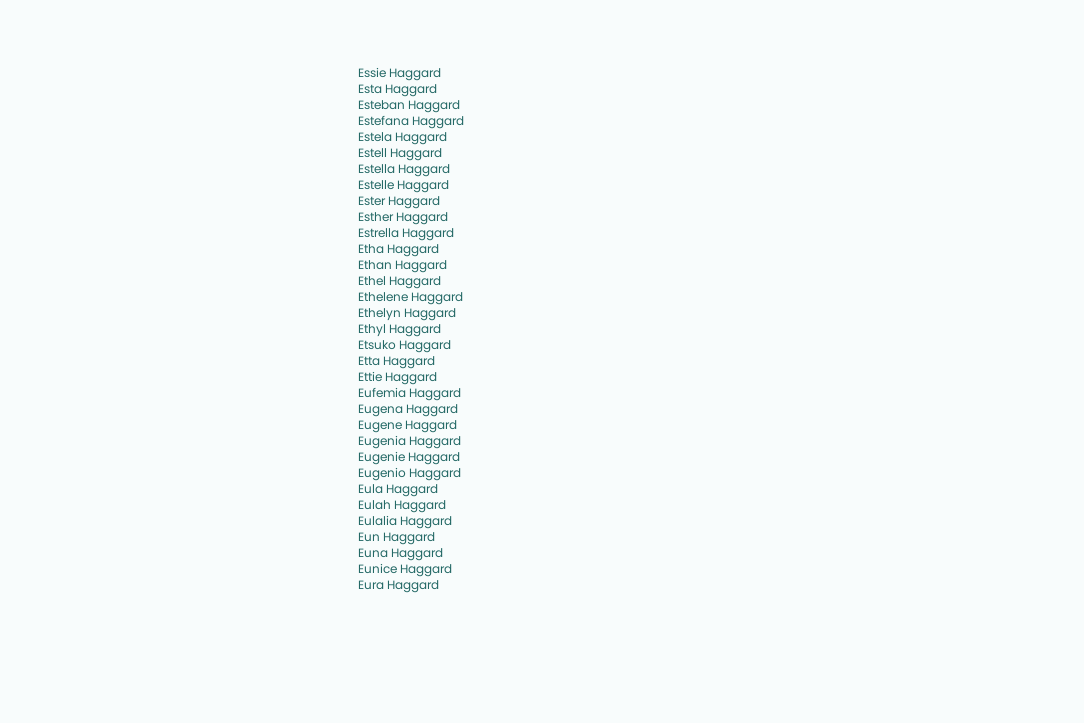Essie Haggard
Esta Haggard
Esteban Haggard
Estefana Haggard
Estela Haggard
Estell Haggard
Estella Haggard
Estelle Haggard
Ester Haggard
Esther Haggard
Estrella Haggard
Etha Haggard
Ethan Haggard
Ethel Haggard
Ethelene Haggard
Ethelyn Haggard
Ethyl Haggard
Etsuko Haggard
Etta Haggard
Ettie Haggard
Eufemia Haggard
Eugena Haggard
Eugene Haggard
Eugenia Haggard
Eugenie Haggard
Eugenio Haggard
Eula Haggard
Eulah Haggard
Eulalia Haggard
Eun Haggard
Euna Haggard
Eunice Haggard
Eura Haggard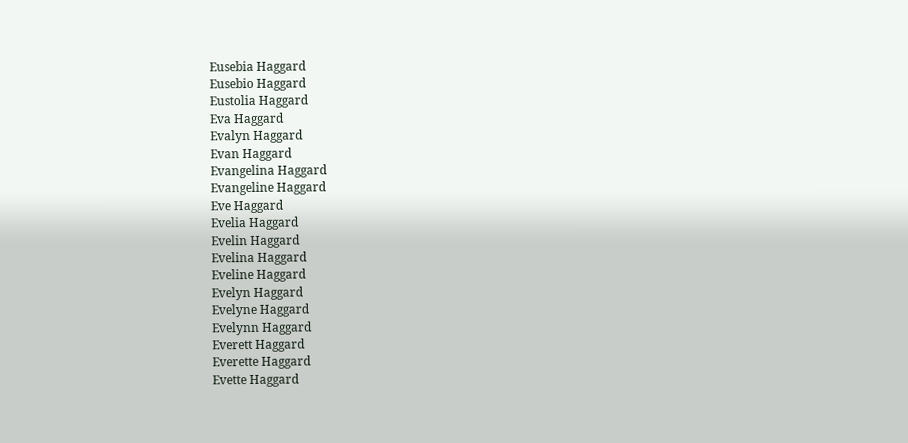Eusebia Haggard
Eusebio Haggard
Eustolia Haggard
Eva Haggard
Evalyn Haggard
Evan Haggard
Evangelina Haggard
Evangeline Haggard
Eve Haggard
Evelia Haggard
Evelin Haggard
Evelina Haggard
Eveline Haggard
Evelyn Haggard
Evelyne Haggard
Evelynn Haggard
Everett Haggard
Everette Haggard
Evette Haggard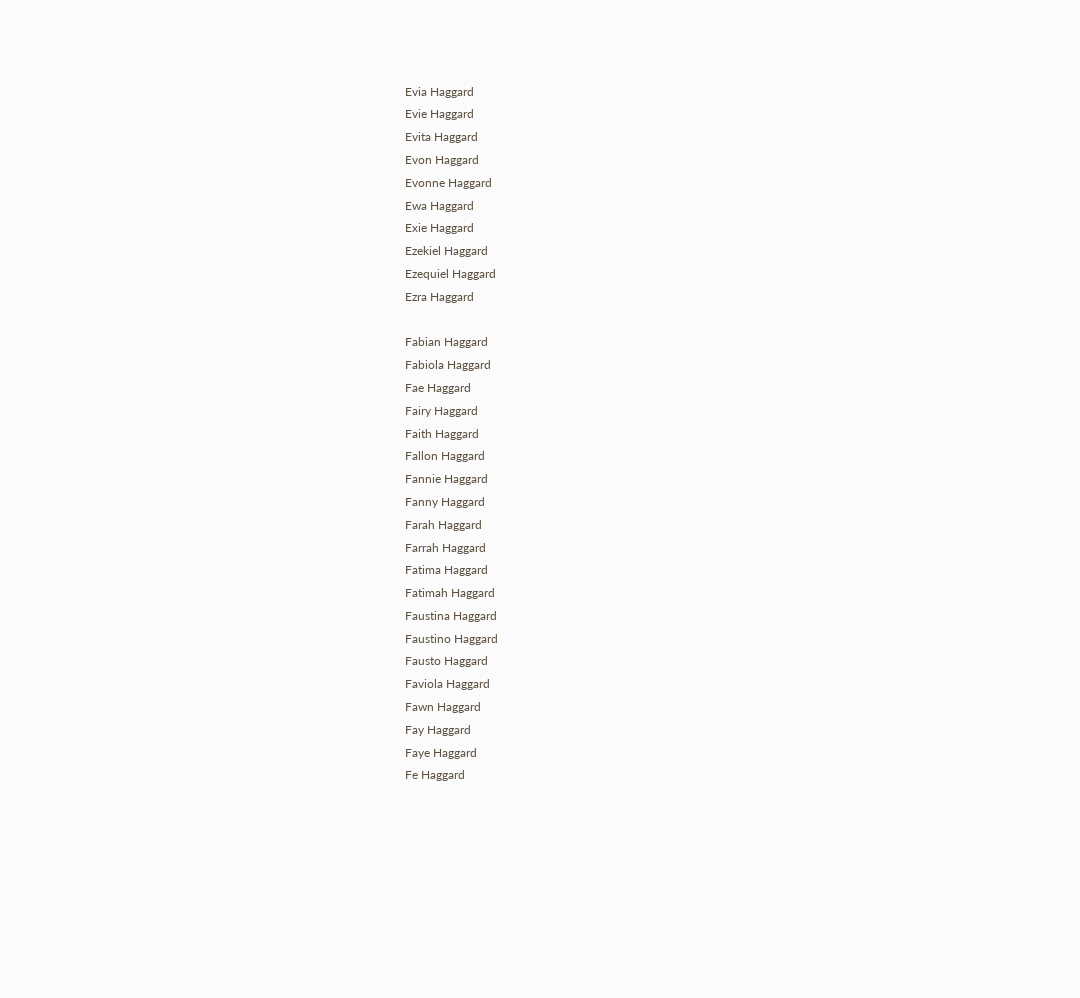Evia Haggard
Evie Haggard
Evita Haggard
Evon Haggard
Evonne Haggard
Ewa Haggard
Exie Haggard
Ezekiel Haggard
Ezequiel Haggard
Ezra Haggard

Fabian Haggard
Fabiola Haggard
Fae Haggard
Fairy Haggard
Faith Haggard
Fallon Haggard
Fannie Haggard
Fanny Haggard
Farah Haggard
Farrah Haggard
Fatima Haggard
Fatimah Haggard
Faustina Haggard
Faustino Haggard
Fausto Haggard
Faviola Haggard
Fawn Haggard
Fay Haggard
Faye Haggard
Fe Haggard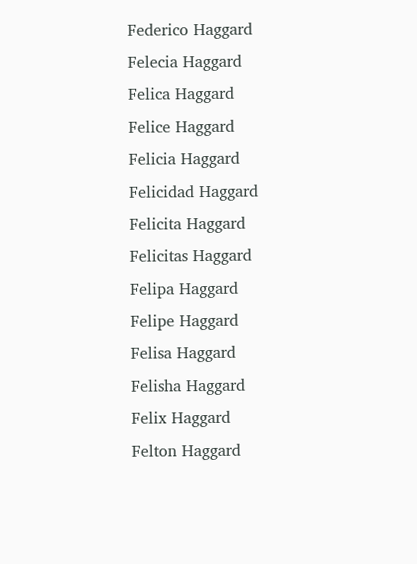Federico Haggard
Felecia Haggard
Felica Haggard
Felice Haggard
Felicia Haggard
Felicidad Haggard
Felicita Haggard
Felicitas Haggard
Felipa Haggard
Felipe Haggard
Felisa Haggard
Felisha Haggard
Felix Haggard
Felton Haggard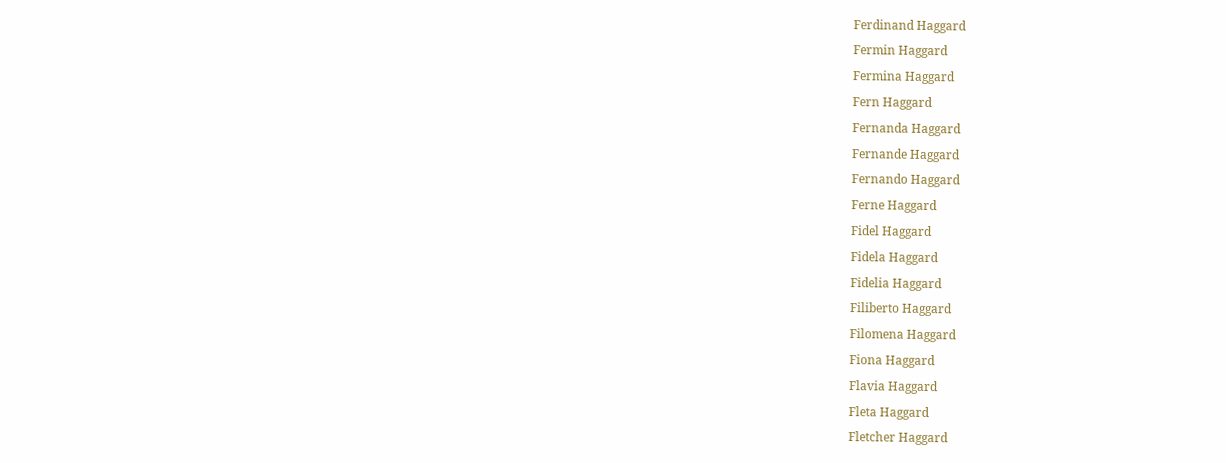Ferdinand Haggard
Fermin Haggard
Fermina Haggard
Fern Haggard
Fernanda Haggard
Fernande Haggard
Fernando Haggard
Ferne Haggard
Fidel Haggard
Fidela Haggard
Fidelia Haggard
Filiberto Haggard
Filomena Haggard
Fiona Haggard
Flavia Haggard
Fleta Haggard
Fletcher Haggard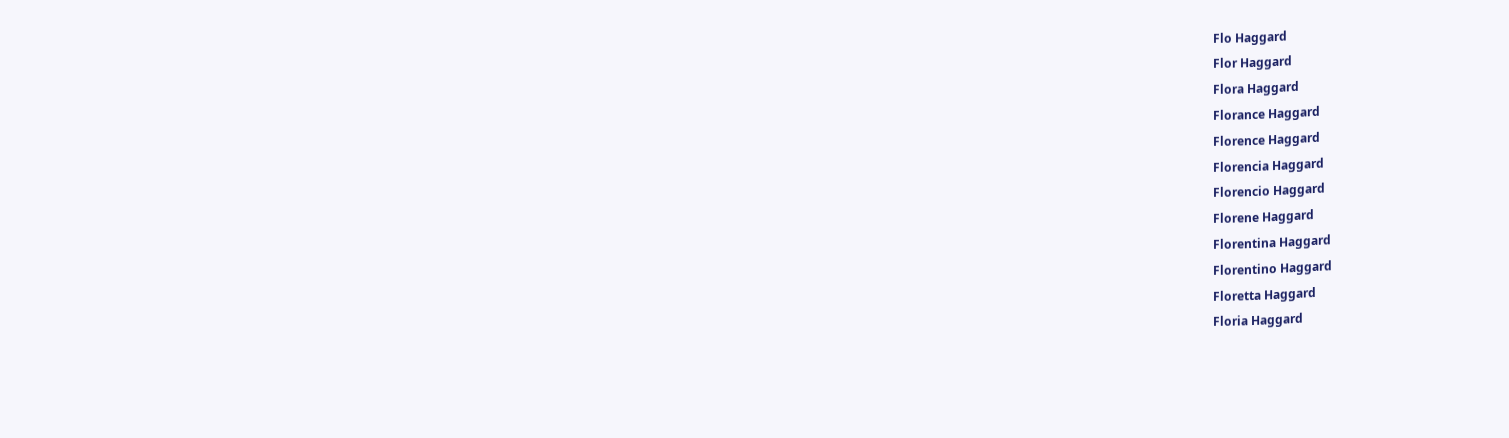Flo Haggard
Flor Haggard
Flora Haggard
Florance Haggard
Florence Haggard
Florencia Haggard
Florencio Haggard
Florene Haggard
Florentina Haggard
Florentino Haggard
Floretta Haggard
Floria Haggard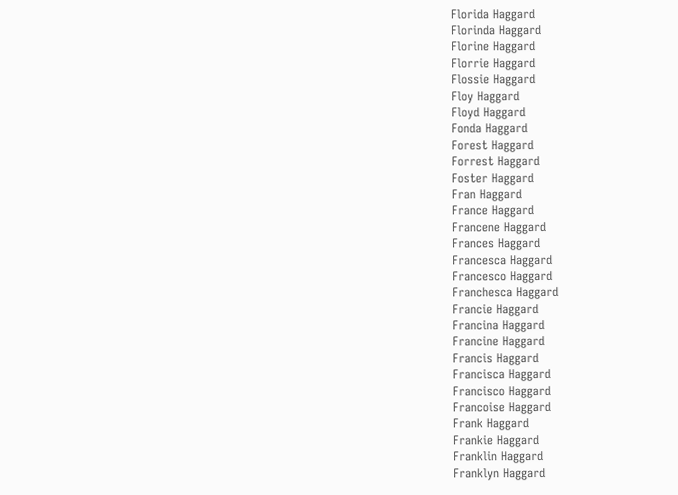Florida Haggard
Florinda Haggard
Florine Haggard
Florrie Haggard
Flossie Haggard
Floy Haggard
Floyd Haggard
Fonda Haggard
Forest Haggard
Forrest Haggard
Foster Haggard
Fran Haggard
France Haggard
Francene Haggard
Frances Haggard
Francesca Haggard
Francesco Haggard
Franchesca Haggard
Francie Haggard
Francina Haggard
Francine Haggard
Francis Haggard
Francisca Haggard
Francisco Haggard
Francoise Haggard
Frank Haggard
Frankie Haggard
Franklin Haggard
Franklyn Haggard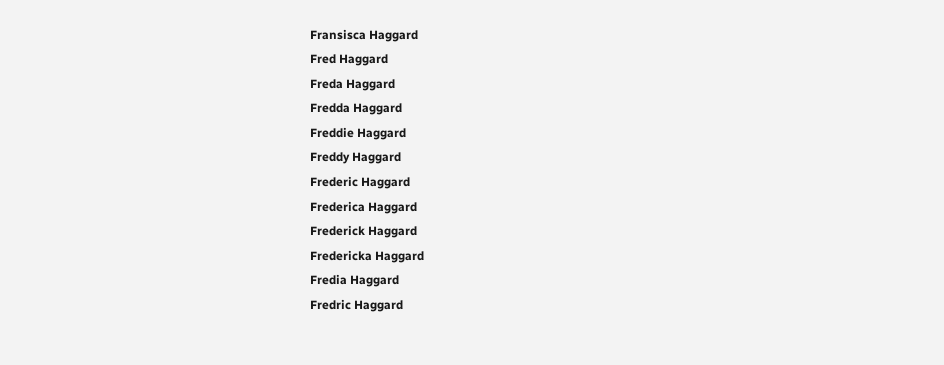Fransisca Haggard
Fred Haggard
Freda Haggard
Fredda Haggard
Freddie Haggard
Freddy Haggard
Frederic Haggard
Frederica Haggard
Frederick Haggard
Fredericka Haggard
Fredia Haggard
Fredric Haggard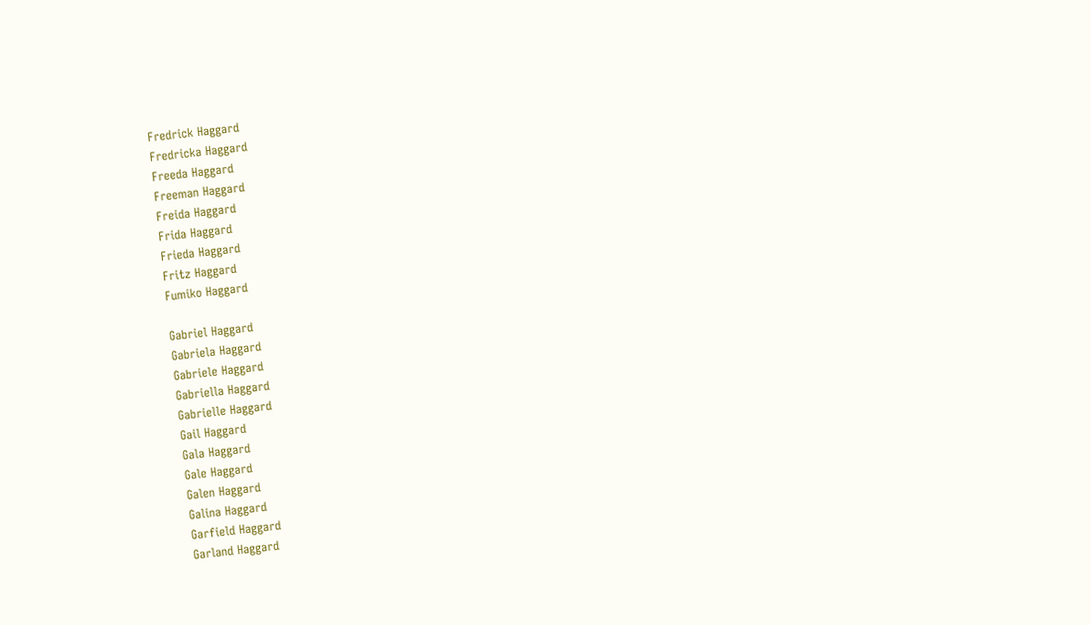Fredrick Haggard
Fredricka Haggard
Freeda Haggard
Freeman Haggard
Freida Haggard
Frida Haggard
Frieda Haggard
Fritz Haggard
Fumiko Haggard

Gabriel Haggard
Gabriela Haggard
Gabriele Haggard
Gabriella Haggard
Gabrielle Haggard
Gail Haggard
Gala Haggard
Gale Haggard
Galen Haggard
Galina Haggard
Garfield Haggard
Garland Haggard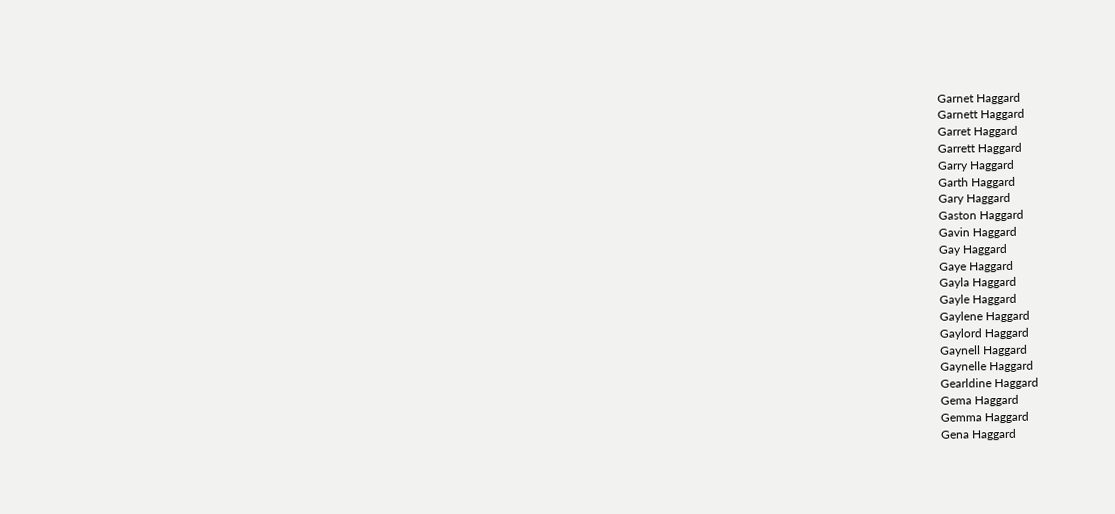Garnet Haggard
Garnett Haggard
Garret Haggard
Garrett Haggard
Garry Haggard
Garth Haggard
Gary Haggard
Gaston Haggard
Gavin Haggard
Gay Haggard
Gaye Haggard
Gayla Haggard
Gayle Haggard
Gaylene Haggard
Gaylord Haggard
Gaynell Haggard
Gaynelle Haggard
Gearldine Haggard
Gema Haggard
Gemma Haggard
Gena Haggard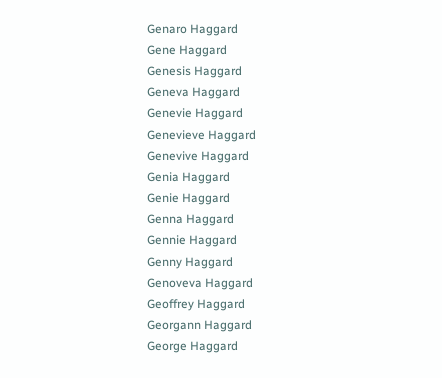Genaro Haggard
Gene Haggard
Genesis Haggard
Geneva Haggard
Genevie Haggard
Genevieve Haggard
Genevive Haggard
Genia Haggard
Genie Haggard
Genna Haggard
Gennie Haggard
Genny Haggard
Genoveva Haggard
Geoffrey Haggard
Georgann Haggard
George Haggard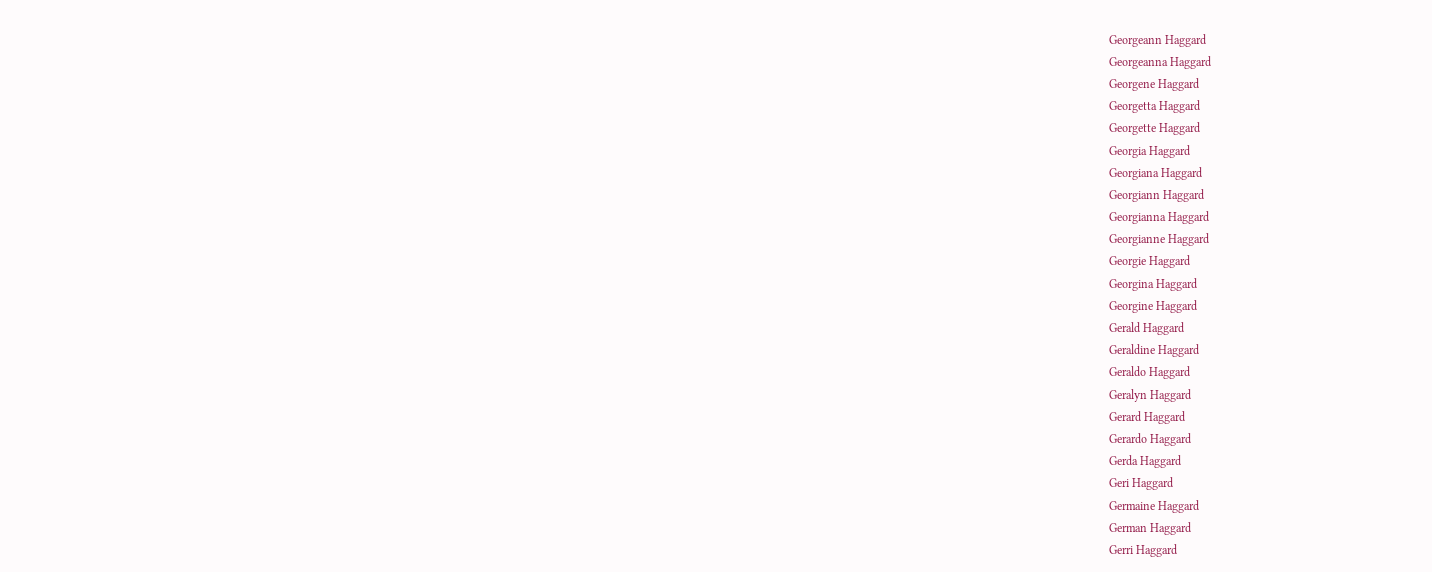Georgeann Haggard
Georgeanna Haggard
Georgene Haggard
Georgetta Haggard
Georgette Haggard
Georgia Haggard
Georgiana Haggard
Georgiann Haggard
Georgianna Haggard
Georgianne Haggard
Georgie Haggard
Georgina Haggard
Georgine Haggard
Gerald Haggard
Geraldine Haggard
Geraldo Haggard
Geralyn Haggard
Gerard Haggard
Gerardo Haggard
Gerda Haggard
Geri Haggard
Germaine Haggard
German Haggard
Gerri Haggard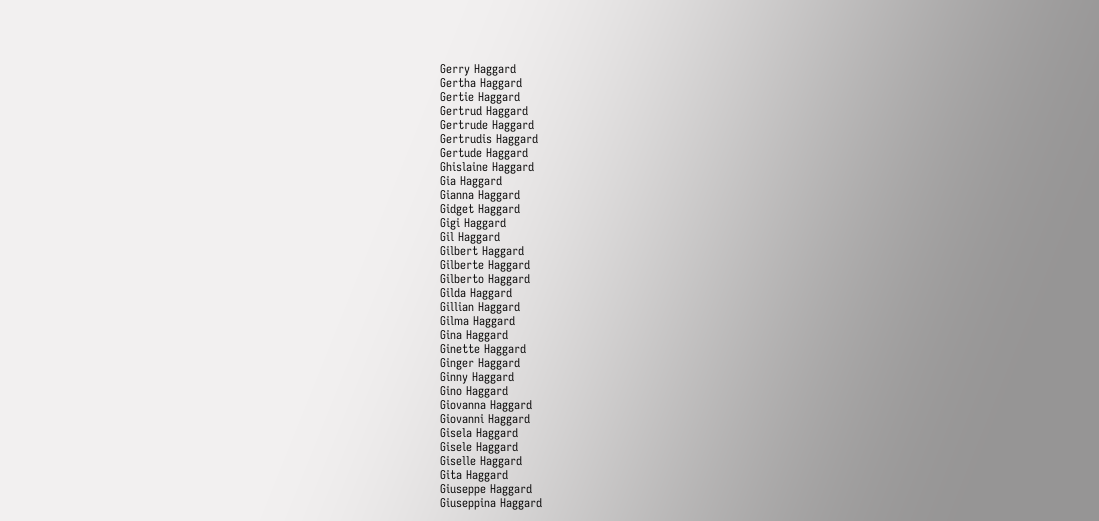Gerry Haggard
Gertha Haggard
Gertie Haggard
Gertrud Haggard
Gertrude Haggard
Gertrudis Haggard
Gertude Haggard
Ghislaine Haggard
Gia Haggard
Gianna Haggard
Gidget Haggard
Gigi Haggard
Gil Haggard
Gilbert Haggard
Gilberte Haggard
Gilberto Haggard
Gilda Haggard
Gillian Haggard
Gilma Haggard
Gina Haggard
Ginette Haggard
Ginger Haggard
Ginny Haggard
Gino Haggard
Giovanna Haggard
Giovanni Haggard
Gisela Haggard
Gisele Haggard
Giselle Haggard
Gita Haggard
Giuseppe Haggard
Giuseppina Haggard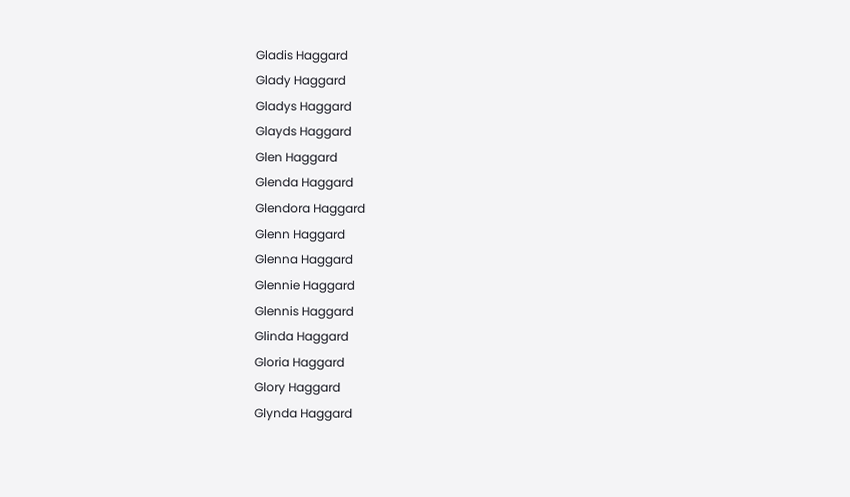Gladis Haggard
Glady Haggard
Gladys Haggard
Glayds Haggard
Glen Haggard
Glenda Haggard
Glendora Haggard
Glenn Haggard
Glenna Haggard
Glennie Haggard
Glennis Haggard
Glinda Haggard
Gloria Haggard
Glory Haggard
Glynda Haggard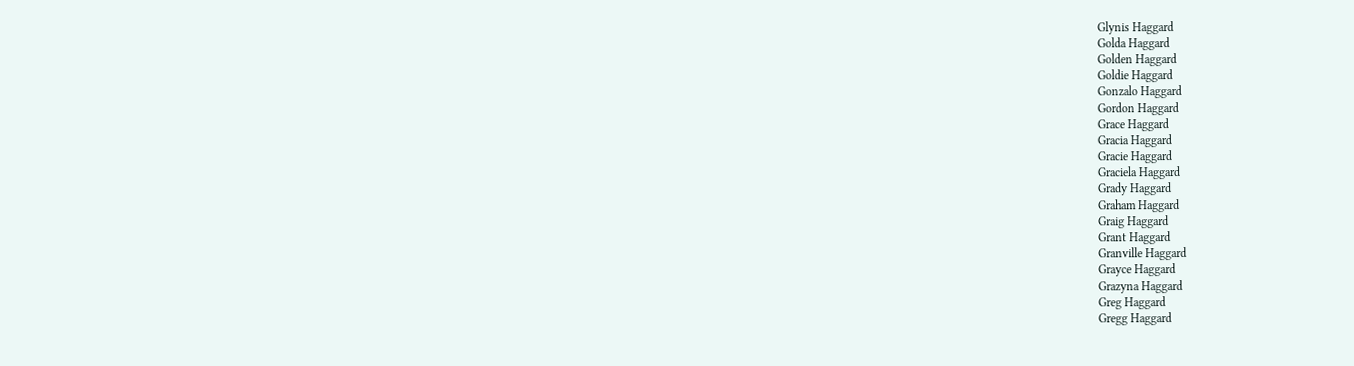Glynis Haggard
Golda Haggard
Golden Haggard
Goldie Haggard
Gonzalo Haggard
Gordon Haggard
Grace Haggard
Gracia Haggard
Gracie Haggard
Graciela Haggard
Grady Haggard
Graham Haggard
Graig Haggard
Grant Haggard
Granville Haggard
Grayce Haggard
Grazyna Haggard
Greg Haggard
Gregg Haggard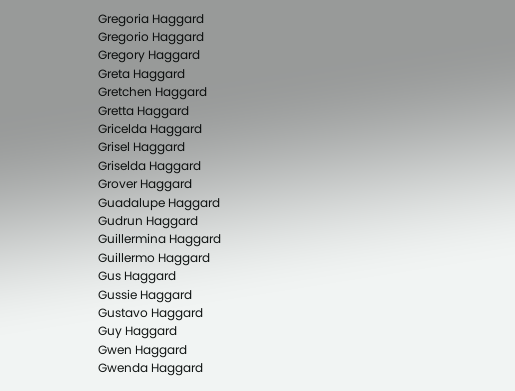Gregoria Haggard
Gregorio Haggard
Gregory Haggard
Greta Haggard
Gretchen Haggard
Gretta Haggard
Gricelda Haggard
Grisel Haggard
Griselda Haggard
Grover Haggard
Guadalupe Haggard
Gudrun Haggard
Guillermina Haggard
Guillermo Haggard
Gus Haggard
Gussie Haggard
Gustavo Haggard
Guy Haggard
Gwen Haggard
Gwenda Haggard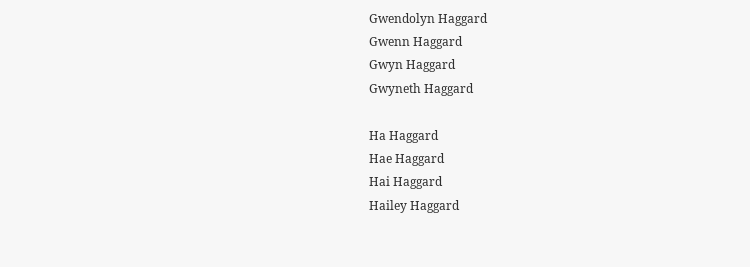Gwendolyn Haggard
Gwenn Haggard
Gwyn Haggard
Gwyneth Haggard

Ha Haggard
Hae Haggard
Hai Haggard
Hailey Haggard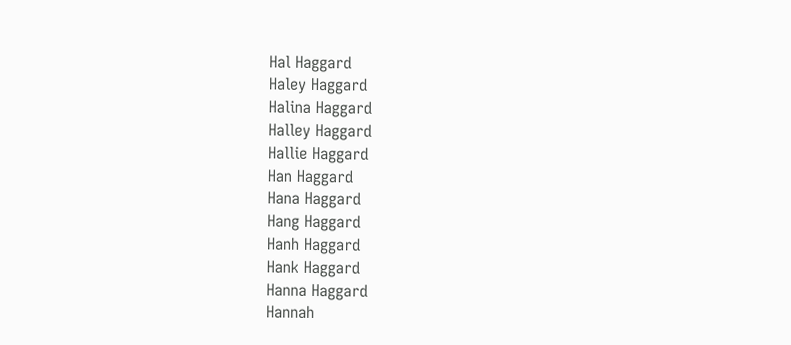Hal Haggard
Haley Haggard
Halina Haggard
Halley Haggard
Hallie Haggard
Han Haggard
Hana Haggard
Hang Haggard
Hanh Haggard
Hank Haggard
Hanna Haggard
Hannah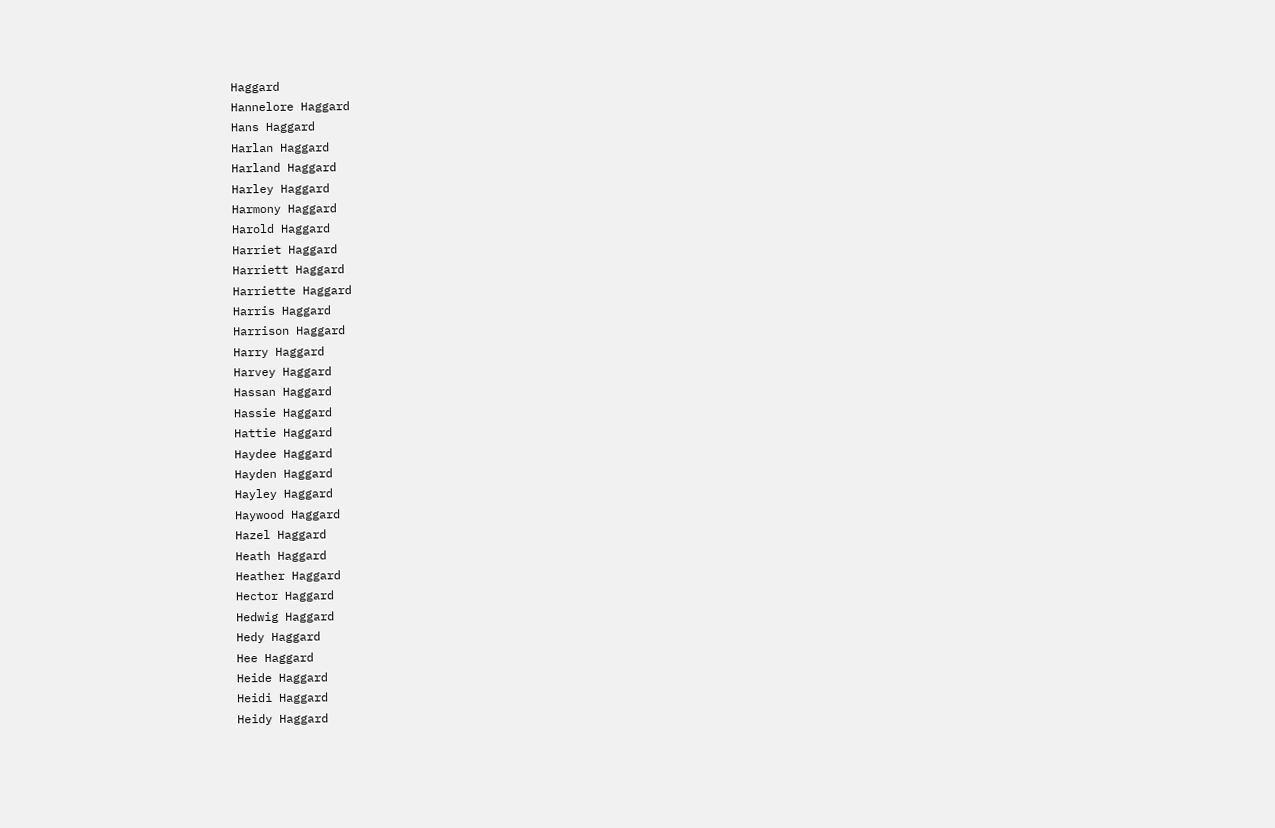Haggard
Hannelore Haggard
Hans Haggard
Harlan Haggard
Harland Haggard
Harley Haggard
Harmony Haggard
Harold Haggard
Harriet Haggard
Harriett Haggard
Harriette Haggard
Harris Haggard
Harrison Haggard
Harry Haggard
Harvey Haggard
Hassan Haggard
Hassie Haggard
Hattie Haggard
Haydee Haggard
Hayden Haggard
Hayley Haggard
Haywood Haggard
Hazel Haggard
Heath Haggard
Heather Haggard
Hector Haggard
Hedwig Haggard
Hedy Haggard
Hee Haggard
Heide Haggard
Heidi Haggard
Heidy Haggard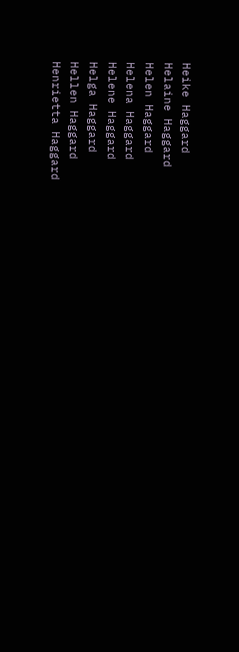Heike Haggard
Helaine Haggard
Helen Haggard
Helena Haggard
Helene Haggard
Helga Haggard
Hellen Haggard
Henrietta Haggard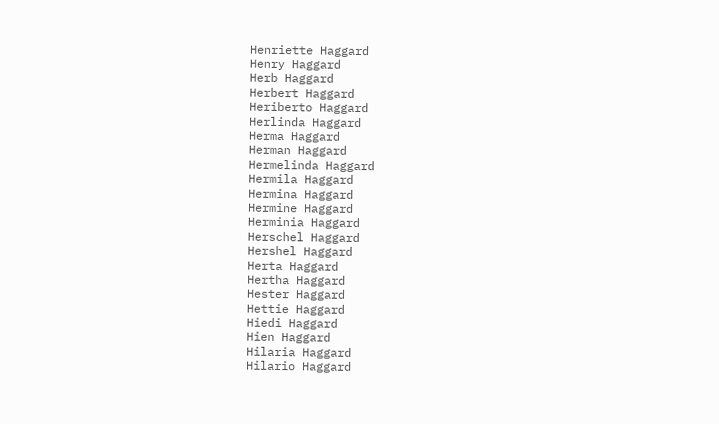Henriette Haggard
Henry Haggard
Herb Haggard
Herbert Haggard
Heriberto Haggard
Herlinda Haggard
Herma Haggard
Herman Haggard
Hermelinda Haggard
Hermila Haggard
Hermina Haggard
Hermine Haggard
Herminia Haggard
Herschel Haggard
Hershel Haggard
Herta Haggard
Hertha Haggard
Hester Haggard
Hettie Haggard
Hiedi Haggard
Hien Haggard
Hilaria Haggard
Hilario Haggard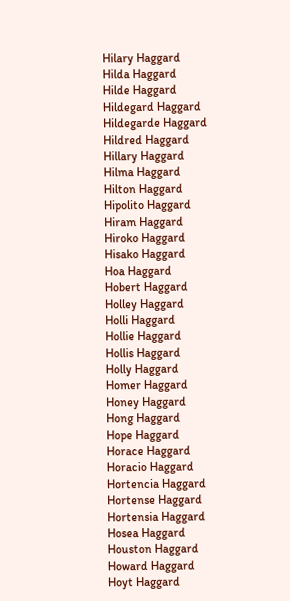Hilary Haggard
Hilda Haggard
Hilde Haggard
Hildegard Haggard
Hildegarde Haggard
Hildred Haggard
Hillary Haggard
Hilma Haggard
Hilton Haggard
Hipolito Haggard
Hiram Haggard
Hiroko Haggard
Hisako Haggard
Hoa Haggard
Hobert Haggard
Holley Haggard
Holli Haggard
Hollie Haggard
Hollis Haggard
Holly Haggard
Homer Haggard
Honey Haggard
Hong Haggard
Hope Haggard
Horace Haggard
Horacio Haggard
Hortencia Haggard
Hortense Haggard
Hortensia Haggard
Hosea Haggard
Houston Haggard
Howard Haggard
Hoyt Haggard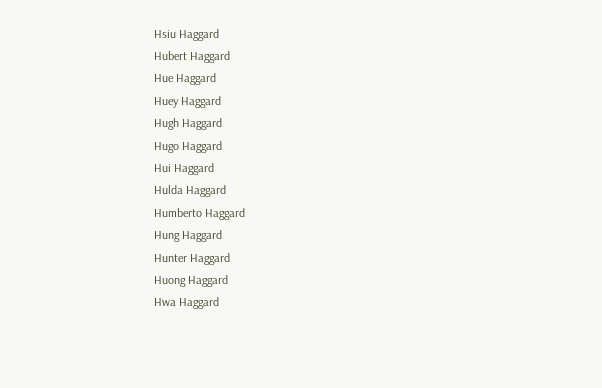Hsiu Haggard
Hubert Haggard
Hue Haggard
Huey Haggard
Hugh Haggard
Hugo Haggard
Hui Haggard
Hulda Haggard
Humberto Haggard
Hung Haggard
Hunter Haggard
Huong Haggard
Hwa Haggard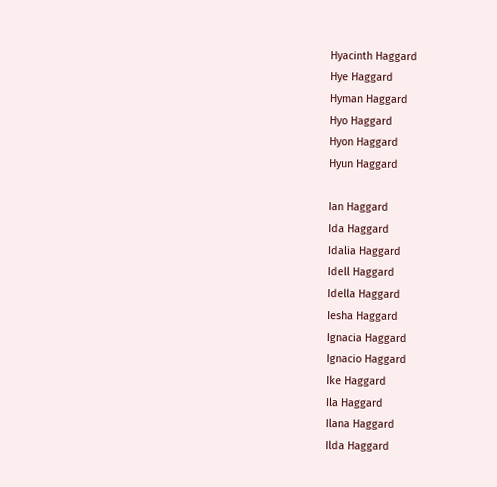Hyacinth Haggard
Hye Haggard
Hyman Haggard
Hyo Haggard
Hyon Haggard
Hyun Haggard

Ian Haggard
Ida Haggard
Idalia Haggard
Idell Haggard
Idella Haggard
Iesha Haggard
Ignacia Haggard
Ignacio Haggard
Ike Haggard
Ila Haggard
Ilana Haggard
Ilda Haggard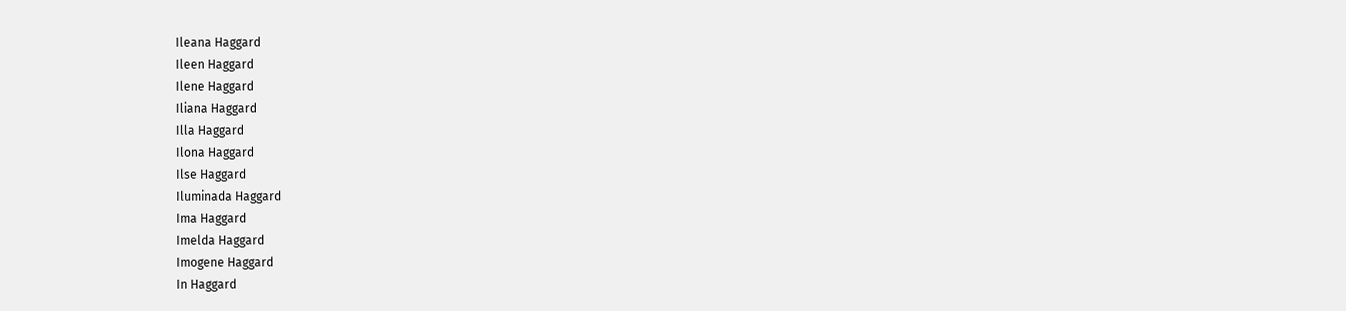Ileana Haggard
Ileen Haggard
Ilene Haggard
Iliana Haggard
Illa Haggard
Ilona Haggard
Ilse Haggard
Iluminada Haggard
Ima Haggard
Imelda Haggard
Imogene Haggard
In Haggard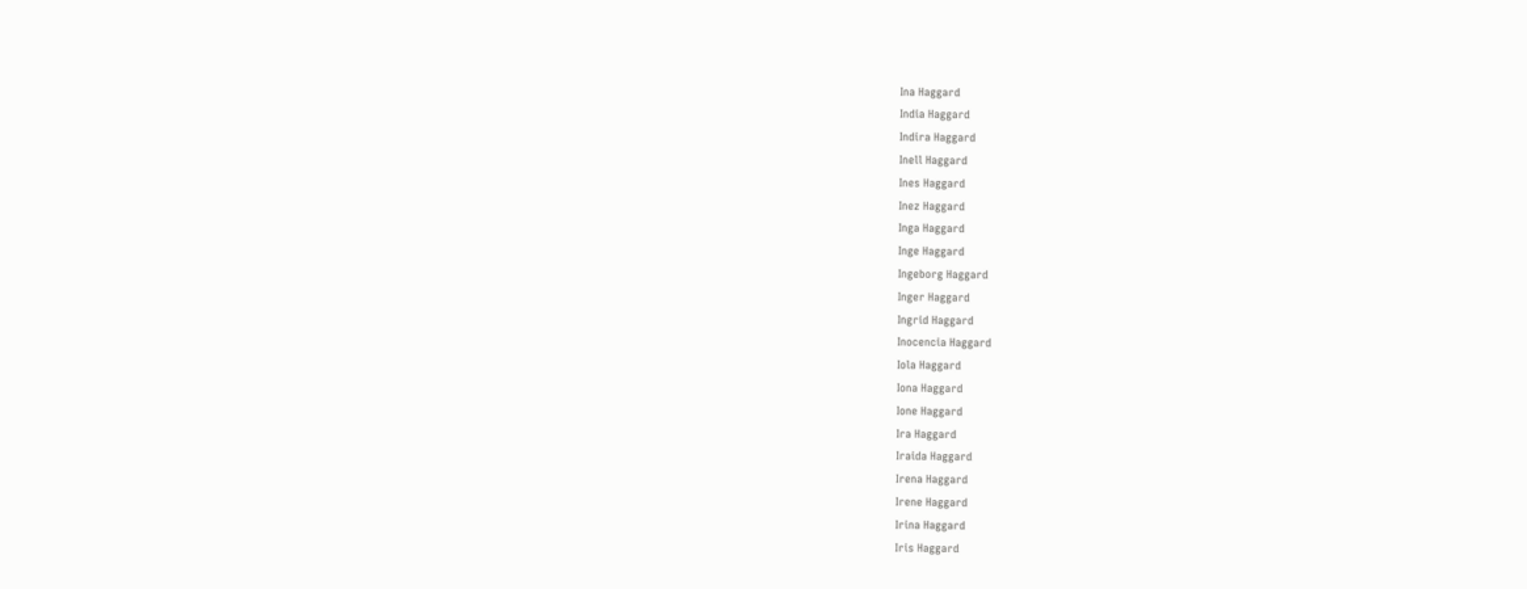Ina Haggard
India Haggard
Indira Haggard
Inell Haggard
Ines Haggard
Inez Haggard
Inga Haggard
Inge Haggard
Ingeborg Haggard
Inger Haggard
Ingrid Haggard
Inocencia Haggard
Iola Haggard
Iona Haggard
Ione Haggard
Ira Haggard
Iraida Haggard
Irena Haggard
Irene Haggard
Irina Haggard
Iris Haggard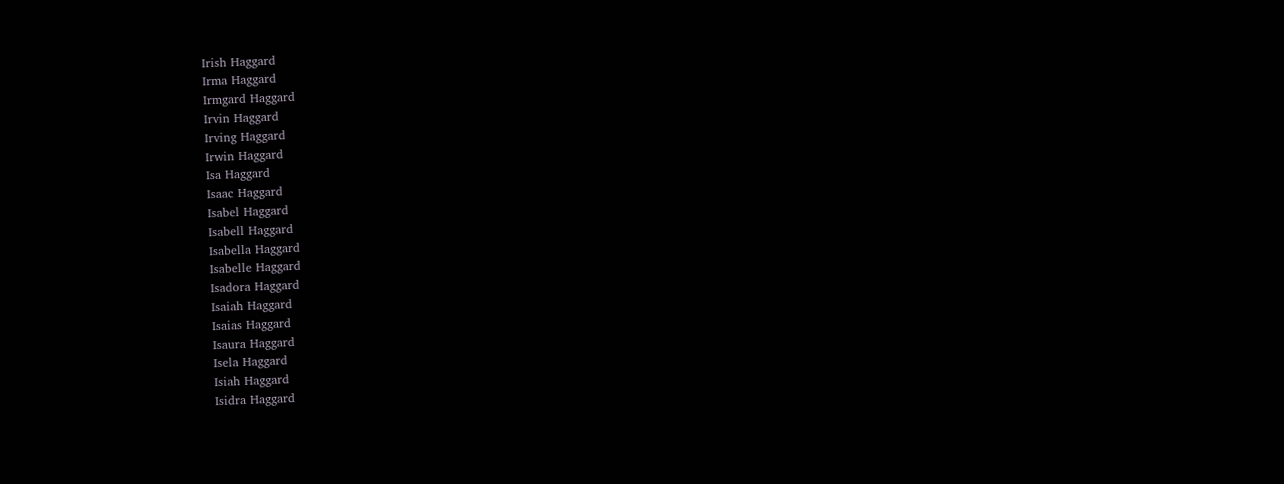Irish Haggard
Irma Haggard
Irmgard Haggard
Irvin Haggard
Irving Haggard
Irwin Haggard
Isa Haggard
Isaac Haggard
Isabel Haggard
Isabell Haggard
Isabella Haggard
Isabelle Haggard
Isadora Haggard
Isaiah Haggard
Isaias Haggard
Isaura Haggard
Isela Haggard
Isiah Haggard
Isidra Haggard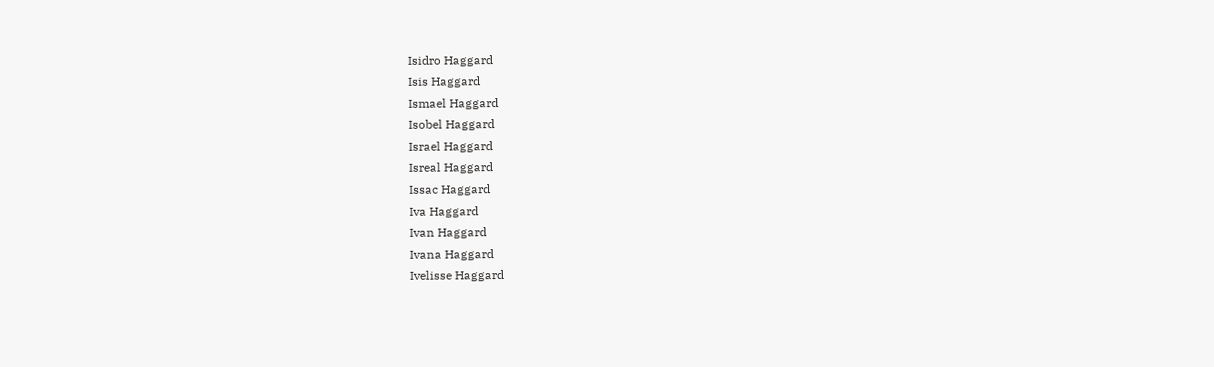Isidro Haggard
Isis Haggard
Ismael Haggard
Isobel Haggard
Israel Haggard
Isreal Haggard
Issac Haggard
Iva Haggard
Ivan Haggard
Ivana Haggard
Ivelisse Haggard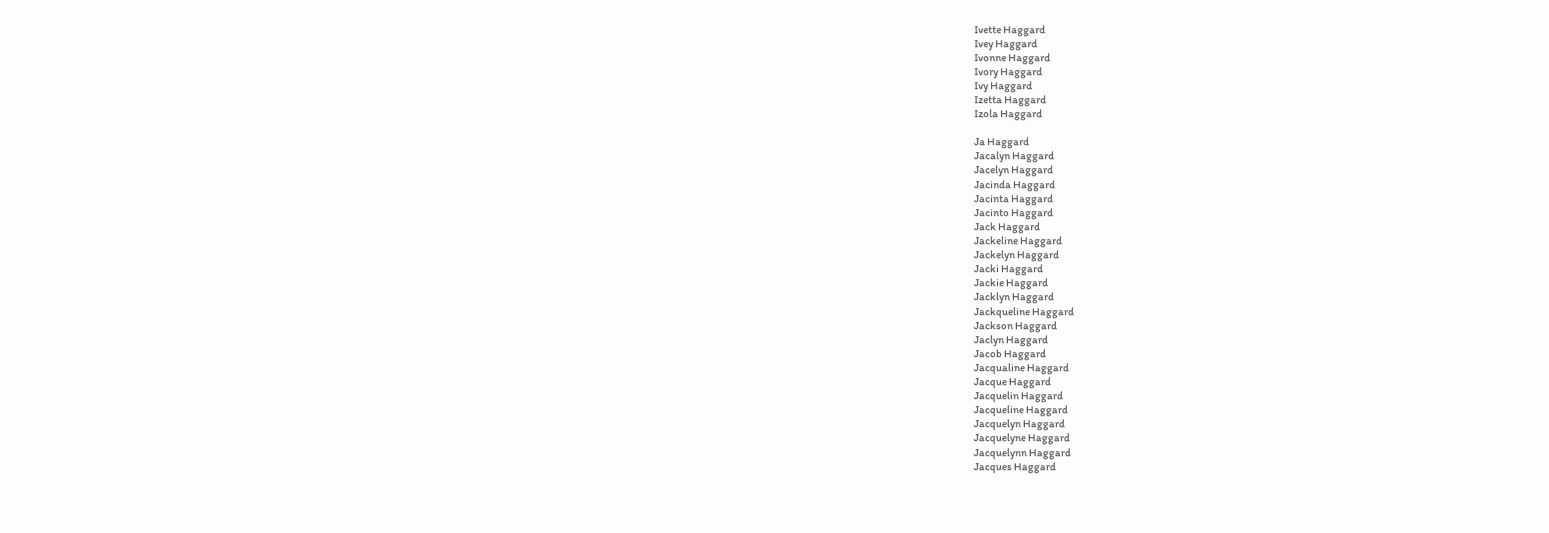Ivette Haggard
Ivey Haggard
Ivonne Haggard
Ivory Haggard
Ivy Haggard
Izetta Haggard
Izola Haggard

Ja Haggard
Jacalyn Haggard
Jacelyn Haggard
Jacinda Haggard
Jacinta Haggard
Jacinto Haggard
Jack Haggard
Jackeline Haggard
Jackelyn Haggard
Jacki Haggard
Jackie Haggard
Jacklyn Haggard
Jackqueline Haggard
Jackson Haggard
Jaclyn Haggard
Jacob Haggard
Jacqualine Haggard
Jacque Haggard
Jacquelin Haggard
Jacqueline Haggard
Jacquelyn Haggard
Jacquelyne Haggard
Jacquelynn Haggard
Jacques Haggard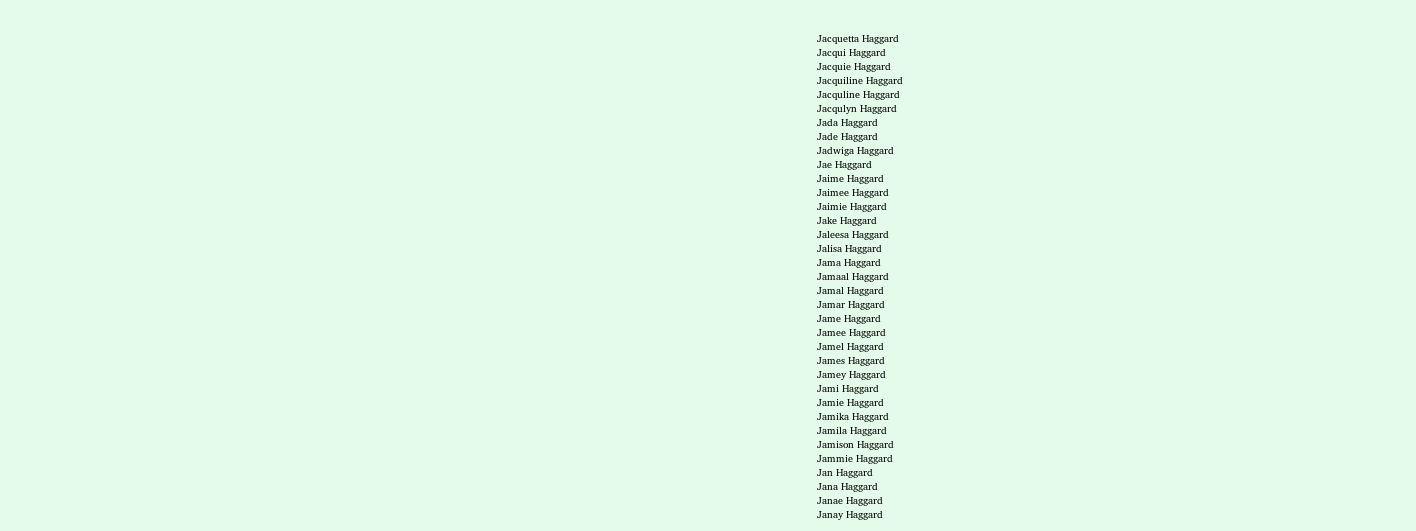Jacquetta Haggard
Jacqui Haggard
Jacquie Haggard
Jacquiline Haggard
Jacquline Haggard
Jacqulyn Haggard
Jada Haggard
Jade Haggard
Jadwiga Haggard
Jae Haggard
Jaime Haggard
Jaimee Haggard
Jaimie Haggard
Jake Haggard
Jaleesa Haggard
Jalisa Haggard
Jama Haggard
Jamaal Haggard
Jamal Haggard
Jamar Haggard
Jame Haggard
Jamee Haggard
Jamel Haggard
James Haggard
Jamey Haggard
Jami Haggard
Jamie Haggard
Jamika Haggard
Jamila Haggard
Jamison Haggard
Jammie Haggard
Jan Haggard
Jana Haggard
Janae Haggard
Janay Haggard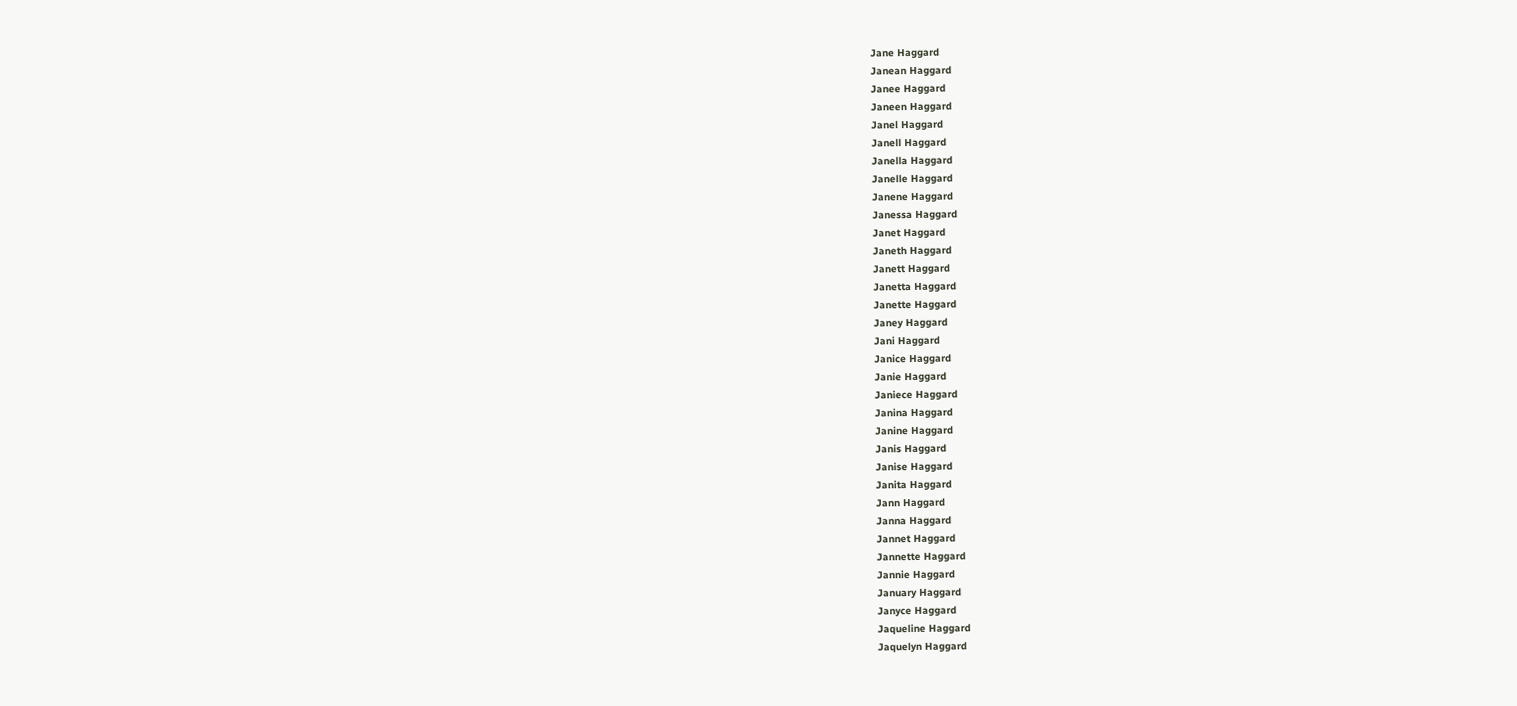Jane Haggard
Janean Haggard
Janee Haggard
Janeen Haggard
Janel Haggard
Janell Haggard
Janella Haggard
Janelle Haggard
Janene Haggard
Janessa Haggard
Janet Haggard
Janeth Haggard
Janett Haggard
Janetta Haggard
Janette Haggard
Janey Haggard
Jani Haggard
Janice Haggard
Janie Haggard
Janiece Haggard
Janina Haggard
Janine Haggard
Janis Haggard
Janise Haggard
Janita Haggard
Jann Haggard
Janna Haggard
Jannet Haggard
Jannette Haggard
Jannie Haggard
January Haggard
Janyce Haggard
Jaqueline Haggard
Jaquelyn Haggard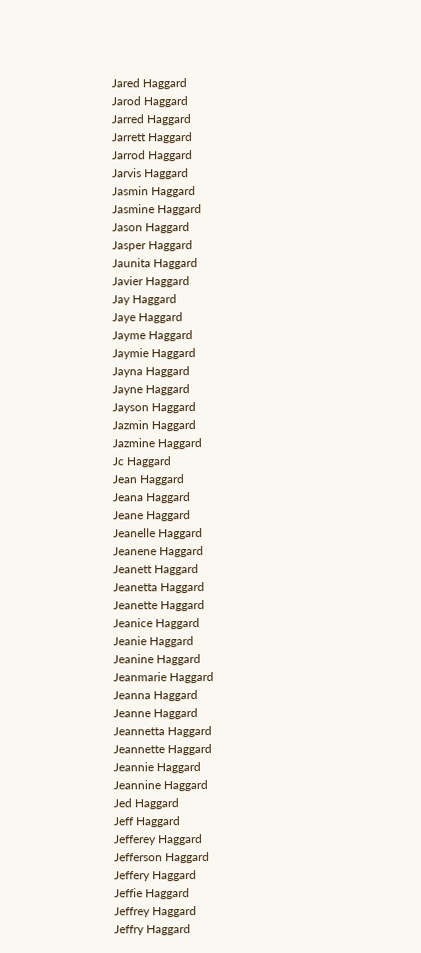Jared Haggard
Jarod Haggard
Jarred Haggard
Jarrett Haggard
Jarrod Haggard
Jarvis Haggard
Jasmin Haggard
Jasmine Haggard
Jason Haggard
Jasper Haggard
Jaunita Haggard
Javier Haggard
Jay Haggard
Jaye Haggard
Jayme Haggard
Jaymie Haggard
Jayna Haggard
Jayne Haggard
Jayson Haggard
Jazmin Haggard
Jazmine Haggard
Jc Haggard
Jean Haggard
Jeana Haggard
Jeane Haggard
Jeanelle Haggard
Jeanene Haggard
Jeanett Haggard
Jeanetta Haggard
Jeanette Haggard
Jeanice Haggard
Jeanie Haggard
Jeanine Haggard
Jeanmarie Haggard
Jeanna Haggard
Jeanne Haggard
Jeannetta Haggard
Jeannette Haggard
Jeannie Haggard
Jeannine Haggard
Jed Haggard
Jeff Haggard
Jefferey Haggard
Jefferson Haggard
Jeffery Haggard
Jeffie Haggard
Jeffrey Haggard
Jeffry Haggard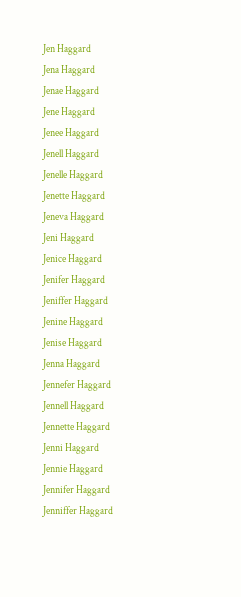Jen Haggard
Jena Haggard
Jenae Haggard
Jene Haggard
Jenee Haggard
Jenell Haggard
Jenelle Haggard
Jenette Haggard
Jeneva Haggard
Jeni Haggard
Jenice Haggard
Jenifer Haggard
Jeniffer Haggard
Jenine Haggard
Jenise Haggard
Jenna Haggard
Jennefer Haggard
Jennell Haggard
Jennette Haggard
Jenni Haggard
Jennie Haggard
Jennifer Haggard
Jenniffer Haggard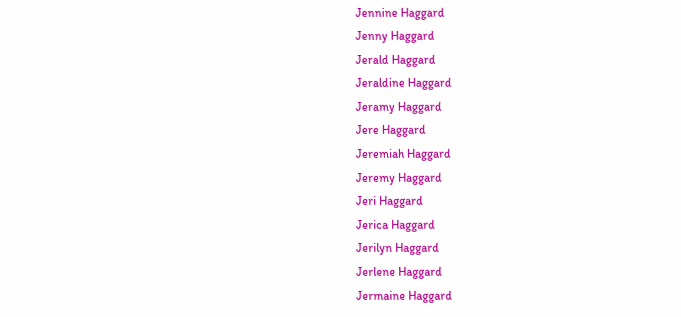Jennine Haggard
Jenny Haggard
Jerald Haggard
Jeraldine Haggard
Jeramy Haggard
Jere Haggard
Jeremiah Haggard
Jeremy Haggard
Jeri Haggard
Jerica Haggard
Jerilyn Haggard
Jerlene Haggard
Jermaine Haggard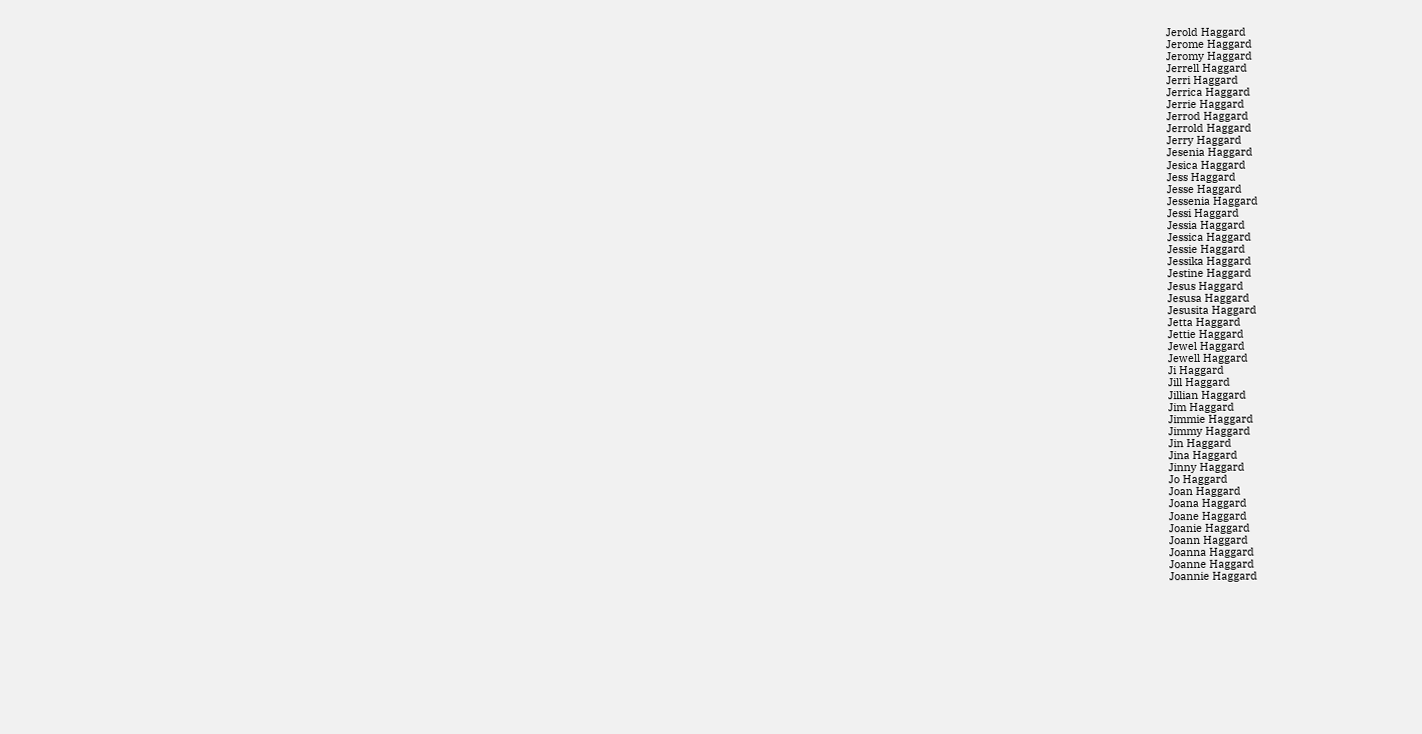Jerold Haggard
Jerome Haggard
Jeromy Haggard
Jerrell Haggard
Jerri Haggard
Jerrica Haggard
Jerrie Haggard
Jerrod Haggard
Jerrold Haggard
Jerry Haggard
Jesenia Haggard
Jesica Haggard
Jess Haggard
Jesse Haggard
Jessenia Haggard
Jessi Haggard
Jessia Haggard
Jessica Haggard
Jessie Haggard
Jessika Haggard
Jestine Haggard
Jesus Haggard
Jesusa Haggard
Jesusita Haggard
Jetta Haggard
Jettie Haggard
Jewel Haggard
Jewell Haggard
Ji Haggard
Jill Haggard
Jillian Haggard
Jim Haggard
Jimmie Haggard
Jimmy Haggard
Jin Haggard
Jina Haggard
Jinny Haggard
Jo Haggard
Joan Haggard
Joana Haggard
Joane Haggard
Joanie Haggard
Joann Haggard
Joanna Haggard
Joanne Haggard
Joannie Haggard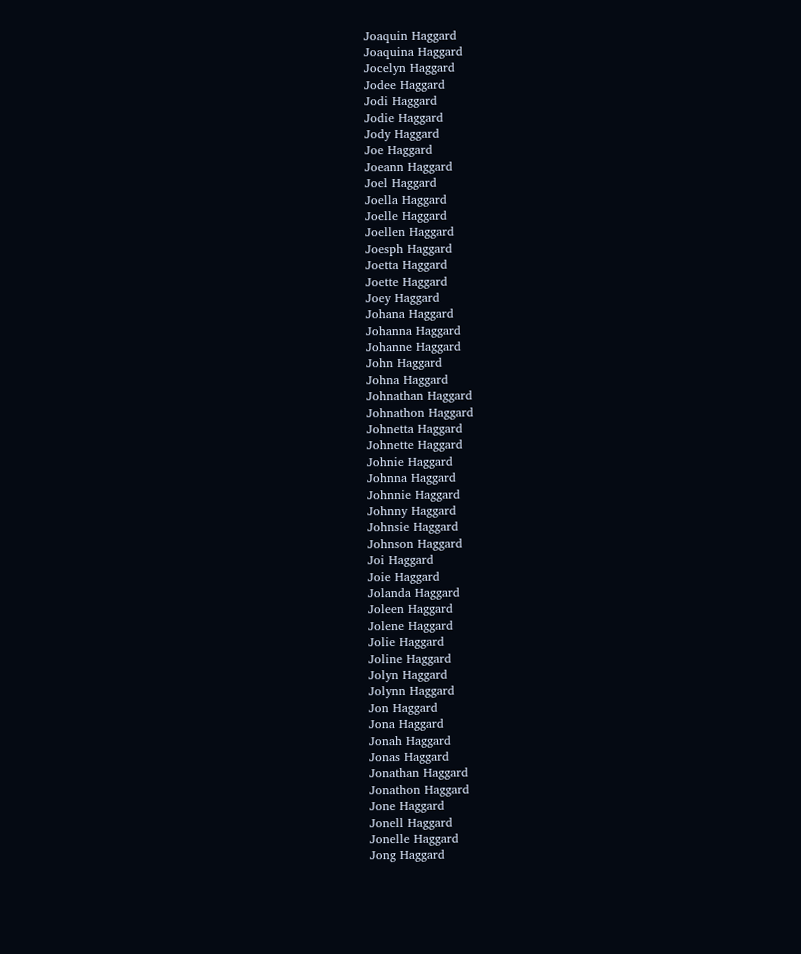Joaquin Haggard
Joaquina Haggard
Jocelyn Haggard
Jodee Haggard
Jodi Haggard
Jodie Haggard
Jody Haggard
Joe Haggard
Joeann Haggard
Joel Haggard
Joella Haggard
Joelle Haggard
Joellen Haggard
Joesph Haggard
Joetta Haggard
Joette Haggard
Joey Haggard
Johana Haggard
Johanna Haggard
Johanne Haggard
John Haggard
Johna Haggard
Johnathan Haggard
Johnathon Haggard
Johnetta Haggard
Johnette Haggard
Johnie Haggard
Johnna Haggard
Johnnie Haggard
Johnny Haggard
Johnsie Haggard
Johnson Haggard
Joi Haggard
Joie Haggard
Jolanda Haggard
Joleen Haggard
Jolene Haggard
Jolie Haggard
Joline Haggard
Jolyn Haggard
Jolynn Haggard
Jon Haggard
Jona Haggard
Jonah Haggard
Jonas Haggard
Jonathan Haggard
Jonathon Haggard
Jone Haggard
Jonell Haggard
Jonelle Haggard
Jong Haggard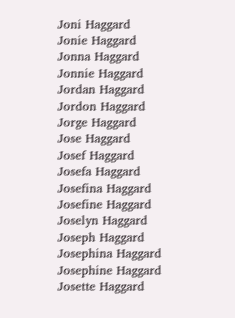Joni Haggard
Jonie Haggard
Jonna Haggard
Jonnie Haggard
Jordan Haggard
Jordon Haggard
Jorge Haggard
Jose Haggard
Josef Haggard
Josefa Haggard
Josefina Haggard
Josefine Haggard
Joselyn Haggard
Joseph Haggard
Josephina Haggard
Josephine Haggard
Josette Haggard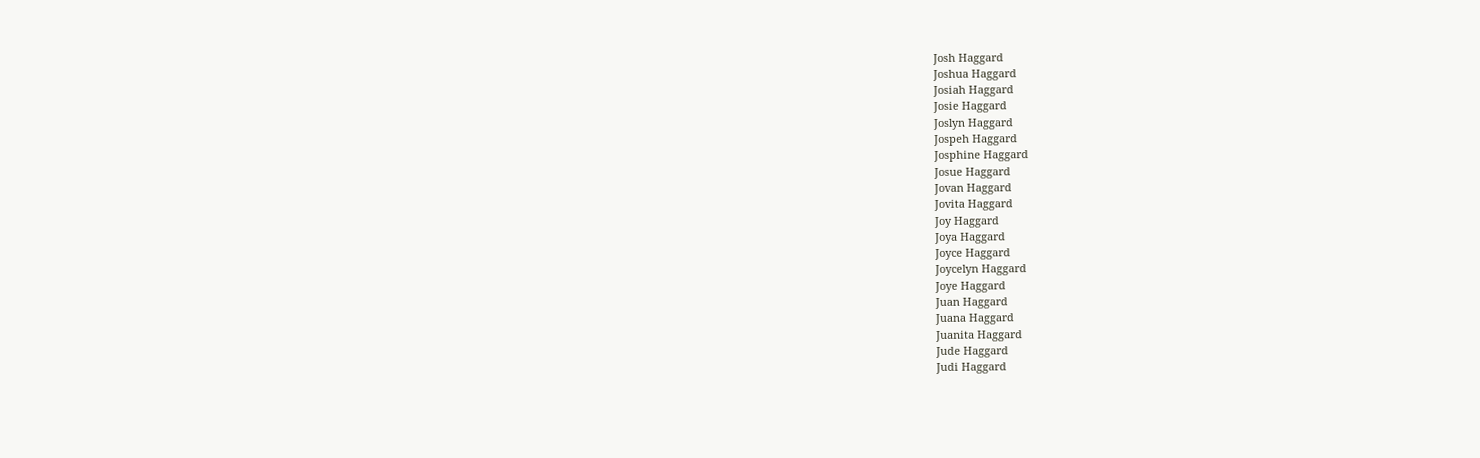Josh Haggard
Joshua Haggard
Josiah Haggard
Josie Haggard
Joslyn Haggard
Jospeh Haggard
Josphine Haggard
Josue Haggard
Jovan Haggard
Jovita Haggard
Joy Haggard
Joya Haggard
Joyce Haggard
Joycelyn Haggard
Joye Haggard
Juan Haggard
Juana Haggard
Juanita Haggard
Jude Haggard
Judi Haggard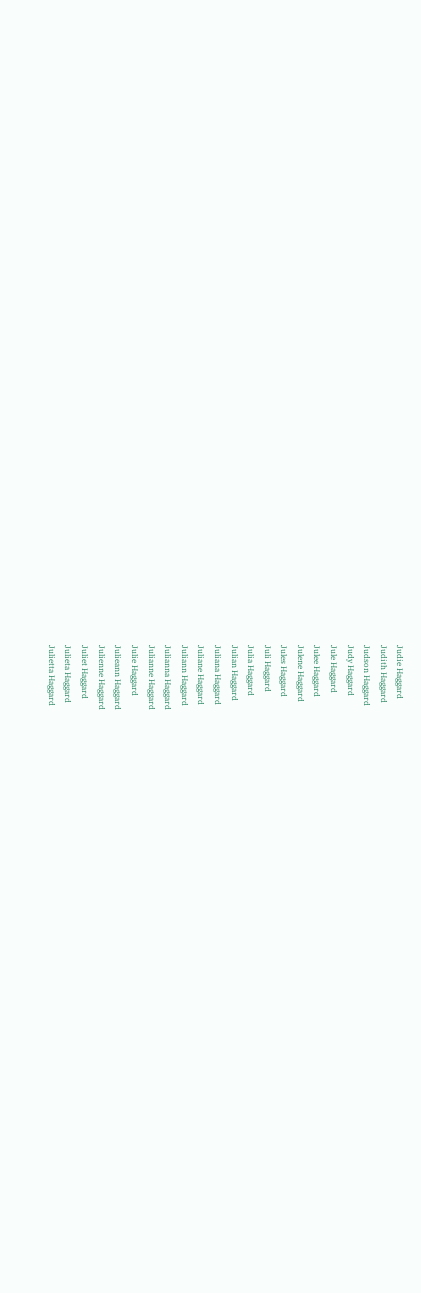Judie Haggard
Judith Haggard
Judson Haggard
Judy Haggard
Jule Haggard
Julee Haggard
Julene Haggard
Jules Haggard
Juli Haggard
Julia Haggard
Julian Haggard
Juliana Haggard
Juliane Haggard
Juliann Haggard
Julianna Haggard
Julianne Haggard
Julie Haggard
Julieann Haggard
Julienne Haggard
Juliet Haggard
Julieta Haggard
Julietta Haggard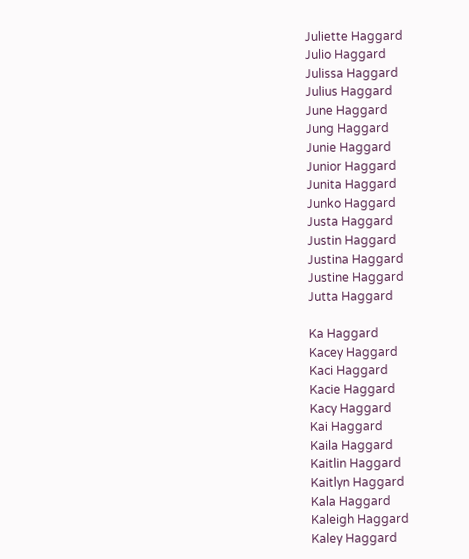Juliette Haggard
Julio Haggard
Julissa Haggard
Julius Haggard
June Haggard
Jung Haggard
Junie Haggard
Junior Haggard
Junita Haggard
Junko Haggard
Justa Haggard
Justin Haggard
Justina Haggard
Justine Haggard
Jutta Haggard

Ka Haggard
Kacey Haggard
Kaci Haggard
Kacie Haggard
Kacy Haggard
Kai Haggard
Kaila Haggard
Kaitlin Haggard
Kaitlyn Haggard
Kala Haggard
Kaleigh Haggard
Kaley Haggard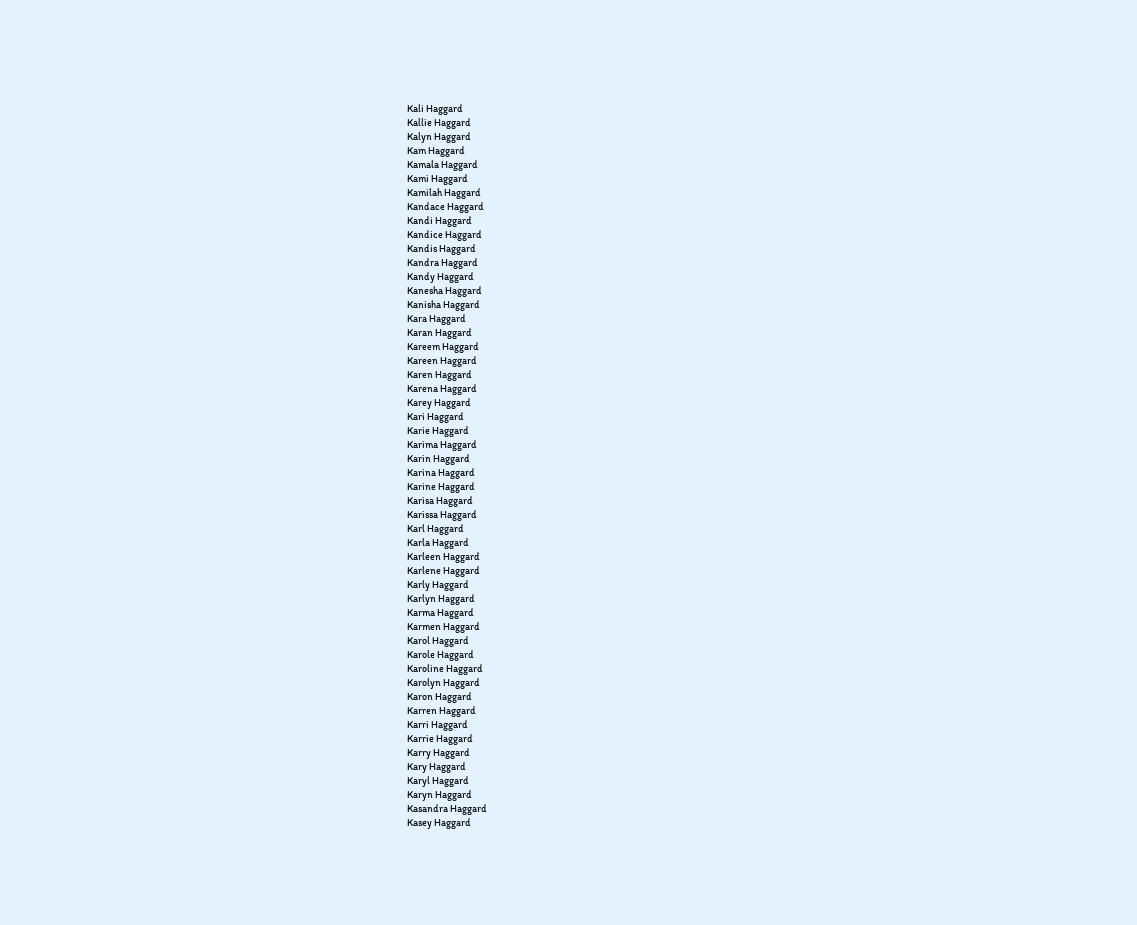Kali Haggard
Kallie Haggard
Kalyn Haggard
Kam Haggard
Kamala Haggard
Kami Haggard
Kamilah Haggard
Kandace Haggard
Kandi Haggard
Kandice Haggard
Kandis Haggard
Kandra Haggard
Kandy Haggard
Kanesha Haggard
Kanisha Haggard
Kara Haggard
Karan Haggard
Kareem Haggard
Kareen Haggard
Karen Haggard
Karena Haggard
Karey Haggard
Kari Haggard
Karie Haggard
Karima Haggard
Karin Haggard
Karina Haggard
Karine Haggard
Karisa Haggard
Karissa Haggard
Karl Haggard
Karla Haggard
Karleen Haggard
Karlene Haggard
Karly Haggard
Karlyn Haggard
Karma Haggard
Karmen Haggard
Karol Haggard
Karole Haggard
Karoline Haggard
Karolyn Haggard
Karon Haggard
Karren Haggard
Karri Haggard
Karrie Haggard
Karry Haggard
Kary Haggard
Karyl Haggard
Karyn Haggard
Kasandra Haggard
Kasey Haggard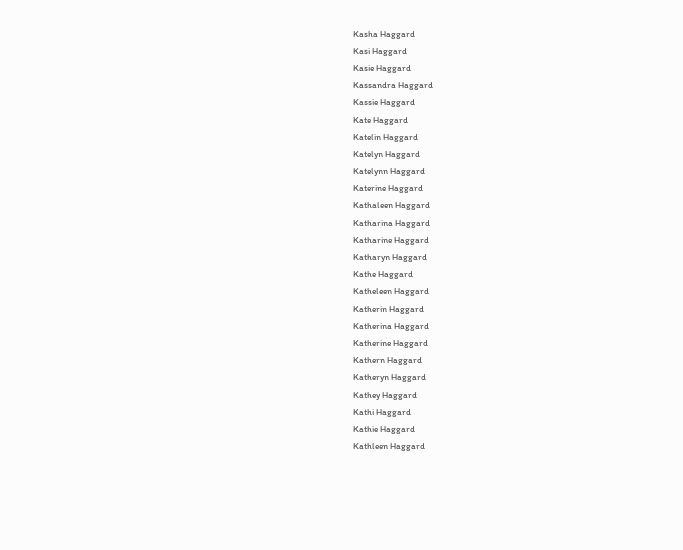Kasha Haggard
Kasi Haggard
Kasie Haggard
Kassandra Haggard
Kassie Haggard
Kate Haggard
Katelin Haggard
Katelyn Haggard
Katelynn Haggard
Katerine Haggard
Kathaleen Haggard
Katharina Haggard
Katharine Haggard
Katharyn Haggard
Kathe Haggard
Katheleen Haggard
Katherin Haggard
Katherina Haggard
Katherine Haggard
Kathern Haggard
Katheryn Haggard
Kathey Haggard
Kathi Haggard
Kathie Haggard
Kathleen Haggard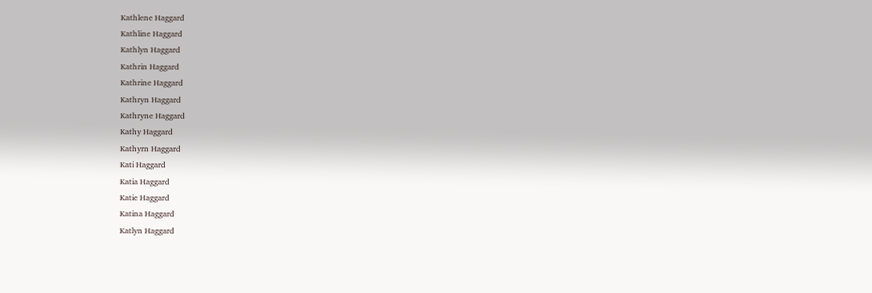Kathlene Haggard
Kathline Haggard
Kathlyn Haggard
Kathrin Haggard
Kathrine Haggard
Kathryn Haggard
Kathryne Haggard
Kathy Haggard
Kathyrn Haggard
Kati Haggard
Katia Haggard
Katie Haggard
Katina Haggard
Katlyn Haggard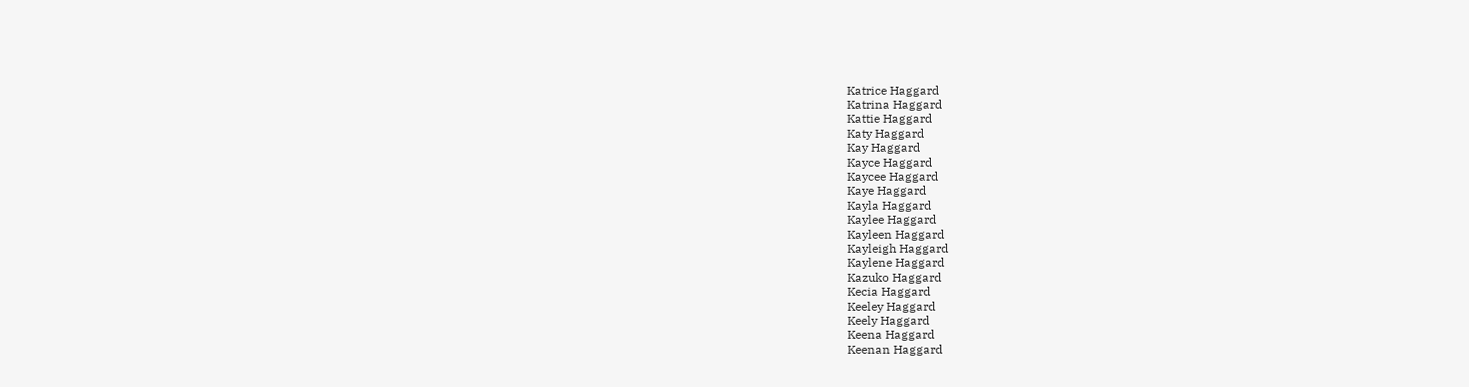Katrice Haggard
Katrina Haggard
Kattie Haggard
Katy Haggard
Kay Haggard
Kayce Haggard
Kaycee Haggard
Kaye Haggard
Kayla Haggard
Kaylee Haggard
Kayleen Haggard
Kayleigh Haggard
Kaylene Haggard
Kazuko Haggard
Kecia Haggard
Keeley Haggard
Keely Haggard
Keena Haggard
Keenan Haggard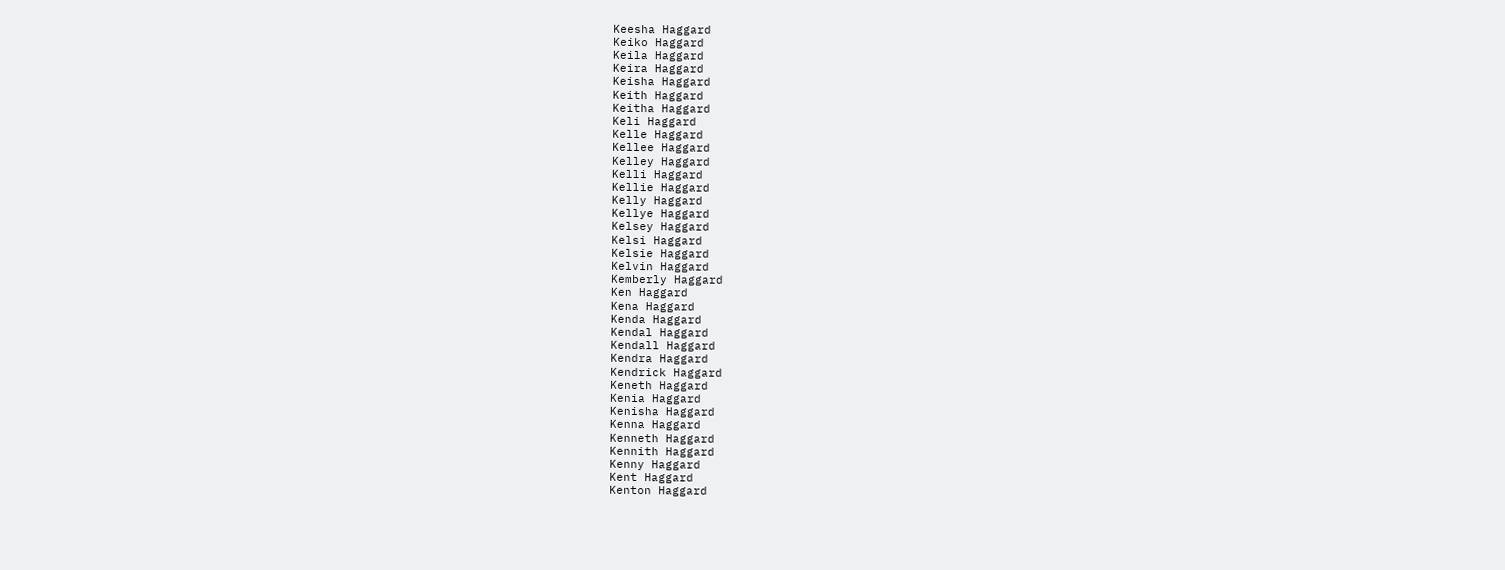Keesha Haggard
Keiko Haggard
Keila Haggard
Keira Haggard
Keisha Haggard
Keith Haggard
Keitha Haggard
Keli Haggard
Kelle Haggard
Kellee Haggard
Kelley Haggard
Kelli Haggard
Kellie Haggard
Kelly Haggard
Kellye Haggard
Kelsey Haggard
Kelsi Haggard
Kelsie Haggard
Kelvin Haggard
Kemberly Haggard
Ken Haggard
Kena Haggard
Kenda Haggard
Kendal Haggard
Kendall Haggard
Kendra Haggard
Kendrick Haggard
Keneth Haggard
Kenia Haggard
Kenisha Haggard
Kenna Haggard
Kenneth Haggard
Kennith Haggard
Kenny Haggard
Kent Haggard
Kenton Haggard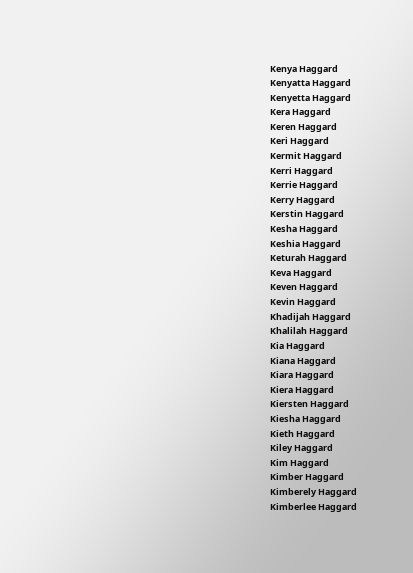Kenya Haggard
Kenyatta Haggard
Kenyetta Haggard
Kera Haggard
Keren Haggard
Keri Haggard
Kermit Haggard
Kerri Haggard
Kerrie Haggard
Kerry Haggard
Kerstin Haggard
Kesha Haggard
Keshia Haggard
Keturah Haggard
Keva Haggard
Keven Haggard
Kevin Haggard
Khadijah Haggard
Khalilah Haggard
Kia Haggard
Kiana Haggard
Kiara Haggard
Kiera Haggard
Kiersten Haggard
Kiesha Haggard
Kieth Haggard
Kiley Haggard
Kim Haggard
Kimber Haggard
Kimberely Haggard
Kimberlee Haggard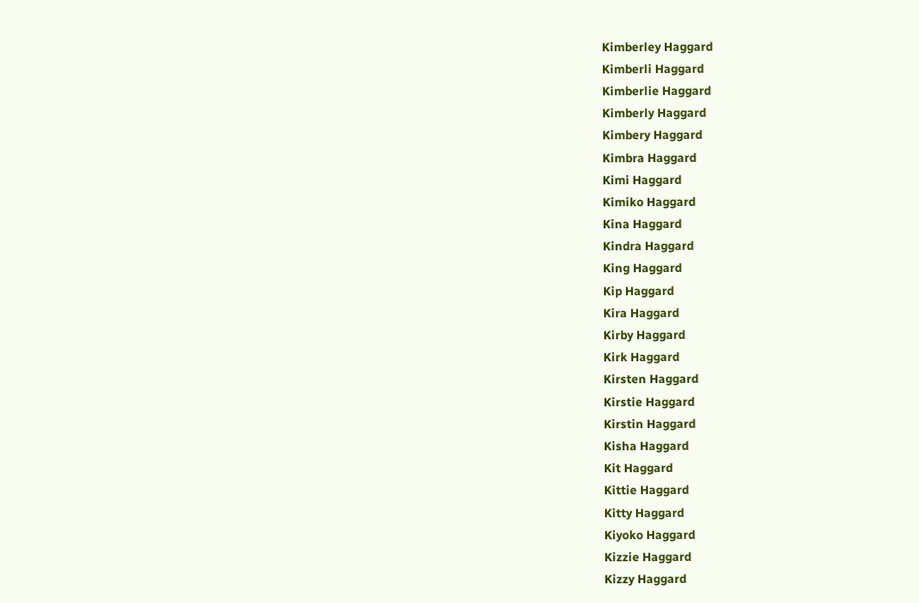Kimberley Haggard
Kimberli Haggard
Kimberlie Haggard
Kimberly Haggard
Kimbery Haggard
Kimbra Haggard
Kimi Haggard
Kimiko Haggard
Kina Haggard
Kindra Haggard
King Haggard
Kip Haggard
Kira Haggard
Kirby Haggard
Kirk Haggard
Kirsten Haggard
Kirstie Haggard
Kirstin Haggard
Kisha Haggard
Kit Haggard
Kittie Haggard
Kitty Haggard
Kiyoko Haggard
Kizzie Haggard
Kizzy Haggard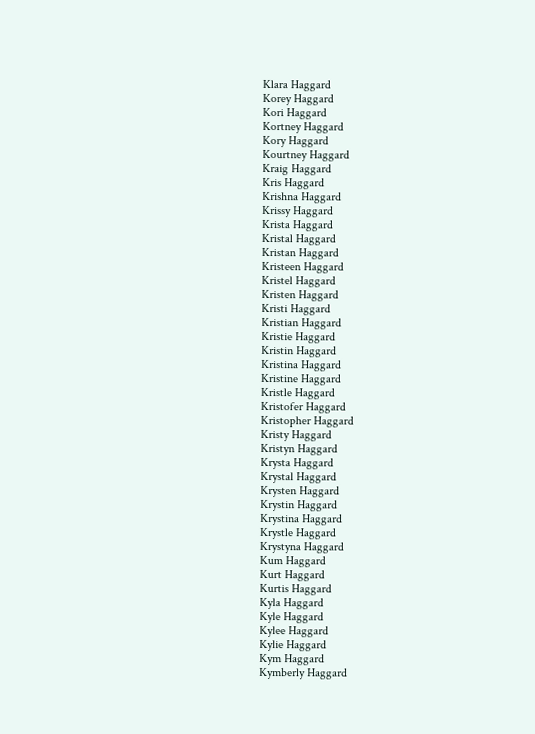Klara Haggard
Korey Haggard
Kori Haggard
Kortney Haggard
Kory Haggard
Kourtney Haggard
Kraig Haggard
Kris Haggard
Krishna Haggard
Krissy Haggard
Krista Haggard
Kristal Haggard
Kristan Haggard
Kristeen Haggard
Kristel Haggard
Kristen Haggard
Kristi Haggard
Kristian Haggard
Kristie Haggard
Kristin Haggard
Kristina Haggard
Kristine Haggard
Kristle Haggard
Kristofer Haggard
Kristopher Haggard
Kristy Haggard
Kristyn Haggard
Krysta Haggard
Krystal Haggard
Krysten Haggard
Krystin Haggard
Krystina Haggard
Krystle Haggard
Krystyna Haggard
Kum Haggard
Kurt Haggard
Kurtis Haggard
Kyla Haggard
Kyle Haggard
Kylee Haggard
Kylie Haggard
Kym Haggard
Kymberly Haggard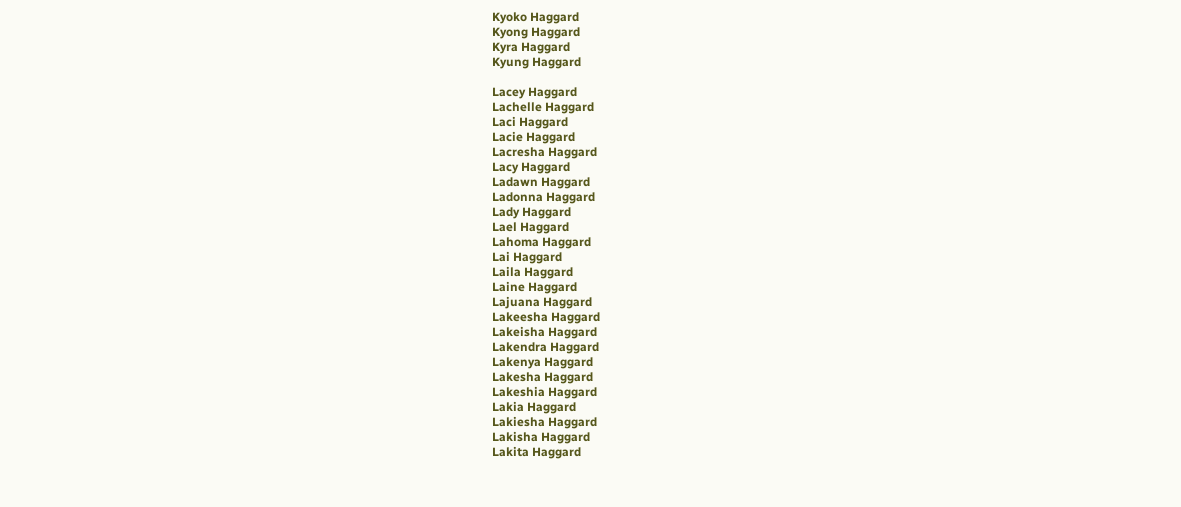Kyoko Haggard
Kyong Haggard
Kyra Haggard
Kyung Haggard

Lacey Haggard
Lachelle Haggard
Laci Haggard
Lacie Haggard
Lacresha Haggard
Lacy Haggard
Ladawn Haggard
Ladonna Haggard
Lady Haggard
Lael Haggard
Lahoma Haggard
Lai Haggard
Laila Haggard
Laine Haggard
Lajuana Haggard
Lakeesha Haggard
Lakeisha Haggard
Lakendra Haggard
Lakenya Haggard
Lakesha Haggard
Lakeshia Haggard
Lakia Haggard
Lakiesha Haggard
Lakisha Haggard
Lakita Haggard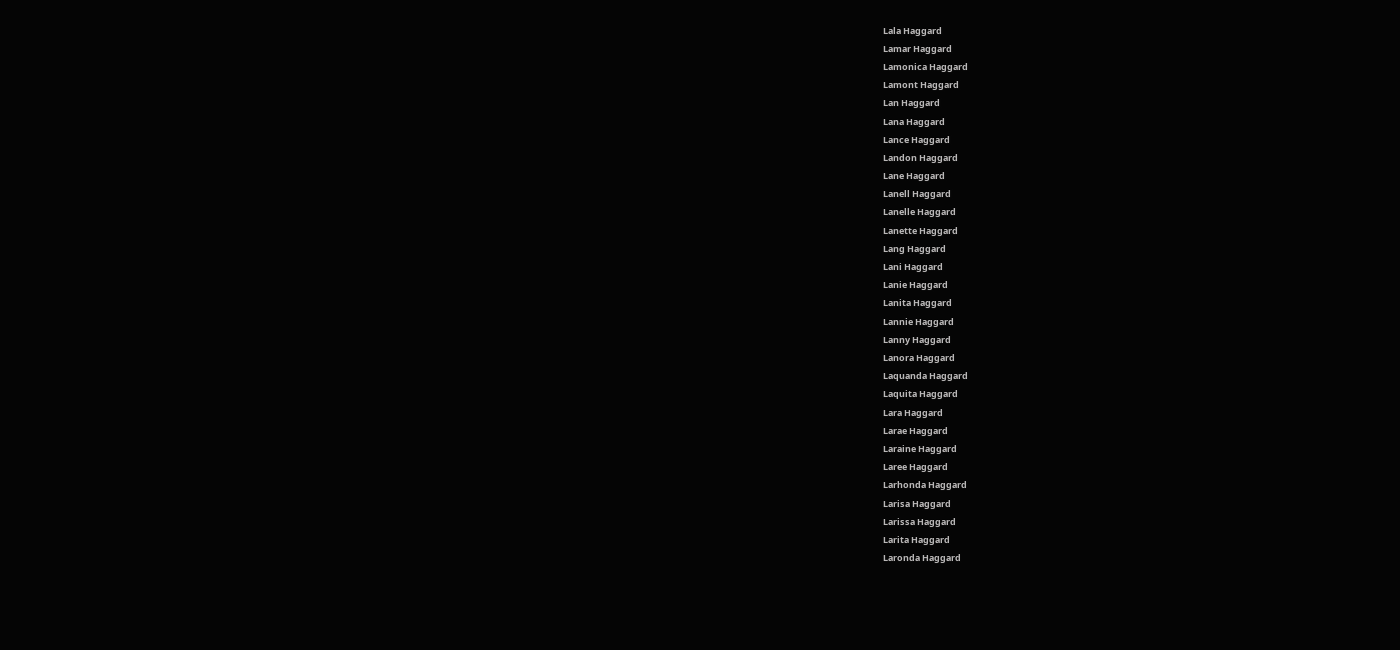Lala Haggard
Lamar Haggard
Lamonica Haggard
Lamont Haggard
Lan Haggard
Lana Haggard
Lance Haggard
Landon Haggard
Lane Haggard
Lanell Haggard
Lanelle Haggard
Lanette Haggard
Lang Haggard
Lani Haggard
Lanie Haggard
Lanita Haggard
Lannie Haggard
Lanny Haggard
Lanora Haggard
Laquanda Haggard
Laquita Haggard
Lara Haggard
Larae Haggard
Laraine Haggard
Laree Haggard
Larhonda Haggard
Larisa Haggard
Larissa Haggard
Larita Haggard
Laronda Haggard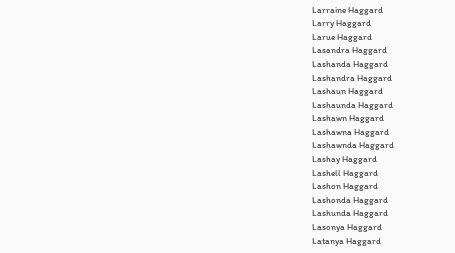Larraine Haggard
Larry Haggard
Larue Haggard
Lasandra Haggard
Lashanda Haggard
Lashandra Haggard
Lashaun Haggard
Lashaunda Haggard
Lashawn Haggard
Lashawna Haggard
Lashawnda Haggard
Lashay Haggard
Lashell Haggard
Lashon Haggard
Lashonda Haggard
Lashunda Haggard
Lasonya Haggard
Latanya Haggard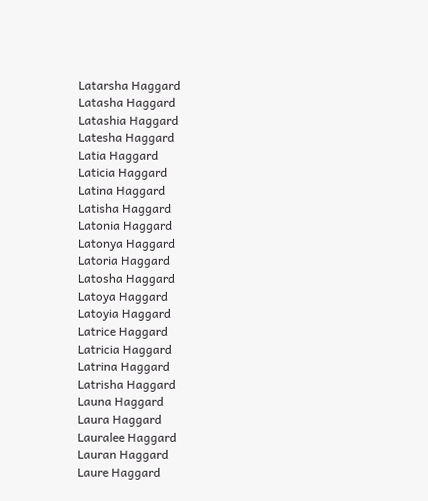Latarsha Haggard
Latasha Haggard
Latashia Haggard
Latesha Haggard
Latia Haggard
Laticia Haggard
Latina Haggard
Latisha Haggard
Latonia Haggard
Latonya Haggard
Latoria Haggard
Latosha Haggard
Latoya Haggard
Latoyia Haggard
Latrice Haggard
Latricia Haggard
Latrina Haggard
Latrisha Haggard
Launa Haggard
Laura Haggard
Lauralee Haggard
Lauran Haggard
Laure Haggard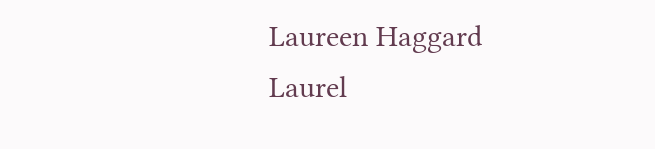Laureen Haggard
Laurel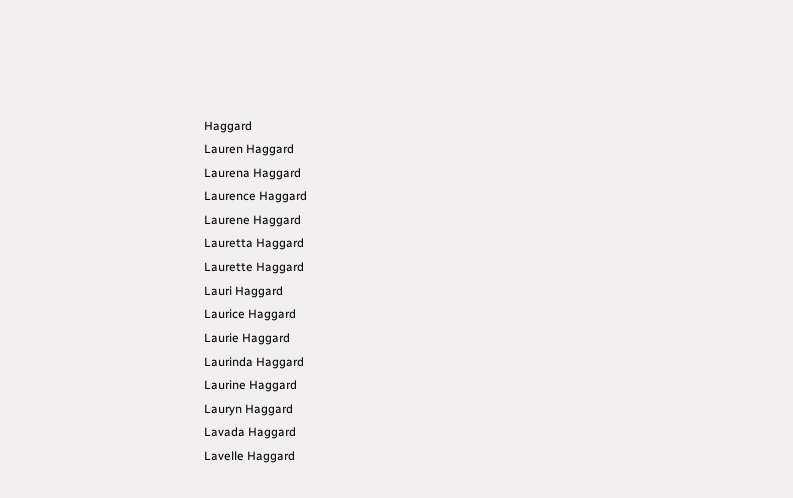Haggard
Lauren Haggard
Laurena Haggard
Laurence Haggard
Laurene Haggard
Lauretta Haggard
Laurette Haggard
Lauri Haggard
Laurice Haggard
Laurie Haggard
Laurinda Haggard
Laurine Haggard
Lauryn Haggard
Lavada Haggard
Lavelle Haggard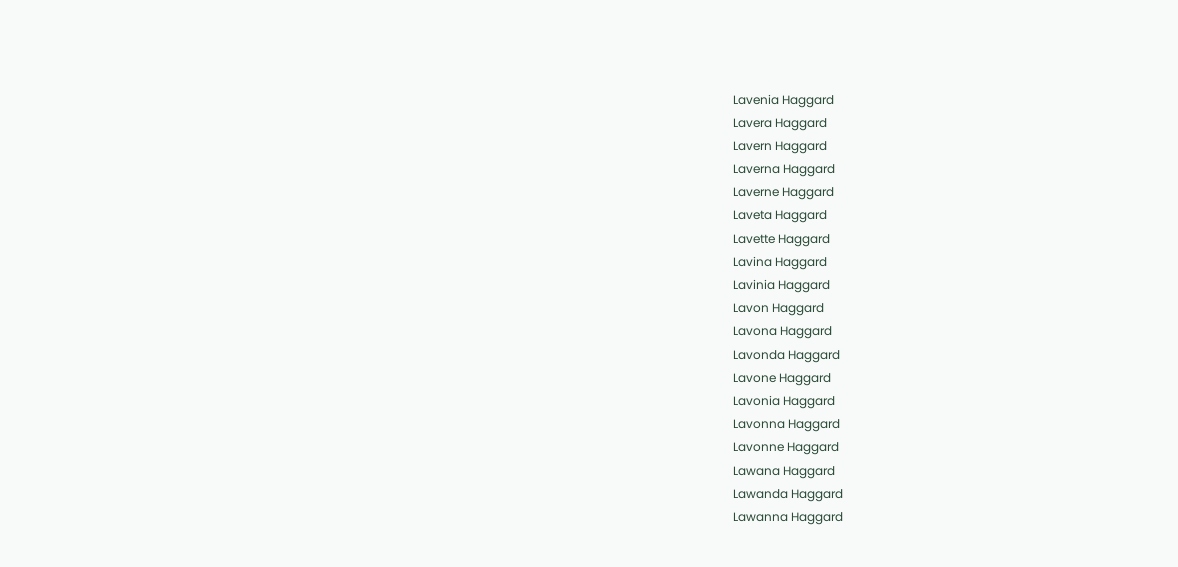Lavenia Haggard
Lavera Haggard
Lavern Haggard
Laverna Haggard
Laverne Haggard
Laveta Haggard
Lavette Haggard
Lavina Haggard
Lavinia Haggard
Lavon Haggard
Lavona Haggard
Lavonda Haggard
Lavone Haggard
Lavonia Haggard
Lavonna Haggard
Lavonne Haggard
Lawana Haggard
Lawanda Haggard
Lawanna Haggard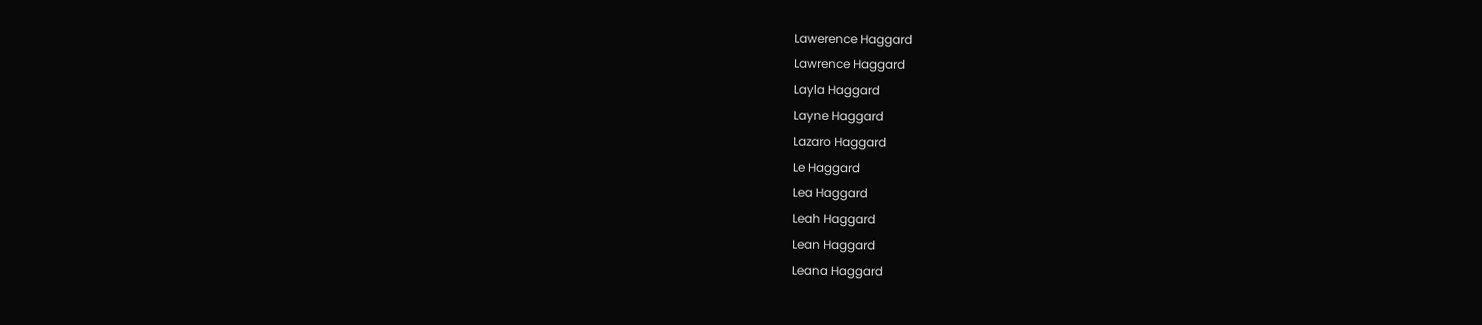Lawerence Haggard
Lawrence Haggard
Layla Haggard
Layne Haggard
Lazaro Haggard
Le Haggard
Lea Haggard
Leah Haggard
Lean Haggard
Leana Haggard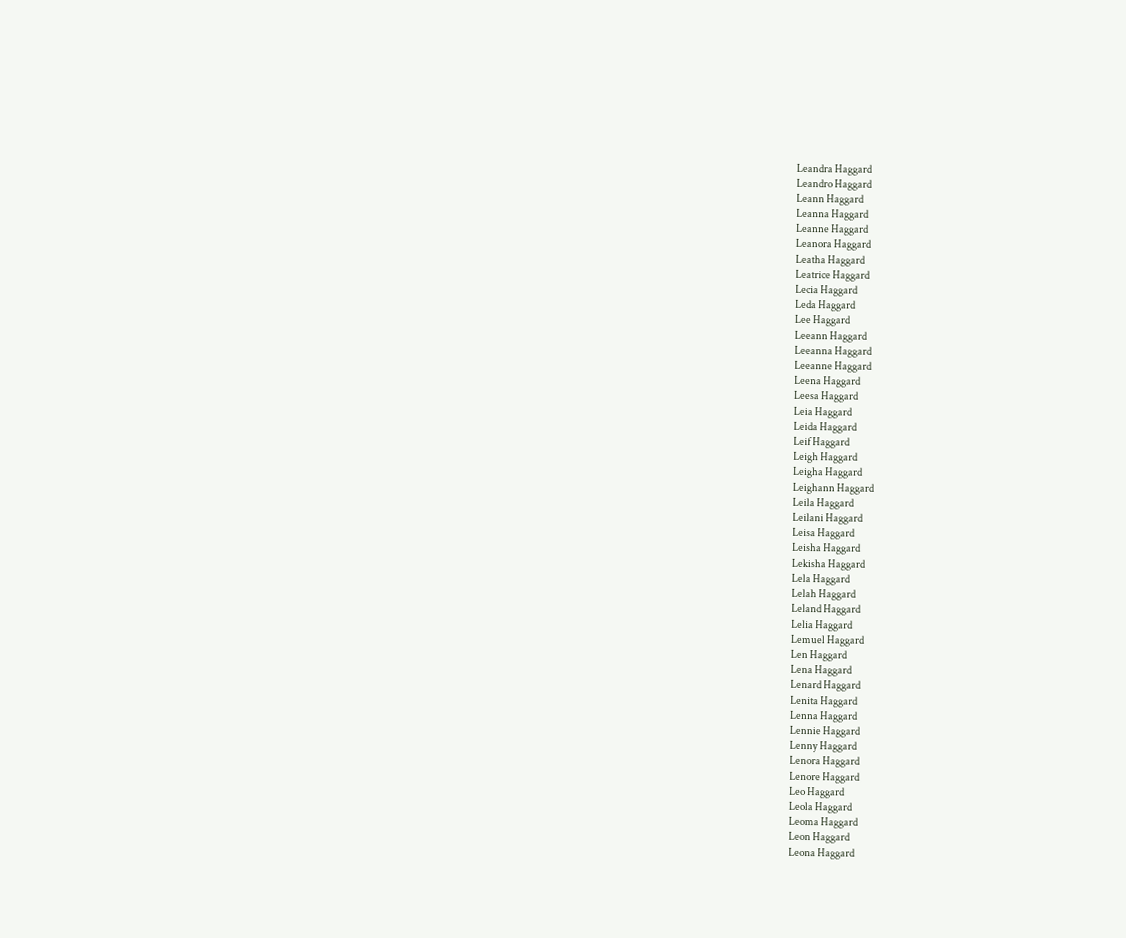Leandra Haggard
Leandro Haggard
Leann Haggard
Leanna Haggard
Leanne Haggard
Leanora Haggard
Leatha Haggard
Leatrice Haggard
Lecia Haggard
Leda Haggard
Lee Haggard
Leeann Haggard
Leeanna Haggard
Leeanne Haggard
Leena Haggard
Leesa Haggard
Leia Haggard
Leida Haggard
Leif Haggard
Leigh Haggard
Leigha Haggard
Leighann Haggard
Leila Haggard
Leilani Haggard
Leisa Haggard
Leisha Haggard
Lekisha Haggard
Lela Haggard
Lelah Haggard
Leland Haggard
Lelia Haggard
Lemuel Haggard
Len Haggard
Lena Haggard
Lenard Haggard
Lenita Haggard
Lenna Haggard
Lennie Haggard
Lenny Haggard
Lenora Haggard
Lenore Haggard
Leo Haggard
Leola Haggard
Leoma Haggard
Leon Haggard
Leona Haggard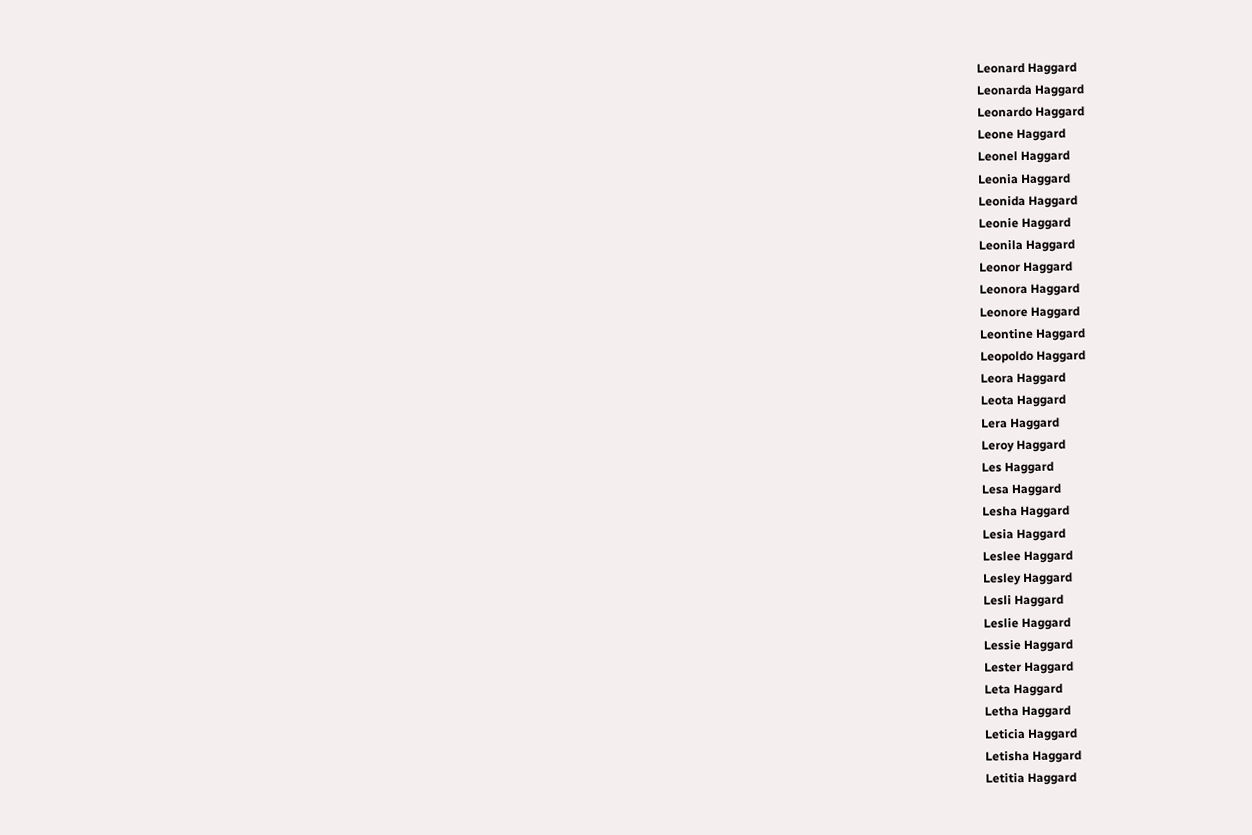Leonard Haggard
Leonarda Haggard
Leonardo Haggard
Leone Haggard
Leonel Haggard
Leonia Haggard
Leonida Haggard
Leonie Haggard
Leonila Haggard
Leonor Haggard
Leonora Haggard
Leonore Haggard
Leontine Haggard
Leopoldo Haggard
Leora Haggard
Leota Haggard
Lera Haggard
Leroy Haggard
Les Haggard
Lesa Haggard
Lesha Haggard
Lesia Haggard
Leslee Haggard
Lesley Haggard
Lesli Haggard
Leslie Haggard
Lessie Haggard
Lester Haggard
Leta Haggard
Letha Haggard
Leticia Haggard
Letisha Haggard
Letitia Haggard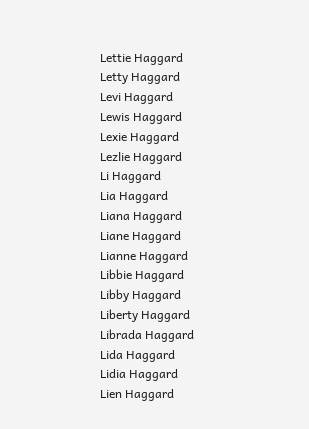Lettie Haggard
Letty Haggard
Levi Haggard
Lewis Haggard
Lexie Haggard
Lezlie Haggard
Li Haggard
Lia Haggard
Liana Haggard
Liane Haggard
Lianne Haggard
Libbie Haggard
Libby Haggard
Liberty Haggard
Librada Haggard
Lida Haggard
Lidia Haggard
Lien Haggard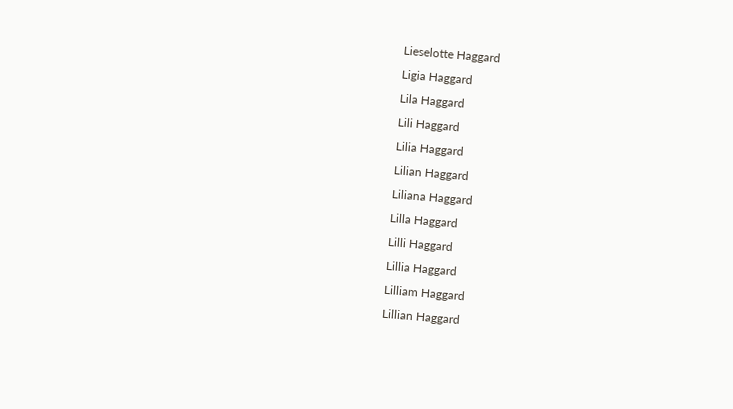Lieselotte Haggard
Ligia Haggard
Lila Haggard
Lili Haggard
Lilia Haggard
Lilian Haggard
Liliana Haggard
Lilla Haggard
Lilli Haggard
Lillia Haggard
Lilliam Haggard
Lillian Haggard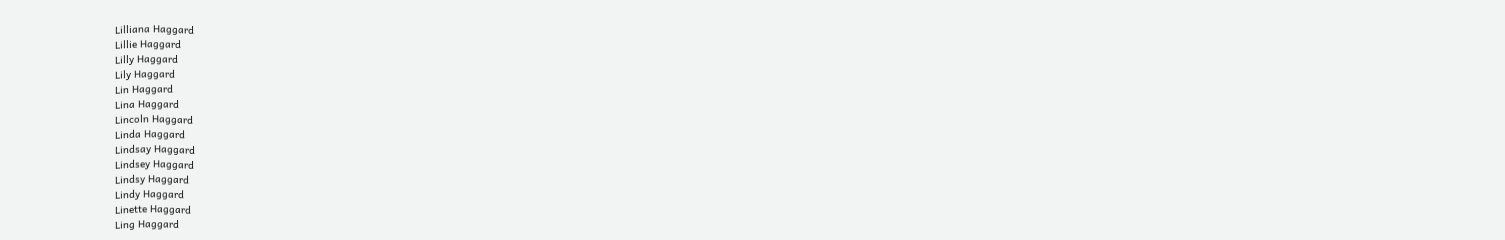Lilliana Haggard
Lillie Haggard
Lilly Haggard
Lily Haggard
Lin Haggard
Lina Haggard
Lincoln Haggard
Linda Haggard
Lindsay Haggard
Lindsey Haggard
Lindsy Haggard
Lindy Haggard
Linette Haggard
Ling Haggard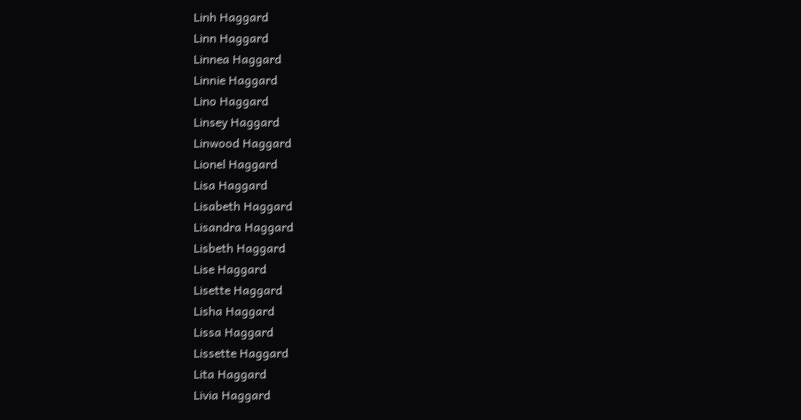Linh Haggard
Linn Haggard
Linnea Haggard
Linnie Haggard
Lino Haggard
Linsey Haggard
Linwood Haggard
Lionel Haggard
Lisa Haggard
Lisabeth Haggard
Lisandra Haggard
Lisbeth Haggard
Lise Haggard
Lisette Haggard
Lisha Haggard
Lissa Haggard
Lissette Haggard
Lita Haggard
Livia Haggard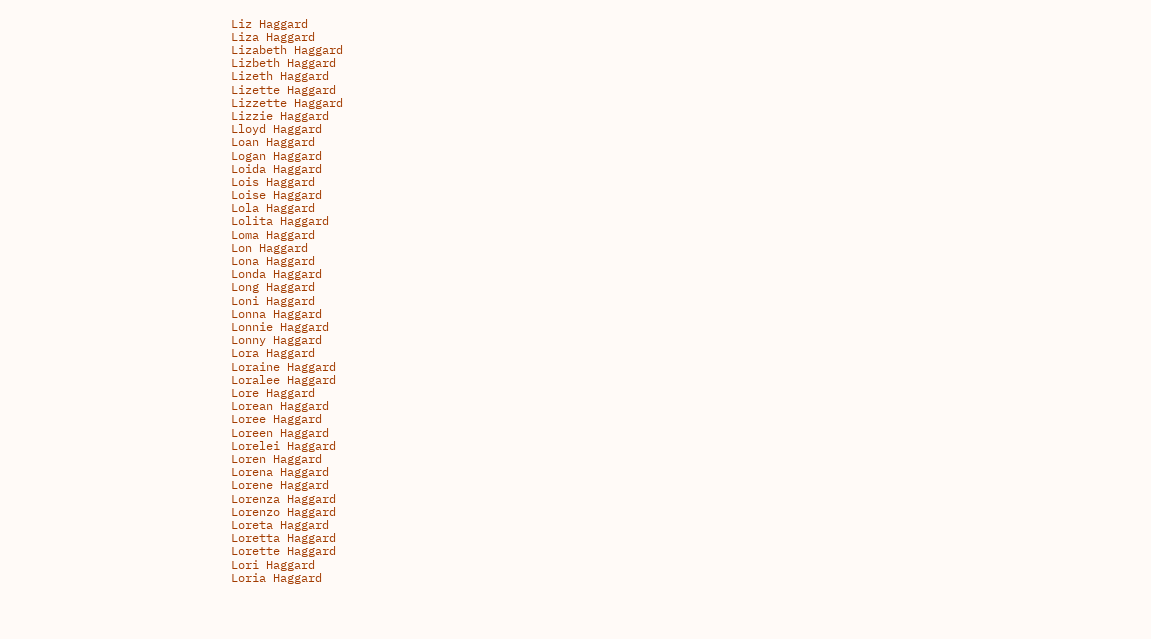Liz Haggard
Liza Haggard
Lizabeth Haggard
Lizbeth Haggard
Lizeth Haggard
Lizette Haggard
Lizzette Haggard
Lizzie Haggard
Lloyd Haggard
Loan Haggard
Logan Haggard
Loida Haggard
Lois Haggard
Loise Haggard
Lola Haggard
Lolita Haggard
Loma Haggard
Lon Haggard
Lona Haggard
Londa Haggard
Long Haggard
Loni Haggard
Lonna Haggard
Lonnie Haggard
Lonny Haggard
Lora Haggard
Loraine Haggard
Loralee Haggard
Lore Haggard
Lorean Haggard
Loree Haggard
Loreen Haggard
Lorelei Haggard
Loren Haggard
Lorena Haggard
Lorene Haggard
Lorenza Haggard
Lorenzo Haggard
Loreta Haggard
Loretta Haggard
Lorette Haggard
Lori Haggard
Loria Haggard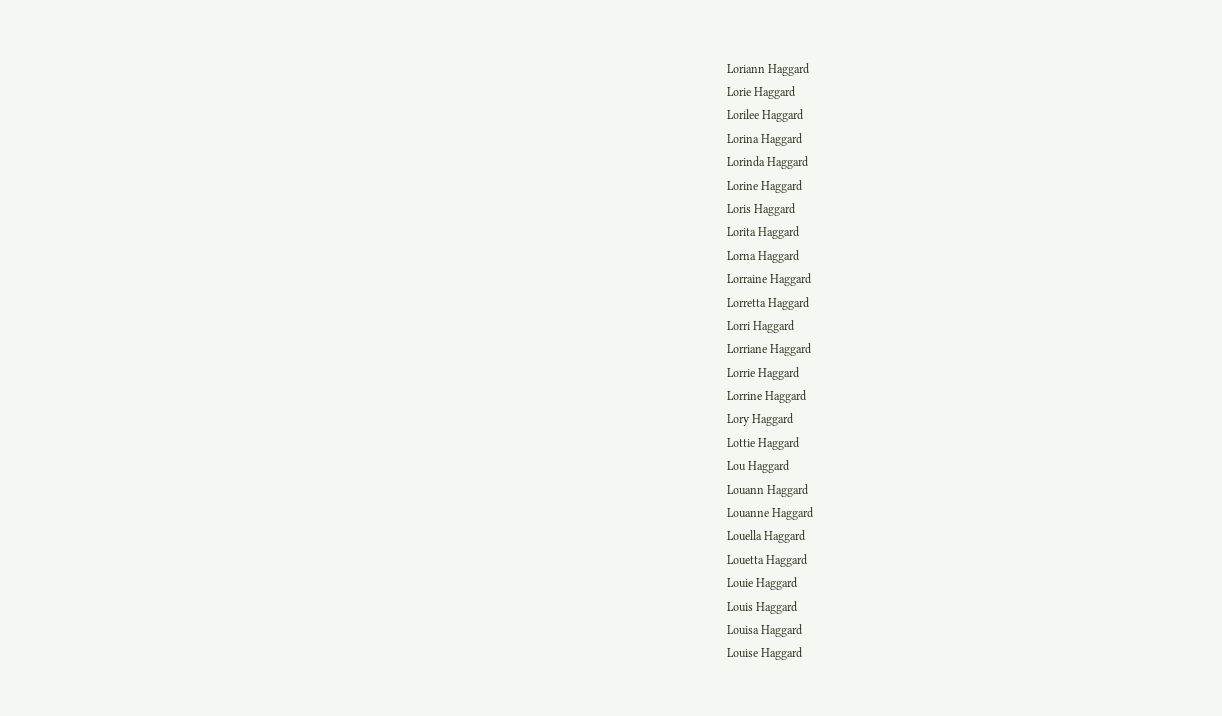Loriann Haggard
Lorie Haggard
Lorilee Haggard
Lorina Haggard
Lorinda Haggard
Lorine Haggard
Loris Haggard
Lorita Haggard
Lorna Haggard
Lorraine Haggard
Lorretta Haggard
Lorri Haggard
Lorriane Haggard
Lorrie Haggard
Lorrine Haggard
Lory Haggard
Lottie Haggard
Lou Haggard
Louann Haggard
Louanne Haggard
Louella Haggard
Louetta Haggard
Louie Haggard
Louis Haggard
Louisa Haggard
Louise Haggard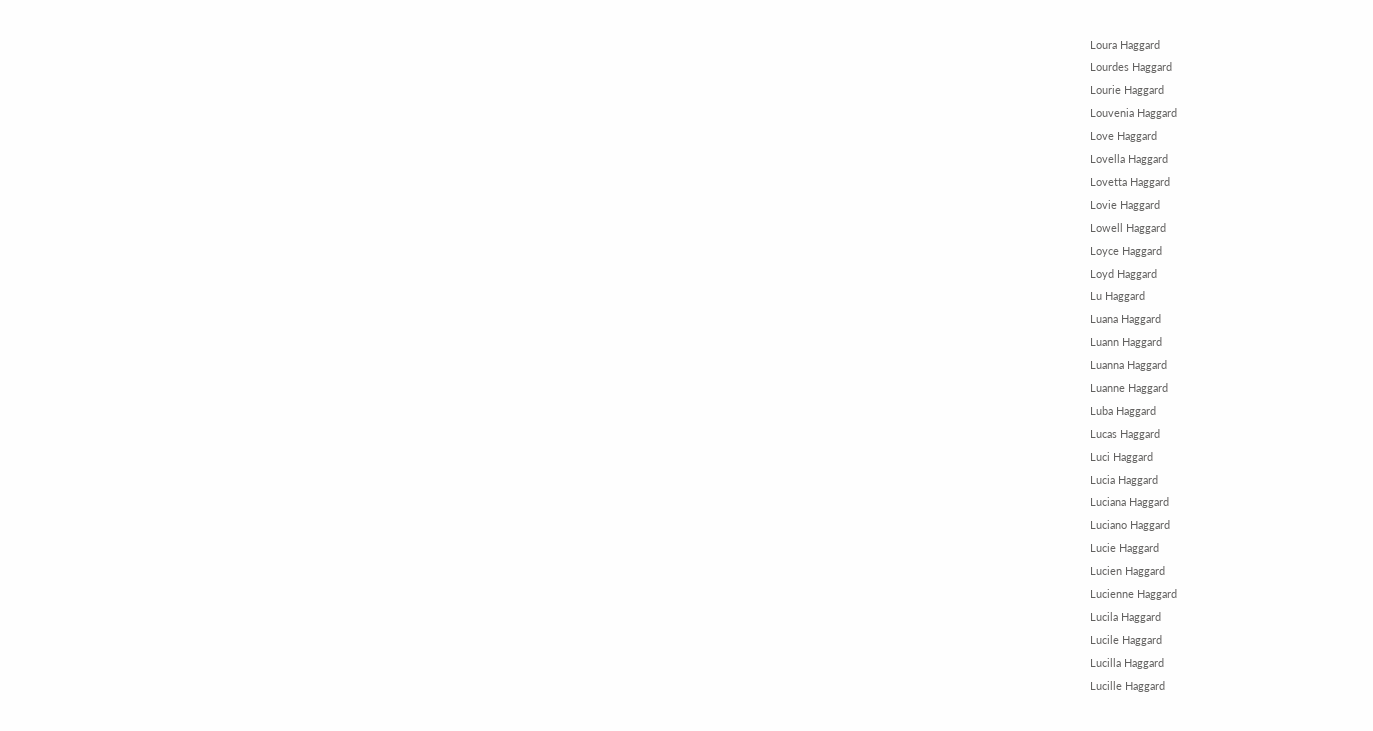Loura Haggard
Lourdes Haggard
Lourie Haggard
Louvenia Haggard
Love Haggard
Lovella Haggard
Lovetta Haggard
Lovie Haggard
Lowell Haggard
Loyce Haggard
Loyd Haggard
Lu Haggard
Luana Haggard
Luann Haggard
Luanna Haggard
Luanne Haggard
Luba Haggard
Lucas Haggard
Luci Haggard
Lucia Haggard
Luciana Haggard
Luciano Haggard
Lucie Haggard
Lucien Haggard
Lucienne Haggard
Lucila Haggard
Lucile Haggard
Lucilla Haggard
Lucille Haggard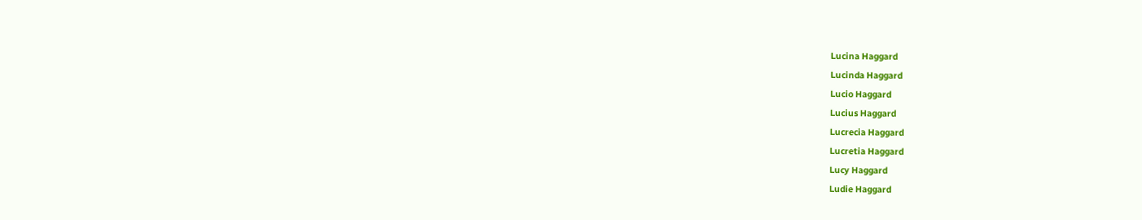Lucina Haggard
Lucinda Haggard
Lucio Haggard
Lucius Haggard
Lucrecia Haggard
Lucretia Haggard
Lucy Haggard
Ludie Haggard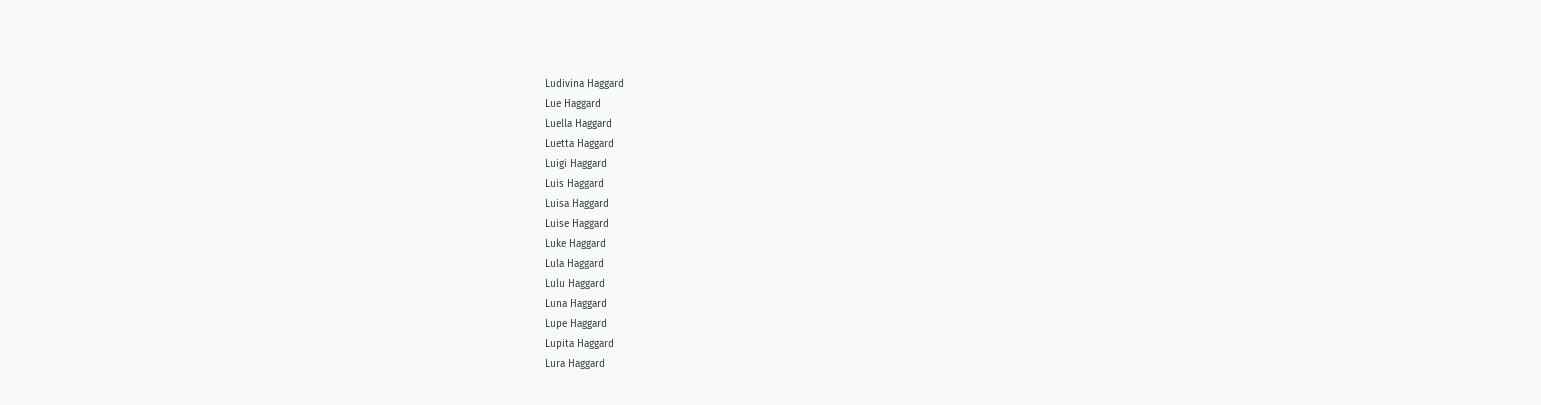Ludivina Haggard
Lue Haggard
Luella Haggard
Luetta Haggard
Luigi Haggard
Luis Haggard
Luisa Haggard
Luise Haggard
Luke Haggard
Lula Haggard
Lulu Haggard
Luna Haggard
Lupe Haggard
Lupita Haggard
Lura Haggard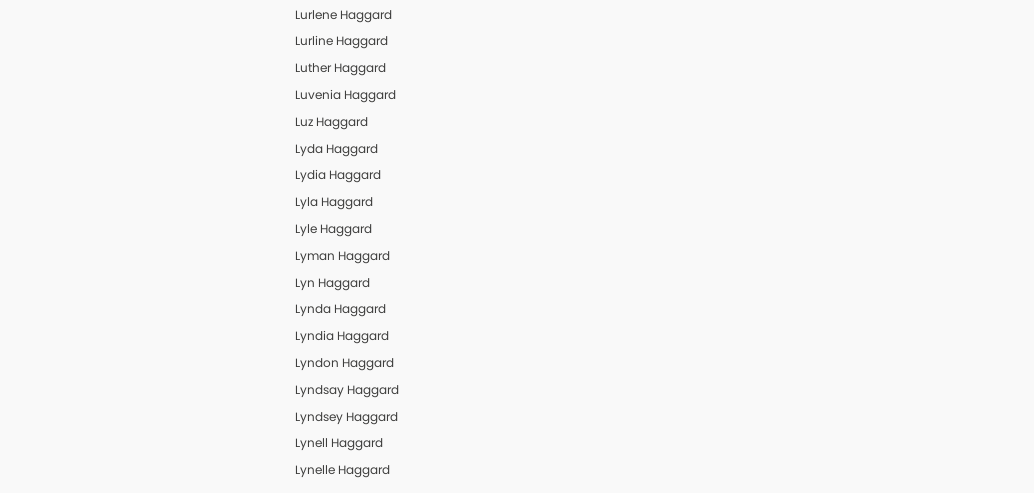Lurlene Haggard
Lurline Haggard
Luther Haggard
Luvenia Haggard
Luz Haggard
Lyda Haggard
Lydia Haggard
Lyla Haggard
Lyle Haggard
Lyman Haggard
Lyn Haggard
Lynda Haggard
Lyndia Haggard
Lyndon Haggard
Lyndsay Haggard
Lyndsey Haggard
Lynell Haggard
Lynelle Haggard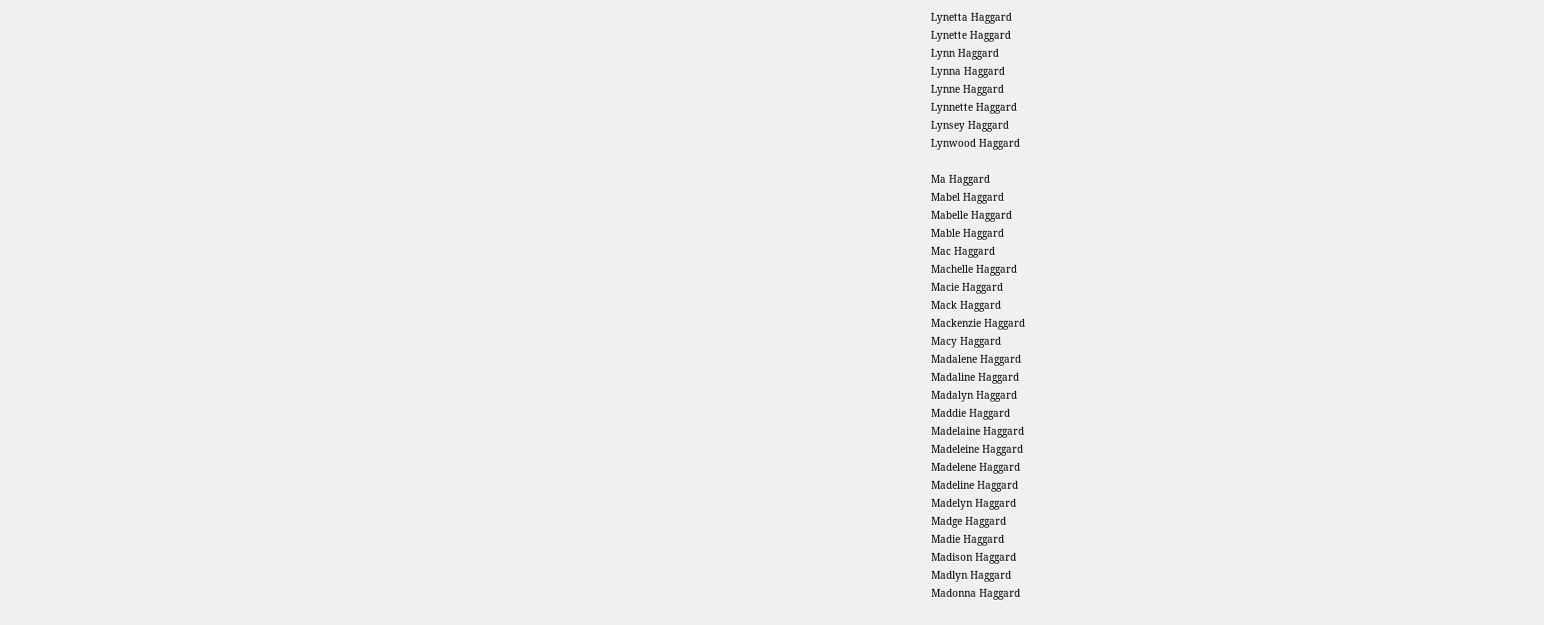Lynetta Haggard
Lynette Haggard
Lynn Haggard
Lynna Haggard
Lynne Haggard
Lynnette Haggard
Lynsey Haggard
Lynwood Haggard

Ma Haggard
Mabel Haggard
Mabelle Haggard
Mable Haggard
Mac Haggard
Machelle Haggard
Macie Haggard
Mack Haggard
Mackenzie Haggard
Macy Haggard
Madalene Haggard
Madaline Haggard
Madalyn Haggard
Maddie Haggard
Madelaine Haggard
Madeleine Haggard
Madelene Haggard
Madeline Haggard
Madelyn Haggard
Madge Haggard
Madie Haggard
Madison Haggard
Madlyn Haggard
Madonna Haggard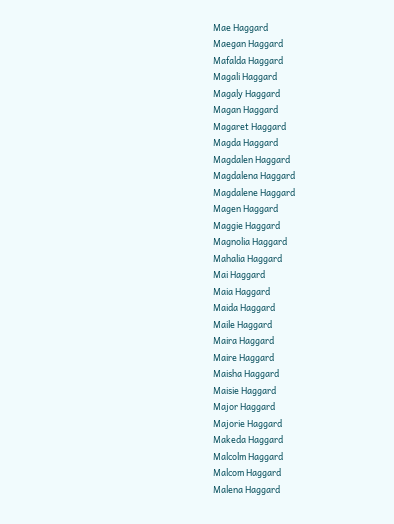Mae Haggard
Maegan Haggard
Mafalda Haggard
Magali Haggard
Magaly Haggard
Magan Haggard
Magaret Haggard
Magda Haggard
Magdalen Haggard
Magdalena Haggard
Magdalene Haggard
Magen Haggard
Maggie Haggard
Magnolia Haggard
Mahalia Haggard
Mai Haggard
Maia Haggard
Maida Haggard
Maile Haggard
Maira Haggard
Maire Haggard
Maisha Haggard
Maisie Haggard
Major Haggard
Majorie Haggard
Makeda Haggard
Malcolm Haggard
Malcom Haggard
Malena Haggard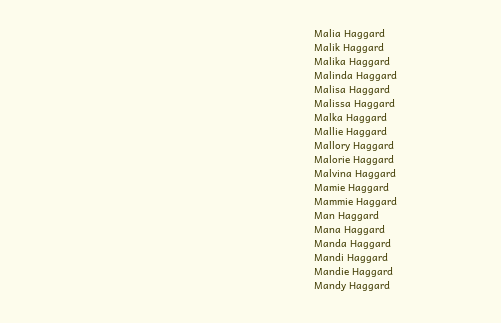Malia Haggard
Malik Haggard
Malika Haggard
Malinda Haggard
Malisa Haggard
Malissa Haggard
Malka Haggard
Mallie Haggard
Mallory Haggard
Malorie Haggard
Malvina Haggard
Mamie Haggard
Mammie Haggard
Man Haggard
Mana Haggard
Manda Haggard
Mandi Haggard
Mandie Haggard
Mandy Haggard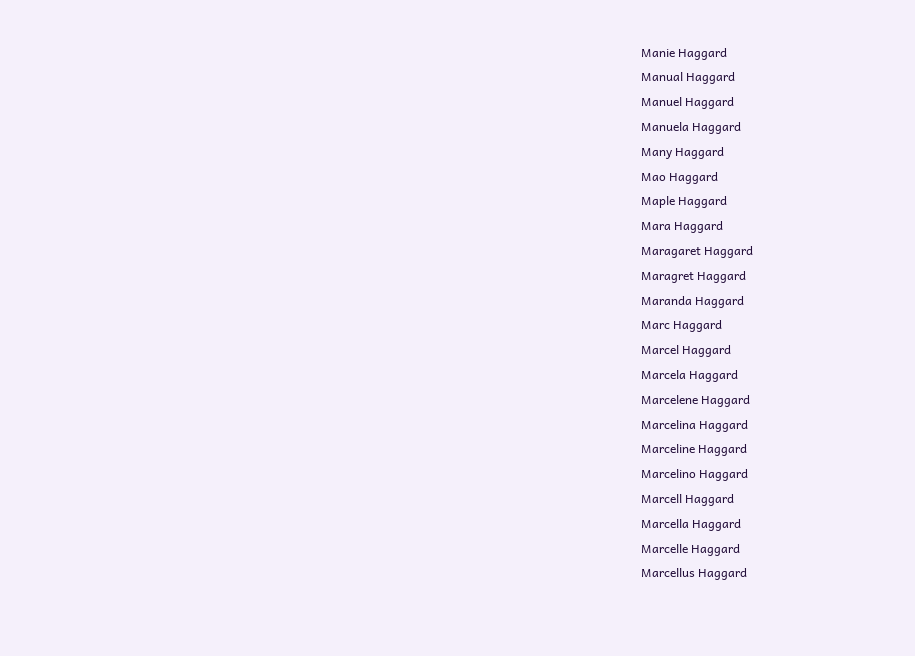Manie Haggard
Manual Haggard
Manuel Haggard
Manuela Haggard
Many Haggard
Mao Haggard
Maple Haggard
Mara Haggard
Maragaret Haggard
Maragret Haggard
Maranda Haggard
Marc Haggard
Marcel Haggard
Marcela Haggard
Marcelene Haggard
Marcelina Haggard
Marceline Haggard
Marcelino Haggard
Marcell Haggard
Marcella Haggard
Marcelle Haggard
Marcellus Haggard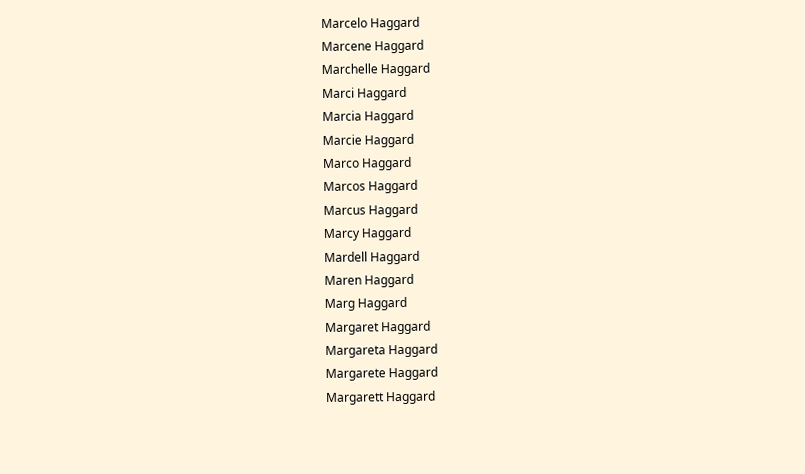Marcelo Haggard
Marcene Haggard
Marchelle Haggard
Marci Haggard
Marcia Haggard
Marcie Haggard
Marco Haggard
Marcos Haggard
Marcus Haggard
Marcy Haggard
Mardell Haggard
Maren Haggard
Marg Haggard
Margaret Haggard
Margareta Haggard
Margarete Haggard
Margarett Haggard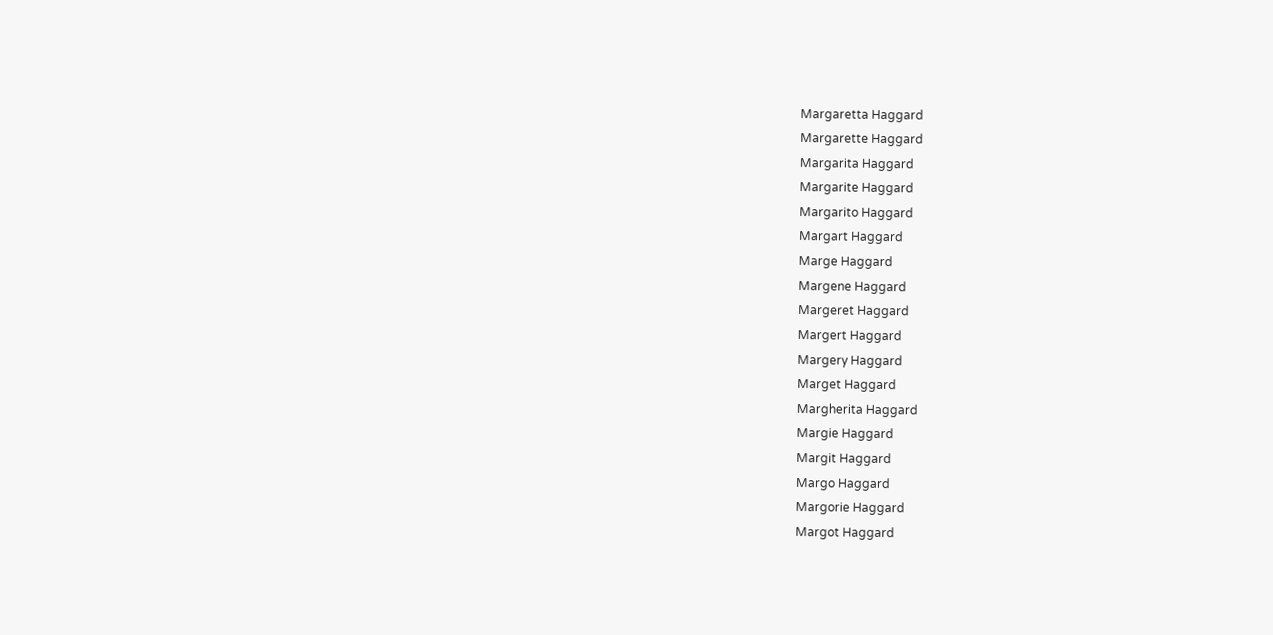Margaretta Haggard
Margarette Haggard
Margarita Haggard
Margarite Haggard
Margarito Haggard
Margart Haggard
Marge Haggard
Margene Haggard
Margeret Haggard
Margert Haggard
Margery Haggard
Marget Haggard
Margherita Haggard
Margie Haggard
Margit Haggard
Margo Haggard
Margorie Haggard
Margot Haggard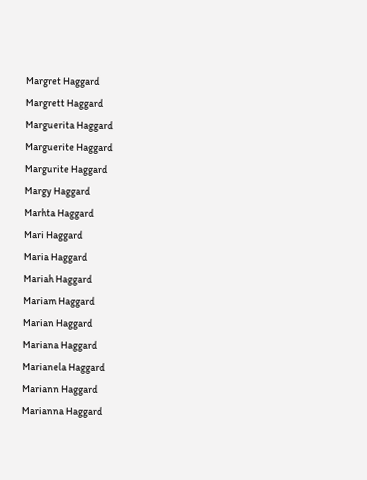Margret Haggard
Margrett Haggard
Marguerita Haggard
Marguerite Haggard
Margurite Haggard
Margy Haggard
Marhta Haggard
Mari Haggard
Maria Haggard
Mariah Haggard
Mariam Haggard
Marian Haggard
Mariana Haggard
Marianela Haggard
Mariann Haggard
Marianna Haggard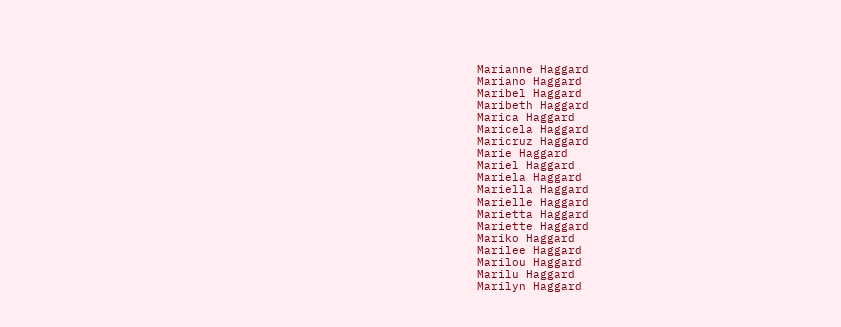Marianne Haggard
Mariano Haggard
Maribel Haggard
Maribeth Haggard
Marica Haggard
Maricela Haggard
Maricruz Haggard
Marie Haggard
Mariel Haggard
Mariela Haggard
Mariella Haggard
Marielle Haggard
Marietta Haggard
Mariette Haggard
Mariko Haggard
Marilee Haggard
Marilou Haggard
Marilu Haggard
Marilyn Haggard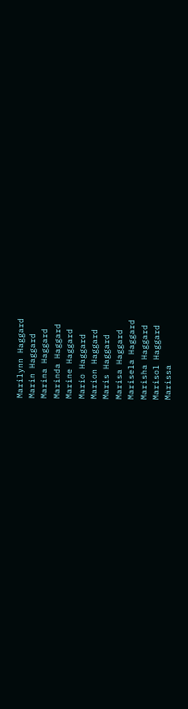Marilynn Haggard
Marin Haggard
Marina Haggard
Marinda Haggard
Marine Haggard
Mario Haggard
Marion Haggard
Maris Haggard
Marisa Haggard
Marisela Haggard
Marisha Haggard
Marisol Haggard
Marissa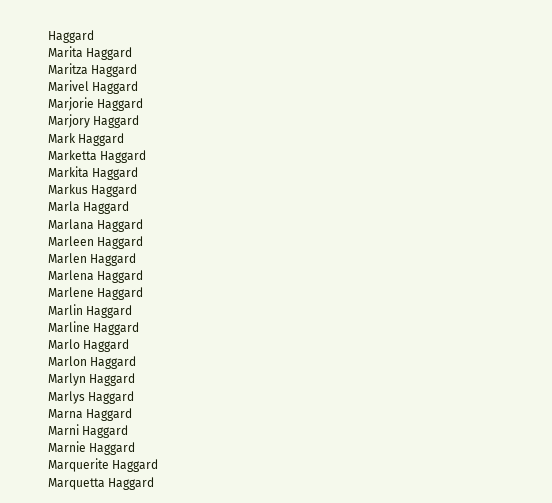Haggard
Marita Haggard
Maritza Haggard
Marivel Haggard
Marjorie Haggard
Marjory Haggard
Mark Haggard
Marketta Haggard
Markita Haggard
Markus Haggard
Marla Haggard
Marlana Haggard
Marleen Haggard
Marlen Haggard
Marlena Haggard
Marlene Haggard
Marlin Haggard
Marline Haggard
Marlo Haggard
Marlon Haggard
Marlyn Haggard
Marlys Haggard
Marna Haggard
Marni Haggard
Marnie Haggard
Marquerite Haggard
Marquetta Haggard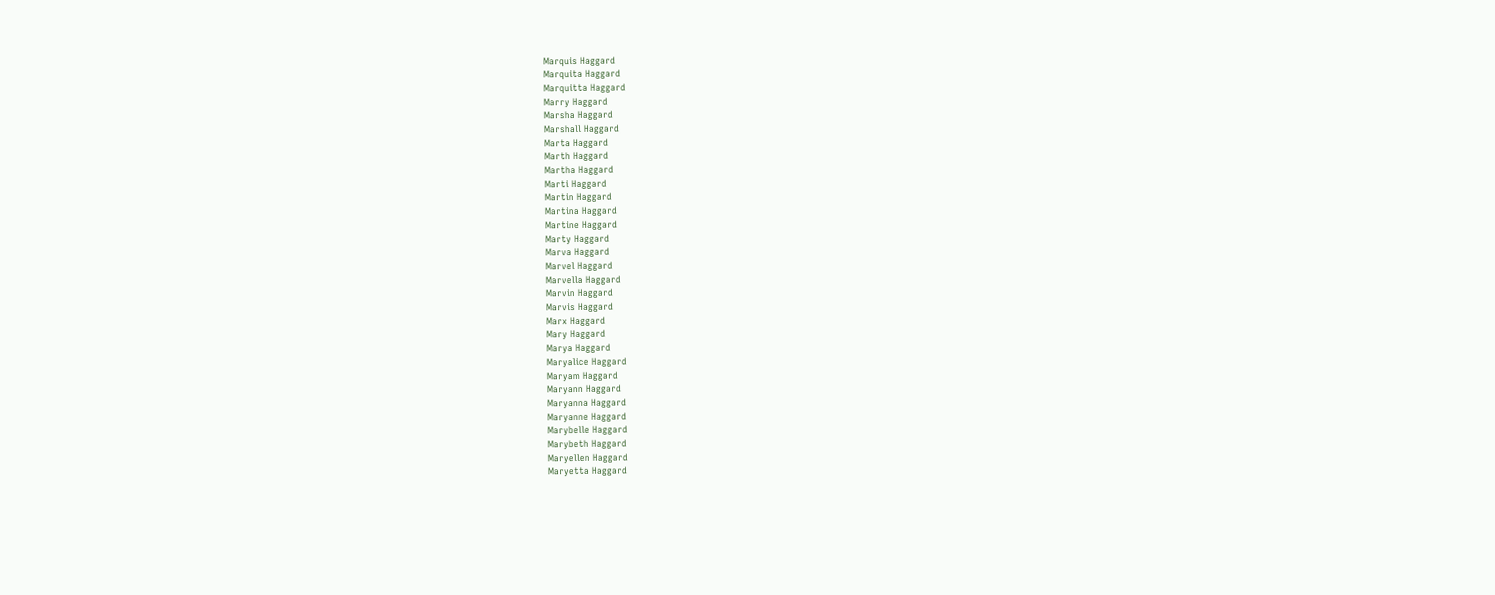Marquis Haggard
Marquita Haggard
Marquitta Haggard
Marry Haggard
Marsha Haggard
Marshall Haggard
Marta Haggard
Marth Haggard
Martha Haggard
Marti Haggard
Martin Haggard
Martina Haggard
Martine Haggard
Marty Haggard
Marva Haggard
Marvel Haggard
Marvella Haggard
Marvin Haggard
Marvis Haggard
Marx Haggard
Mary Haggard
Marya Haggard
Maryalice Haggard
Maryam Haggard
Maryann Haggard
Maryanna Haggard
Maryanne Haggard
Marybelle Haggard
Marybeth Haggard
Maryellen Haggard
Maryetta Haggard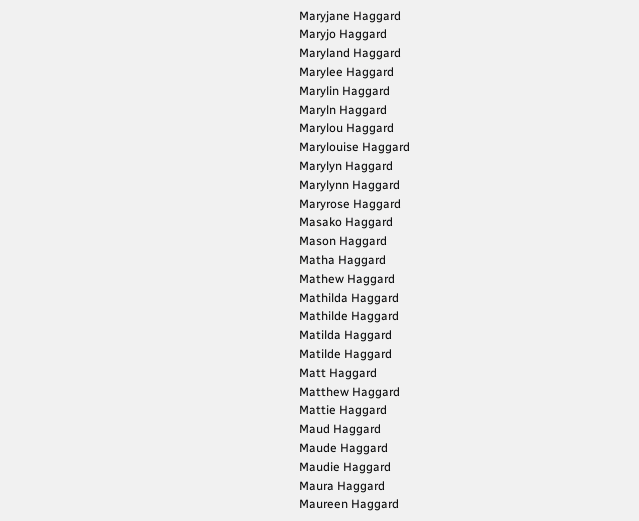Maryjane Haggard
Maryjo Haggard
Maryland Haggard
Marylee Haggard
Marylin Haggard
Maryln Haggard
Marylou Haggard
Marylouise Haggard
Marylyn Haggard
Marylynn Haggard
Maryrose Haggard
Masako Haggard
Mason Haggard
Matha Haggard
Mathew Haggard
Mathilda Haggard
Mathilde Haggard
Matilda Haggard
Matilde Haggard
Matt Haggard
Matthew Haggard
Mattie Haggard
Maud Haggard
Maude Haggard
Maudie Haggard
Maura Haggard
Maureen Haggard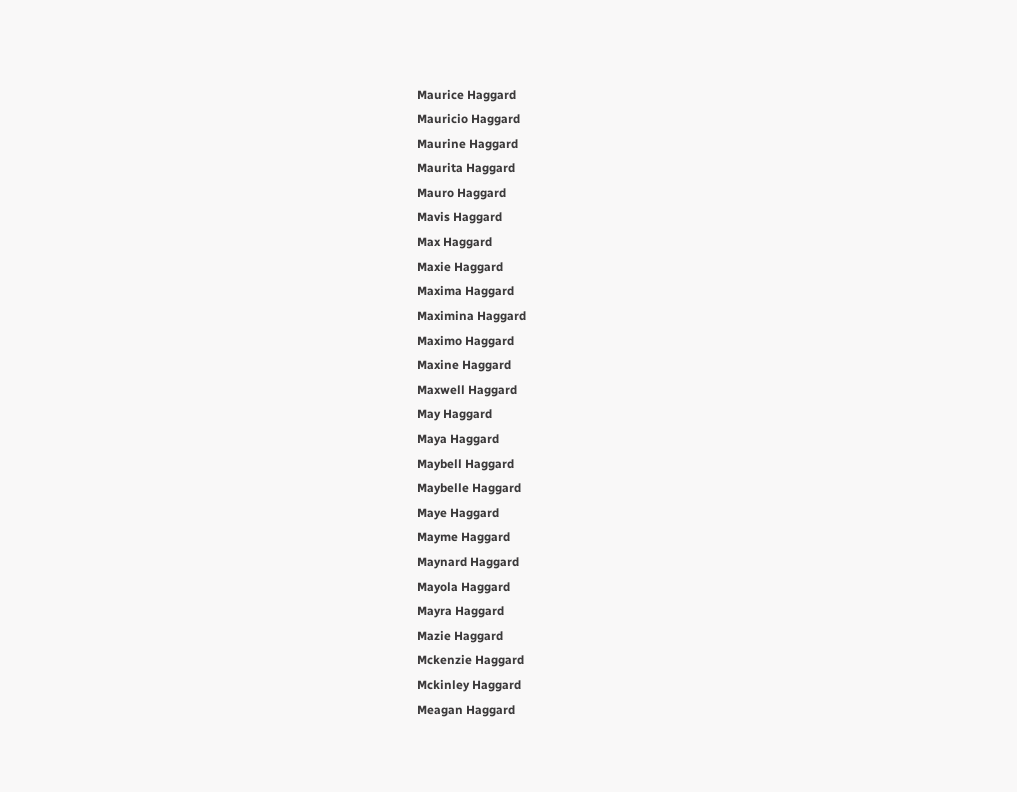Maurice Haggard
Mauricio Haggard
Maurine Haggard
Maurita Haggard
Mauro Haggard
Mavis Haggard
Max Haggard
Maxie Haggard
Maxima Haggard
Maximina Haggard
Maximo Haggard
Maxine Haggard
Maxwell Haggard
May Haggard
Maya Haggard
Maybell Haggard
Maybelle Haggard
Maye Haggard
Mayme Haggard
Maynard Haggard
Mayola Haggard
Mayra Haggard
Mazie Haggard
Mckenzie Haggard
Mckinley Haggard
Meagan Haggard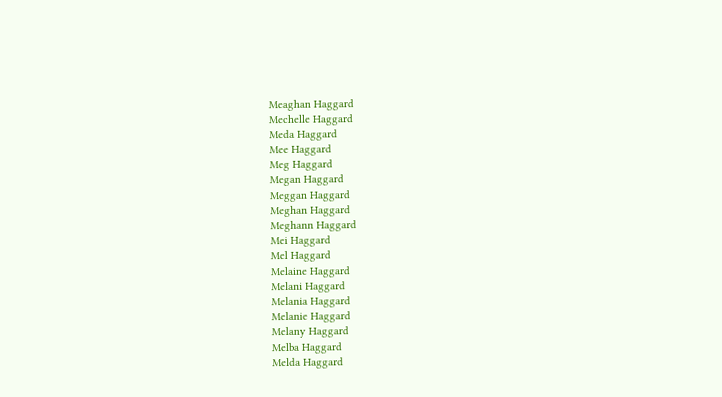Meaghan Haggard
Mechelle Haggard
Meda Haggard
Mee Haggard
Meg Haggard
Megan Haggard
Meggan Haggard
Meghan Haggard
Meghann Haggard
Mei Haggard
Mel Haggard
Melaine Haggard
Melani Haggard
Melania Haggard
Melanie Haggard
Melany Haggard
Melba Haggard
Melda Haggard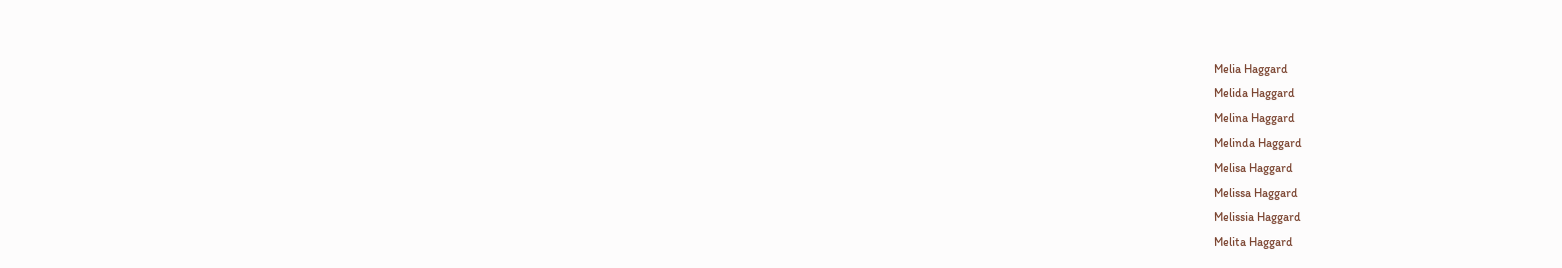Melia Haggard
Melida Haggard
Melina Haggard
Melinda Haggard
Melisa Haggard
Melissa Haggard
Melissia Haggard
Melita Haggard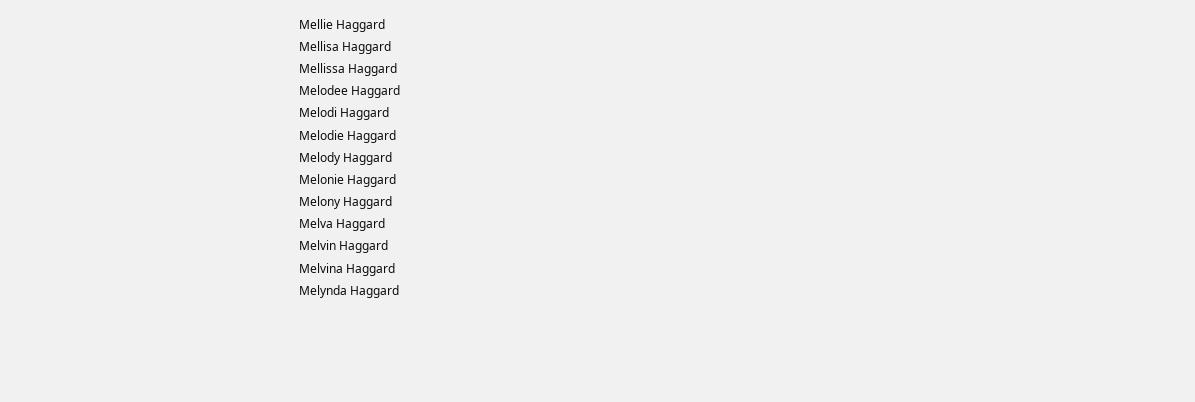Mellie Haggard
Mellisa Haggard
Mellissa Haggard
Melodee Haggard
Melodi Haggard
Melodie Haggard
Melody Haggard
Melonie Haggard
Melony Haggard
Melva Haggard
Melvin Haggard
Melvina Haggard
Melynda Haggard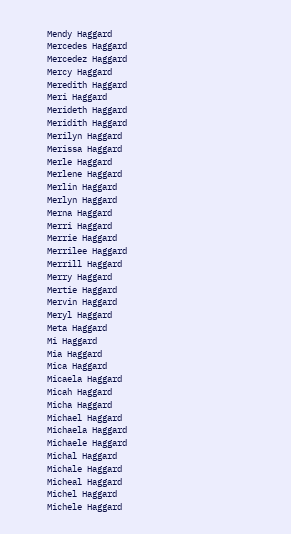Mendy Haggard
Mercedes Haggard
Mercedez Haggard
Mercy Haggard
Meredith Haggard
Meri Haggard
Merideth Haggard
Meridith Haggard
Merilyn Haggard
Merissa Haggard
Merle Haggard
Merlene Haggard
Merlin Haggard
Merlyn Haggard
Merna Haggard
Merri Haggard
Merrie Haggard
Merrilee Haggard
Merrill Haggard
Merry Haggard
Mertie Haggard
Mervin Haggard
Meryl Haggard
Meta Haggard
Mi Haggard
Mia Haggard
Mica Haggard
Micaela Haggard
Micah Haggard
Micha Haggard
Michael Haggard
Michaela Haggard
Michaele Haggard
Michal Haggard
Michale Haggard
Micheal Haggard
Michel Haggard
Michele Haggard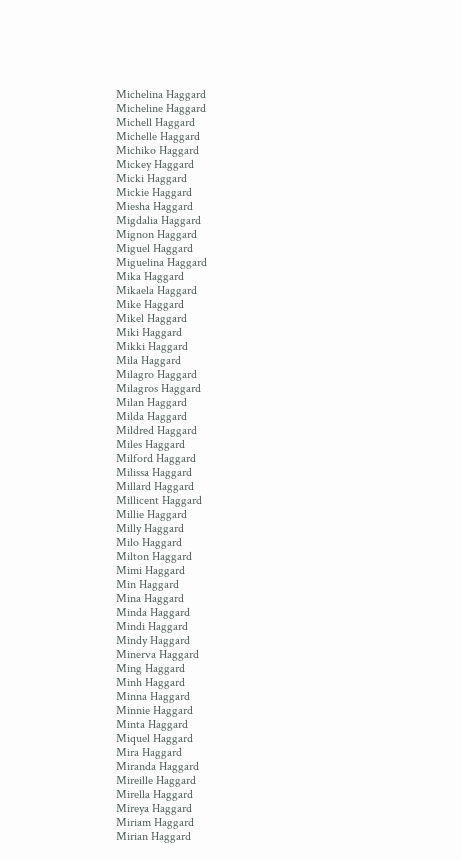Michelina Haggard
Micheline Haggard
Michell Haggard
Michelle Haggard
Michiko Haggard
Mickey Haggard
Micki Haggard
Mickie Haggard
Miesha Haggard
Migdalia Haggard
Mignon Haggard
Miguel Haggard
Miguelina Haggard
Mika Haggard
Mikaela Haggard
Mike Haggard
Mikel Haggard
Miki Haggard
Mikki Haggard
Mila Haggard
Milagro Haggard
Milagros Haggard
Milan Haggard
Milda Haggard
Mildred Haggard
Miles Haggard
Milford Haggard
Milissa Haggard
Millard Haggard
Millicent Haggard
Millie Haggard
Milly Haggard
Milo Haggard
Milton Haggard
Mimi Haggard
Min Haggard
Mina Haggard
Minda Haggard
Mindi Haggard
Mindy Haggard
Minerva Haggard
Ming Haggard
Minh Haggard
Minna Haggard
Minnie Haggard
Minta Haggard
Miquel Haggard
Mira Haggard
Miranda Haggard
Mireille Haggard
Mirella Haggard
Mireya Haggard
Miriam Haggard
Mirian Haggard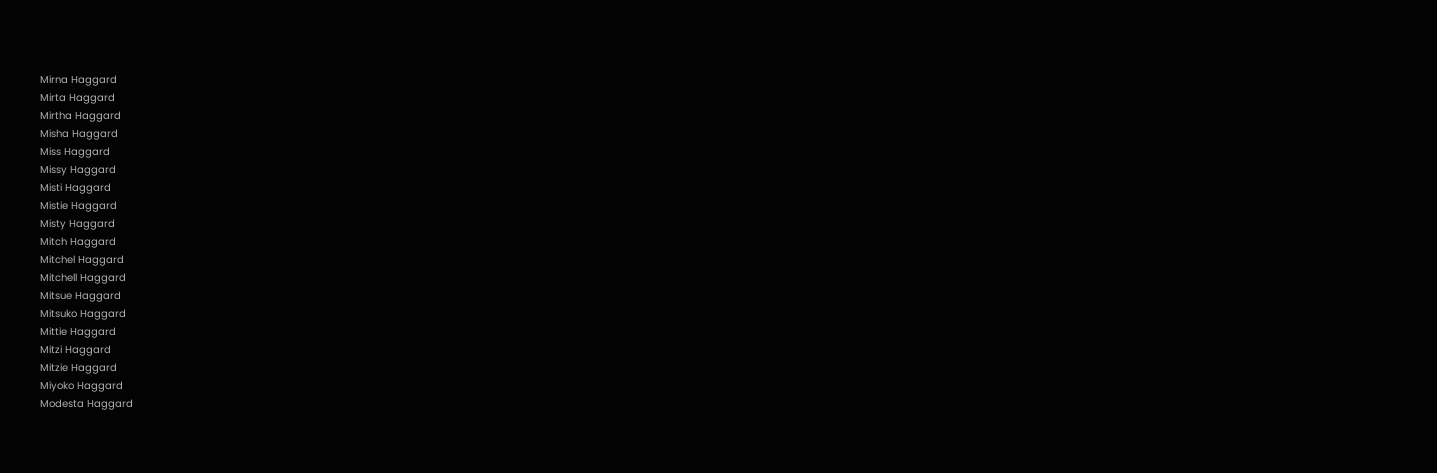Mirna Haggard
Mirta Haggard
Mirtha Haggard
Misha Haggard
Miss Haggard
Missy Haggard
Misti Haggard
Mistie Haggard
Misty Haggard
Mitch Haggard
Mitchel Haggard
Mitchell Haggard
Mitsue Haggard
Mitsuko Haggard
Mittie Haggard
Mitzi Haggard
Mitzie Haggard
Miyoko Haggard
Modesta Haggard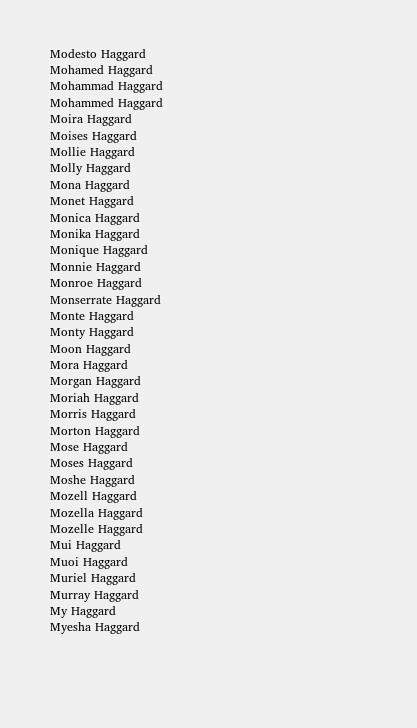Modesto Haggard
Mohamed Haggard
Mohammad Haggard
Mohammed Haggard
Moira Haggard
Moises Haggard
Mollie Haggard
Molly Haggard
Mona Haggard
Monet Haggard
Monica Haggard
Monika Haggard
Monique Haggard
Monnie Haggard
Monroe Haggard
Monserrate Haggard
Monte Haggard
Monty Haggard
Moon Haggard
Mora Haggard
Morgan Haggard
Moriah Haggard
Morris Haggard
Morton Haggard
Mose Haggard
Moses Haggard
Moshe Haggard
Mozell Haggard
Mozella Haggard
Mozelle Haggard
Mui Haggard
Muoi Haggard
Muriel Haggard
Murray Haggard
My Haggard
Myesha Haggard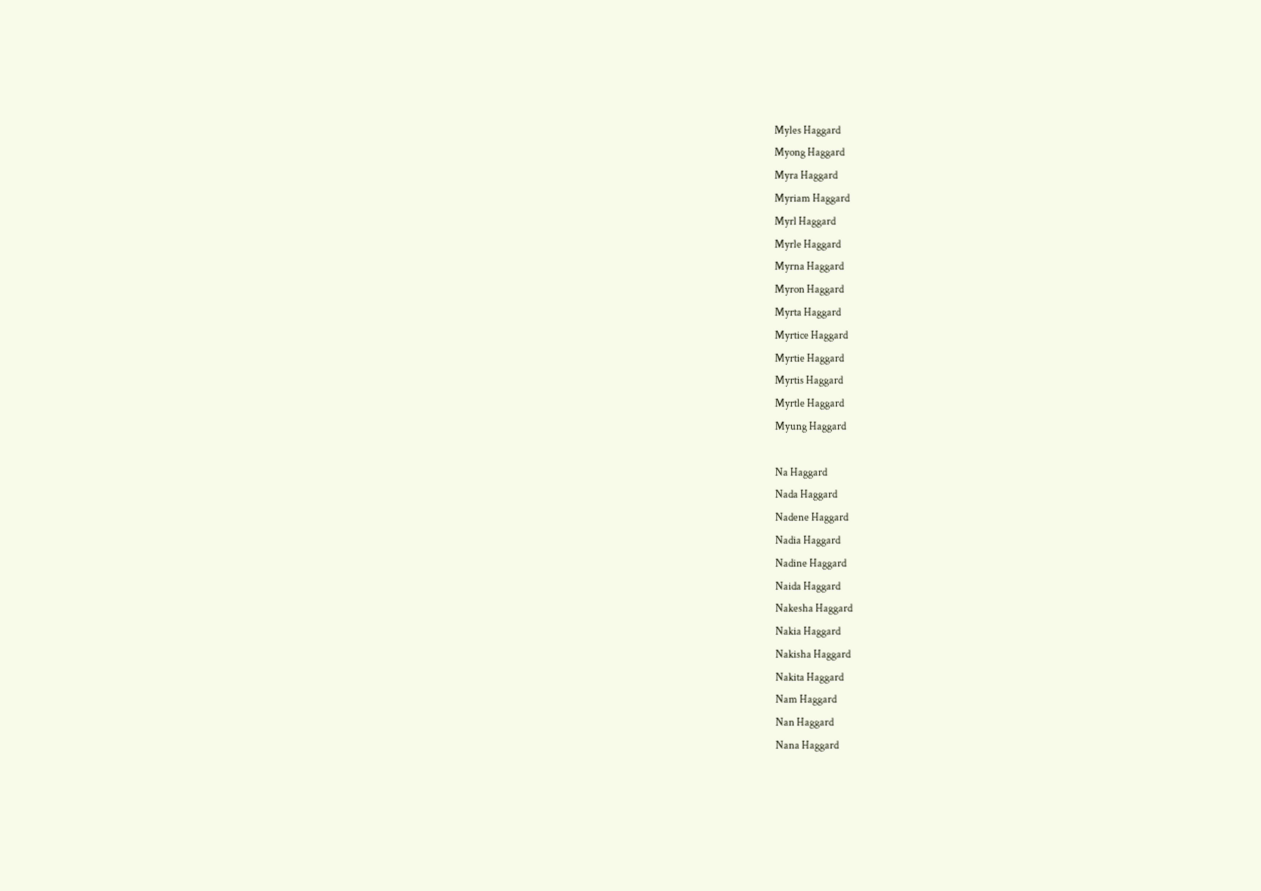Myles Haggard
Myong Haggard
Myra Haggard
Myriam Haggard
Myrl Haggard
Myrle Haggard
Myrna Haggard
Myron Haggard
Myrta Haggard
Myrtice Haggard
Myrtie Haggard
Myrtis Haggard
Myrtle Haggard
Myung Haggard

Na Haggard
Nada Haggard
Nadene Haggard
Nadia Haggard
Nadine Haggard
Naida Haggard
Nakesha Haggard
Nakia Haggard
Nakisha Haggard
Nakita Haggard
Nam Haggard
Nan Haggard
Nana Haggard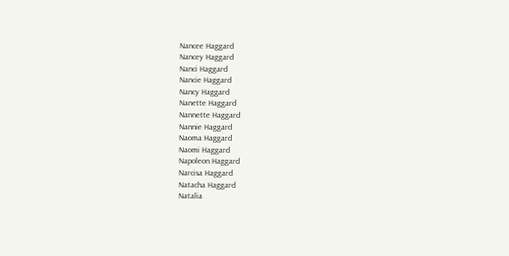Nancee Haggard
Nancey Haggard
Nanci Haggard
Nancie Haggard
Nancy Haggard
Nanette Haggard
Nannette Haggard
Nannie Haggard
Naoma Haggard
Naomi Haggard
Napoleon Haggard
Narcisa Haggard
Natacha Haggard
Natalia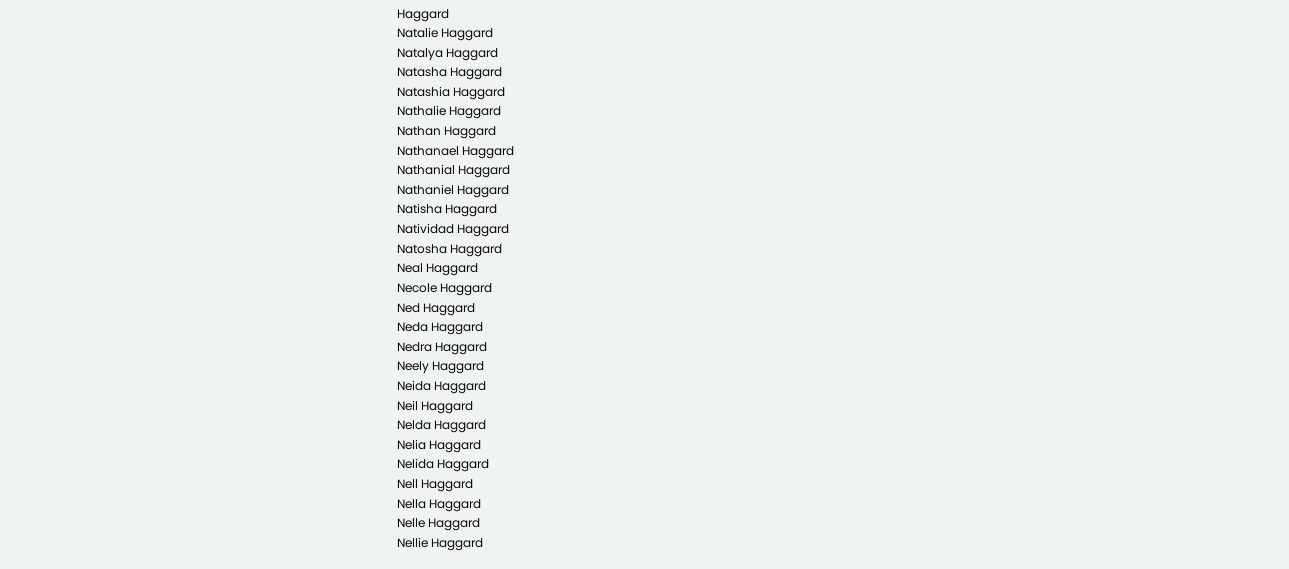Haggard
Natalie Haggard
Natalya Haggard
Natasha Haggard
Natashia Haggard
Nathalie Haggard
Nathan Haggard
Nathanael Haggard
Nathanial Haggard
Nathaniel Haggard
Natisha Haggard
Natividad Haggard
Natosha Haggard
Neal Haggard
Necole Haggard
Ned Haggard
Neda Haggard
Nedra Haggard
Neely Haggard
Neida Haggard
Neil Haggard
Nelda Haggard
Nelia Haggard
Nelida Haggard
Nell Haggard
Nella Haggard
Nelle Haggard
Nellie Haggard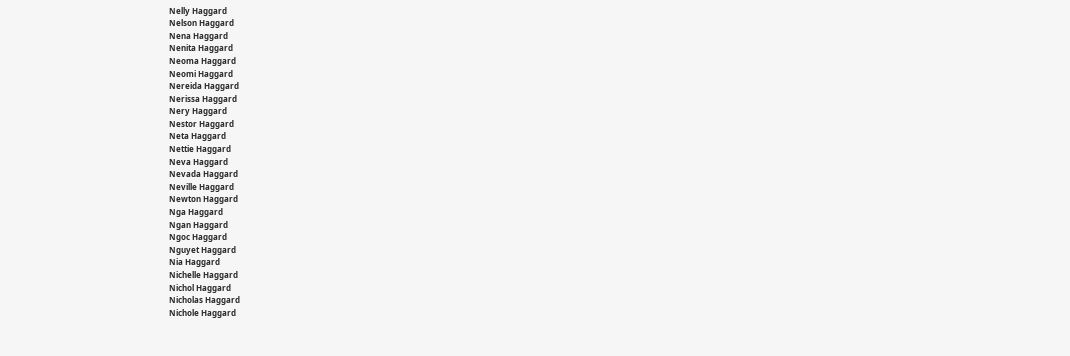Nelly Haggard
Nelson Haggard
Nena Haggard
Nenita Haggard
Neoma Haggard
Neomi Haggard
Nereida Haggard
Nerissa Haggard
Nery Haggard
Nestor Haggard
Neta Haggard
Nettie Haggard
Neva Haggard
Nevada Haggard
Neville Haggard
Newton Haggard
Nga Haggard
Ngan Haggard
Ngoc Haggard
Nguyet Haggard
Nia Haggard
Nichelle Haggard
Nichol Haggard
Nicholas Haggard
Nichole Haggard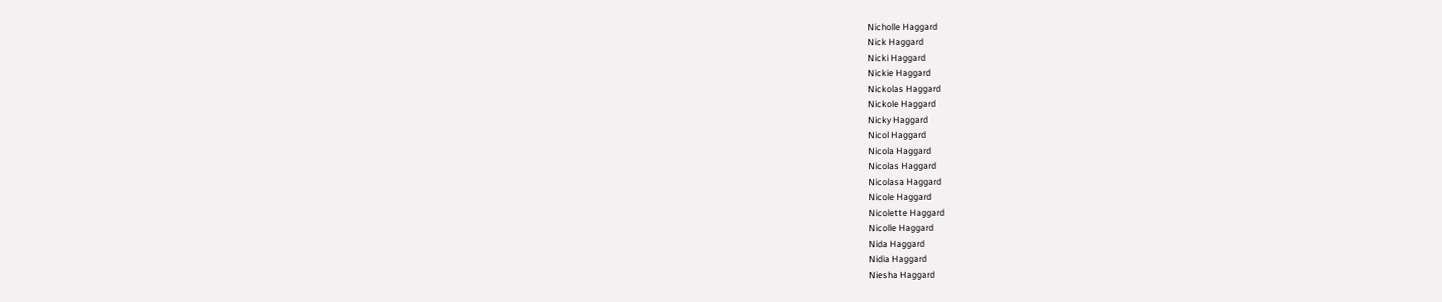Nicholle Haggard
Nick Haggard
Nicki Haggard
Nickie Haggard
Nickolas Haggard
Nickole Haggard
Nicky Haggard
Nicol Haggard
Nicola Haggard
Nicolas Haggard
Nicolasa Haggard
Nicole Haggard
Nicolette Haggard
Nicolle Haggard
Nida Haggard
Nidia Haggard
Niesha Haggard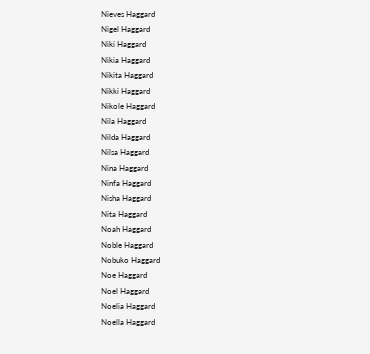Nieves Haggard
Nigel Haggard
Niki Haggard
Nikia Haggard
Nikita Haggard
Nikki Haggard
Nikole Haggard
Nila Haggard
Nilda Haggard
Nilsa Haggard
Nina Haggard
Ninfa Haggard
Nisha Haggard
Nita Haggard
Noah Haggard
Noble Haggard
Nobuko Haggard
Noe Haggard
Noel Haggard
Noelia Haggard
Noella Haggard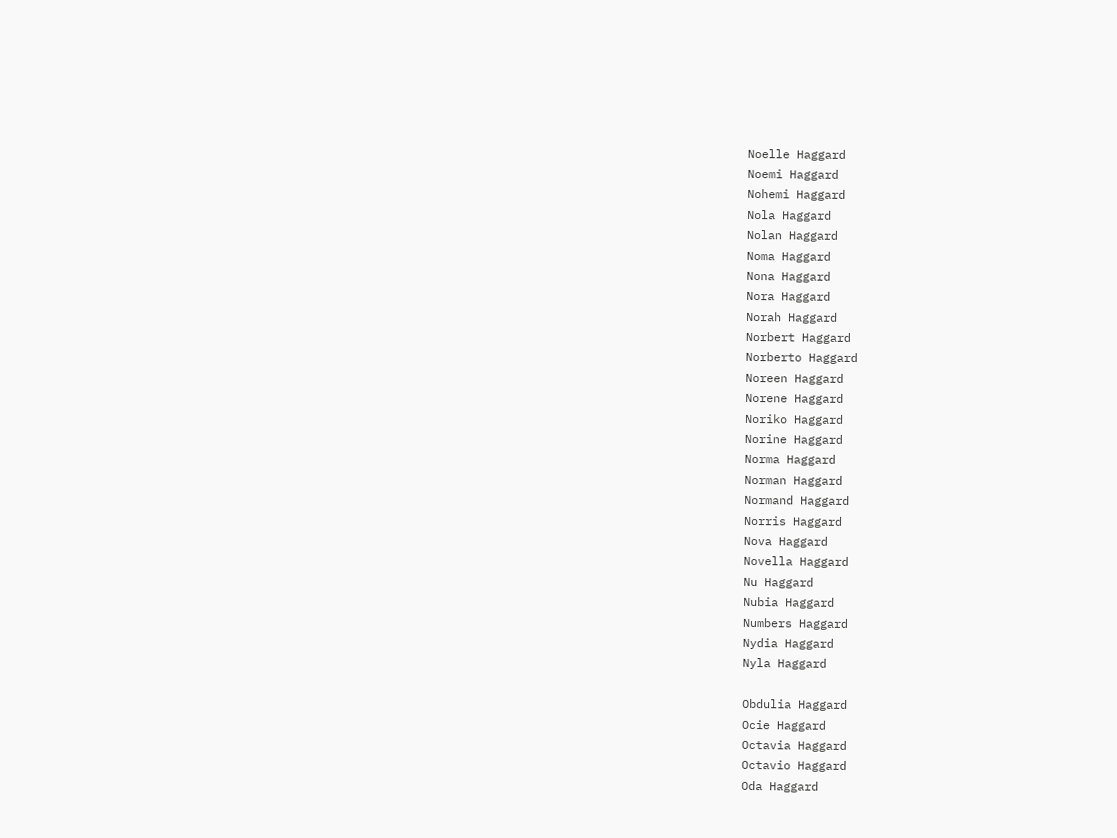Noelle Haggard
Noemi Haggard
Nohemi Haggard
Nola Haggard
Nolan Haggard
Noma Haggard
Nona Haggard
Nora Haggard
Norah Haggard
Norbert Haggard
Norberto Haggard
Noreen Haggard
Norene Haggard
Noriko Haggard
Norine Haggard
Norma Haggard
Norman Haggard
Normand Haggard
Norris Haggard
Nova Haggard
Novella Haggard
Nu Haggard
Nubia Haggard
Numbers Haggard
Nydia Haggard
Nyla Haggard

Obdulia Haggard
Ocie Haggard
Octavia Haggard
Octavio Haggard
Oda Haggard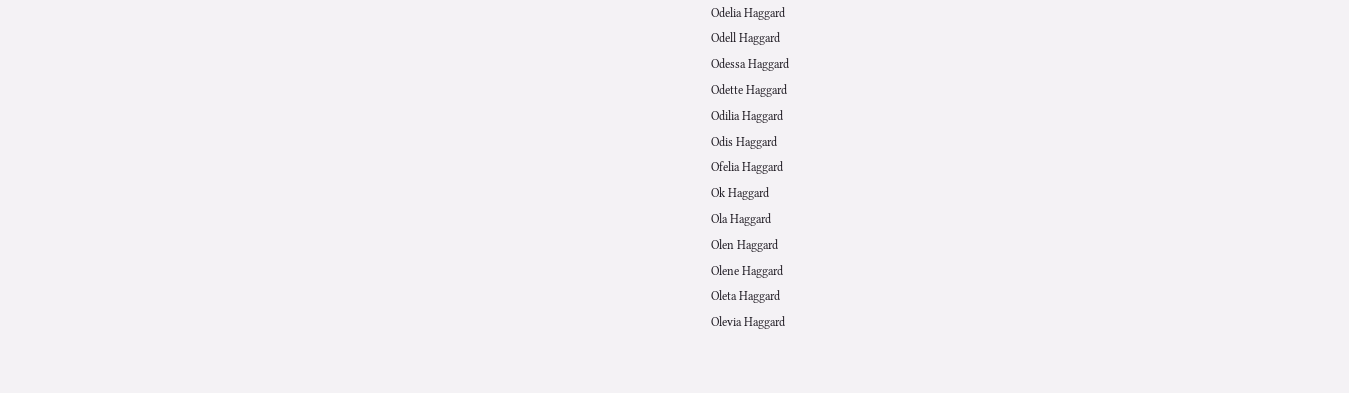Odelia Haggard
Odell Haggard
Odessa Haggard
Odette Haggard
Odilia Haggard
Odis Haggard
Ofelia Haggard
Ok Haggard
Ola Haggard
Olen Haggard
Olene Haggard
Oleta Haggard
Olevia Haggard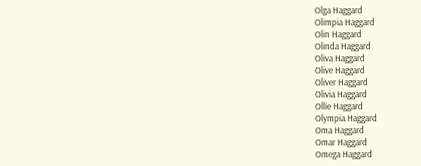Olga Haggard
Olimpia Haggard
Olin Haggard
Olinda Haggard
Oliva Haggard
Olive Haggard
Oliver Haggard
Olivia Haggard
Ollie Haggard
Olympia Haggard
Oma Haggard
Omar Haggard
Omega Haggard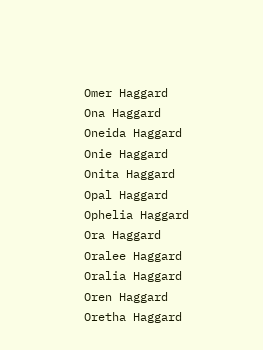Omer Haggard
Ona Haggard
Oneida Haggard
Onie Haggard
Onita Haggard
Opal Haggard
Ophelia Haggard
Ora Haggard
Oralee Haggard
Oralia Haggard
Oren Haggard
Oretha Haggard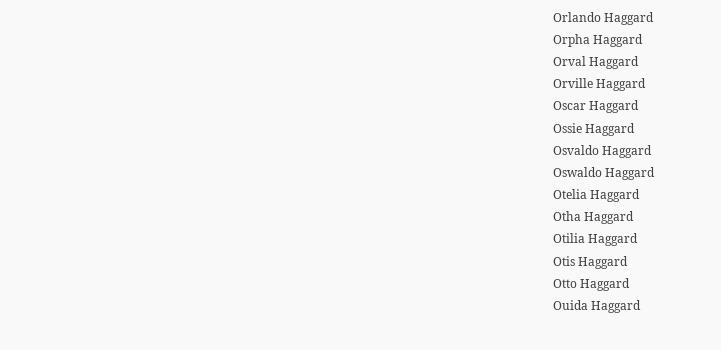Orlando Haggard
Orpha Haggard
Orval Haggard
Orville Haggard
Oscar Haggard
Ossie Haggard
Osvaldo Haggard
Oswaldo Haggard
Otelia Haggard
Otha Haggard
Otilia Haggard
Otis Haggard
Otto Haggard
Ouida Haggard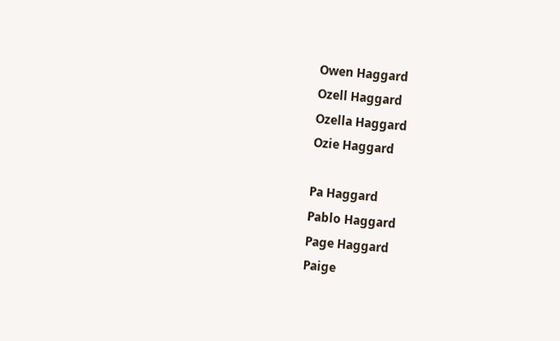Owen Haggard
Ozell Haggard
Ozella Haggard
Ozie Haggard

Pa Haggard
Pablo Haggard
Page Haggard
Paige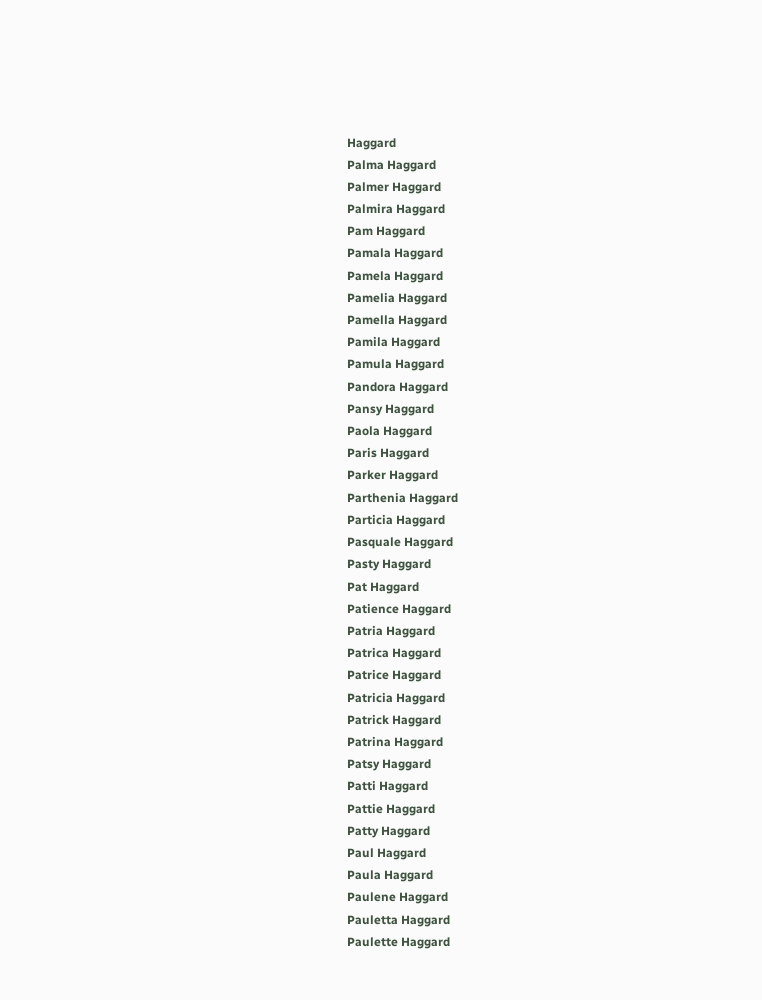Haggard
Palma Haggard
Palmer Haggard
Palmira Haggard
Pam Haggard
Pamala Haggard
Pamela Haggard
Pamelia Haggard
Pamella Haggard
Pamila Haggard
Pamula Haggard
Pandora Haggard
Pansy Haggard
Paola Haggard
Paris Haggard
Parker Haggard
Parthenia Haggard
Particia Haggard
Pasquale Haggard
Pasty Haggard
Pat Haggard
Patience Haggard
Patria Haggard
Patrica Haggard
Patrice Haggard
Patricia Haggard
Patrick Haggard
Patrina Haggard
Patsy Haggard
Patti Haggard
Pattie Haggard
Patty Haggard
Paul Haggard
Paula Haggard
Paulene Haggard
Pauletta Haggard
Paulette Haggard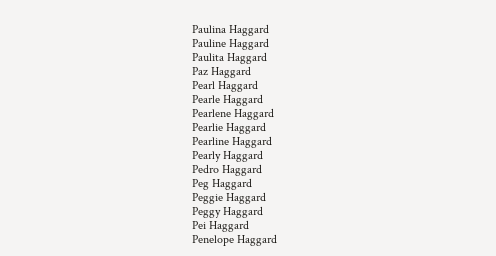Paulina Haggard
Pauline Haggard
Paulita Haggard
Paz Haggard
Pearl Haggard
Pearle Haggard
Pearlene Haggard
Pearlie Haggard
Pearline Haggard
Pearly Haggard
Pedro Haggard
Peg Haggard
Peggie Haggard
Peggy Haggard
Pei Haggard
Penelope Haggard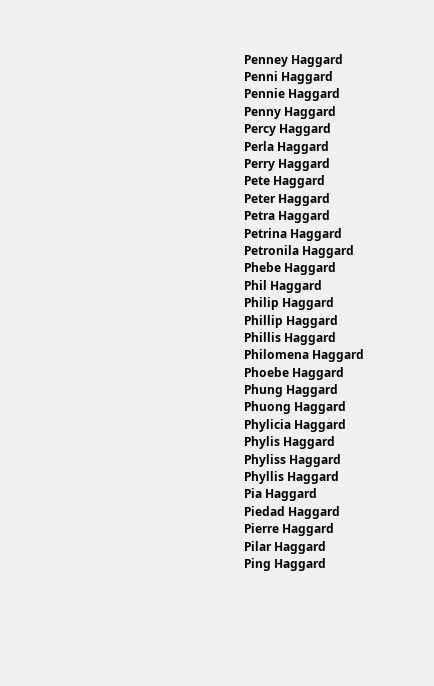Penney Haggard
Penni Haggard
Pennie Haggard
Penny Haggard
Percy Haggard
Perla Haggard
Perry Haggard
Pete Haggard
Peter Haggard
Petra Haggard
Petrina Haggard
Petronila Haggard
Phebe Haggard
Phil Haggard
Philip Haggard
Phillip Haggard
Phillis Haggard
Philomena Haggard
Phoebe Haggard
Phung Haggard
Phuong Haggard
Phylicia Haggard
Phylis Haggard
Phyliss Haggard
Phyllis Haggard
Pia Haggard
Piedad Haggard
Pierre Haggard
Pilar Haggard
Ping Haggard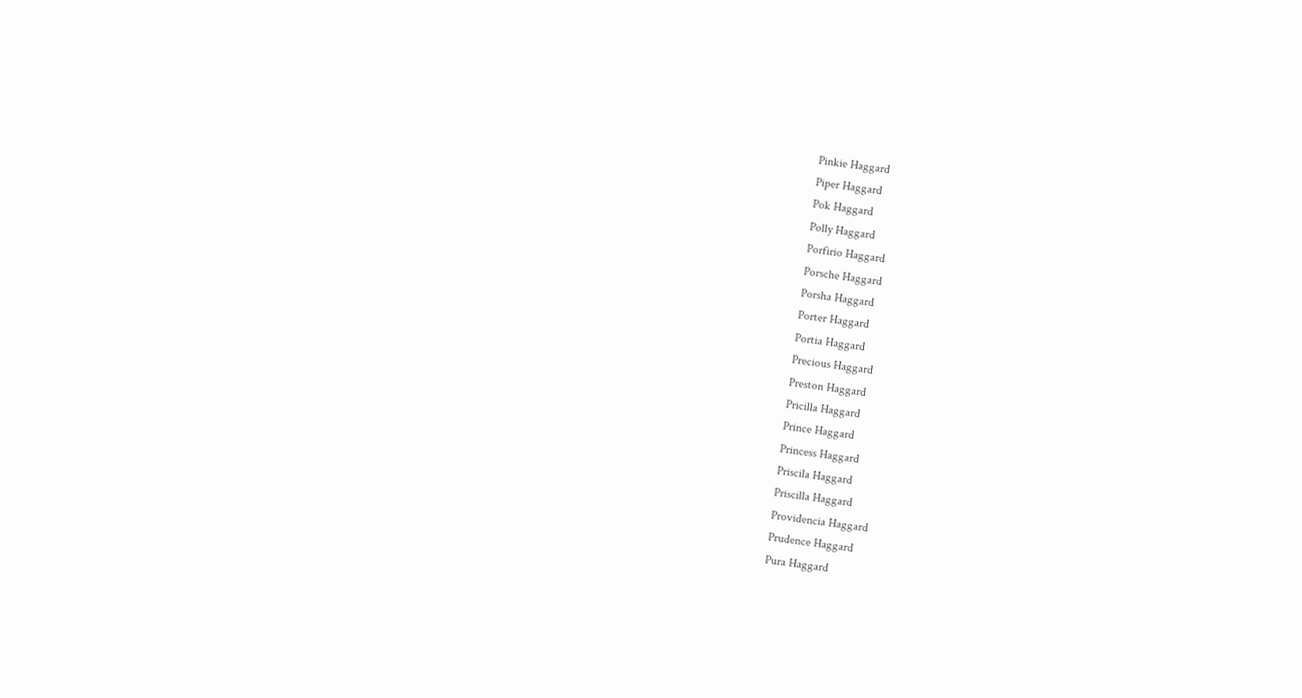Pinkie Haggard
Piper Haggard
Pok Haggard
Polly Haggard
Porfirio Haggard
Porsche Haggard
Porsha Haggard
Porter Haggard
Portia Haggard
Precious Haggard
Preston Haggard
Pricilla Haggard
Prince Haggard
Princess Haggard
Priscila Haggard
Priscilla Haggard
Providencia Haggard
Prudence Haggard
Pura Haggard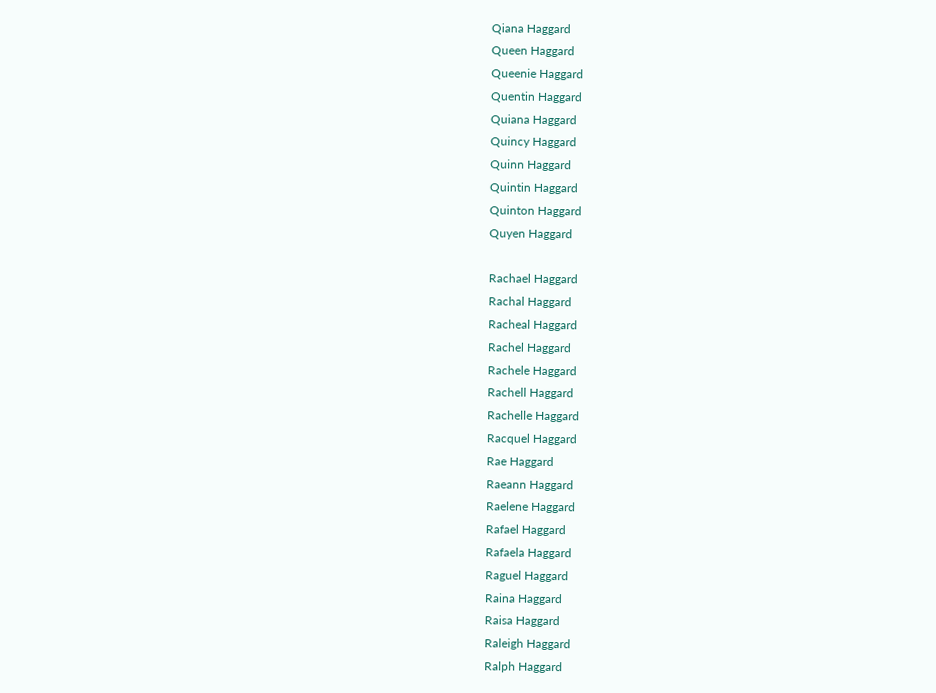Qiana Haggard
Queen Haggard
Queenie Haggard
Quentin Haggard
Quiana Haggard
Quincy Haggard
Quinn Haggard
Quintin Haggard
Quinton Haggard
Quyen Haggard

Rachael Haggard
Rachal Haggard
Racheal Haggard
Rachel Haggard
Rachele Haggard
Rachell Haggard
Rachelle Haggard
Racquel Haggard
Rae Haggard
Raeann Haggard
Raelene Haggard
Rafael Haggard
Rafaela Haggard
Raguel Haggard
Raina Haggard
Raisa Haggard
Raleigh Haggard
Ralph Haggard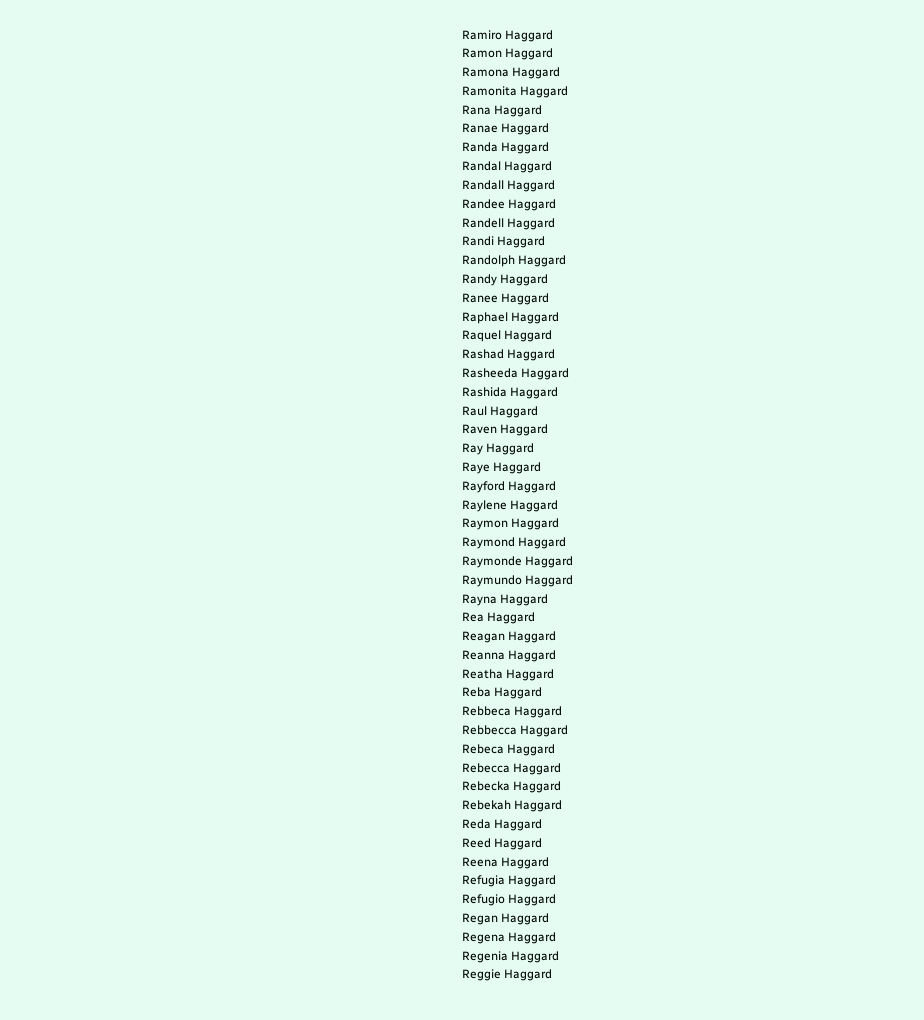Ramiro Haggard
Ramon Haggard
Ramona Haggard
Ramonita Haggard
Rana Haggard
Ranae Haggard
Randa Haggard
Randal Haggard
Randall Haggard
Randee Haggard
Randell Haggard
Randi Haggard
Randolph Haggard
Randy Haggard
Ranee Haggard
Raphael Haggard
Raquel Haggard
Rashad Haggard
Rasheeda Haggard
Rashida Haggard
Raul Haggard
Raven Haggard
Ray Haggard
Raye Haggard
Rayford Haggard
Raylene Haggard
Raymon Haggard
Raymond Haggard
Raymonde Haggard
Raymundo Haggard
Rayna Haggard
Rea Haggard
Reagan Haggard
Reanna Haggard
Reatha Haggard
Reba Haggard
Rebbeca Haggard
Rebbecca Haggard
Rebeca Haggard
Rebecca Haggard
Rebecka Haggard
Rebekah Haggard
Reda Haggard
Reed Haggard
Reena Haggard
Refugia Haggard
Refugio Haggard
Regan Haggard
Regena Haggard
Regenia Haggard
Reggie Haggard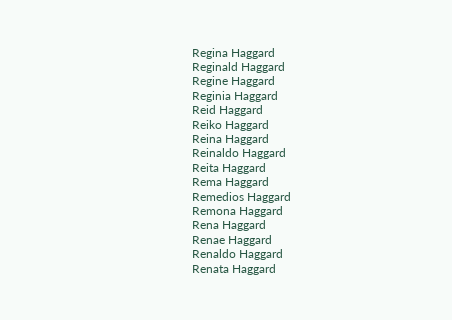Regina Haggard
Reginald Haggard
Regine Haggard
Reginia Haggard
Reid Haggard
Reiko Haggard
Reina Haggard
Reinaldo Haggard
Reita Haggard
Rema Haggard
Remedios Haggard
Remona Haggard
Rena Haggard
Renae Haggard
Renaldo Haggard
Renata Haggard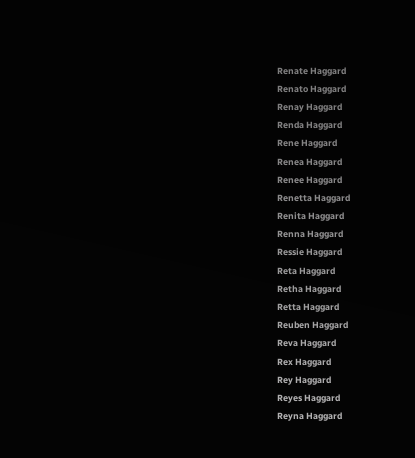Renate Haggard
Renato Haggard
Renay Haggard
Renda Haggard
Rene Haggard
Renea Haggard
Renee Haggard
Renetta Haggard
Renita Haggard
Renna Haggard
Ressie Haggard
Reta Haggard
Retha Haggard
Retta Haggard
Reuben Haggard
Reva Haggard
Rex Haggard
Rey Haggard
Reyes Haggard
Reyna Haggard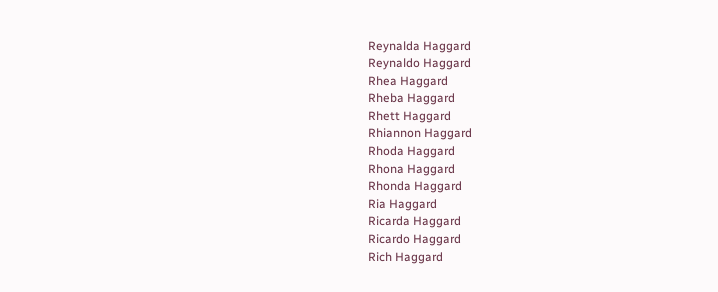Reynalda Haggard
Reynaldo Haggard
Rhea Haggard
Rheba Haggard
Rhett Haggard
Rhiannon Haggard
Rhoda Haggard
Rhona Haggard
Rhonda Haggard
Ria Haggard
Ricarda Haggard
Ricardo Haggard
Rich Haggard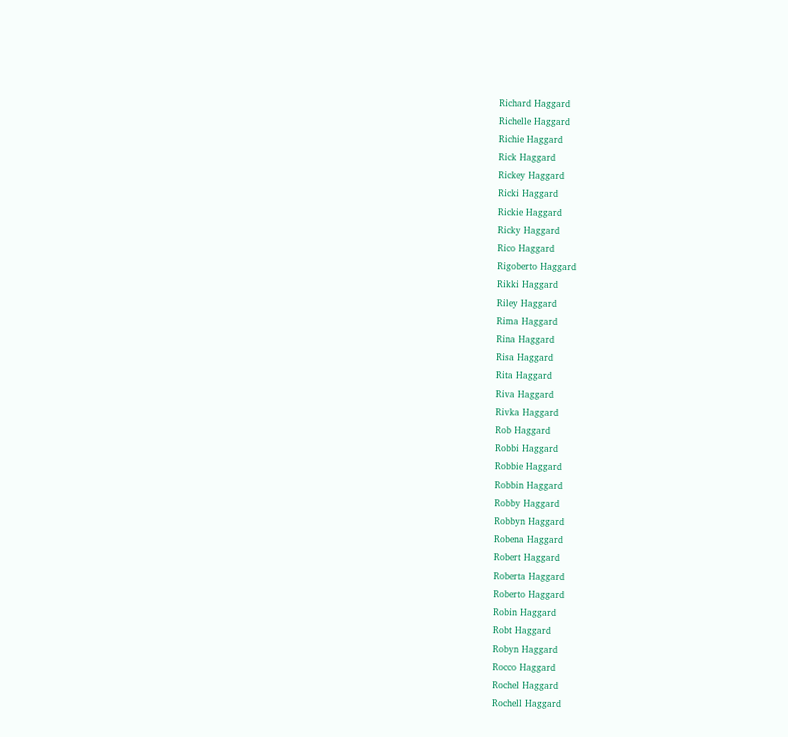Richard Haggard
Richelle Haggard
Richie Haggard
Rick Haggard
Rickey Haggard
Ricki Haggard
Rickie Haggard
Ricky Haggard
Rico Haggard
Rigoberto Haggard
Rikki Haggard
Riley Haggard
Rima Haggard
Rina Haggard
Risa Haggard
Rita Haggard
Riva Haggard
Rivka Haggard
Rob Haggard
Robbi Haggard
Robbie Haggard
Robbin Haggard
Robby Haggard
Robbyn Haggard
Robena Haggard
Robert Haggard
Roberta Haggard
Roberto Haggard
Robin Haggard
Robt Haggard
Robyn Haggard
Rocco Haggard
Rochel Haggard
Rochell Haggard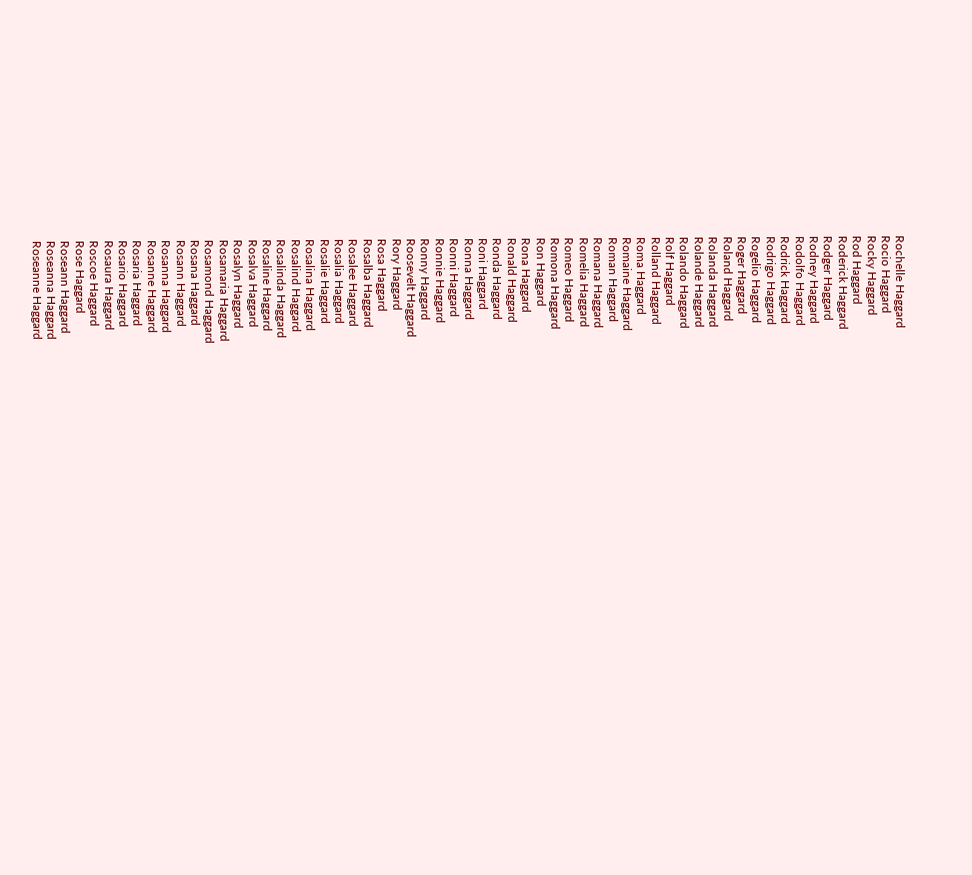Rochelle Haggard
Rocio Haggard
Rocky Haggard
Rod Haggard
Roderick Haggard
Rodger Haggard
Rodney Haggard
Rodolfo Haggard
Rodrick Haggard
Rodrigo Haggard
Rogelio Haggard
Roger Haggard
Roland Haggard
Rolanda Haggard
Rolande Haggard
Rolando Haggard
Rolf Haggard
Rolland Haggard
Roma Haggard
Romaine Haggard
Roman Haggard
Romana Haggard
Romelia Haggard
Romeo Haggard
Romona Haggard
Ron Haggard
Rona Haggard
Ronald Haggard
Ronda Haggard
Roni Haggard
Ronna Haggard
Ronni Haggard
Ronnie Haggard
Ronny Haggard
Roosevelt Haggard
Rory Haggard
Rosa Haggard
Rosalba Haggard
Rosalee Haggard
Rosalia Haggard
Rosalie Haggard
Rosalina Haggard
Rosalind Haggard
Rosalinda Haggard
Rosaline Haggard
Rosalva Haggard
Rosalyn Haggard
Rosamaria Haggard
Rosamond Haggard
Rosana Haggard
Rosann Haggard
Rosanna Haggard
Rosanne Haggard
Rosaria Haggard
Rosario Haggard
Rosaura Haggard
Roscoe Haggard
Rose Haggard
Roseann Haggard
Roseanna Haggard
Roseanne Haggard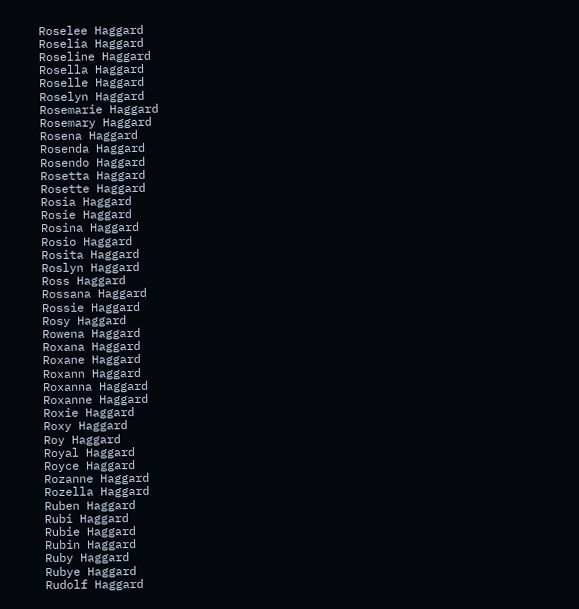Roselee Haggard
Roselia Haggard
Roseline Haggard
Rosella Haggard
Roselle Haggard
Roselyn Haggard
Rosemarie Haggard
Rosemary Haggard
Rosena Haggard
Rosenda Haggard
Rosendo Haggard
Rosetta Haggard
Rosette Haggard
Rosia Haggard
Rosie Haggard
Rosina Haggard
Rosio Haggard
Rosita Haggard
Roslyn Haggard
Ross Haggard
Rossana Haggard
Rossie Haggard
Rosy Haggard
Rowena Haggard
Roxana Haggard
Roxane Haggard
Roxann Haggard
Roxanna Haggard
Roxanne Haggard
Roxie Haggard
Roxy Haggard
Roy Haggard
Royal Haggard
Royce Haggard
Rozanne Haggard
Rozella Haggard
Ruben Haggard
Rubi Haggard
Rubie Haggard
Rubin Haggard
Ruby Haggard
Rubye Haggard
Rudolf Haggard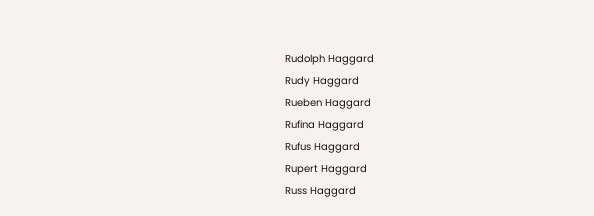Rudolph Haggard
Rudy Haggard
Rueben Haggard
Rufina Haggard
Rufus Haggard
Rupert Haggard
Russ Haggard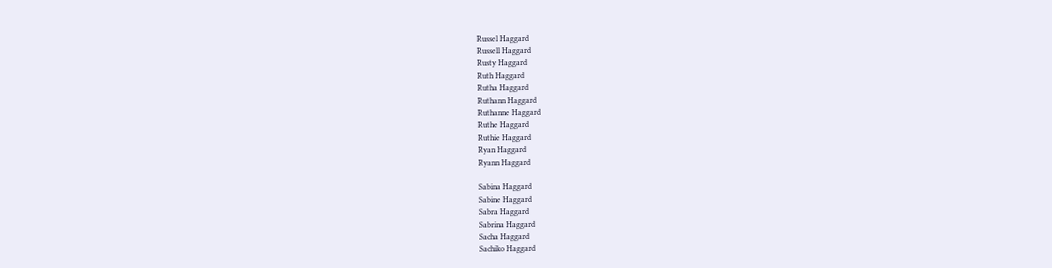Russel Haggard
Russell Haggard
Rusty Haggard
Ruth Haggard
Rutha Haggard
Ruthann Haggard
Ruthanne Haggard
Ruthe Haggard
Ruthie Haggard
Ryan Haggard
Ryann Haggard

Sabina Haggard
Sabine Haggard
Sabra Haggard
Sabrina Haggard
Sacha Haggard
Sachiko Haggard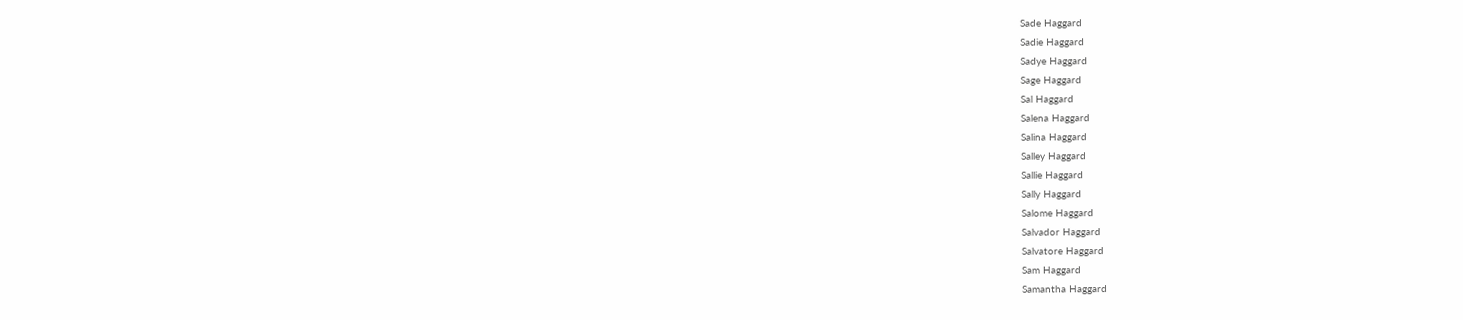Sade Haggard
Sadie Haggard
Sadye Haggard
Sage Haggard
Sal Haggard
Salena Haggard
Salina Haggard
Salley Haggard
Sallie Haggard
Sally Haggard
Salome Haggard
Salvador Haggard
Salvatore Haggard
Sam Haggard
Samantha Haggard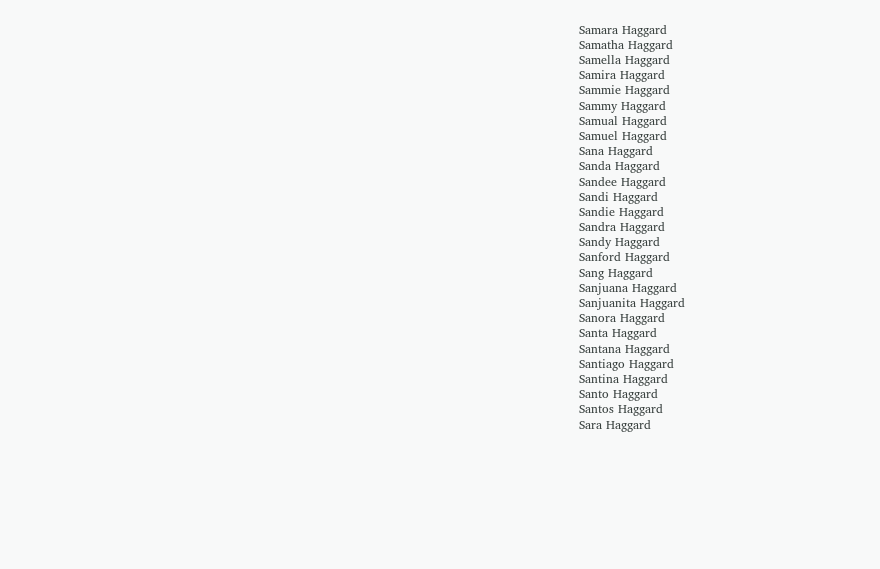Samara Haggard
Samatha Haggard
Samella Haggard
Samira Haggard
Sammie Haggard
Sammy Haggard
Samual Haggard
Samuel Haggard
Sana Haggard
Sanda Haggard
Sandee Haggard
Sandi Haggard
Sandie Haggard
Sandra Haggard
Sandy Haggard
Sanford Haggard
Sang Haggard
Sanjuana Haggard
Sanjuanita Haggard
Sanora Haggard
Santa Haggard
Santana Haggard
Santiago Haggard
Santina Haggard
Santo Haggard
Santos Haggard
Sara Haggard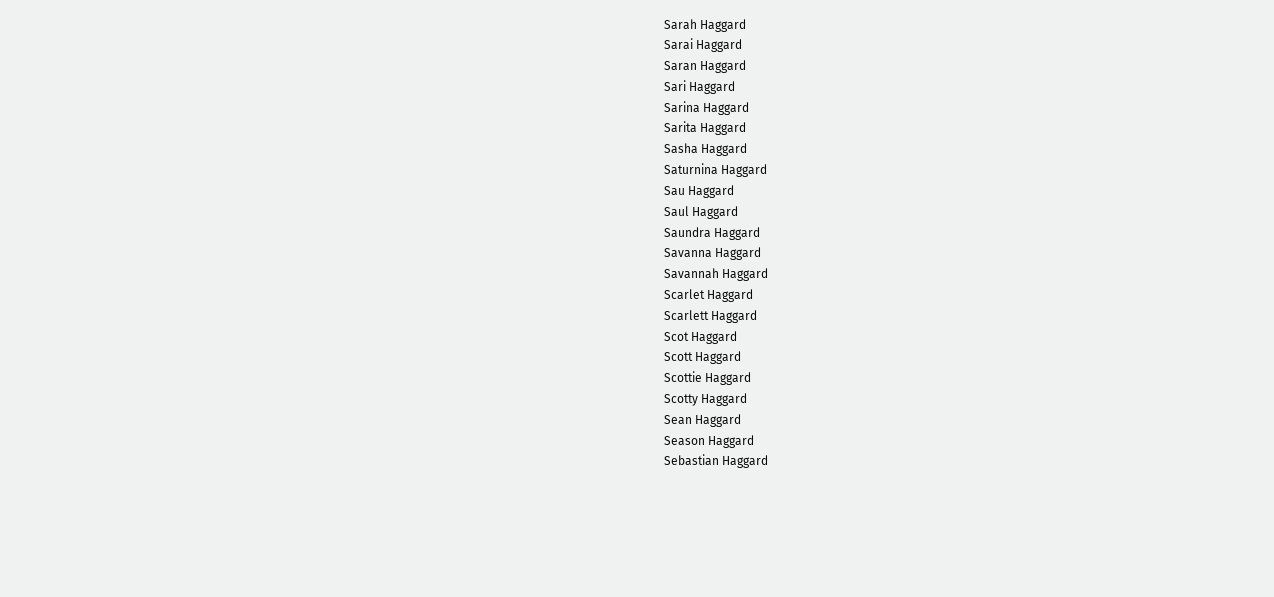Sarah Haggard
Sarai Haggard
Saran Haggard
Sari Haggard
Sarina Haggard
Sarita Haggard
Sasha Haggard
Saturnina Haggard
Sau Haggard
Saul Haggard
Saundra Haggard
Savanna Haggard
Savannah Haggard
Scarlet Haggard
Scarlett Haggard
Scot Haggard
Scott Haggard
Scottie Haggard
Scotty Haggard
Sean Haggard
Season Haggard
Sebastian Haggard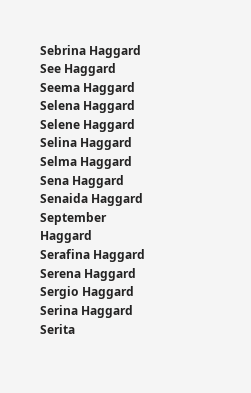Sebrina Haggard
See Haggard
Seema Haggard
Selena Haggard
Selene Haggard
Selina Haggard
Selma Haggard
Sena Haggard
Senaida Haggard
September Haggard
Serafina Haggard
Serena Haggard
Sergio Haggard
Serina Haggard
Serita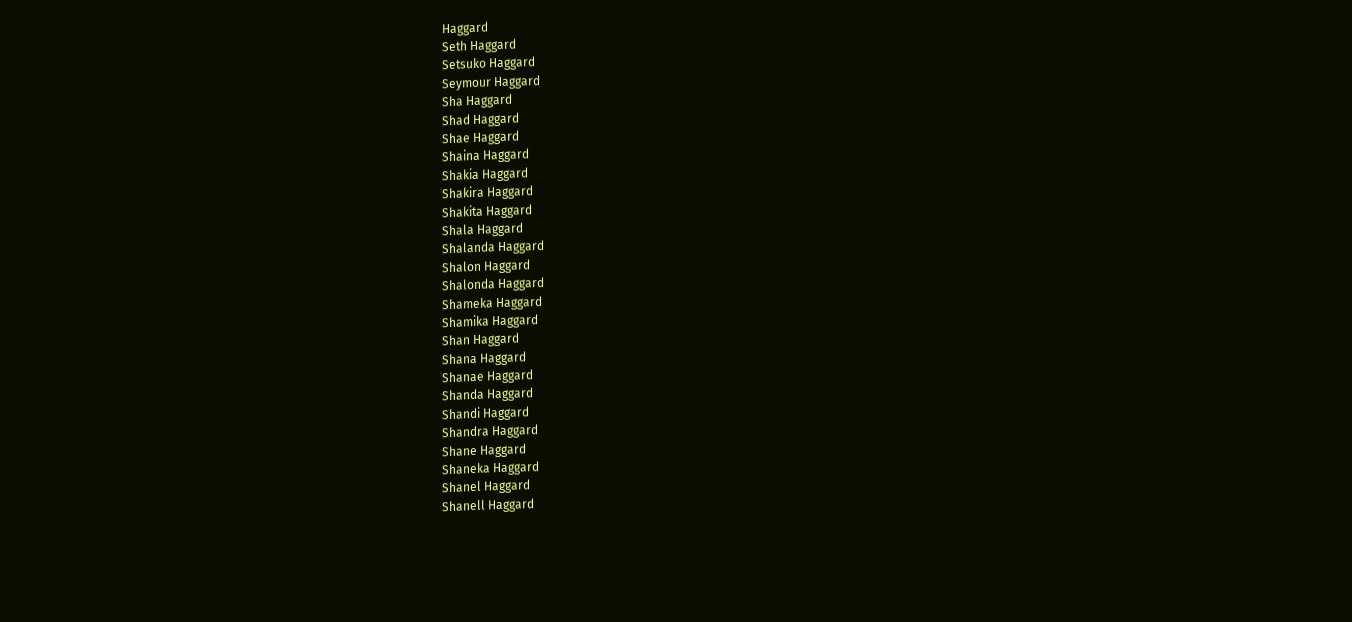Haggard
Seth Haggard
Setsuko Haggard
Seymour Haggard
Sha Haggard
Shad Haggard
Shae Haggard
Shaina Haggard
Shakia Haggard
Shakira Haggard
Shakita Haggard
Shala Haggard
Shalanda Haggard
Shalon Haggard
Shalonda Haggard
Shameka Haggard
Shamika Haggard
Shan Haggard
Shana Haggard
Shanae Haggard
Shanda Haggard
Shandi Haggard
Shandra Haggard
Shane Haggard
Shaneka Haggard
Shanel Haggard
Shanell Haggard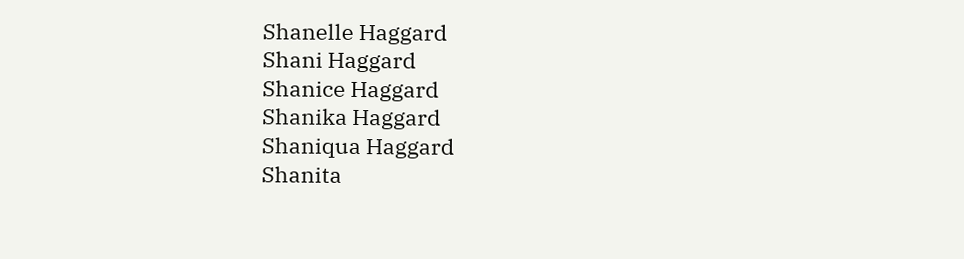Shanelle Haggard
Shani Haggard
Shanice Haggard
Shanika Haggard
Shaniqua Haggard
Shanita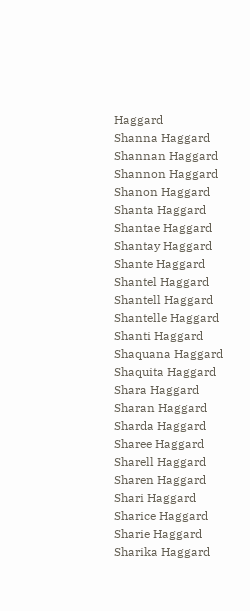Haggard
Shanna Haggard
Shannan Haggard
Shannon Haggard
Shanon Haggard
Shanta Haggard
Shantae Haggard
Shantay Haggard
Shante Haggard
Shantel Haggard
Shantell Haggard
Shantelle Haggard
Shanti Haggard
Shaquana Haggard
Shaquita Haggard
Shara Haggard
Sharan Haggard
Sharda Haggard
Sharee Haggard
Sharell Haggard
Sharen Haggard
Shari Haggard
Sharice Haggard
Sharie Haggard
Sharika Haggard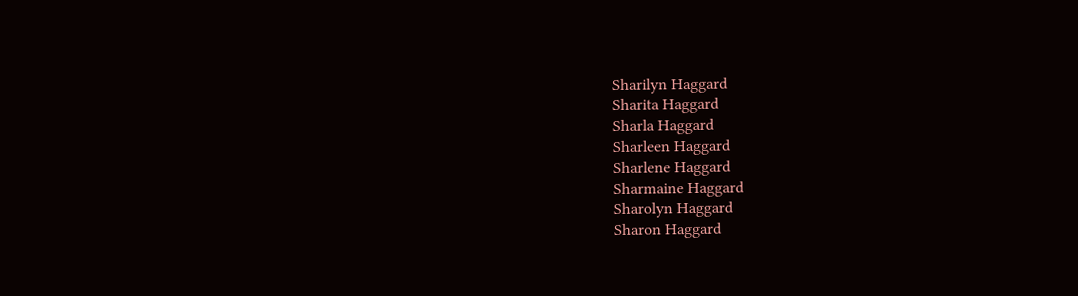Sharilyn Haggard
Sharita Haggard
Sharla Haggard
Sharleen Haggard
Sharlene Haggard
Sharmaine Haggard
Sharolyn Haggard
Sharon Haggard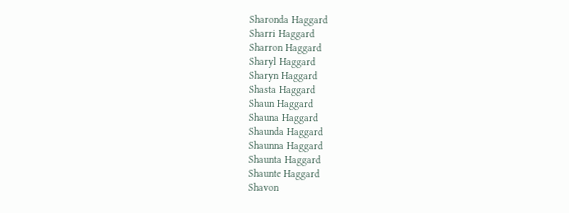Sharonda Haggard
Sharri Haggard
Sharron Haggard
Sharyl Haggard
Sharyn Haggard
Shasta Haggard
Shaun Haggard
Shauna Haggard
Shaunda Haggard
Shaunna Haggard
Shaunta Haggard
Shaunte Haggard
Shavon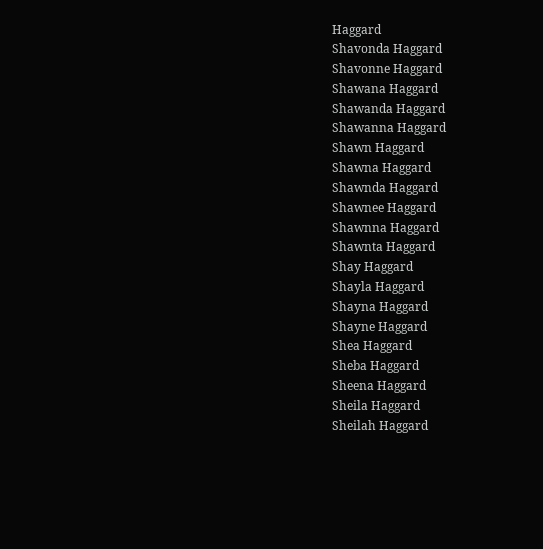Haggard
Shavonda Haggard
Shavonne Haggard
Shawana Haggard
Shawanda Haggard
Shawanna Haggard
Shawn Haggard
Shawna Haggard
Shawnda Haggard
Shawnee Haggard
Shawnna Haggard
Shawnta Haggard
Shay Haggard
Shayla Haggard
Shayna Haggard
Shayne Haggard
Shea Haggard
Sheba Haggard
Sheena Haggard
Sheila Haggard
Sheilah Haggard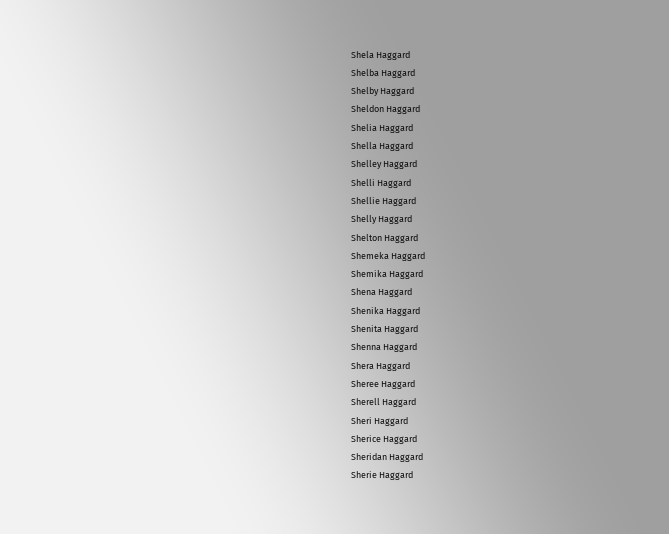Shela Haggard
Shelba Haggard
Shelby Haggard
Sheldon Haggard
Shelia Haggard
Shella Haggard
Shelley Haggard
Shelli Haggard
Shellie Haggard
Shelly Haggard
Shelton Haggard
Shemeka Haggard
Shemika Haggard
Shena Haggard
Shenika Haggard
Shenita Haggard
Shenna Haggard
Shera Haggard
Sheree Haggard
Sherell Haggard
Sheri Haggard
Sherice Haggard
Sheridan Haggard
Sherie Haggard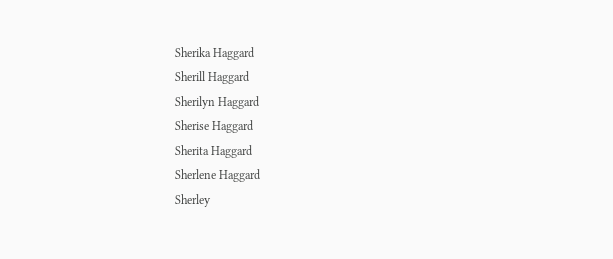Sherika Haggard
Sherill Haggard
Sherilyn Haggard
Sherise Haggard
Sherita Haggard
Sherlene Haggard
Sherley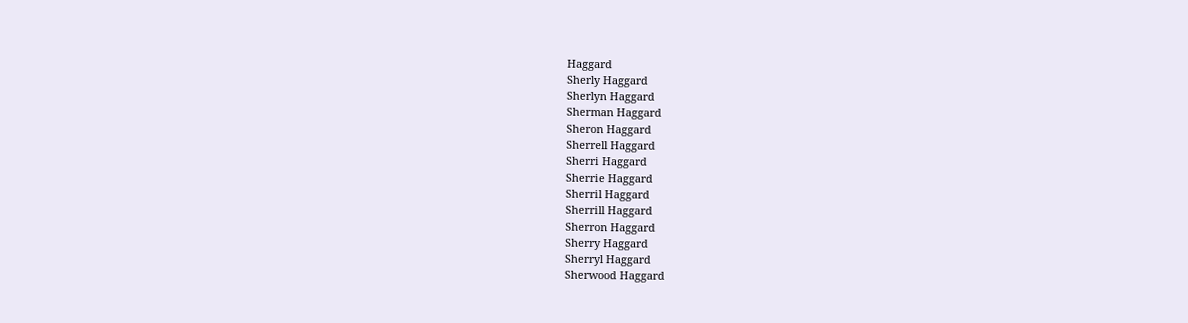Haggard
Sherly Haggard
Sherlyn Haggard
Sherman Haggard
Sheron Haggard
Sherrell Haggard
Sherri Haggard
Sherrie Haggard
Sherril Haggard
Sherrill Haggard
Sherron Haggard
Sherry Haggard
Sherryl Haggard
Sherwood Haggard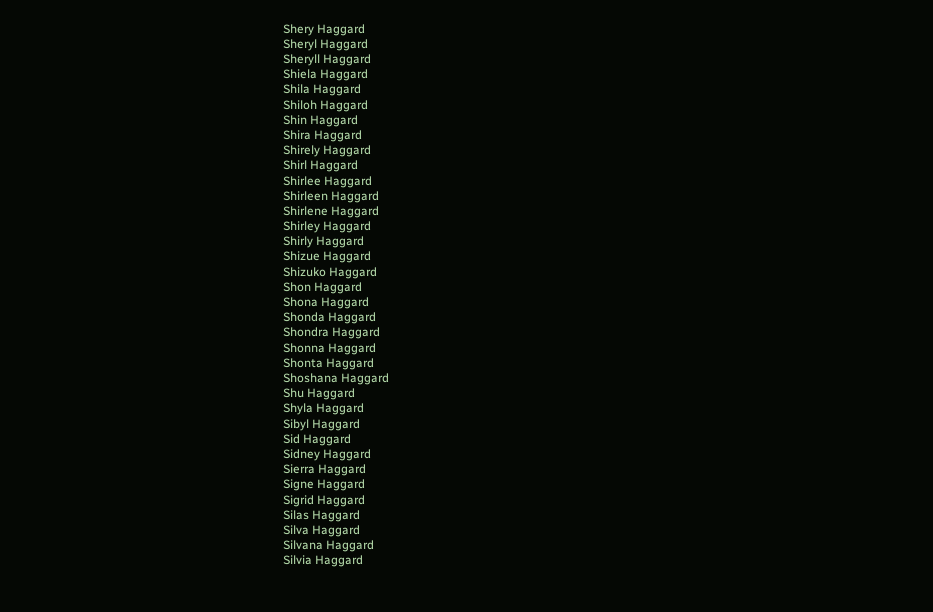Shery Haggard
Sheryl Haggard
Sheryll Haggard
Shiela Haggard
Shila Haggard
Shiloh Haggard
Shin Haggard
Shira Haggard
Shirely Haggard
Shirl Haggard
Shirlee Haggard
Shirleen Haggard
Shirlene Haggard
Shirley Haggard
Shirly Haggard
Shizue Haggard
Shizuko Haggard
Shon Haggard
Shona Haggard
Shonda Haggard
Shondra Haggard
Shonna Haggard
Shonta Haggard
Shoshana Haggard
Shu Haggard
Shyla Haggard
Sibyl Haggard
Sid Haggard
Sidney Haggard
Sierra Haggard
Signe Haggard
Sigrid Haggard
Silas Haggard
Silva Haggard
Silvana Haggard
Silvia Haggard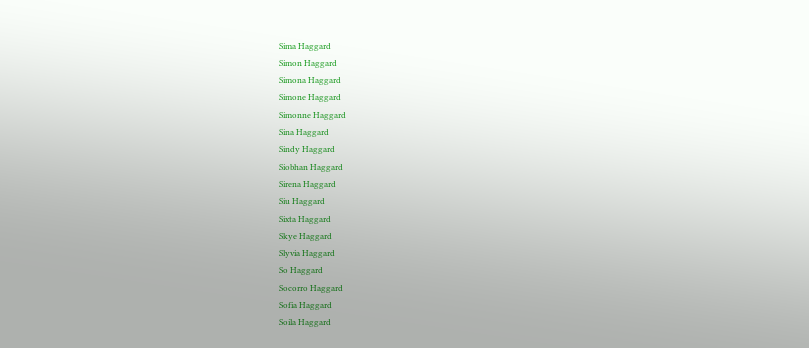Sima Haggard
Simon Haggard
Simona Haggard
Simone Haggard
Simonne Haggard
Sina Haggard
Sindy Haggard
Siobhan Haggard
Sirena Haggard
Siu Haggard
Sixta Haggard
Skye Haggard
Slyvia Haggard
So Haggard
Socorro Haggard
Sofia Haggard
Soila Haggard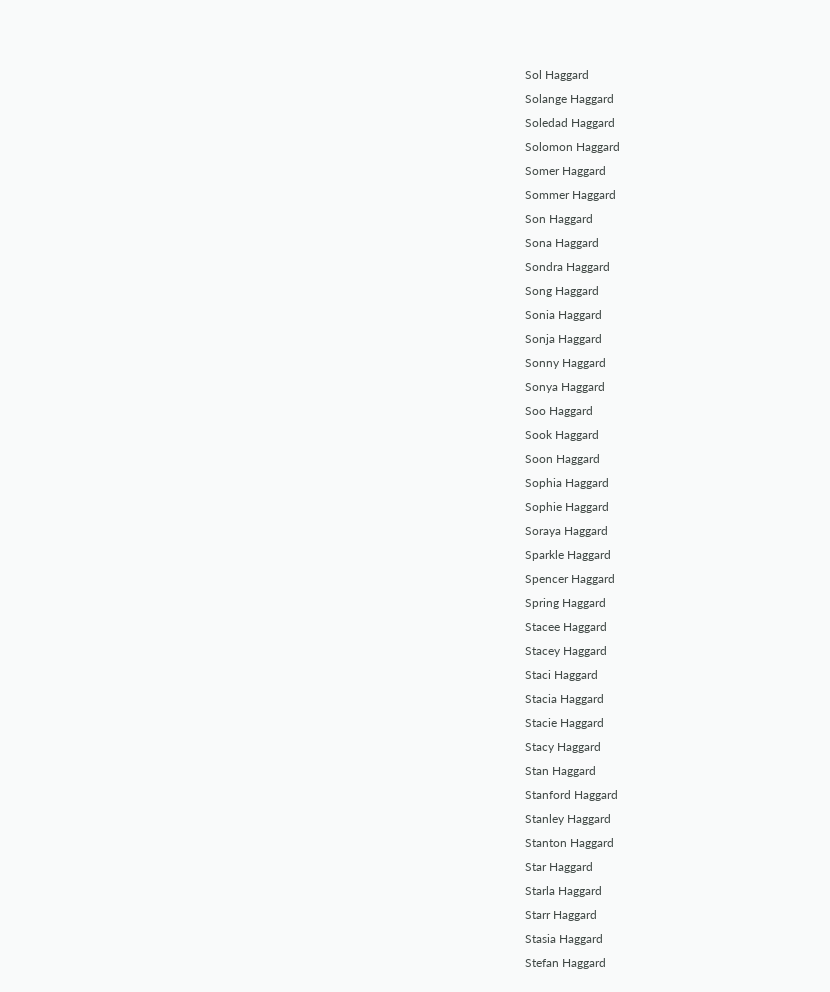Sol Haggard
Solange Haggard
Soledad Haggard
Solomon Haggard
Somer Haggard
Sommer Haggard
Son Haggard
Sona Haggard
Sondra Haggard
Song Haggard
Sonia Haggard
Sonja Haggard
Sonny Haggard
Sonya Haggard
Soo Haggard
Sook Haggard
Soon Haggard
Sophia Haggard
Sophie Haggard
Soraya Haggard
Sparkle Haggard
Spencer Haggard
Spring Haggard
Stacee Haggard
Stacey Haggard
Staci Haggard
Stacia Haggard
Stacie Haggard
Stacy Haggard
Stan Haggard
Stanford Haggard
Stanley Haggard
Stanton Haggard
Star Haggard
Starla Haggard
Starr Haggard
Stasia Haggard
Stefan Haggard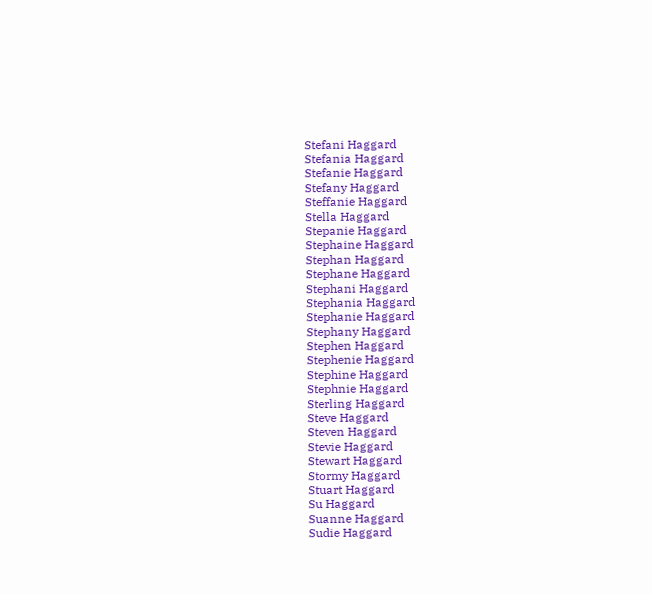Stefani Haggard
Stefania Haggard
Stefanie Haggard
Stefany Haggard
Steffanie Haggard
Stella Haggard
Stepanie Haggard
Stephaine Haggard
Stephan Haggard
Stephane Haggard
Stephani Haggard
Stephania Haggard
Stephanie Haggard
Stephany Haggard
Stephen Haggard
Stephenie Haggard
Stephine Haggard
Stephnie Haggard
Sterling Haggard
Steve Haggard
Steven Haggard
Stevie Haggard
Stewart Haggard
Stormy Haggard
Stuart Haggard
Su Haggard
Suanne Haggard
Sudie Haggard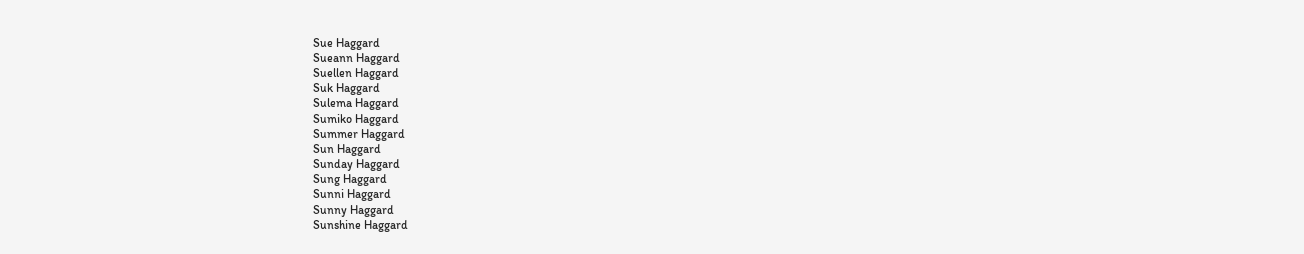Sue Haggard
Sueann Haggard
Suellen Haggard
Suk Haggard
Sulema Haggard
Sumiko Haggard
Summer Haggard
Sun Haggard
Sunday Haggard
Sung Haggard
Sunni Haggard
Sunny Haggard
Sunshine Haggard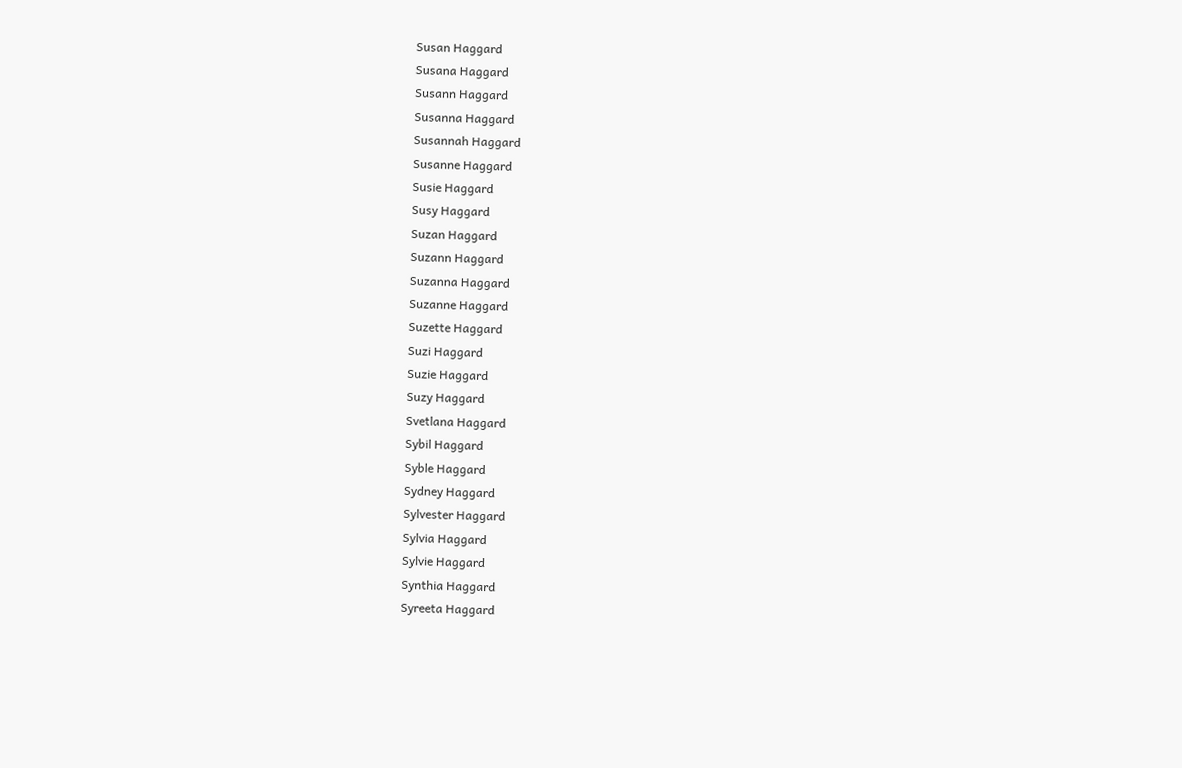Susan Haggard
Susana Haggard
Susann Haggard
Susanna Haggard
Susannah Haggard
Susanne Haggard
Susie Haggard
Susy Haggard
Suzan Haggard
Suzann Haggard
Suzanna Haggard
Suzanne Haggard
Suzette Haggard
Suzi Haggard
Suzie Haggard
Suzy Haggard
Svetlana Haggard
Sybil Haggard
Syble Haggard
Sydney Haggard
Sylvester Haggard
Sylvia Haggard
Sylvie Haggard
Synthia Haggard
Syreeta Haggard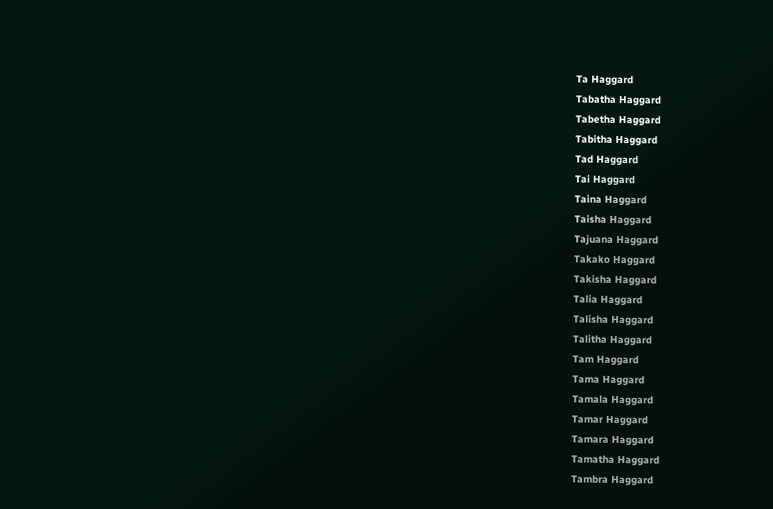Ta Haggard
Tabatha Haggard
Tabetha Haggard
Tabitha Haggard
Tad Haggard
Tai Haggard
Taina Haggard
Taisha Haggard
Tajuana Haggard
Takako Haggard
Takisha Haggard
Talia Haggard
Talisha Haggard
Talitha Haggard
Tam Haggard
Tama Haggard
Tamala Haggard
Tamar Haggard
Tamara Haggard
Tamatha Haggard
Tambra Haggard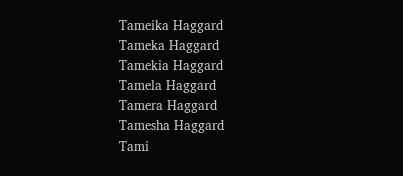Tameika Haggard
Tameka Haggard
Tamekia Haggard
Tamela Haggard
Tamera Haggard
Tamesha Haggard
Tami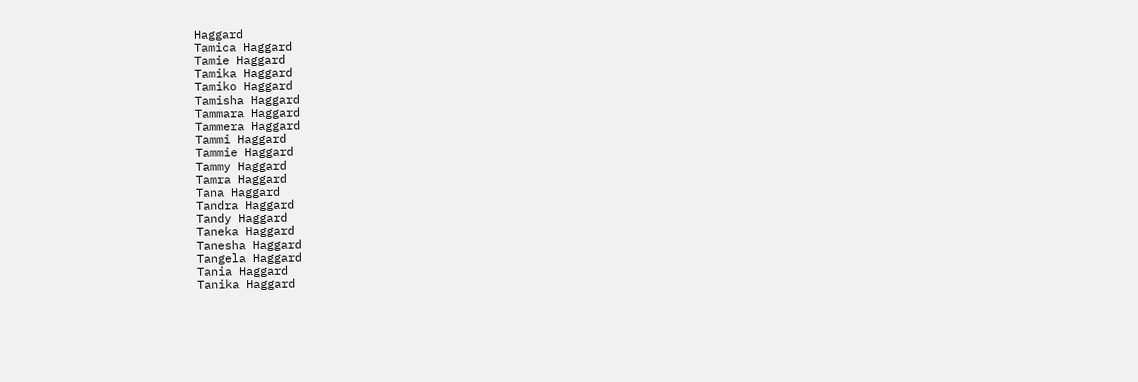Haggard
Tamica Haggard
Tamie Haggard
Tamika Haggard
Tamiko Haggard
Tamisha Haggard
Tammara Haggard
Tammera Haggard
Tammi Haggard
Tammie Haggard
Tammy Haggard
Tamra Haggard
Tana Haggard
Tandra Haggard
Tandy Haggard
Taneka Haggard
Tanesha Haggard
Tangela Haggard
Tania Haggard
Tanika Haggard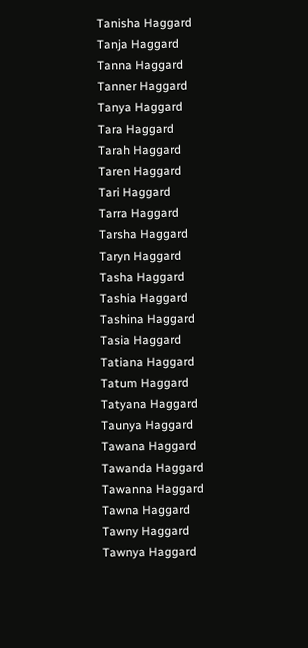Tanisha Haggard
Tanja Haggard
Tanna Haggard
Tanner Haggard
Tanya Haggard
Tara Haggard
Tarah Haggard
Taren Haggard
Tari Haggard
Tarra Haggard
Tarsha Haggard
Taryn Haggard
Tasha Haggard
Tashia Haggard
Tashina Haggard
Tasia Haggard
Tatiana Haggard
Tatum Haggard
Tatyana Haggard
Taunya Haggard
Tawana Haggard
Tawanda Haggard
Tawanna Haggard
Tawna Haggard
Tawny Haggard
Tawnya Haggard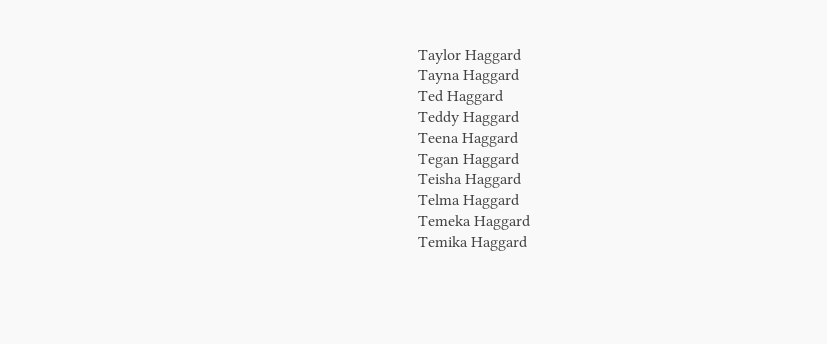Taylor Haggard
Tayna Haggard
Ted Haggard
Teddy Haggard
Teena Haggard
Tegan Haggard
Teisha Haggard
Telma Haggard
Temeka Haggard
Temika Haggard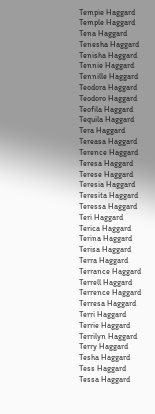Tempie Haggard
Temple Haggard
Tena Haggard
Tenesha Haggard
Tenisha Haggard
Tennie Haggard
Tennille Haggard
Teodora Haggard
Teodoro Haggard
Teofila Haggard
Tequila Haggard
Tera Haggard
Tereasa Haggard
Terence Haggard
Teresa Haggard
Terese Haggard
Teresia Haggard
Teresita Haggard
Teressa Haggard
Teri Haggard
Terica Haggard
Terina Haggard
Terisa Haggard
Terra Haggard
Terrance Haggard
Terrell Haggard
Terrence Haggard
Terresa Haggard
Terri Haggard
Terrie Haggard
Terrilyn Haggard
Terry Haggard
Tesha Haggard
Tess Haggard
Tessa Haggard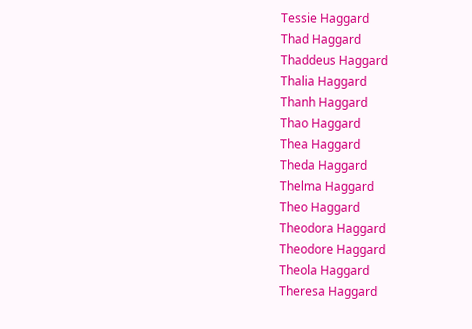Tessie Haggard
Thad Haggard
Thaddeus Haggard
Thalia Haggard
Thanh Haggard
Thao Haggard
Thea Haggard
Theda Haggard
Thelma Haggard
Theo Haggard
Theodora Haggard
Theodore Haggard
Theola Haggard
Theresa Haggard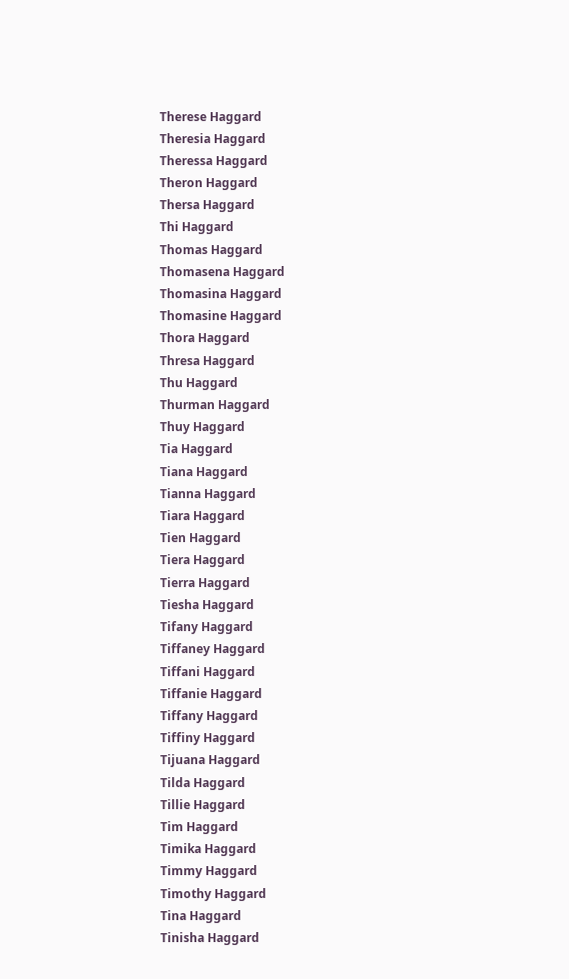Therese Haggard
Theresia Haggard
Theressa Haggard
Theron Haggard
Thersa Haggard
Thi Haggard
Thomas Haggard
Thomasena Haggard
Thomasina Haggard
Thomasine Haggard
Thora Haggard
Thresa Haggard
Thu Haggard
Thurman Haggard
Thuy Haggard
Tia Haggard
Tiana Haggard
Tianna Haggard
Tiara Haggard
Tien Haggard
Tiera Haggard
Tierra Haggard
Tiesha Haggard
Tifany Haggard
Tiffaney Haggard
Tiffani Haggard
Tiffanie Haggard
Tiffany Haggard
Tiffiny Haggard
Tijuana Haggard
Tilda Haggard
Tillie Haggard
Tim Haggard
Timika Haggard
Timmy Haggard
Timothy Haggard
Tina Haggard
Tinisha Haggard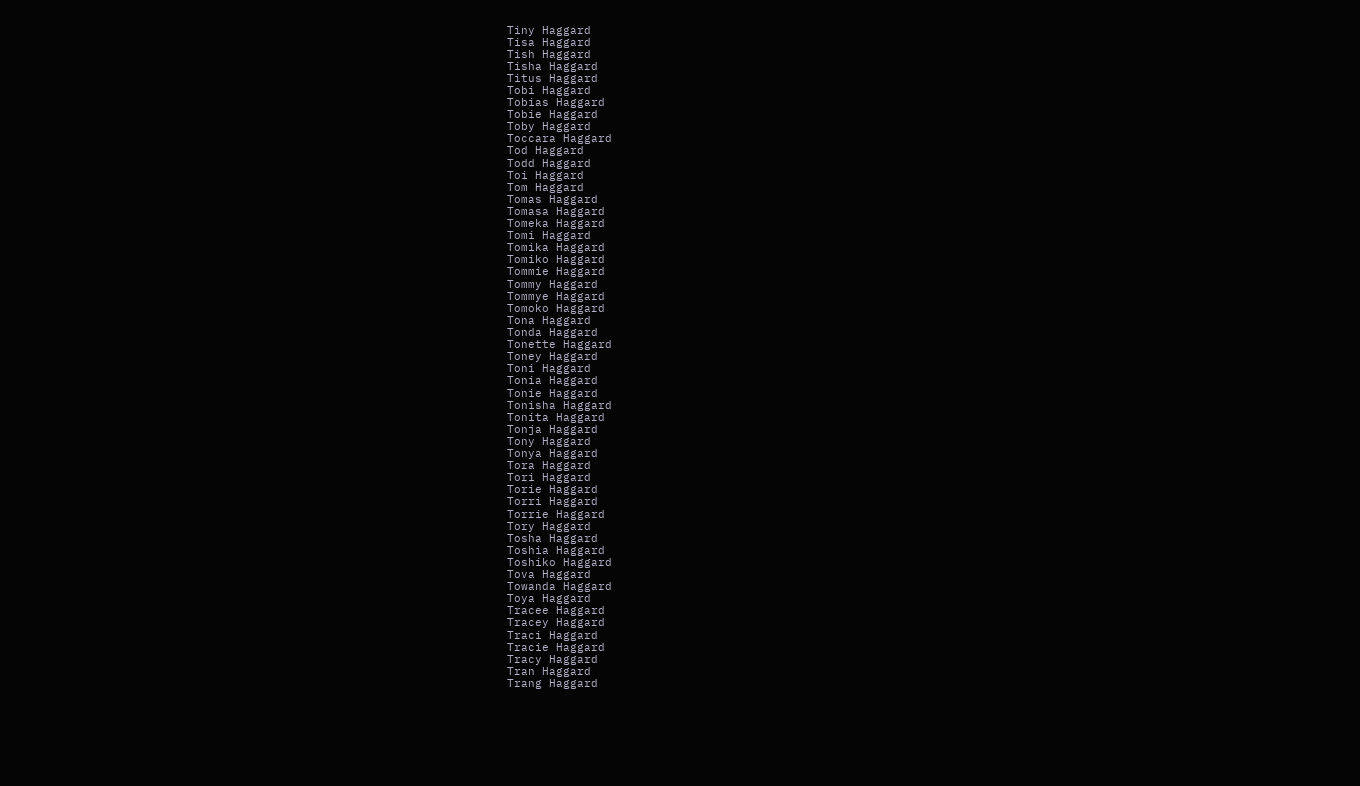Tiny Haggard
Tisa Haggard
Tish Haggard
Tisha Haggard
Titus Haggard
Tobi Haggard
Tobias Haggard
Tobie Haggard
Toby Haggard
Toccara Haggard
Tod Haggard
Todd Haggard
Toi Haggard
Tom Haggard
Tomas Haggard
Tomasa Haggard
Tomeka Haggard
Tomi Haggard
Tomika Haggard
Tomiko Haggard
Tommie Haggard
Tommy Haggard
Tommye Haggard
Tomoko Haggard
Tona Haggard
Tonda Haggard
Tonette Haggard
Toney Haggard
Toni Haggard
Tonia Haggard
Tonie Haggard
Tonisha Haggard
Tonita Haggard
Tonja Haggard
Tony Haggard
Tonya Haggard
Tora Haggard
Tori Haggard
Torie Haggard
Torri Haggard
Torrie Haggard
Tory Haggard
Tosha Haggard
Toshia Haggard
Toshiko Haggard
Tova Haggard
Towanda Haggard
Toya Haggard
Tracee Haggard
Tracey Haggard
Traci Haggard
Tracie Haggard
Tracy Haggard
Tran Haggard
Trang Haggard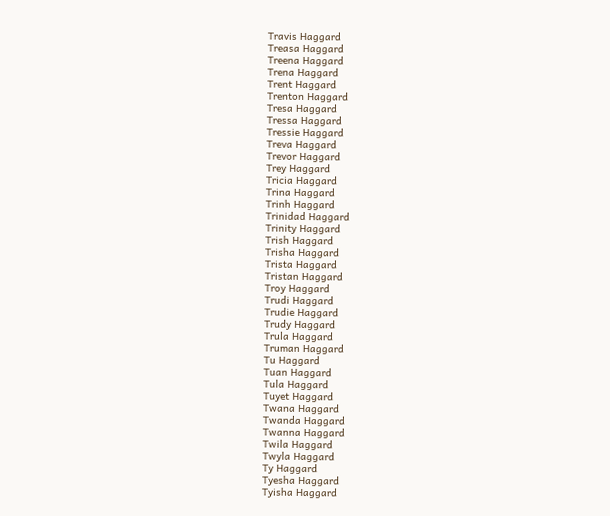Travis Haggard
Treasa Haggard
Treena Haggard
Trena Haggard
Trent Haggard
Trenton Haggard
Tresa Haggard
Tressa Haggard
Tressie Haggard
Treva Haggard
Trevor Haggard
Trey Haggard
Tricia Haggard
Trina Haggard
Trinh Haggard
Trinidad Haggard
Trinity Haggard
Trish Haggard
Trisha Haggard
Trista Haggard
Tristan Haggard
Troy Haggard
Trudi Haggard
Trudie Haggard
Trudy Haggard
Trula Haggard
Truman Haggard
Tu Haggard
Tuan Haggard
Tula Haggard
Tuyet Haggard
Twana Haggard
Twanda Haggard
Twanna Haggard
Twila Haggard
Twyla Haggard
Ty Haggard
Tyesha Haggard
Tyisha Haggard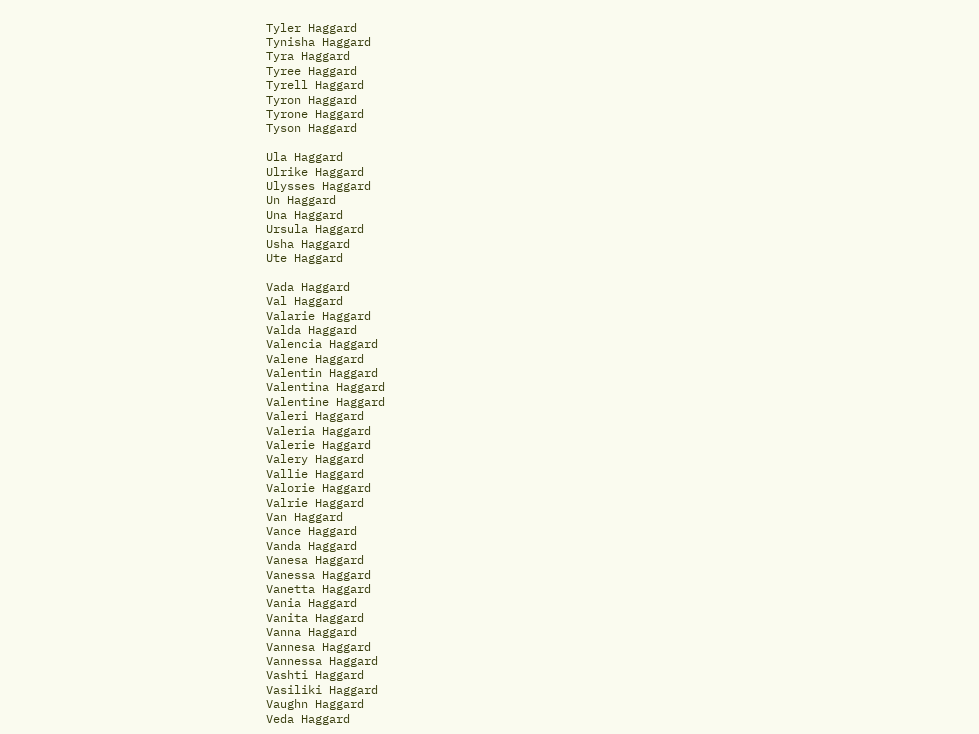Tyler Haggard
Tynisha Haggard
Tyra Haggard
Tyree Haggard
Tyrell Haggard
Tyron Haggard
Tyrone Haggard
Tyson Haggard

Ula Haggard
Ulrike Haggard
Ulysses Haggard
Un Haggard
Una Haggard
Ursula Haggard
Usha Haggard
Ute Haggard

Vada Haggard
Val Haggard
Valarie Haggard
Valda Haggard
Valencia Haggard
Valene Haggard
Valentin Haggard
Valentina Haggard
Valentine Haggard
Valeri Haggard
Valeria Haggard
Valerie Haggard
Valery Haggard
Vallie Haggard
Valorie Haggard
Valrie Haggard
Van Haggard
Vance Haggard
Vanda Haggard
Vanesa Haggard
Vanessa Haggard
Vanetta Haggard
Vania Haggard
Vanita Haggard
Vanna Haggard
Vannesa Haggard
Vannessa Haggard
Vashti Haggard
Vasiliki Haggard
Vaughn Haggard
Veda Haggard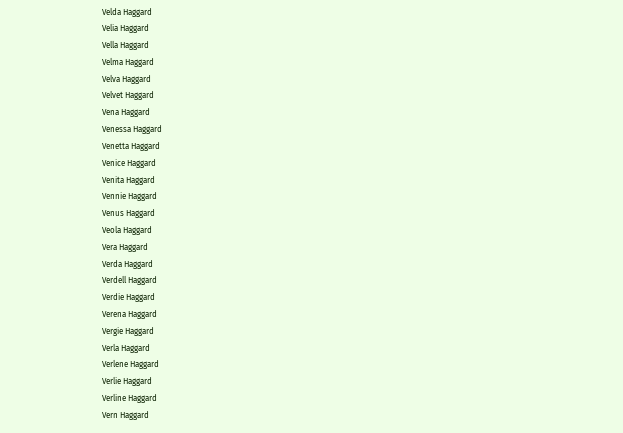Velda Haggard
Velia Haggard
Vella Haggard
Velma Haggard
Velva Haggard
Velvet Haggard
Vena Haggard
Venessa Haggard
Venetta Haggard
Venice Haggard
Venita Haggard
Vennie Haggard
Venus Haggard
Veola Haggard
Vera Haggard
Verda Haggard
Verdell Haggard
Verdie Haggard
Verena Haggard
Vergie Haggard
Verla Haggard
Verlene Haggard
Verlie Haggard
Verline Haggard
Vern Haggard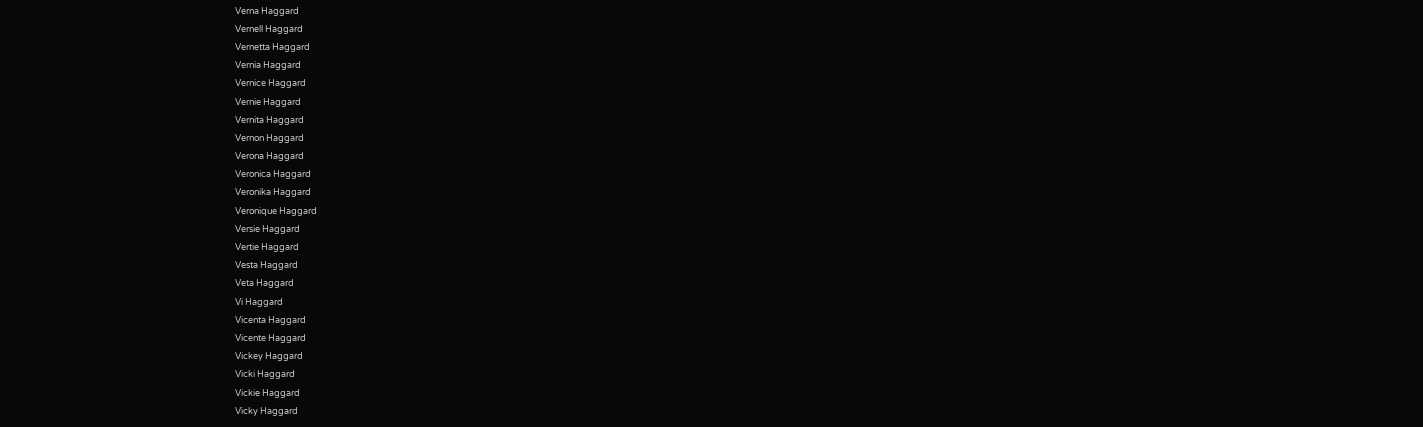Verna Haggard
Vernell Haggard
Vernetta Haggard
Vernia Haggard
Vernice Haggard
Vernie Haggard
Vernita Haggard
Vernon Haggard
Verona Haggard
Veronica Haggard
Veronika Haggard
Veronique Haggard
Versie Haggard
Vertie Haggard
Vesta Haggard
Veta Haggard
Vi Haggard
Vicenta Haggard
Vicente Haggard
Vickey Haggard
Vicki Haggard
Vickie Haggard
Vicky Haggard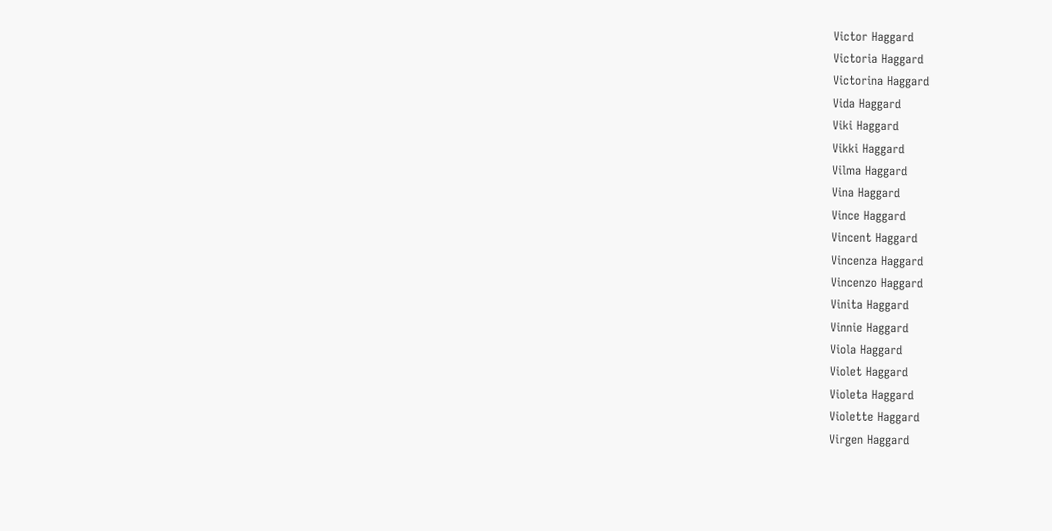Victor Haggard
Victoria Haggard
Victorina Haggard
Vida Haggard
Viki Haggard
Vikki Haggard
Vilma Haggard
Vina Haggard
Vince Haggard
Vincent Haggard
Vincenza Haggard
Vincenzo Haggard
Vinita Haggard
Vinnie Haggard
Viola Haggard
Violet Haggard
Violeta Haggard
Violette Haggard
Virgen Haggard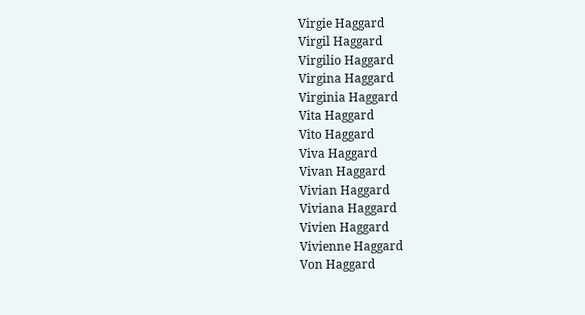Virgie Haggard
Virgil Haggard
Virgilio Haggard
Virgina Haggard
Virginia Haggard
Vita Haggard
Vito Haggard
Viva Haggard
Vivan Haggard
Vivian Haggard
Viviana Haggard
Vivien Haggard
Vivienne Haggard
Von Haggard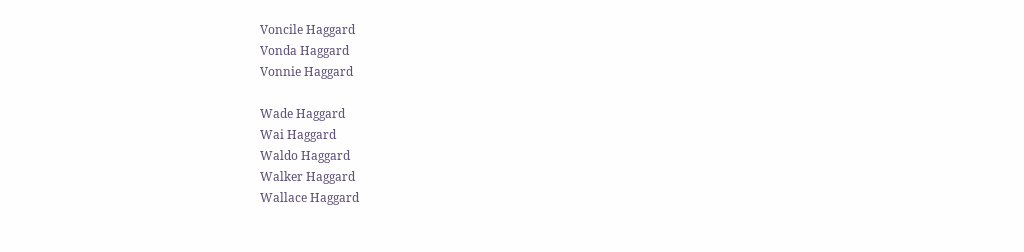Voncile Haggard
Vonda Haggard
Vonnie Haggard

Wade Haggard
Wai Haggard
Waldo Haggard
Walker Haggard
Wallace Haggard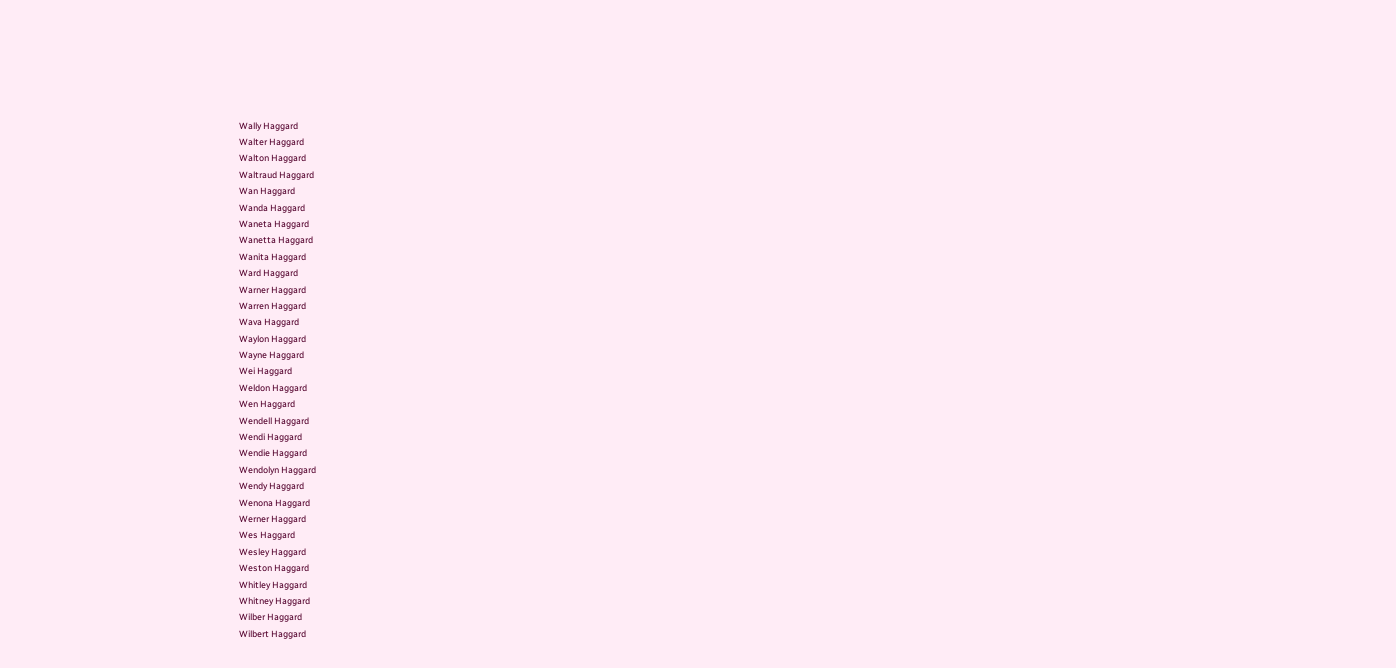Wally Haggard
Walter Haggard
Walton Haggard
Waltraud Haggard
Wan Haggard
Wanda Haggard
Waneta Haggard
Wanetta Haggard
Wanita Haggard
Ward Haggard
Warner Haggard
Warren Haggard
Wava Haggard
Waylon Haggard
Wayne Haggard
Wei Haggard
Weldon Haggard
Wen Haggard
Wendell Haggard
Wendi Haggard
Wendie Haggard
Wendolyn Haggard
Wendy Haggard
Wenona Haggard
Werner Haggard
Wes Haggard
Wesley Haggard
Weston Haggard
Whitley Haggard
Whitney Haggard
Wilber Haggard
Wilbert Haggard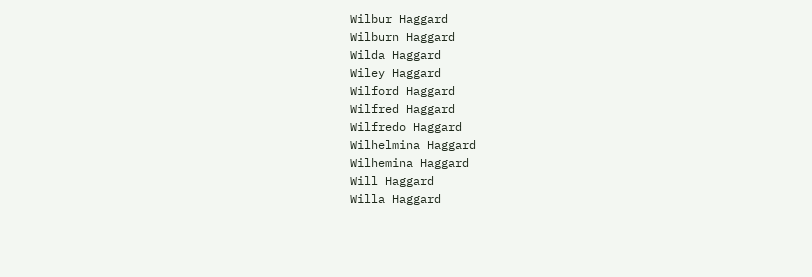Wilbur Haggard
Wilburn Haggard
Wilda Haggard
Wiley Haggard
Wilford Haggard
Wilfred Haggard
Wilfredo Haggard
Wilhelmina Haggard
Wilhemina Haggard
Will Haggard
Willa Haggard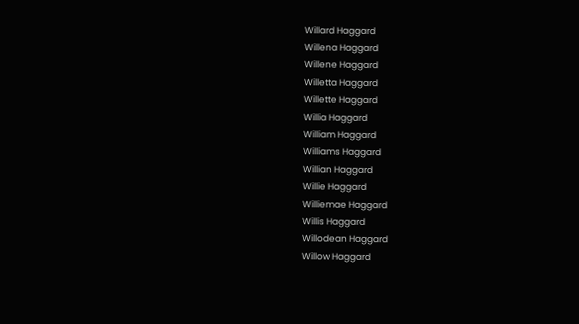Willard Haggard
Willena Haggard
Willene Haggard
Willetta Haggard
Willette Haggard
Willia Haggard
William Haggard
Williams Haggard
Willian Haggard
Willie Haggard
Williemae Haggard
Willis Haggard
Willodean Haggard
Willow Haggard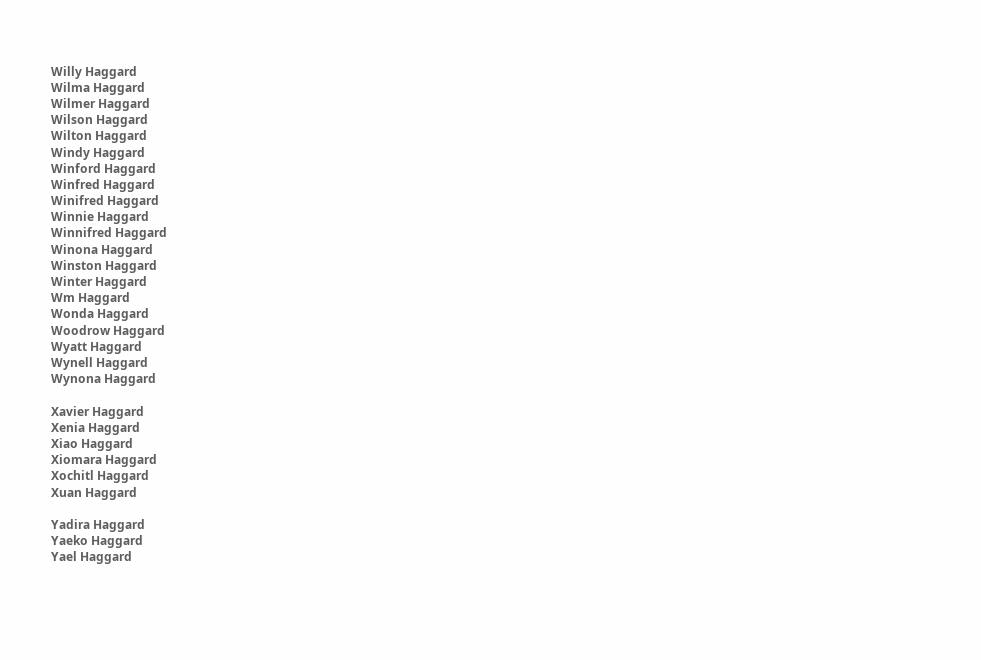Willy Haggard
Wilma Haggard
Wilmer Haggard
Wilson Haggard
Wilton Haggard
Windy Haggard
Winford Haggard
Winfred Haggard
Winifred Haggard
Winnie Haggard
Winnifred Haggard
Winona Haggard
Winston Haggard
Winter Haggard
Wm Haggard
Wonda Haggard
Woodrow Haggard
Wyatt Haggard
Wynell Haggard
Wynona Haggard

Xavier Haggard
Xenia Haggard
Xiao Haggard
Xiomara Haggard
Xochitl Haggard
Xuan Haggard

Yadira Haggard
Yaeko Haggard
Yael Haggard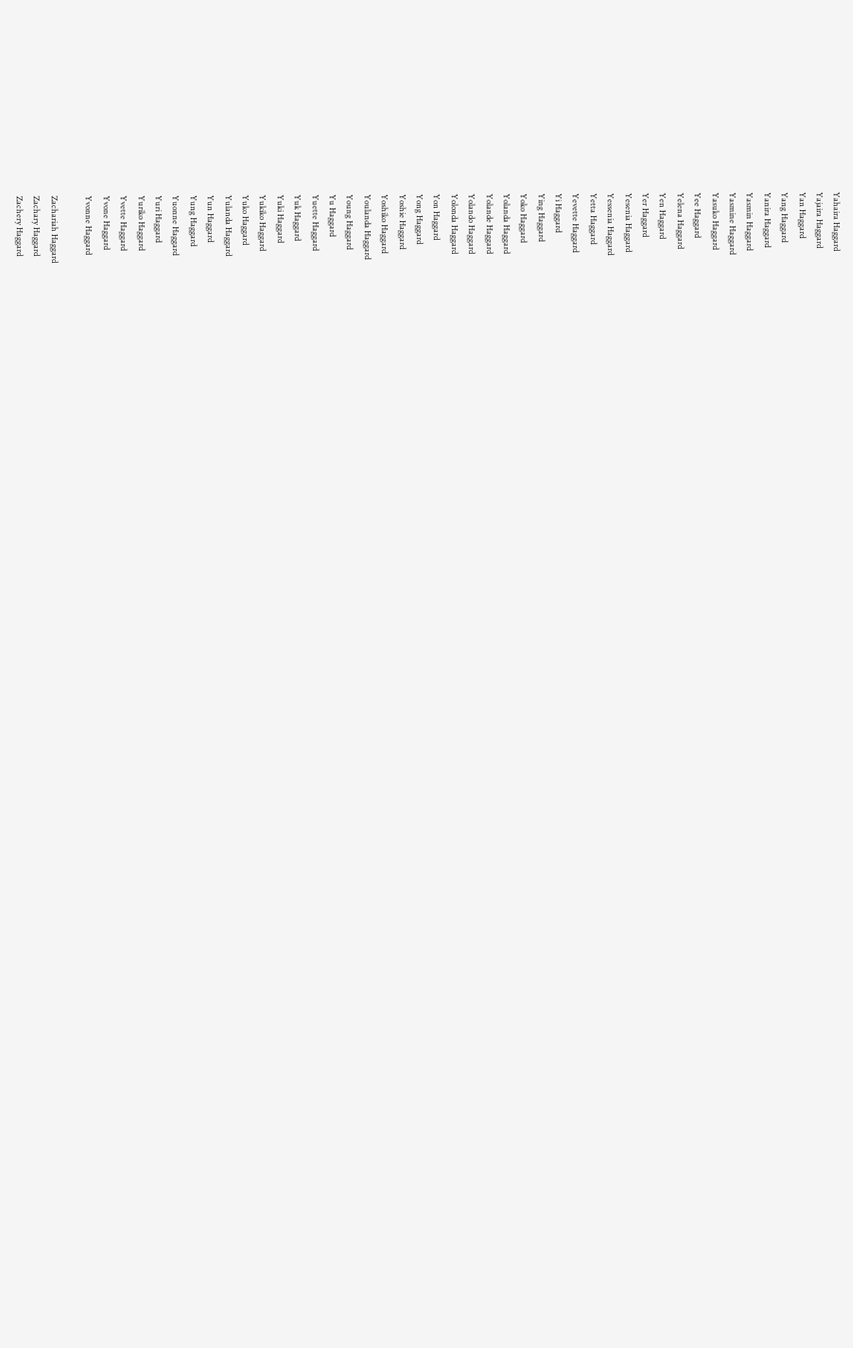Yahaira Haggard
Yajaira Haggard
Yan Haggard
Yang Haggard
Yanira Haggard
Yasmin Haggard
Yasmine Haggard
Yasuko Haggard
Yee Haggard
Yelena Haggard
Yen Haggard
Yer Haggard
Yesenia Haggard
Yessenia Haggard
Yetta Haggard
Yevette Haggard
Yi Haggard
Ying Haggard
Yoko Haggard
Yolanda Haggard
Yolande Haggard
Yolando Haggard
Yolonda Haggard
Yon Haggard
Yong Haggard
Yoshie Haggard
Yoshiko Haggard
Youlanda Haggard
Young Haggard
Yu Haggard
Yuette Haggard
Yuk Haggard
Yuki Haggard
Yukiko Haggard
Yuko Haggard
Yulanda Haggard
Yun Haggard
Yung Haggard
Yuonne Haggard
Yuri Haggard
Yuriko Haggard
Yvette Haggard
Yvone Haggard
Yvonne Haggard

Zachariah Haggard
Zachary Haggard
Zachery Haggard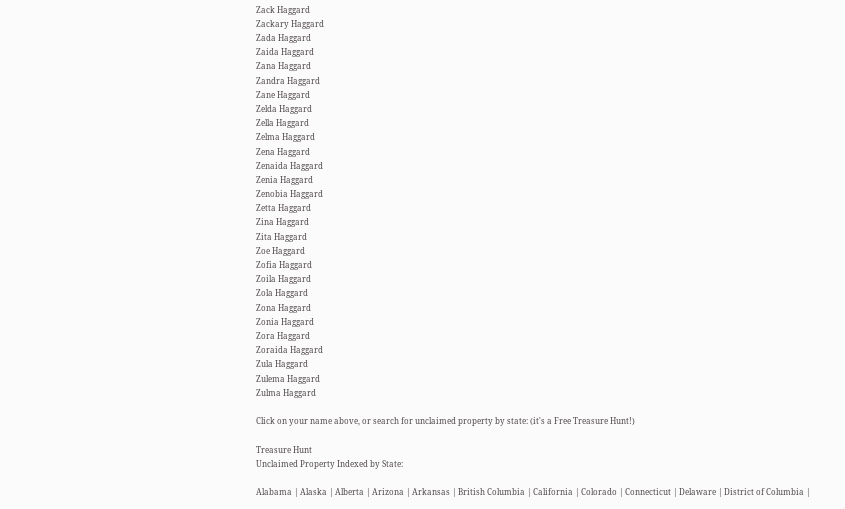Zack Haggard
Zackary Haggard
Zada Haggard
Zaida Haggard
Zana Haggard
Zandra Haggard
Zane Haggard
Zelda Haggard
Zella Haggard
Zelma Haggard
Zena Haggard
Zenaida Haggard
Zenia Haggard
Zenobia Haggard
Zetta Haggard
Zina Haggard
Zita Haggard
Zoe Haggard
Zofia Haggard
Zoila Haggard
Zola Haggard
Zona Haggard
Zonia Haggard
Zora Haggard
Zoraida Haggard
Zula Haggard
Zulema Haggard
Zulma Haggard

Click on your name above, or search for unclaimed property by state: (it's a Free Treasure Hunt!)

Treasure Hunt
Unclaimed Property Indexed by State:

Alabama | Alaska | Alberta | Arizona | Arkansas | British Columbia | California | Colorado | Connecticut | Delaware | District of Columbia |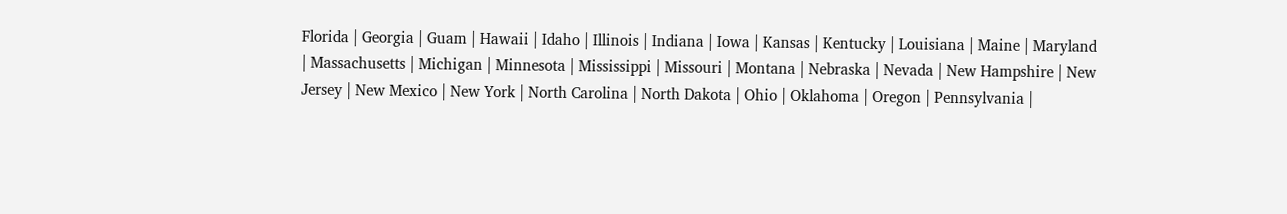Florida | Georgia | Guam | Hawaii | Idaho | Illinois | Indiana | Iowa | Kansas | Kentucky | Louisiana | Maine | Maryland | Massachusetts | Michigan | Minnesota | Mississippi | Missouri | Montana | Nebraska | Nevada | New Hampshire | New Jersey | New Mexico | New York | North Carolina | North Dakota | Ohio | Oklahoma | Oregon | Pennsylvania |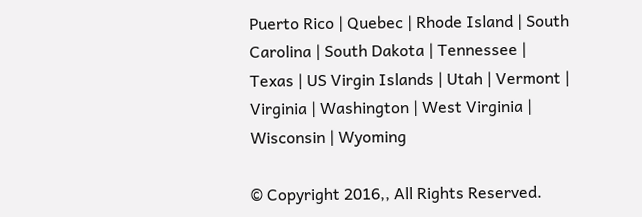Puerto Rico | Quebec | Rhode Island | South Carolina | South Dakota | Tennessee | Texas | US Virgin Islands | Utah | Vermont | Virginia | Washington | West Virginia | Wisconsin | Wyoming

© Copyright 2016,, All Rights Reserved.